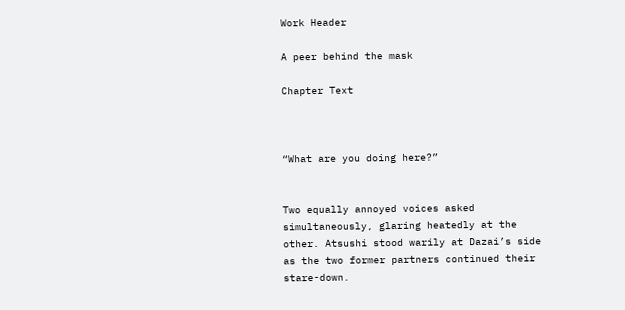Work Header

A peer behind the mask

Chapter Text



“What are you doing here?”


Two equally annoyed voices asked simultaneously, glaring heatedly at the other. Atsushi stood warily at Dazai’s side as the two former partners continued their stare-down.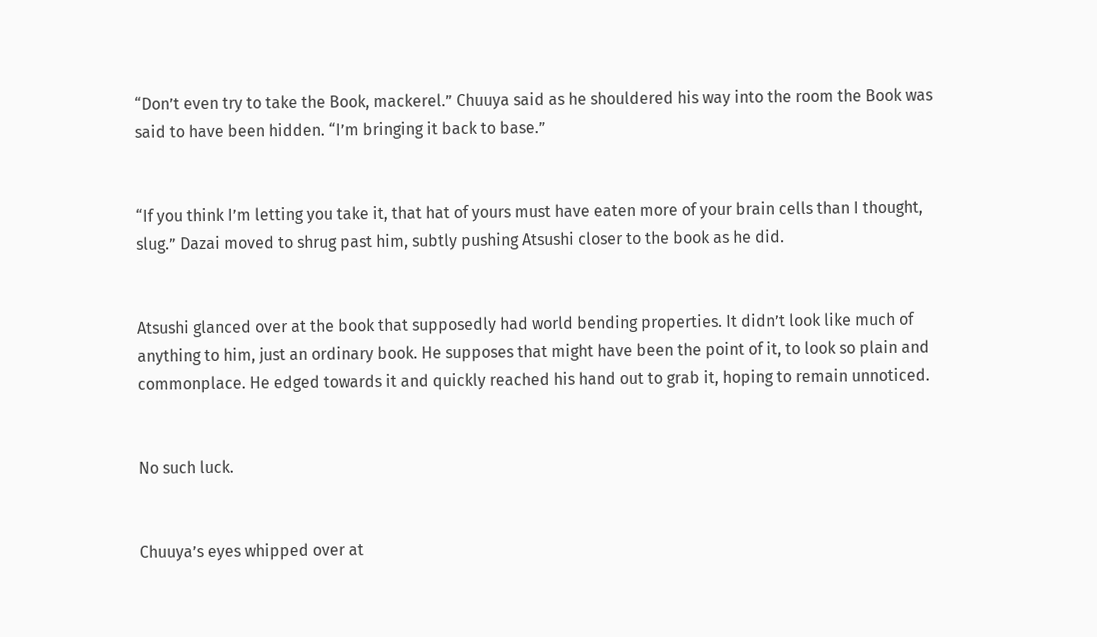“Don’t even try to take the Book, mackerel.” Chuuya said as he shouldered his way into the room the Book was said to have been hidden. “I’m bringing it back to base.”


“If you think I’m letting you take it, that hat of yours must have eaten more of your brain cells than I thought, slug.” Dazai moved to shrug past him, subtly pushing Atsushi closer to the book as he did.


Atsushi glanced over at the book that supposedly had world bending properties. It didn’t look like much of anything to him, just an ordinary book. He supposes that might have been the point of it, to look so plain and commonplace. He edged towards it and quickly reached his hand out to grab it, hoping to remain unnoticed.


No such luck.


Chuuya’s eyes whipped over at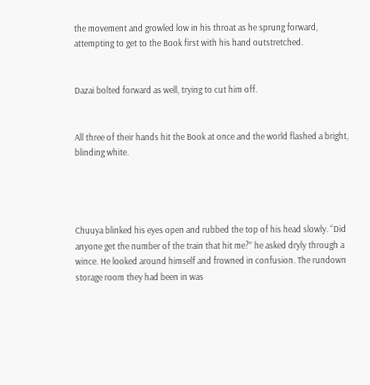the movement and growled low in his throat as he sprung forward, attempting to get to the Book first with his hand outstretched.


Dazai bolted forward as well, trying to cut him off.


All three of their hands hit the Book at once and the world flashed a bright, blinding white.




Chuuya blinked his eyes open and rubbed the top of his head slowly. “Did anyone get the number of the train that hit me?” he asked dryly through a wince. He looked around himself and frowned in confusion. The rundown storage room they had been in was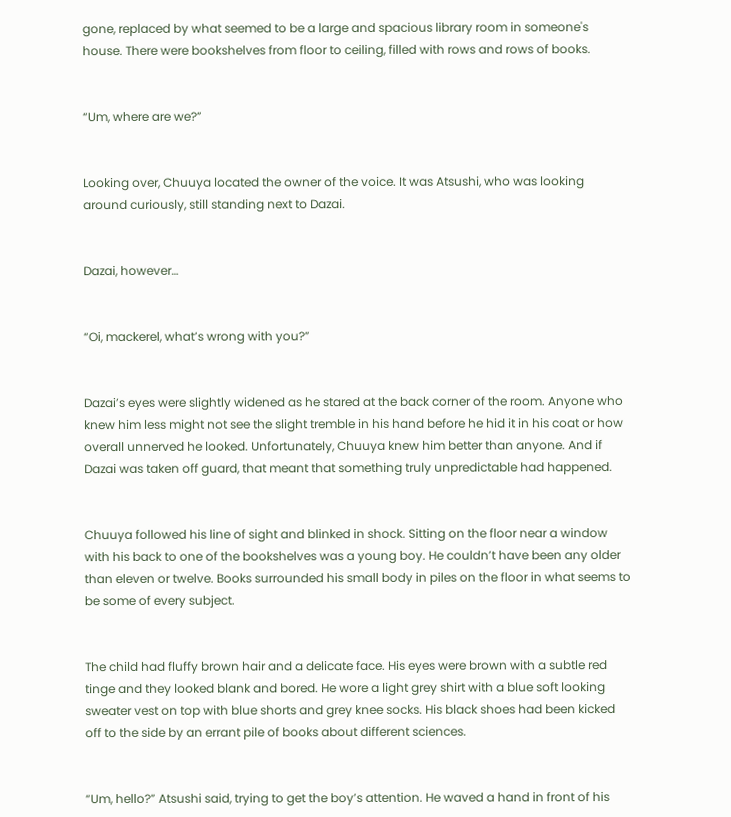gone, replaced by what seemed to be a large and spacious library room in someone's house. There were bookshelves from floor to ceiling, filled with rows and rows of books.


“Um, where are we?”


Looking over, Chuuya located the owner of the voice. It was Atsushi, who was looking around curiously, still standing next to Dazai.


Dazai, however…


“Oi, mackerel, what’s wrong with you?”


Dazai’s eyes were slightly widened as he stared at the back corner of the room. Anyone who knew him less might not see the slight tremble in his hand before he hid it in his coat or how overall unnerved he looked. Unfortunately, Chuuya knew him better than anyone. And if Dazai was taken off guard, that meant that something truly unpredictable had happened.


Chuuya followed his line of sight and blinked in shock. Sitting on the floor near a window with his back to one of the bookshelves was a young boy. He couldn’t have been any older than eleven or twelve. Books surrounded his small body in piles on the floor in what seems to be some of every subject.


The child had fluffy brown hair and a delicate face. His eyes were brown with a subtle red tinge and they looked blank and bored. He wore a light grey shirt with a blue soft looking sweater vest on top with blue shorts and grey knee socks. His black shoes had been kicked off to the side by an errant pile of books about different sciences.


“Um, hello?” Atsushi said, trying to get the boy’s attention. He waved a hand in front of his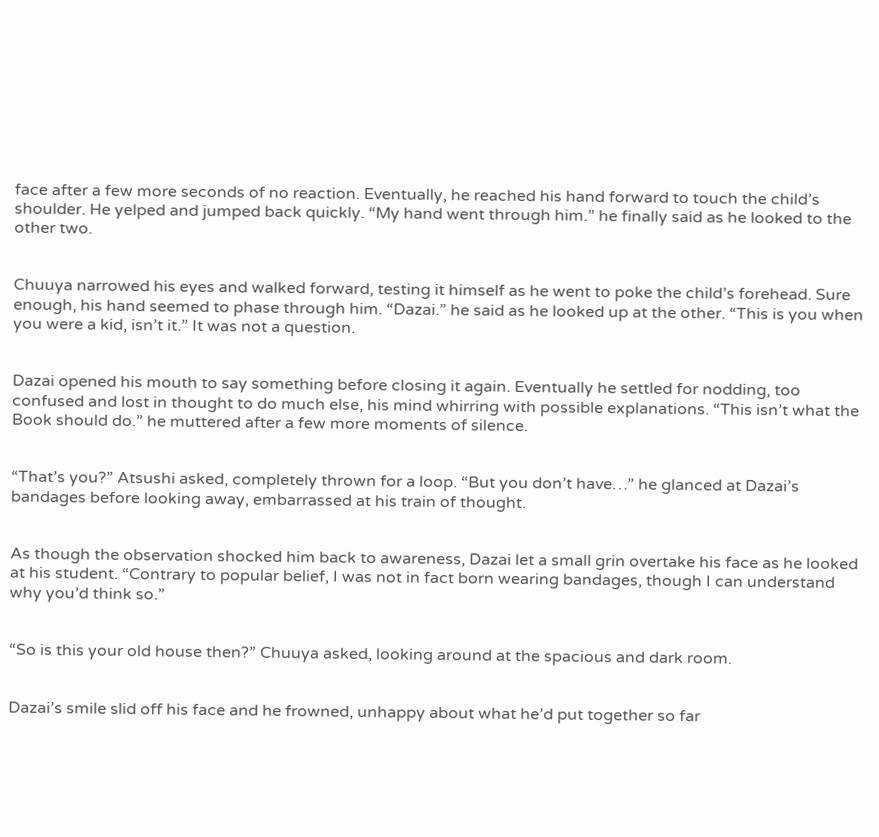face after a few more seconds of no reaction. Eventually, he reached his hand forward to touch the child’s shoulder. He yelped and jumped back quickly. “My hand went through him.” he finally said as he looked to the other two.


Chuuya narrowed his eyes and walked forward, testing it himself as he went to poke the child’s forehead. Sure enough, his hand seemed to phase through him. “Dazai.” he said as he looked up at the other. “This is you when you were a kid, isn’t it.” It was not a question.


Dazai opened his mouth to say something before closing it again. Eventually he settled for nodding, too confused and lost in thought to do much else, his mind whirring with possible explanations. “This isn’t what the Book should do.” he muttered after a few more moments of silence.


“That’s you?” Atsushi asked, completely thrown for a loop. “But you don’t have…” he glanced at Dazai’s bandages before looking away, embarrassed at his train of thought.


As though the observation shocked him back to awareness, Dazai let a small grin overtake his face as he looked at his student. “Contrary to popular belief, I was not in fact born wearing bandages, though I can understand why you’d think so.”


“So is this your old house then?” Chuuya asked, looking around at the spacious and dark room.


Dazai’s smile slid off his face and he frowned, unhappy about what he’d put together so far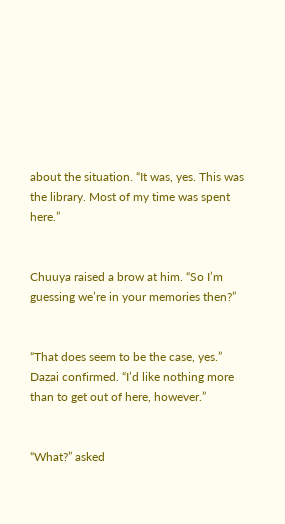about the situation. “It was, yes. This was the library. Most of my time was spent here.”


Chuuya raised a brow at him. “So I’m guessing we’re in your memories then?”


“That does seem to be the case, yes.” Dazai confirmed. “I’d like nothing more than to get out of here, however.”


“What?” asked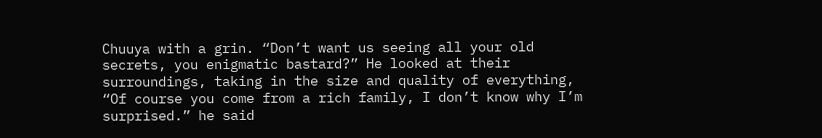Chuuya with a grin. “Don’t want us seeing all your old secrets, you enigmatic bastard?” He looked at their surroundings, taking in the size and quality of everything, “Of course you come from a rich family, I don’t know why I’m surprised.” he said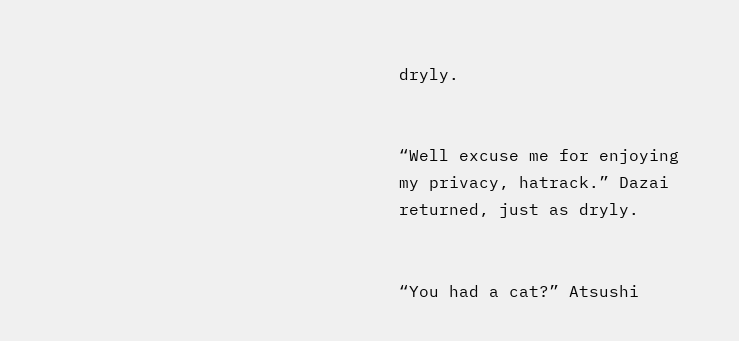dryly.


“Well excuse me for enjoying my privacy, hatrack.” Dazai returned, just as dryly.


“You had a cat?” Atsushi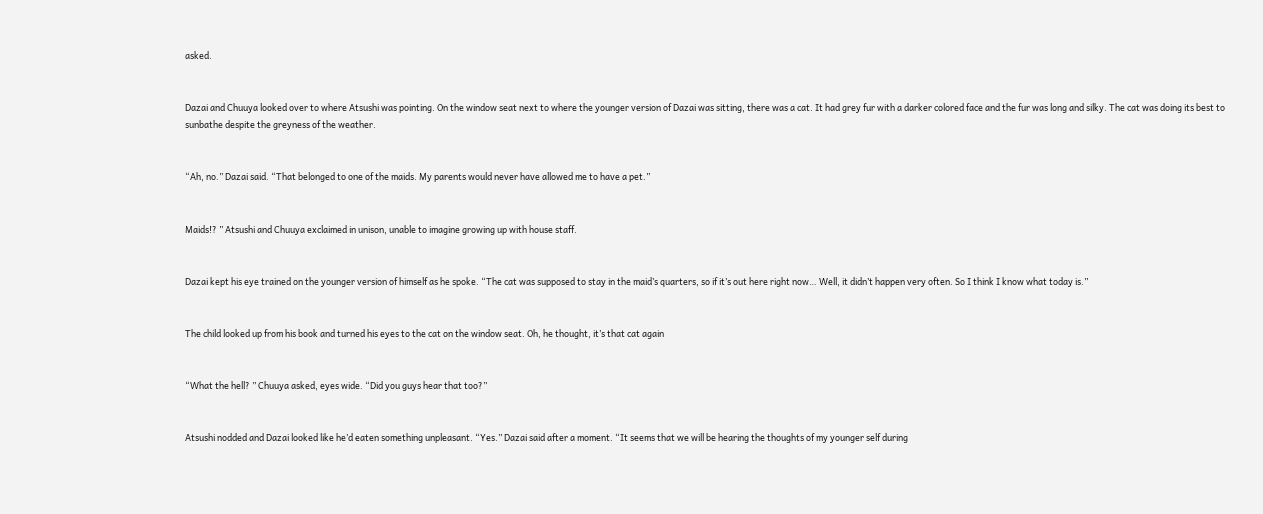asked.


Dazai and Chuuya looked over to where Atsushi was pointing. On the window seat next to where the younger version of Dazai was sitting, there was a cat. It had grey fur with a darker colored face and the fur was long and silky. The cat was doing its best to sunbathe despite the greyness of the weather.


“Ah, no.” Dazai said. “That belonged to one of the maids. My parents would never have allowed me to have a pet.”


Maids!? ” Atsushi and Chuuya exclaimed in unison, unable to imagine growing up with house staff.


Dazai kept his eye trained on the younger version of himself as he spoke. “The cat was supposed to stay in the maid’s quarters, so if it’s out here right now… Well, it didn’t happen very often. So I think I know what today is.”


The child looked up from his book and turned his eyes to the cat on the window seat. Oh, he thought, it’s that cat again


“What the hell? ” Chuuya asked, eyes wide. “Did you guys hear that too?”


Atsushi nodded and Dazai looked like he’d eaten something unpleasant. “Yes.” Dazai said after a moment. “It seems that we will be hearing the thoughts of my younger self during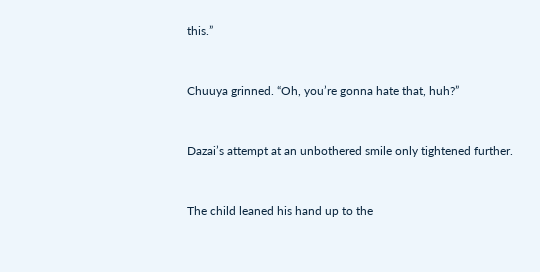this.”


Chuuya grinned. “Oh, you’re gonna hate that, huh?”


Dazai’s attempt at an unbothered smile only tightened further.


The child leaned his hand up to the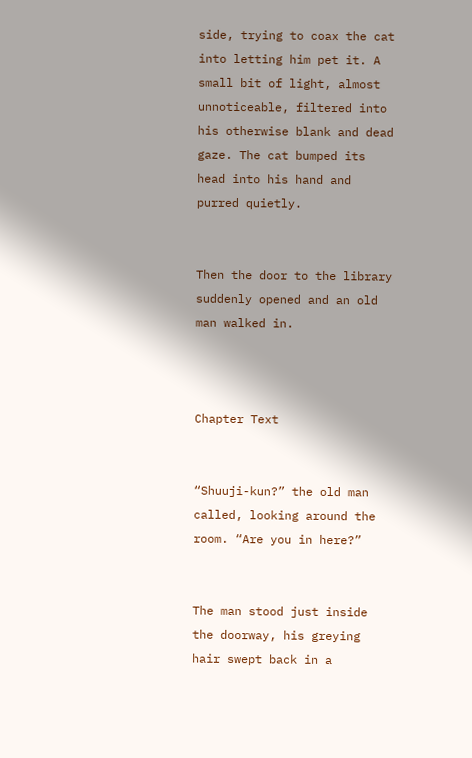side, trying to coax the cat into letting him pet it. A small bit of light, almost unnoticeable, filtered into his otherwise blank and dead gaze. The cat bumped its head into his hand and purred quietly.


Then the door to the library suddenly opened and an old man walked in.



Chapter Text


“Shuuji-kun?” the old man called, looking around the room. “Are you in here?”


The man stood just inside the doorway, his greying hair swept back in a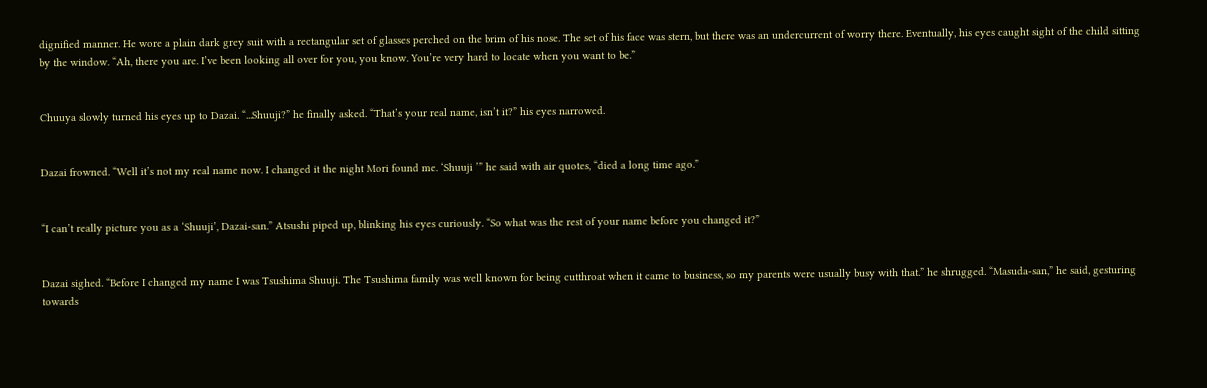dignified manner. He wore a plain dark grey suit with a rectangular set of glasses perched on the brim of his nose. The set of his face was stern, but there was an undercurrent of worry there. Eventually, his eyes caught sight of the child sitting by the window. “Ah, there you are. I’ve been looking all over for you, you know. You’re very hard to locate when you want to be.”


Chuuya slowly turned his eyes up to Dazai. “...Shuuji?” he finally asked. “That’s your real name, isn’t it?” his eyes narrowed.


Dazai frowned. “Well it’s not my real name now. I changed it the night Mori found me. ‘Shuuji ’” he said with air quotes, “died a long time ago.”


“I can’t really picture you as a ‘Shuuji’, Dazai-san.” Atsushi piped up, blinking his eyes curiously. “So what was the rest of your name before you changed it?”


Dazai sighed. “Before I changed my name I was Tsushima Shuuji. The Tsushima family was well known for being cutthroat when it came to business, so my parents were usually busy with that.” he shrugged. “Masuda-san,” he said, gesturing towards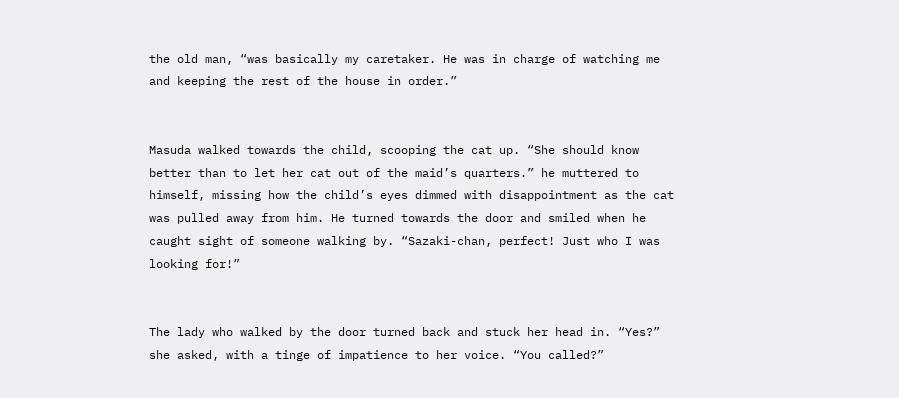the old man, “was basically my caretaker. He was in charge of watching me and keeping the rest of the house in order.”


Masuda walked towards the child, scooping the cat up. “She should know better than to let her cat out of the maid’s quarters.” he muttered to himself, missing how the child’s eyes dimmed with disappointment as the cat was pulled away from him. He turned towards the door and smiled when he caught sight of someone walking by. “Sazaki-chan, perfect! Just who I was looking for!”


The lady who walked by the door turned back and stuck her head in. “Yes?” she asked, with a tinge of impatience to her voice. “You called?”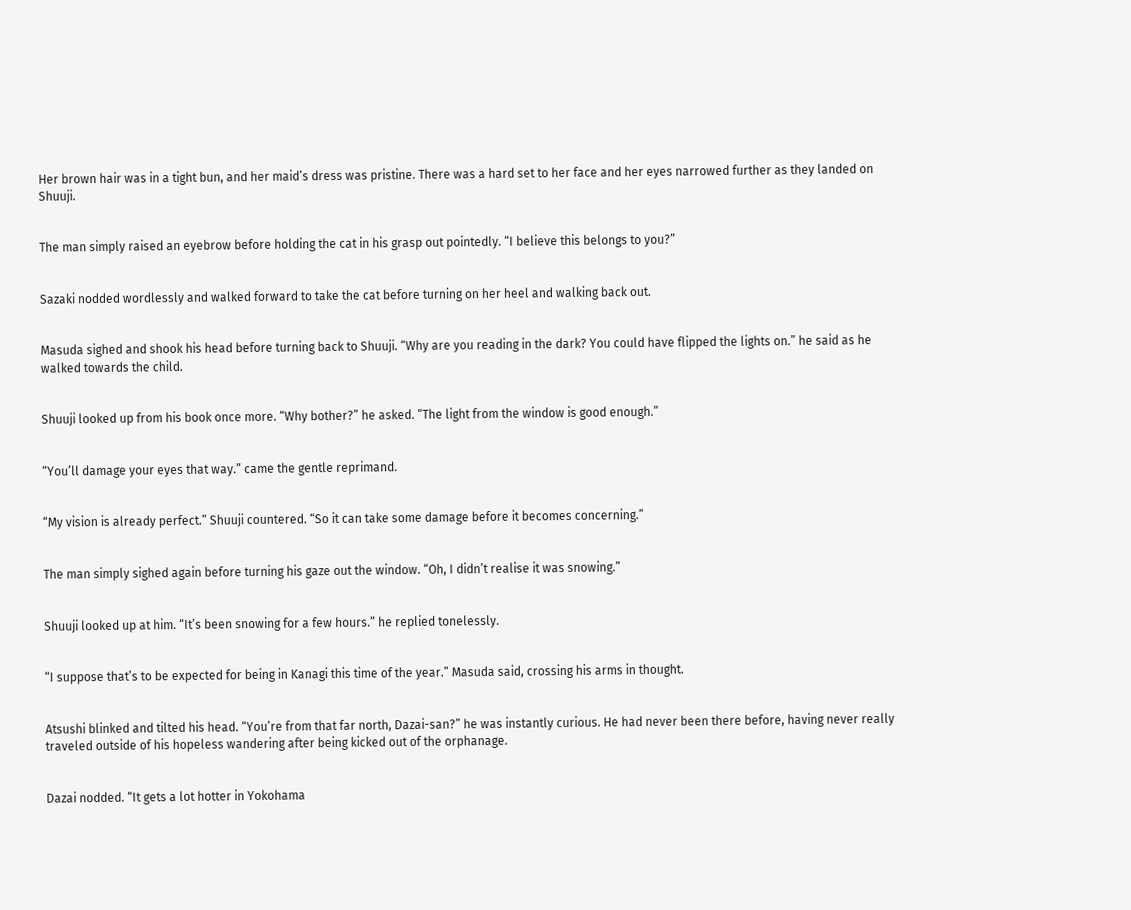Her brown hair was in a tight bun, and her maid’s dress was pristine. There was a hard set to her face and her eyes narrowed further as they landed on Shuuji.


The man simply raised an eyebrow before holding the cat in his grasp out pointedly. “I believe this belongs to you?”


Sazaki nodded wordlessly and walked forward to take the cat before turning on her heel and walking back out.


Masuda sighed and shook his head before turning back to Shuuji. “Why are you reading in the dark? You could have flipped the lights on.” he said as he walked towards the child.


Shuuji looked up from his book once more. “Why bother?” he asked. “The light from the window is good enough.”


“You’ll damage your eyes that way.” came the gentle reprimand.


“My vision is already perfect.” Shuuji countered. “So it can take some damage before it becomes concerning.”


The man simply sighed again before turning his gaze out the window. “Oh, I didn’t realise it was snowing.”


Shuuji looked up at him. “It’s been snowing for a few hours.” he replied tonelessly.


“I suppose that’s to be expected for being in Kanagi this time of the year.” Masuda said, crossing his arms in thought.


Atsushi blinked and tilted his head. “You’re from that far north, Dazai-san?” he was instantly curious. He had never been there before, having never really traveled outside of his hopeless wandering after being kicked out of the orphanage.


Dazai nodded. “It gets a lot hotter in Yokohama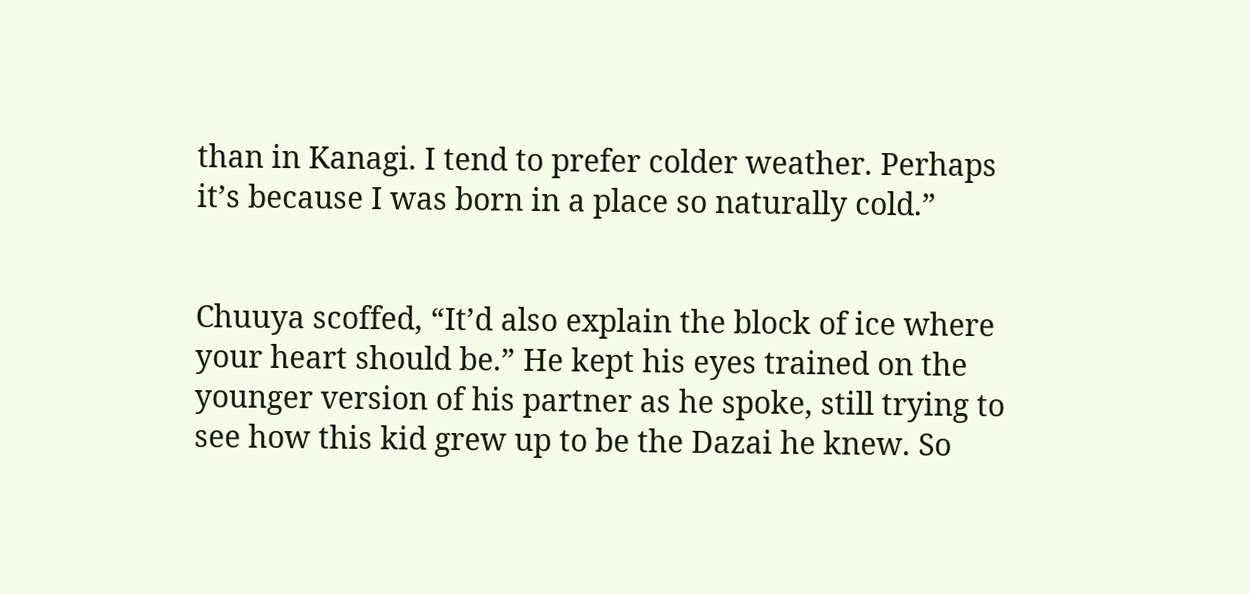than in Kanagi. I tend to prefer colder weather. Perhaps it’s because I was born in a place so naturally cold.”


Chuuya scoffed, “It’d also explain the block of ice where your heart should be.” He kept his eyes trained on the younger version of his partner as he spoke, still trying to see how this kid grew up to be the Dazai he knew. So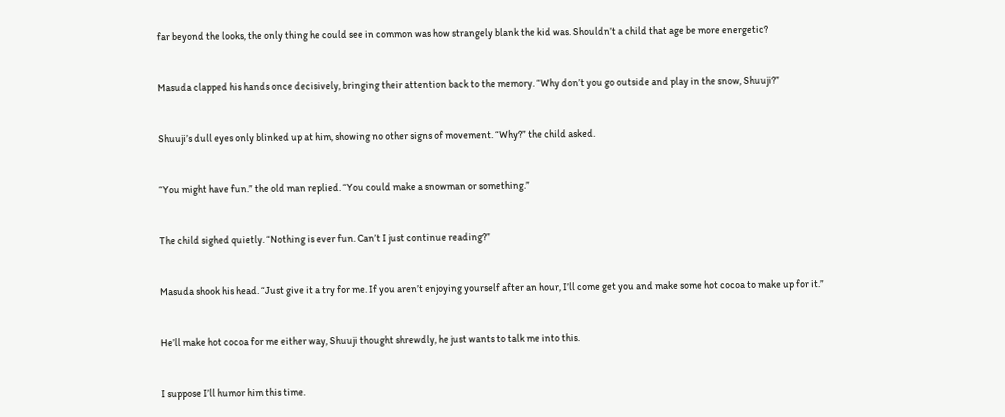far beyond the looks, the only thing he could see in common was how strangely blank the kid was. Shouldn’t a child that age be more energetic?


Masuda clapped his hands once decisively, bringing their attention back to the memory. “Why don’t you go outside and play in the snow, Shuuji?”


Shuuji’s dull eyes only blinked up at him, showing no other signs of movement. “Why?” the child asked.


“You might have fun.” the old man replied. “You could make a snowman or something.”


The child sighed quietly. “Nothing is ever fun. Can’t I just continue reading?”


Masuda shook his head. “Just give it a try for me. If you aren’t enjoying yourself after an hour, I’ll come get you and make some hot cocoa to make up for it.”


He’ll make hot cocoa for me either way, Shuuji thought shrewdly, he just wants to talk me into this.


I suppose I’ll humor him this time.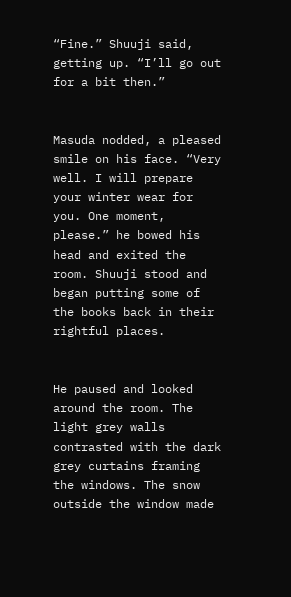“Fine.” Shuuji said, getting up. “I’ll go out for a bit then.”


Masuda nodded, a pleased smile on his face. “Very well. I will prepare your winter wear for you. One moment, please.” he bowed his head and exited the room. Shuuji stood and began putting some of the books back in their rightful places.


He paused and looked around the room. The light grey walls contrasted with the dark grey curtains framing the windows. The snow outside the window made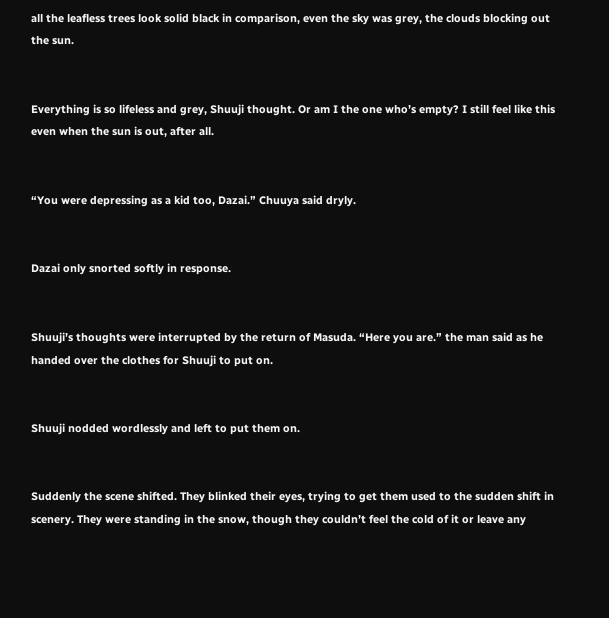all the leafless trees look solid black in comparison, even the sky was grey, the clouds blocking out the sun.


Everything is so lifeless and grey, Shuuji thought. Or am I the one who’s empty? I still feel like this even when the sun is out, after all.


“You were depressing as a kid too, Dazai.” Chuuya said dryly.


Dazai only snorted softly in response.


Shuuji’s thoughts were interrupted by the return of Masuda. “Here you are.” the man said as he handed over the clothes for Shuuji to put on.


Shuuji nodded wordlessly and left to put them on.


Suddenly the scene shifted. They blinked their eyes, trying to get them used to the sudden shift in scenery. They were standing in the snow, though they couldn’t feel the cold of it or leave any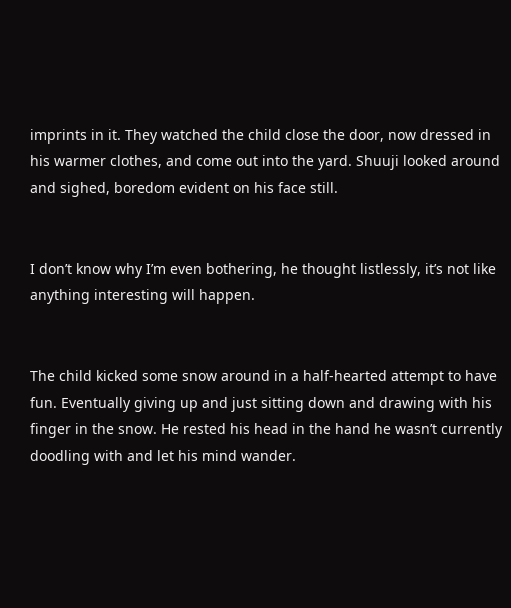imprints in it. They watched the child close the door, now dressed in his warmer clothes, and come out into the yard. Shuuji looked around and sighed, boredom evident on his face still.


I don’t know why I’m even bothering, he thought listlessly, it’s not like anything interesting will happen.


The child kicked some snow around in a half-hearted attempt to have fun. Eventually giving up and just sitting down and drawing with his finger in the snow. He rested his head in the hand he wasn’t currently doodling with and let his mind wander.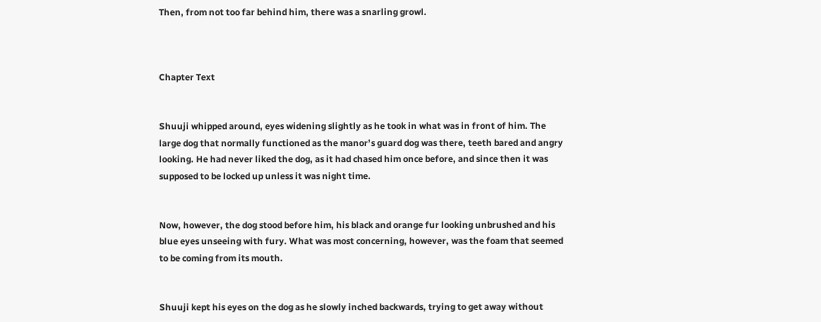Then, from not too far behind him, there was a snarling growl.



Chapter Text


Shuuji whipped around, eyes widening slightly as he took in what was in front of him. The large dog that normally functioned as the manor’s guard dog was there, teeth bared and angry looking. He had never liked the dog, as it had chased him once before, and since then it was supposed to be locked up unless it was night time.


Now, however, the dog stood before him, his black and orange fur looking unbrushed and his blue eyes unseeing with fury. What was most concerning, however, was the foam that seemed to be coming from its mouth.


Shuuji kept his eyes on the dog as he slowly inched backwards, trying to get away without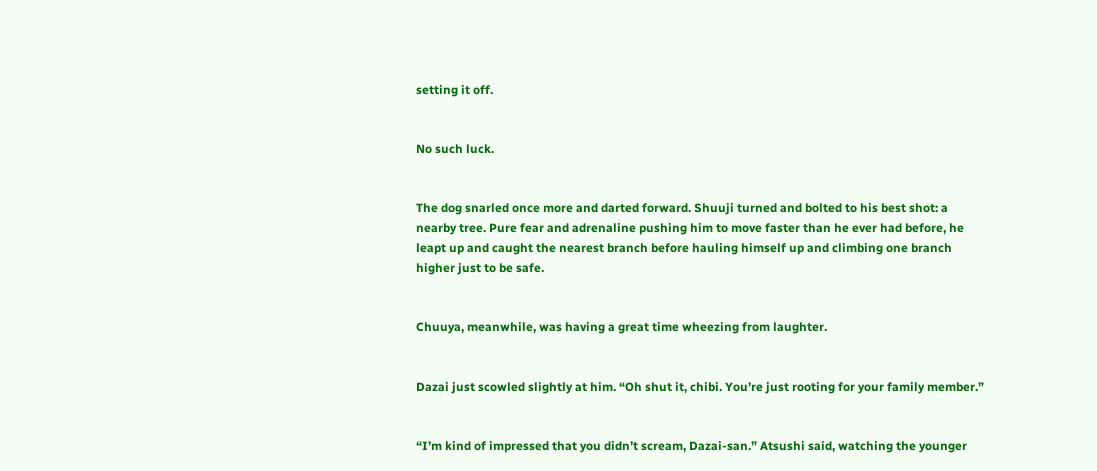setting it off.


No such luck.


The dog snarled once more and darted forward. Shuuji turned and bolted to his best shot: a nearby tree. Pure fear and adrenaline pushing him to move faster than he ever had before, he leapt up and caught the nearest branch before hauling himself up and climbing one branch higher just to be safe.


Chuuya, meanwhile, was having a great time wheezing from laughter.


Dazai just scowled slightly at him. “Oh shut it, chibi. You’re just rooting for your family member.”


“I’m kind of impressed that you didn’t scream, Dazai-san.” Atsushi said, watching the younger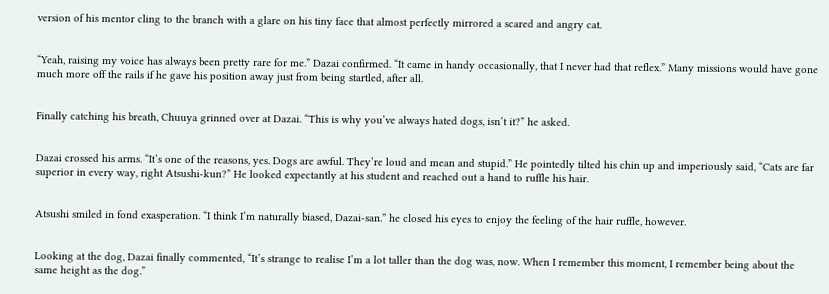version of his mentor cling to the branch with a glare on his tiny face that almost perfectly mirrored a scared and angry cat.


“Yeah, raising my voice has always been pretty rare for me.” Dazai confirmed. “It came in handy occasionally, that I never had that reflex.” Many missions would have gone much more off the rails if he gave his position away just from being startled, after all.


Finally catching his breath, Chuuya grinned over at Dazai. “This is why you’ve always hated dogs, isn’t it?” he asked.


Dazai crossed his arms. “It’s one of the reasons, yes. Dogs are awful. They’re loud and mean and stupid.” He pointedly tilted his chin up and imperiously said, “Cats are far superior in every way, right Atsushi-kun?” He looked expectantly at his student and reached out a hand to ruffle his hair.


Atsushi smiled in fond exasperation. “I think I’m naturally biased, Dazai-san.” he closed his eyes to enjoy the feeling of the hair ruffle, however.


Looking at the dog, Dazai finally commented, “It’s strange to realise I’m a lot taller than the dog was, now. When I remember this moment, I remember being about the same height as the dog.”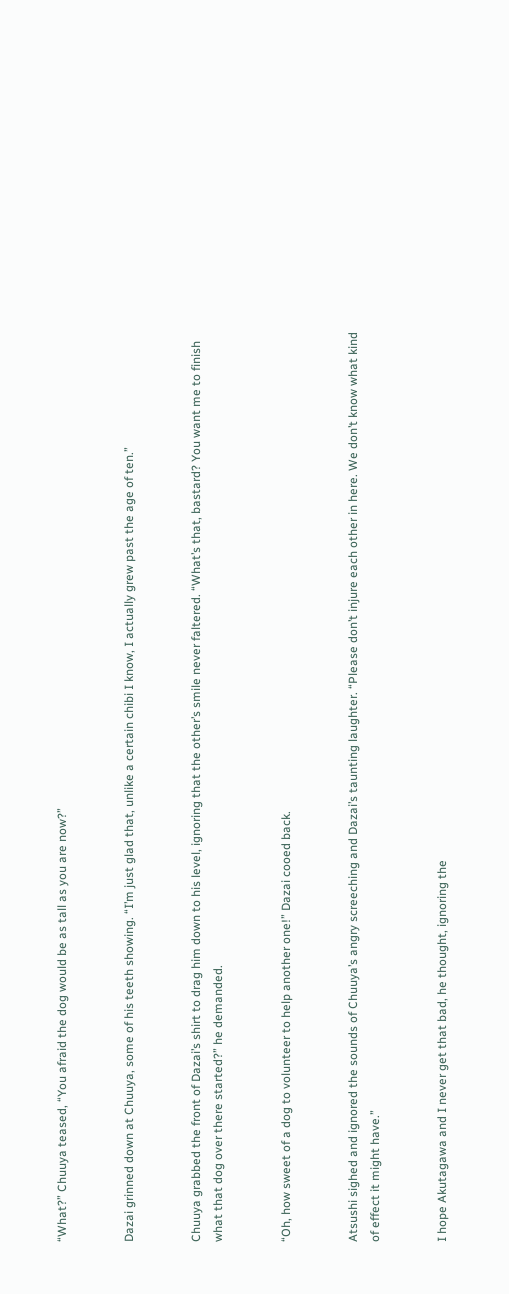“What?” Chuuya teased, “You afraid the dog would be as tall as you are now?”


Dazai grinned down at Chuuya, some of his teeth showing. “I’m just glad that, unlike a certain chibi I know, I actually grew past the age of ten.”


Chuuya grabbed the front of Dazai’s shirt to drag him down to his level, ignoring that the other’s smile never faltered. “What’s that, bastard? You want me to finish what that dog over there started?” he demanded.


“Oh, how sweet of a dog to volunteer to help another one!” Dazai cooed back.


Atsushi sighed and ignored the sounds of Chuuya’s angry screeching and Dazai’s taunting laughter. “Please don’t injure each other in here. We don’t know what kind of effect it might have.”


I hope Akutagawa and I never get that bad, he thought, ignoring the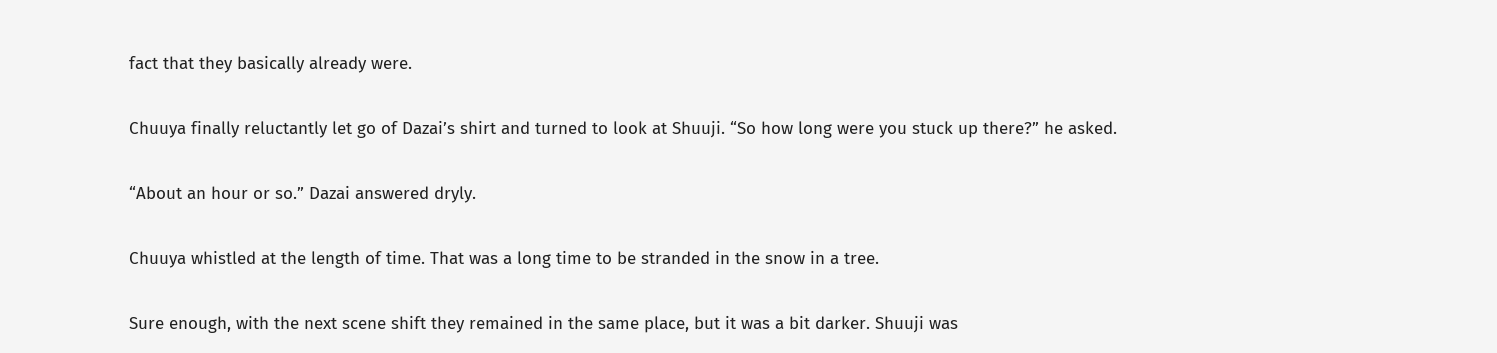fact that they basically already were.


Chuuya finally reluctantly let go of Dazai’s shirt and turned to look at Shuuji. “So how long were you stuck up there?” he asked.


“About an hour or so.” Dazai answered dryly.


Chuuya whistled at the length of time. That was a long time to be stranded in the snow in a tree.


Sure enough, with the next scene shift they remained in the same place, but it was a bit darker. Shuuji was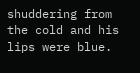shuddering from the cold and his lips were blue.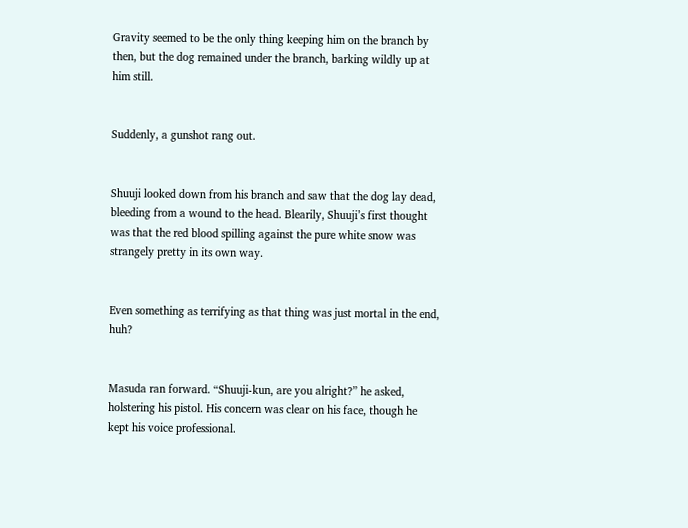Gravity seemed to be the only thing keeping him on the branch by then, but the dog remained under the branch, barking wildly up at him still.


Suddenly, a gunshot rang out.


Shuuji looked down from his branch and saw that the dog lay dead, bleeding from a wound to the head. Blearily, Shuuji’s first thought was that the red blood spilling against the pure white snow was strangely pretty in its own way.


Even something as terrifying as that thing was just mortal in the end, huh?


Masuda ran forward. “Shuuji-kun, are you alright?” he asked, holstering his pistol. His concern was clear on his face, though he kept his voice professional.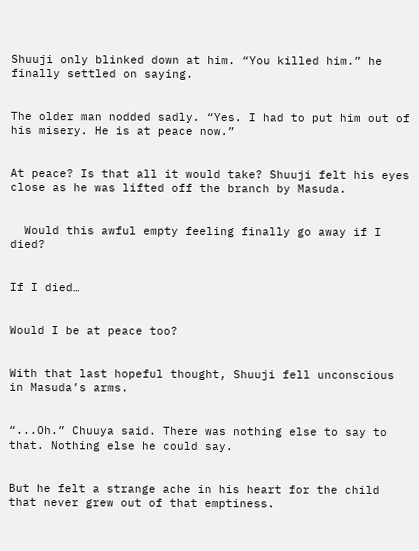Shuuji only blinked down at him. “You killed him.” he finally settled on saying.


The older man nodded sadly. “Yes. I had to put him out of his misery. He is at peace now.”


At peace? Is that all it would take? Shuuji felt his eyes close as he was lifted off the branch by Masuda.


  Would this awful empty feeling finally go away if I died?


If I died…


Would I be at peace too?


With that last hopeful thought, Shuuji fell unconscious in Masuda’s arms.


“...Oh.” Chuuya said. There was nothing else to say to that. Nothing else he could say.


But he felt a strange ache in his heart for the child that never grew out of that emptiness.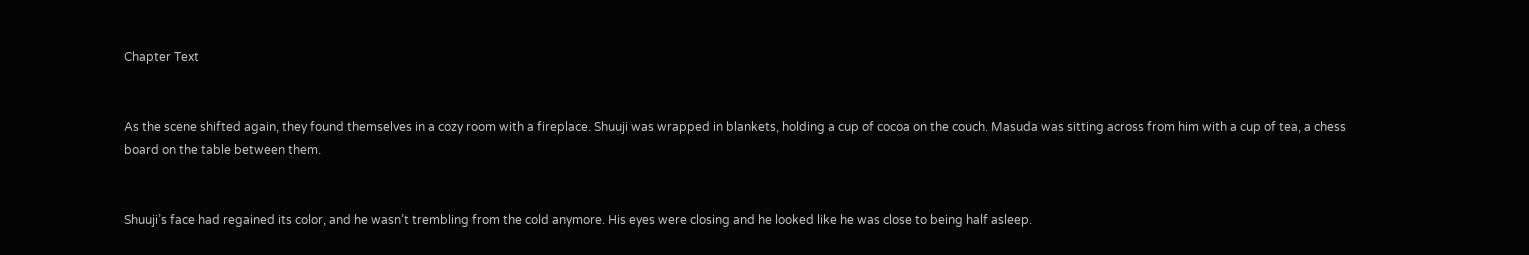Chapter Text


As the scene shifted again, they found themselves in a cozy room with a fireplace. Shuuji was wrapped in blankets, holding a cup of cocoa on the couch. Masuda was sitting across from him with a cup of tea, a chess board on the table between them.


Shuuji’s face had regained its color, and he wasn’t trembling from the cold anymore. His eyes were closing and he looked like he was close to being half asleep.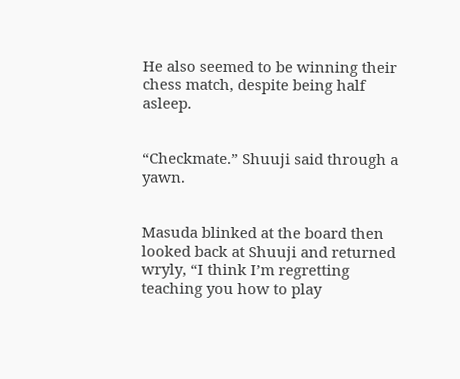He also seemed to be winning their chess match, despite being half asleep.


“Checkmate.” Shuuji said through a yawn.


Masuda blinked at the board then looked back at Shuuji and returned wryly, “I think I’m regretting teaching you how to play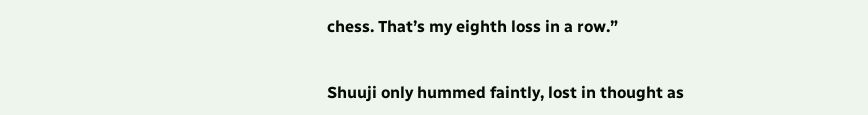chess. That’s my eighth loss in a row.”


Shuuji only hummed faintly, lost in thought as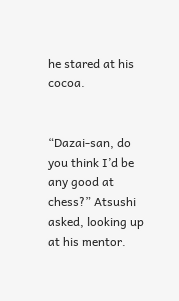he stared at his cocoa.


“Dazai-san, do you think I’d be any good at chess?” Atsushi asked, looking up at his mentor.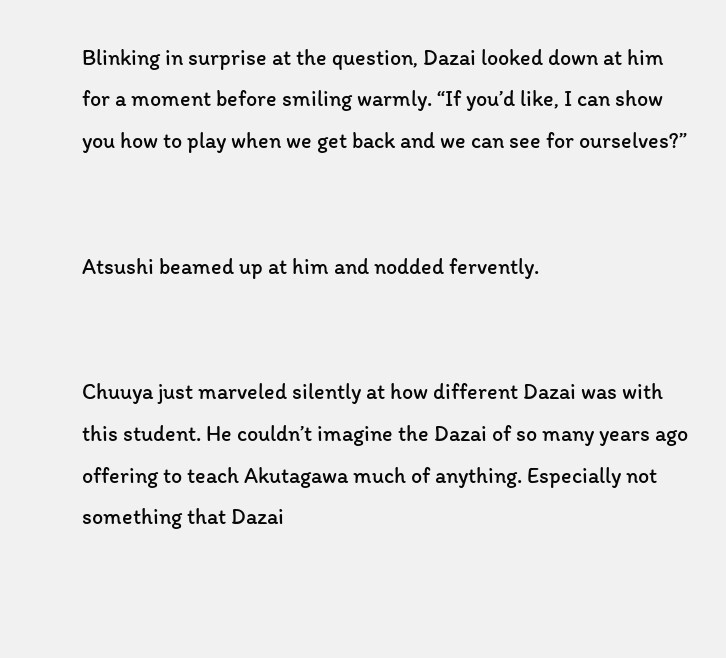Blinking in surprise at the question, Dazai looked down at him for a moment before smiling warmly. “If you’d like, I can show you how to play when we get back and we can see for ourselves?”


Atsushi beamed up at him and nodded fervently.


Chuuya just marveled silently at how different Dazai was with this student. He couldn’t imagine the Dazai of so many years ago offering to teach Akutagawa much of anything. Especially not something that Dazai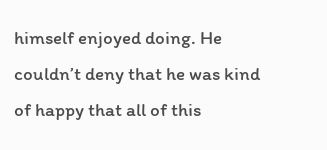himself enjoyed doing. He couldn’t deny that he was kind of happy that all of this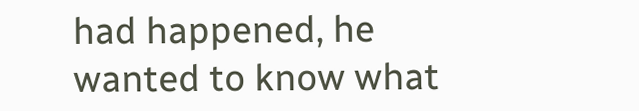had happened, he wanted to know what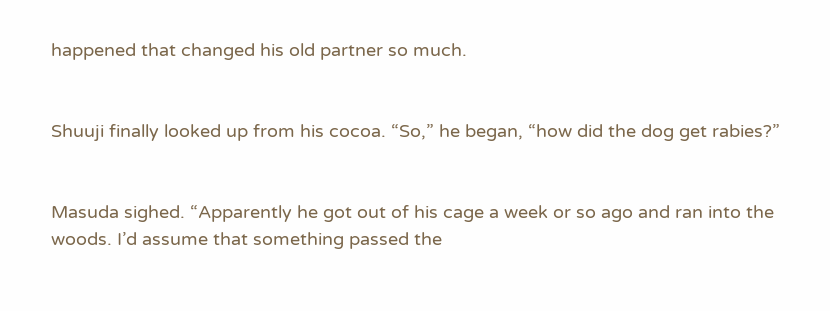happened that changed his old partner so much.


Shuuji finally looked up from his cocoa. “So,” he began, “how did the dog get rabies?”


Masuda sighed. “Apparently he got out of his cage a week or so ago and ran into the woods. I’d assume that something passed the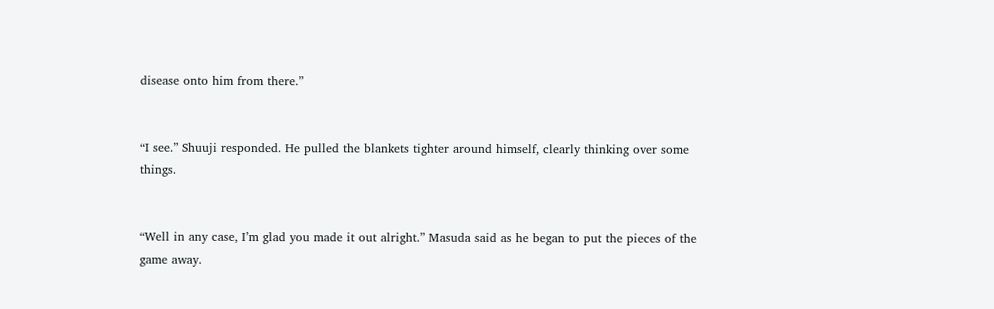disease onto him from there.”


“I see.” Shuuji responded. He pulled the blankets tighter around himself, clearly thinking over some things.


“Well in any case, I’m glad you made it out alright.” Masuda said as he began to put the pieces of the game away.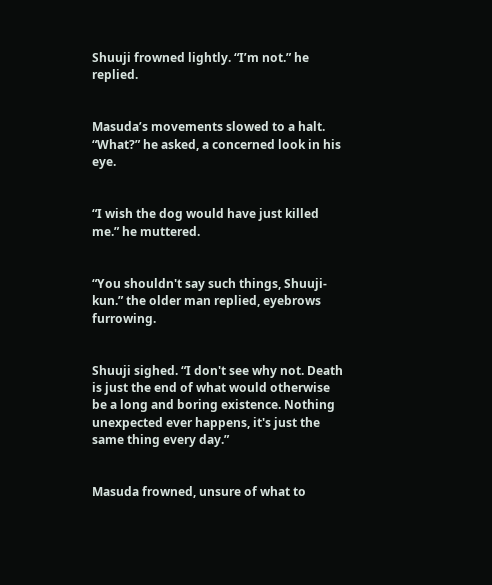Shuuji frowned lightly. “I’m not.” he replied.


Masuda’s movements slowed to a halt. “What?” he asked, a concerned look in his eye.


“I wish the dog would have just killed me.” he muttered.


“You shouldn't say such things, Shuuji-kun.” the older man replied, eyebrows furrowing.


Shuuji sighed. “I don't see why not. Death is just the end of what would otherwise be a long and boring existence. Nothing unexpected ever happens, it's just the same thing every day.”


Masuda frowned, unsure of what to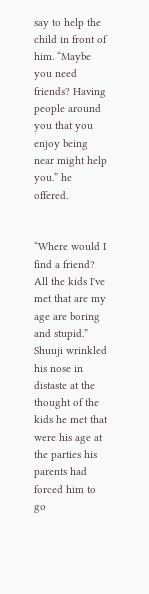say to help the child in front of him. “Maybe you need friends? Having people around you that you enjoy being near might help you.” he offered.


“Where would I find a friend? All the kids I've met that are my age are boring and stupid.” Shuuji wrinkled his nose in distaste at the thought of the kids he met that were his age at the parties his parents had forced him to go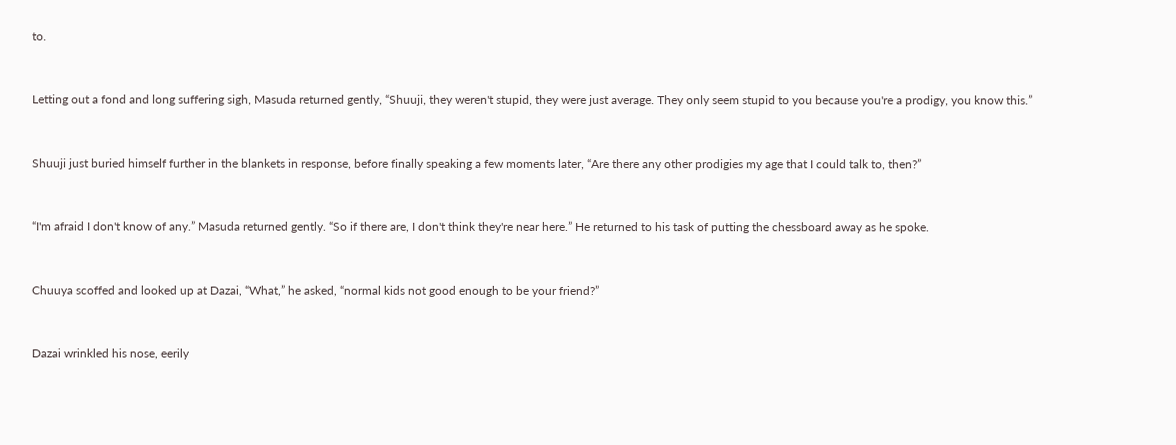to.


Letting out a fond and long suffering sigh, Masuda returned gently, “Shuuji, they weren't stupid, they were just average. They only seem stupid to you because you're a prodigy, you know this.”


Shuuji just buried himself further in the blankets in response, before finally speaking a few moments later, “Are there any other prodigies my age that I could talk to, then?”


“I'm afraid I don't know of any.” Masuda returned gently. “So if there are, I don't think they're near here.” He returned to his task of putting the chessboard away as he spoke.


Chuuya scoffed and looked up at Dazai, “What,” he asked, “normal kids not good enough to be your friend?”


Dazai wrinkled his nose, eerily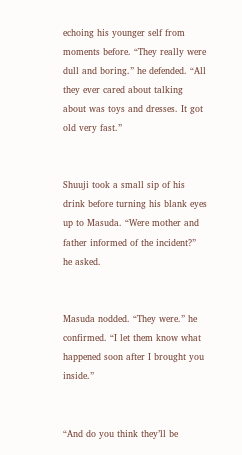echoing his younger self from moments before. “They really were dull and boring.” he defended. “All they ever cared about talking about was toys and dresses. It got old very fast.”


Shuuji took a small sip of his drink before turning his blank eyes up to Masuda. “Were mother and father informed of the incident?” he asked.


Masuda nodded. “They were.” he confirmed. “I let them know what happened soon after I brought you inside.”


“And do you think they’ll be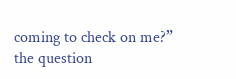coming to check on me?” the question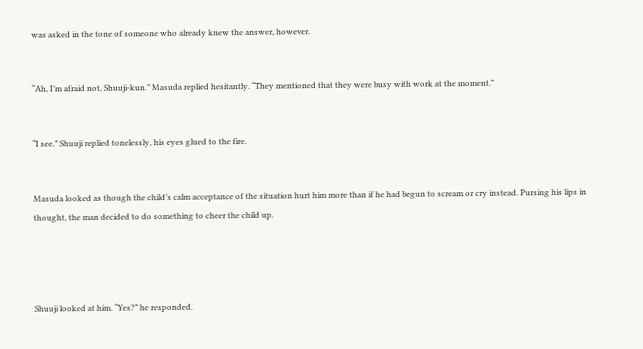was asked in the tone of someone who already knew the answer, however.


“Ah, I’m afraid not, Shuuji-kun.” Masuda replied hesitantly. “They mentioned that they were busy with work at the moment.”


“I see.” Shuuji replied tonelessly, his eyes glued to the fire.


Masuda looked as though the child’s calm acceptance of the situation hurt him more than if he had begun to scream or cry instead. Pursing his lips in thought, the man decided to do something to cheer the child up.




Shuuji looked at him. “Yes?” he responded.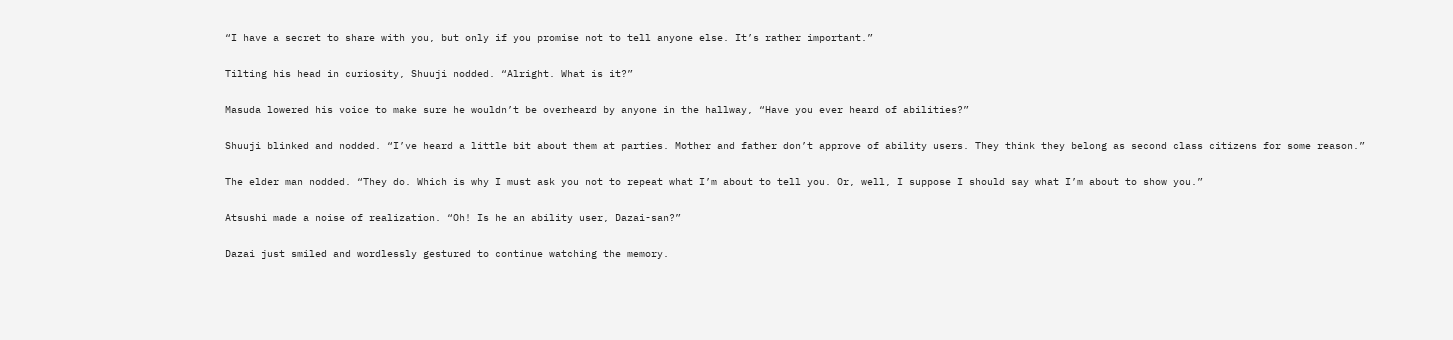“I have a secret to share with you, but only if you promise not to tell anyone else. It’s rather important.”


Tilting his head in curiosity, Shuuji nodded. “Alright. What is it?”


Masuda lowered his voice to make sure he wouldn’t be overheard by anyone in the hallway, “Have you ever heard of abilities?”


Shuuji blinked and nodded. “I’ve heard a little bit about them at parties. Mother and father don’t approve of ability users. They think they belong as second class citizens for some reason.”


The elder man nodded. “They do. Which is why I must ask you not to repeat what I’m about to tell you. Or, well, I suppose I should say what I’m about to show you.”


Atsushi made a noise of realization. “Oh! Is he an ability user, Dazai-san?”


Dazai just smiled and wordlessly gestured to continue watching the memory.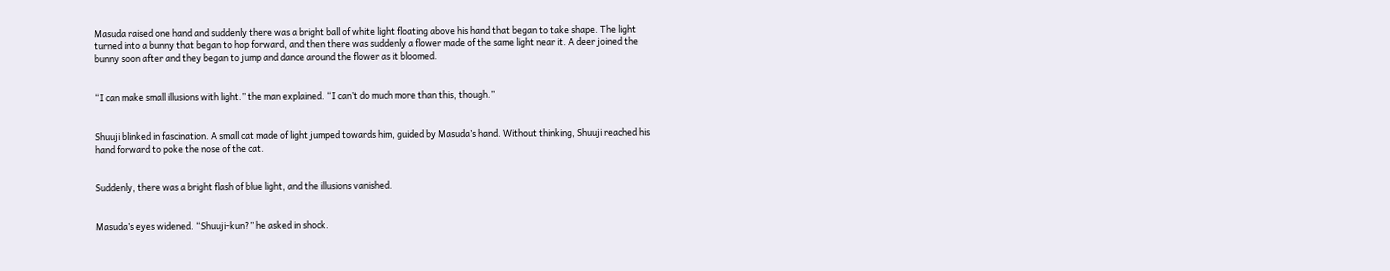Masuda raised one hand and suddenly there was a bright ball of white light floating above his hand that began to take shape. The light turned into a bunny that began to hop forward, and then there was suddenly a flower made of the same light near it. A deer joined the bunny soon after and they began to jump and dance around the flower as it bloomed.


“I can make small illusions with light.” the man explained. “I can’t do much more than this, though.”


Shuuji blinked in fascination. A small cat made of light jumped towards him, guided by Masuda’s hand. Without thinking, Shuuji reached his hand forward to poke the nose of the cat.


Suddenly, there was a bright flash of blue light, and the illusions vanished.


Masuda’s eyes widened. “Shuuji-kun?” he asked in shock.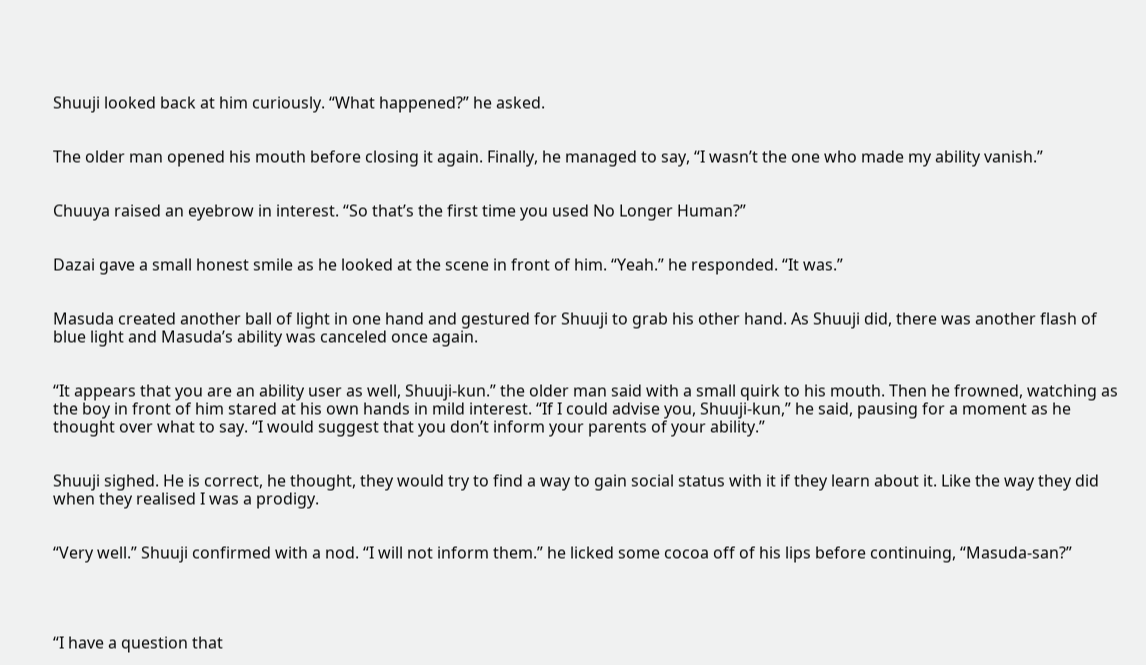Shuuji looked back at him curiously. “What happened?” he asked.


The older man opened his mouth before closing it again. Finally, he managed to say, “I wasn’t the one who made my ability vanish.”


Chuuya raised an eyebrow in interest. “So that’s the first time you used No Longer Human?”


Dazai gave a small honest smile as he looked at the scene in front of him. “Yeah.” he responded. “It was.”


Masuda created another ball of light in one hand and gestured for Shuuji to grab his other hand. As Shuuji did, there was another flash of blue light and Masuda’s ability was canceled once again.


“It appears that you are an ability user as well, Shuuji-kun.” the older man said with a small quirk to his mouth. Then he frowned, watching as the boy in front of him stared at his own hands in mild interest. “If I could advise you, Shuuji-kun,” he said, pausing for a moment as he thought over what to say. “I would suggest that you don’t inform your parents of your ability.”


Shuuji sighed. He is correct, he thought, they would try to find a way to gain social status with it if they learn about it. Like the way they did when they realised I was a prodigy.


“Very well.” Shuuji confirmed with a nod. “I will not inform them.” he licked some cocoa off of his lips before continuing, “Masuda-san?”




“I have a question that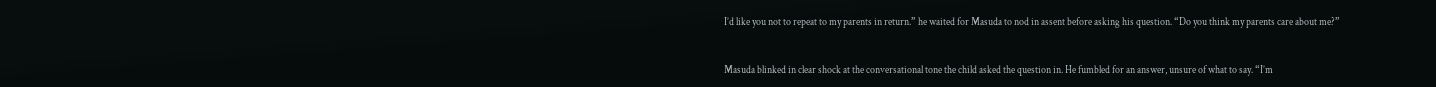I’d like you not to repeat to my parents in return.” he waited for Masuda to nod in assent before asking his question. “Do you think my parents care about me?”


Masuda blinked in clear shock at the conversational tone the child asked the question in. He fumbled for an answer, unsure of what to say. “I’m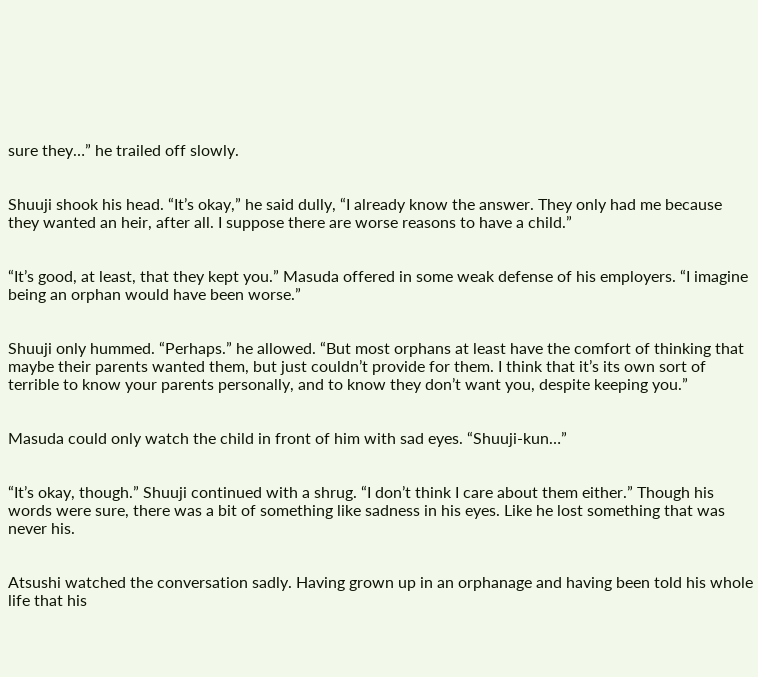sure they…” he trailed off slowly.


Shuuji shook his head. “It’s okay,” he said dully, “I already know the answer. They only had me because they wanted an heir, after all. I suppose there are worse reasons to have a child.”


“It’s good, at least, that they kept you.” Masuda offered in some weak defense of his employers. “I imagine being an orphan would have been worse.”


Shuuji only hummed. “Perhaps.” he allowed. “But most orphans at least have the comfort of thinking that maybe their parents wanted them, but just couldn’t provide for them. I think that it’s its own sort of terrible to know your parents personally, and to know they don’t want you, despite keeping you.”


Masuda could only watch the child in front of him with sad eyes. “Shuuji-kun…”


“It’s okay, though.” Shuuji continued with a shrug. “I don’t think I care about them either.” Though his words were sure, there was a bit of something like sadness in his eyes. Like he lost something that was never his.


Atsushi watched the conversation sadly. Having grown up in an orphanage and having been told his whole life that his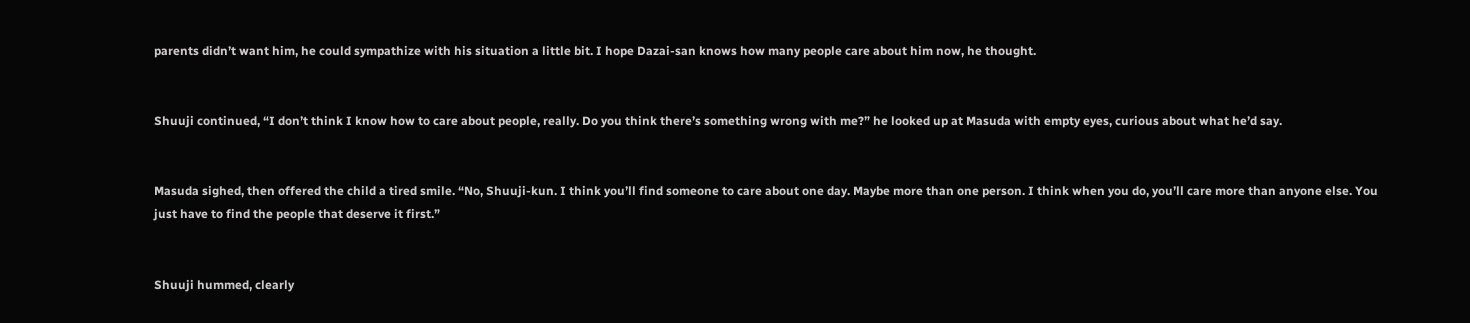parents didn’t want him, he could sympathize with his situation a little bit. I hope Dazai-san knows how many people care about him now, he thought.


Shuuji continued, “I don’t think I know how to care about people, really. Do you think there’s something wrong with me?” he looked up at Masuda with empty eyes, curious about what he’d say.


Masuda sighed, then offered the child a tired smile. “No, Shuuji-kun. I think you’ll find someone to care about one day. Maybe more than one person. I think when you do, you’ll care more than anyone else. You just have to find the people that deserve it first.”


Shuuji hummed, clearly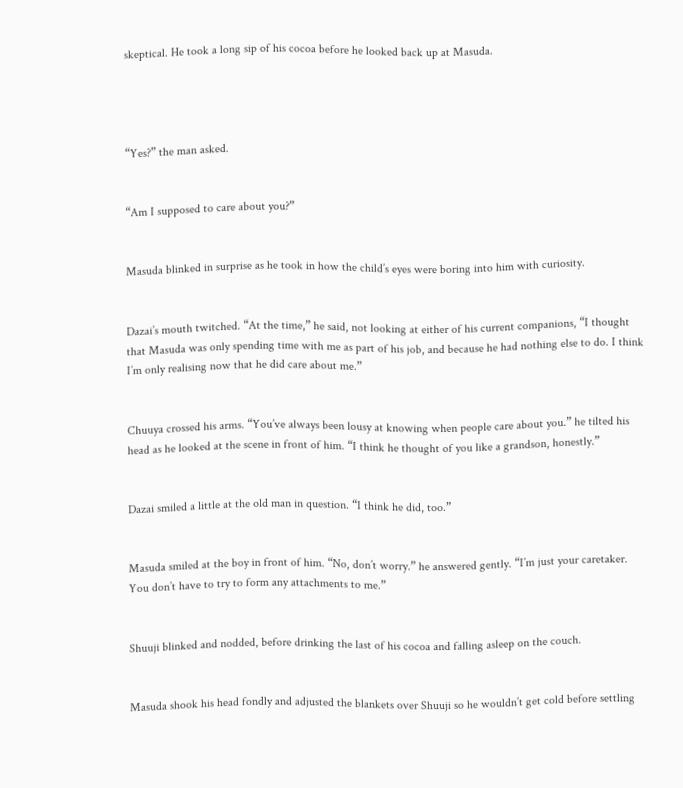skeptical. He took a long sip of his cocoa before he looked back up at Masuda.




“Yes?” the man asked.


“Am I supposed to care about you?”


Masuda blinked in surprise as he took in how the child’s eyes were boring into him with curiosity.


Dazai’s mouth twitched. “At the time,” he said, not looking at either of his current companions, “I thought that Masuda was only spending time with me as part of his job, and because he had nothing else to do. I think I’m only realising now that he did care about me.”


Chuuya crossed his arms. “You’ve always been lousy at knowing when people care about you.” he tilted his head as he looked at the scene in front of him. “I think he thought of you like a grandson, honestly.”


Dazai smiled a little at the old man in question. “I think he did, too.”


Masuda smiled at the boy in front of him. “No, don’t worry.” he answered gently. “I’m just your caretaker. You don’t have to try to form any attachments to me.”


Shuuji blinked and nodded, before drinking the last of his cocoa and falling asleep on the couch.


Masuda shook his head fondly and adjusted the blankets over Shuuji so he wouldn’t get cold before settling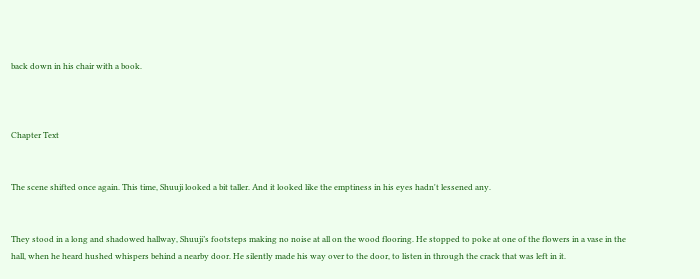back down in his chair with a book.



Chapter Text


The scene shifted once again. This time, Shuuji looked a bit taller. And it looked like the emptiness in his eyes hadn't lessened any.


They stood in a long and shadowed hallway, Shuuji’s footsteps making no noise at all on the wood flooring. He stopped to poke at one of the flowers in a vase in the hall, when he heard hushed whispers behind a nearby door. He silently made his way over to the door, to listen in through the crack that was left in it.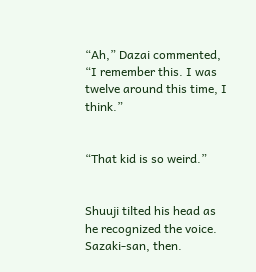“Ah,” Dazai commented, “I remember this. I was twelve around this time, I think.”


“That kid is so weird.”


Shuuji tilted his head as he recognized the voice. Sazaki-san, then.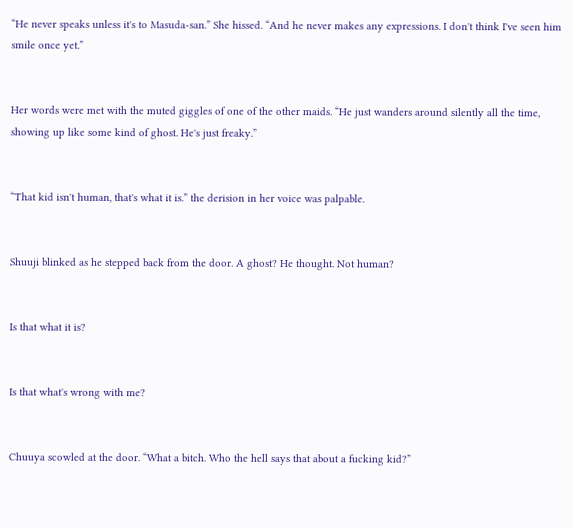“He never speaks unless it's to Masuda-san.” She hissed. “And he never makes any expressions. I don't think I've seen him smile once yet.”


Her words were met with the muted giggles of one of the other maids. “He just wanders around silently all the time, showing up like some kind of ghost. He's just freaky.”


“That kid isn't human, that's what it is.” the derision in her voice was palpable.


Shuuji blinked as he stepped back from the door. A ghost? He thought. Not human?


Is that what it is?


Is that what's wrong with me?


Chuuya scowled at the door. “What a bitch. Who the hell says that about a fucking kid?”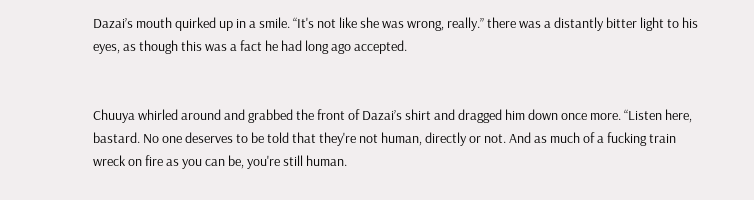Dazai’s mouth quirked up in a smile. “It's not like she was wrong, really.” there was a distantly bitter light to his eyes, as though this was a fact he had long ago accepted.


Chuuya whirled around and grabbed the front of Dazai’s shirt and dragged him down once more. “Listen here, bastard. No one deserves to be told that they're not human, directly or not. And as much of a fucking train wreck on fire as you can be, you're still human.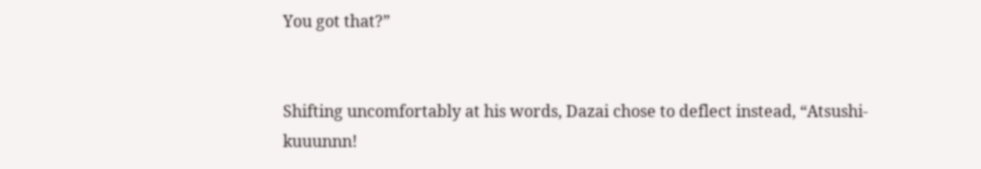You got that?”


Shifting uncomfortably at his words, Dazai chose to deflect instead, “Atsushi-kuuunnn!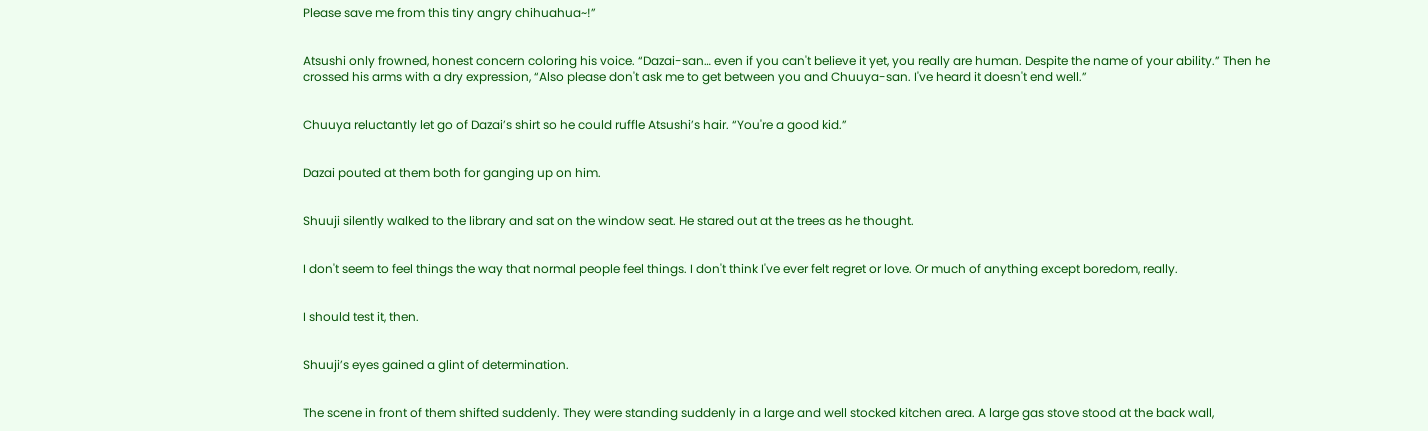Please save me from this tiny angry chihuahua~!”


Atsushi only frowned, honest concern coloring his voice. “Dazai-san… even if you can't believe it yet, you really are human. Despite the name of your ability.” Then he crossed his arms with a dry expression, “Also please don't ask me to get between you and Chuuya-san. I've heard it doesn't end well.”


Chuuya reluctantly let go of Dazai’s shirt so he could ruffle Atsushi’s hair. “You're a good kid.”


Dazai pouted at them both for ganging up on him.


Shuuji silently walked to the library and sat on the window seat. He stared out at the trees as he thought.


I don't seem to feel things the way that normal people feel things. I don't think I've ever felt regret or love. Or much of anything except boredom, really.


I should test it, then.


Shuuji’s eyes gained a glint of determination.


The scene in front of them shifted suddenly. They were standing suddenly in a large and well stocked kitchen area. A large gas stove stood at the back wall,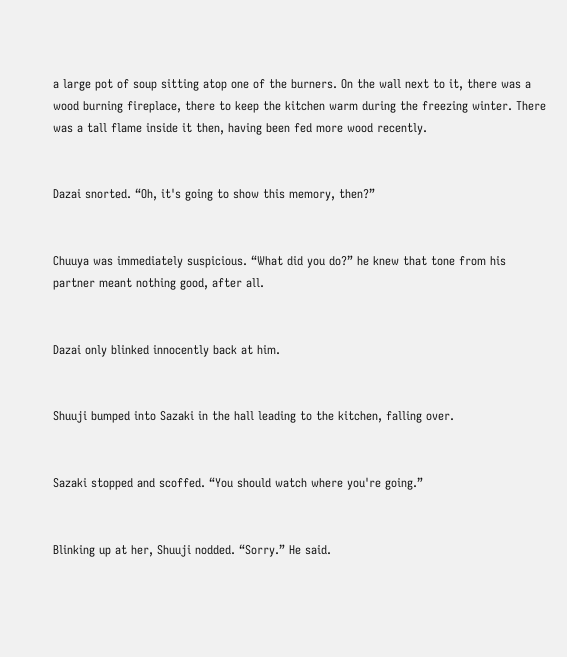a large pot of soup sitting atop one of the burners. On the wall next to it, there was a wood burning fireplace, there to keep the kitchen warm during the freezing winter. There was a tall flame inside it then, having been fed more wood recently.


Dazai snorted. “Oh, it's going to show this memory, then?”


Chuuya was immediately suspicious. “What did you do?” he knew that tone from his partner meant nothing good, after all.


Dazai only blinked innocently back at him.


Shuuji bumped into Sazaki in the hall leading to the kitchen, falling over.


Sazaki stopped and scoffed. “You should watch where you're going.”


Blinking up at her, Shuuji nodded. “Sorry.” He said.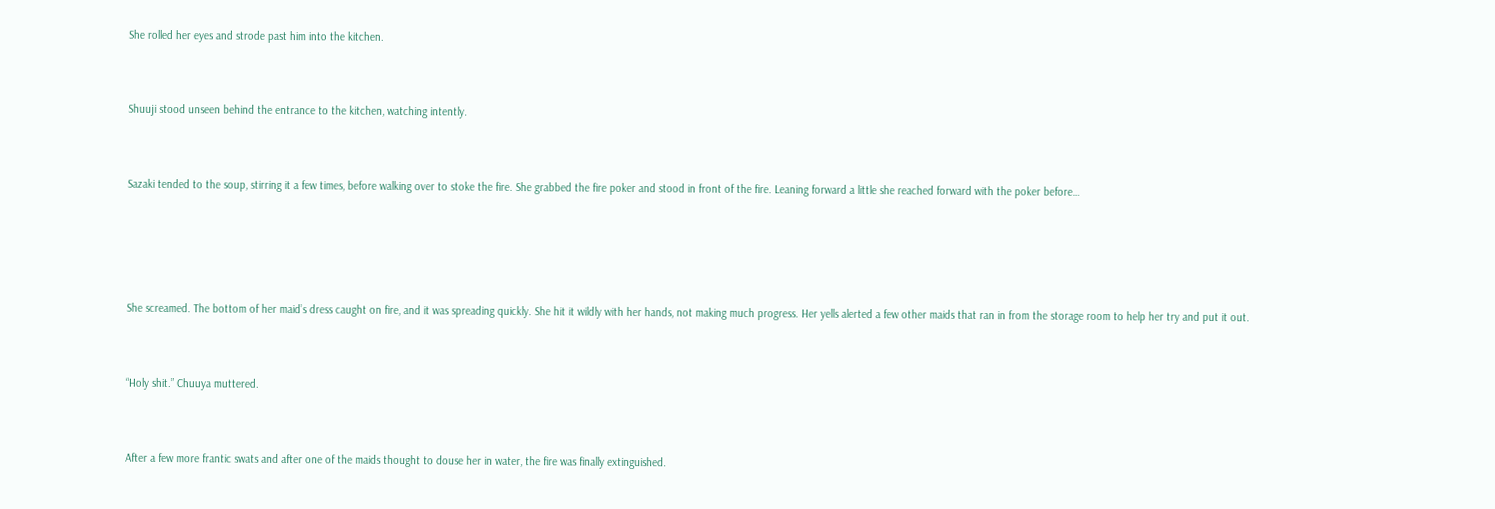She rolled her eyes and strode past him into the kitchen.


Shuuji stood unseen behind the entrance to the kitchen, watching intently.


Sazaki tended to the soup, stirring it a few times, before walking over to stoke the fire. She grabbed the fire poker and stood in front of the fire. Leaning forward a little she reached forward with the poker before…




She screamed. The bottom of her maid’s dress caught on fire, and it was spreading quickly. She hit it wildly with her hands, not making much progress. Her yells alerted a few other maids that ran in from the storage room to help her try and put it out.


“Holy shit.” Chuuya muttered.


After a few more frantic swats and after one of the maids thought to douse her in water, the fire was finally extinguished.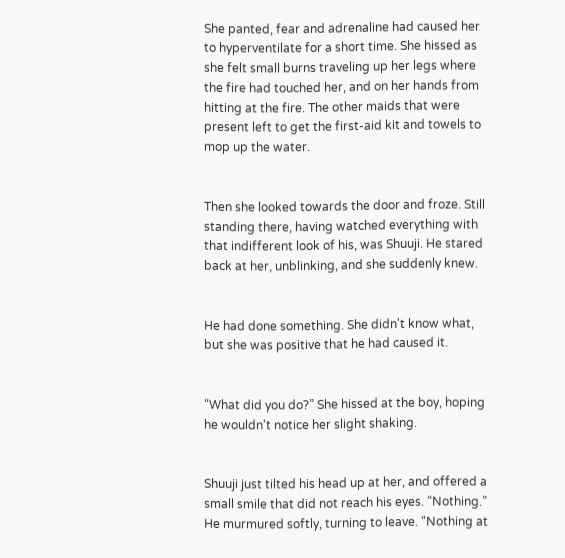She panted, fear and adrenaline had caused her to hyperventilate for a short time. She hissed as she felt small burns traveling up her legs where the fire had touched her, and on her hands from hitting at the fire. The other maids that were present left to get the first-aid kit and towels to mop up the water.


Then she looked towards the door and froze. Still standing there, having watched everything with that indifferent look of his, was Shuuji. He stared back at her, unblinking, and she suddenly knew.


He had done something. She didn't know what, but she was positive that he had caused it.


“What did you do?” She hissed at the boy, hoping he wouldn't notice her slight shaking.


Shuuji just tilted his head up at her, and offered a small smile that did not reach his eyes. “Nothing.” He murmured softly, turning to leave. “Nothing at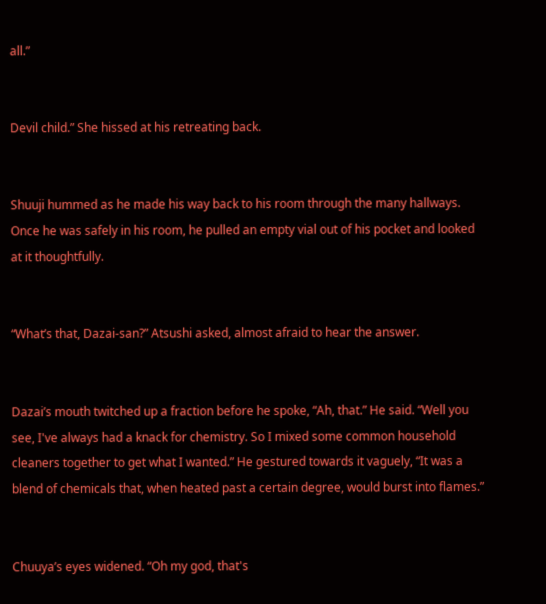all.”


Devil child.” She hissed at his retreating back.


Shuuji hummed as he made his way back to his room through the many hallways. Once he was safely in his room, he pulled an empty vial out of his pocket and looked at it thoughtfully.


“What’s that, Dazai-san?” Atsushi asked, almost afraid to hear the answer.


Dazai’s mouth twitched up a fraction before he spoke, “Ah, that.” He said. “Well you see, I've always had a knack for chemistry. So I mixed some common household cleaners together to get what I wanted.” He gestured towards it vaguely, “It was a blend of chemicals that, when heated past a certain degree, would burst into flames.”


Chuuya’s eyes widened. “Oh my god, that's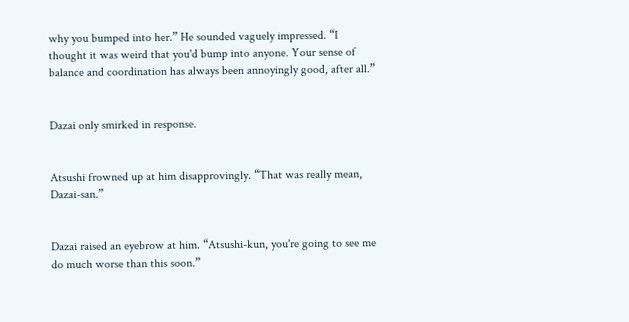why you bumped into her.” He sounded vaguely impressed. “I thought it was weird that you'd bump into anyone. Your sense of balance and coordination has always been annoyingly good, after all.”


Dazai only smirked in response.


Atsushi frowned up at him disapprovingly. “That was really mean, Dazai-san.”


Dazai raised an eyebrow at him. “Atsushi-kun, you're going to see me do much worse than this soon.”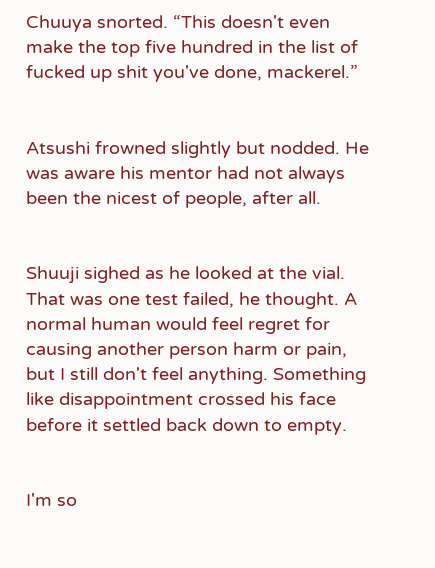Chuuya snorted. “This doesn't even make the top five hundred in the list of fucked up shit you've done, mackerel.”


Atsushi frowned slightly but nodded. He was aware his mentor had not always been the nicest of people, after all.


Shuuji sighed as he looked at the vial. That was one test failed, he thought. A normal human would feel regret for causing another person harm or pain, but I still don't feel anything. Something like disappointment crossed his face before it settled back down to empty.


I'm so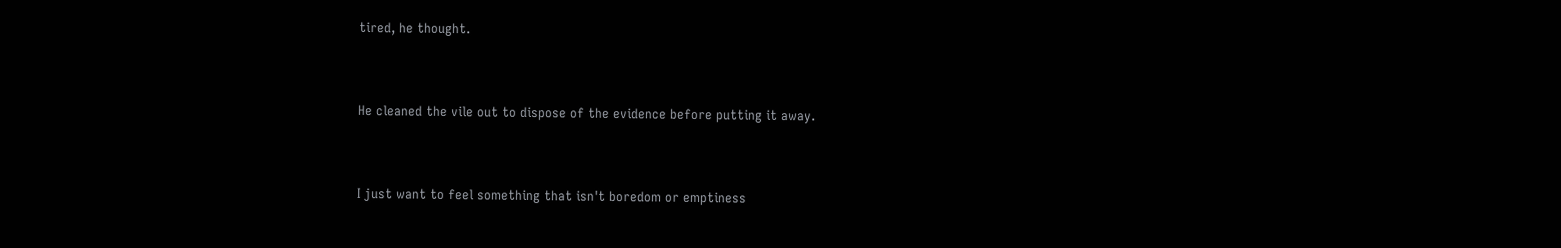tired, he thought.


He cleaned the vile out to dispose of the evidence before putting it away.


I just want to feel something that isn't boredom or emptiness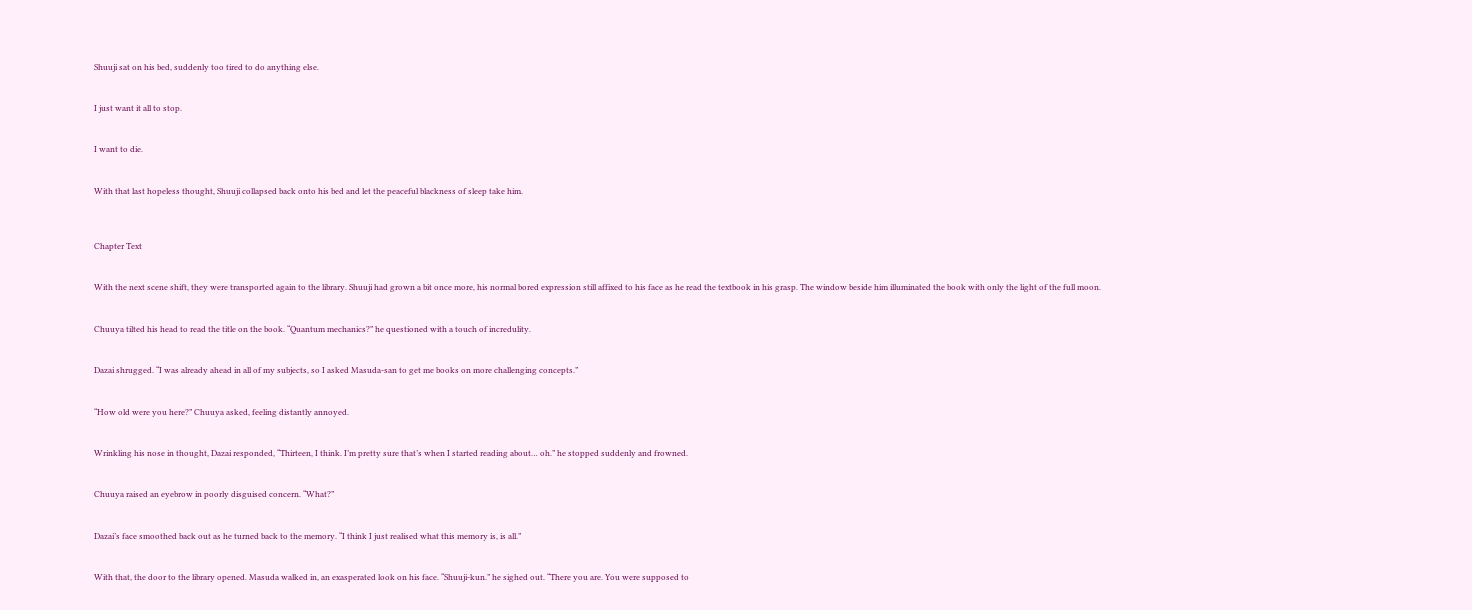Shuuji sat on his bed, suddenly too tired to do anything else.


I just want it all to stop.


I want to die.


With that last hopeless thought, Shuuji collapsed back onto his bed and let the peaceful blackness of sleep take him.



Chapter Text


With the next scene shift, they were transported again to the library. Shuuji had grown a bit once more, his normal bored expression still affixed to his face as he read the textbook in his grasp. The window beside him illuminated the book with only the light of the full moon.


Chuuya tilted his head to read the title on the book. “Quantum mechanics?” he questioned with a touch of incredulity.


Dazai shrugged. “I was already ahead in all of my subjects, so I asked Masuda-san to get me books on more challenging concepts.”


“How old were you here?” Chuuya asked, feeling distantly annoyed.


Wrinkling his nose in thought, Dazai responded, “Thirteen, I think. I’m pretty sure that’s when I started reading about… oh.” he stopped suddenly and frowned.


Chuuya raised an eyebrow in poorly disguised concern. “What?”


Dazai’s face smoothed back out as he turned back to the memory. “I think I just realised what this memory is, is all.”


With that, the door to the library opened. Masuda walked in, an exasperated look on his face. “Shuuji-kun.” he sighed out. “There you are. You were supposed to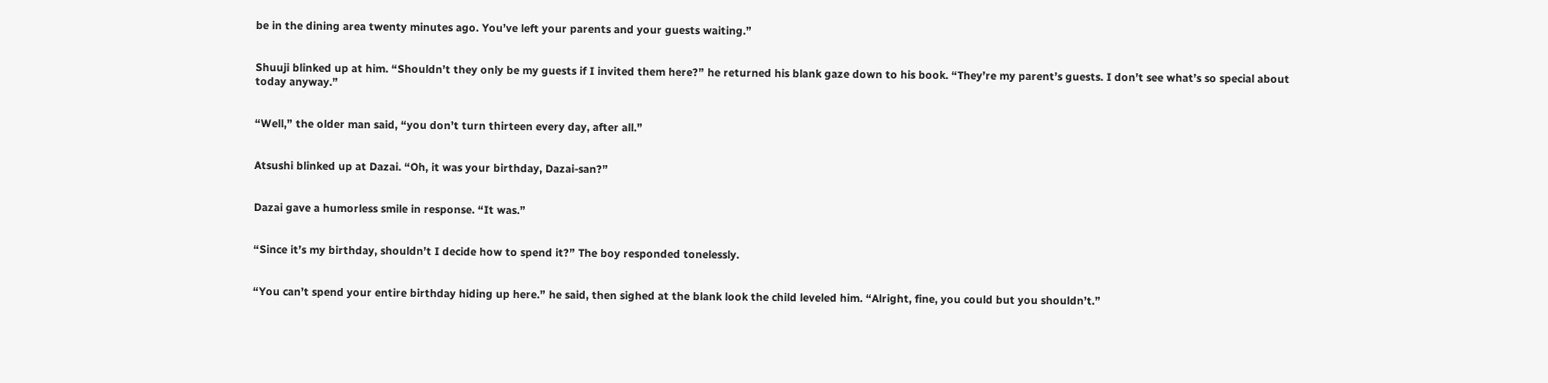be in the dining area twenty minutes ago. You’ve left your parents and your guests waiting.”


Shuuji blinked up at him. “Shouldn’t they only be my guests if I invited them here?” he returned his blank gaze down to his book. “They’re my parent’s guests. I don’t see what’s so special about today anyway.”


“Well,” the older man said, “you don’t turn thirteen every day, after all.”


Atsushi blinked up at Dazai. “Oh, it was your birthday, Dazai-san?”


Dazai gave a humorless smile in response. “It was.”


“Since it’s my birthday, shouldn’t I decide how to spend it?” The boy responded tonelessly.


“You can’t spend your entire birthday hiding up here.” he said, then sighed at the blank look the child leveled him. “Alright, fine, you could but you shouldn’t.”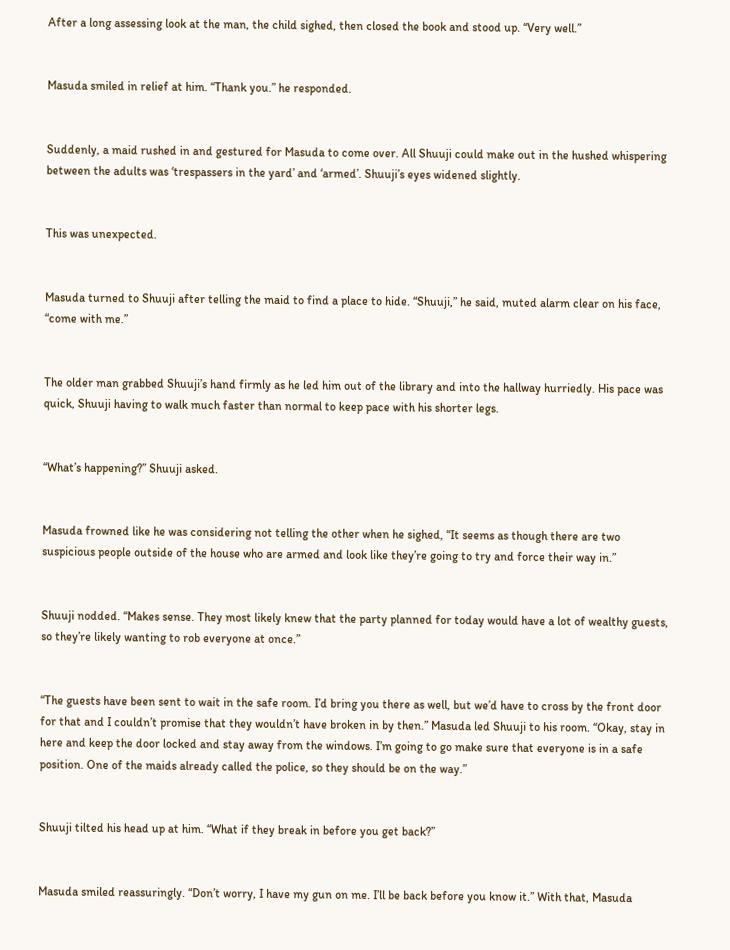After a long assessing look at the man, the child sighed, then closed the book and stood up. “Very well.”


Masuda smiled in relief at him. “Thank you.” he responded.


Suddenly, a maid rushed in and gestured for Masuda to come over. All Shuuji could make out in the hushed whispering between the adults was ‘trespassers in the yard’ and ‘armed’. Shuuji’s eyes widened slightly.


This was unexpected.


Masuda turned to Shuuji after telling the maid to find a place to hide. “Shuuji,” he said, muted alarm clear on his face, “come with me.”


The older man grabbed Shuuji’s hand firmly as he led him out of the library and into the hallway hurriedly. His pace was quick, Shuuji having to walk much faster than normal to keep pace with his shorter legs.


“What’s happening?” Shuuji asked.


Masuda frowned like he was considering not telling the other when he sighed, “It seems as though there are two suspicious people outside of the house who are armed and look like they’re going to try and force their way in.”


Shuuji nodded. “Makes sense. They most likely knew that the party planned for today would have a lot of wealthy guests, so they’re likely wanting to rob everyone at once.”


“The guests have been sent to wait in the safe room. I’d bring you there as well, but we’d have to cross by the front door for that and I couldn’t promise that they wouldn’t have broken in by then.” Masuda led Shuuji to his room. “Okay, stay in here and keep the door locked and stay away from the windows. I’m going to go make sure that everyone is in a safe position. One of the maids already called the police, so they should be on the way.”


Shuuji tilted his head up at him. “What if they break in before you get back?”


Masuda smiled reassuringly. “Don’t worry, I have my gun on me. I’ll be back before you know it.” With that, Masuda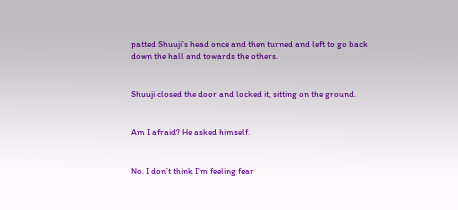patted Shuuji’s head once and then turned and left to go back down the hall and towards the others.


Shuuji closed the door and locked it, sitting on the ground.


Am I afraid? He asked himself.


No. I don’t think I’m feeling fear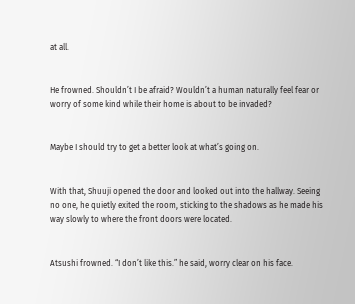at all.


He frowned. Shouldn’t I be afraid? Wouldn’t a human naturally feel fear or worry of some kind while their home is about to be invaded?


Maybe I should try to get a better look at what’s going on.


With that, Shuuji opened the door and looked out into the hallway. Seeing no one, he quietly exited the room, sticking to the shadows as he made his way slowly to where the front doors were located.


Atsushi frowned. “I don’t like this.” he said, worry clear on his face.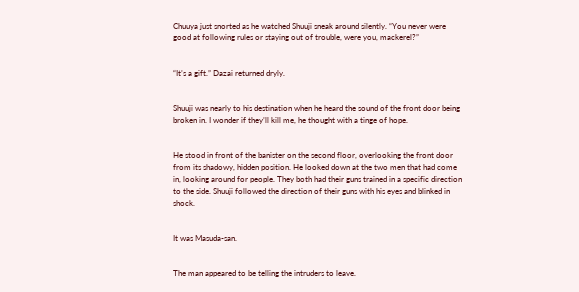Chuuya just snorted as he watched Shuuji sneak around silently. “You never were good at following rules or staying out of trouble, were you, mackerel?”


“It’s a gift.” Dazai returned dryly.


Shuuji was nearly to his destination when he heard the sound of the front door being broken in. I wonder if they’ll kill me, he thought with a tinge of hope.


He stood in front of the banister on the second floor, overlooking the front door from its shadowy, hidden position. He looked down at the two men that had come in, looking around for people. They both had their guns trained in a specific direction to the side. Shuuji followed the direction of their guns with his eyes and blinked in shock.


It was Masuda-san.


The man appeared to be telling the intruders to leave.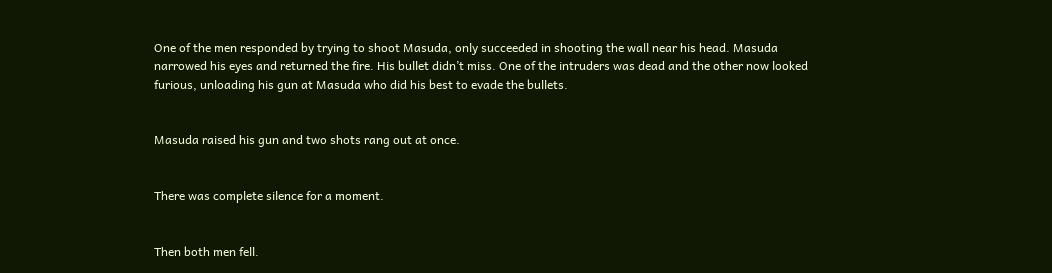One of the men responded by trying to shoot Masuda, only succeeded in shooting the wall near his head. Masuda narrowed his eyes and returned the fire. His bullet didn’t miss. One of the intruders was dead and the other now looked furious, unloading his gun at Masuda who did his best to evade the bullets.


Masuda raised his gun and two shots rang out at once.


There was complete silence for a moment.


Then both men fell.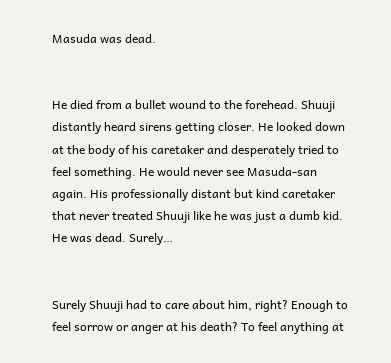Masuda was dead.


He died from a bullet wound to the forehead. Shuuji distantly heard sirens getting closer. He looked down at the body of his caretaker and desperately tried to feel something. He would never see Masuda-san again. His professionally distant but kind caretaker that never treated Shuuji like he was just a dumb kid. He was dead. Surely…


Surely Shuuji had to care about him, right? Enough to feel sorrow or anger at his death? To feel anything at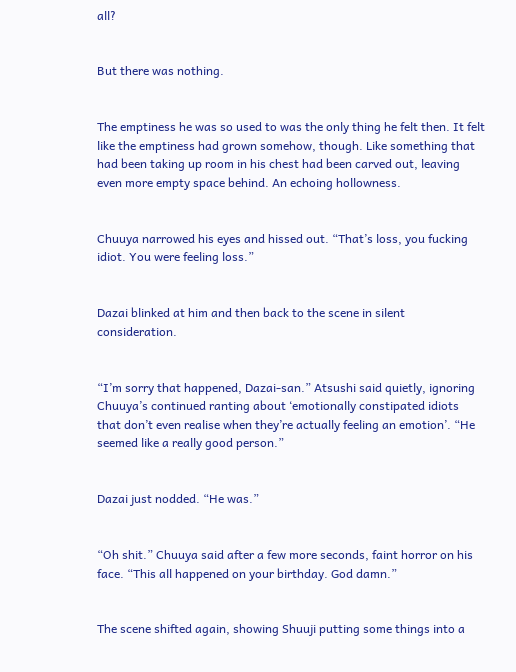all?


But there was nothing.


The emptiness he was so used to was the only thing he felt then. It felt like the emptiness had grown somehow, though. Like something that had been taking up room in his chest had been carved out, leaving even more empty space behind. An echoing hollowness.


Chuuya narrowed his eyes and hissed out. “That’s loss, you fucking idiot. You were feeling loss.”


Dazai blinked at him and then back to the scene in silent consideration.


“I’m sorry that happened, Dazai-san.” Atsushi said quietly, ignoring Chuuya’s continued ranting about ‘emotionally constipated idiots that don’t even realise when they’re actually feeling an emotion’. “He seemed like a really good person.”


Dazai just nodded. “He was.”


“Oh shit.” Chuuya said after a few more seconds, faint horror on his face. “This all happened on your birthday. God damn.”


The scene shifted again, showing Shuuji putting some things into a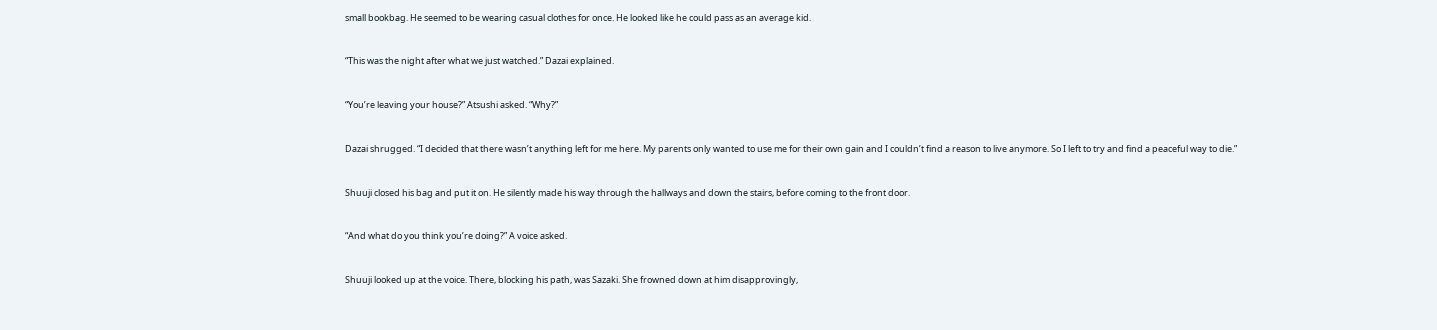small bookbag. He seemed to be wearing casual clothes for once. He looked like he could pass as an average kid.


“This was the night after what we just watched.” Dazai explained.


“You’re leaving your house?” Atsushi asked. “Why?”


Dazai shrugged. “I decided that there wasn’t anything left for me here. My parents only wanted to use me for their own gain and I couldn’t find a reason to live anymore. So I left to try and find a peaceful way to die.”


Shuuji closed his bag and put it on. He silently made his way through the hallways and down the stairs, before coming to the front door.


“And what do you think you’re doing?” A voice asked.


Shuuji looked up at the voice. There, blocking his path, was Sazaki. She frowned down at him disapprovingly,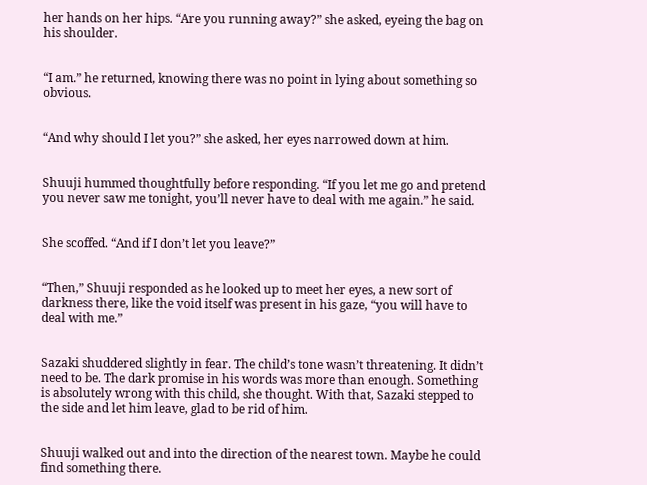her hands on her hips. “Are you running away?” she asked, eyeing the bag on his shoulder.


“I am.” he returned, knowing there was no point in lying about something so obvious.


“And why should I let you?” she asked, her eyes narrowed down at him.


Shuuji hummed thoughtfully before responding. “If you let me go and pretend you never saw me tonight, you’ll never have to deal with me again.” he said.


She scoffed. “And if I don’t let you leave?”


“Then,” Shuuji responded as he looked up to meet her eyes, a new sort of darkness there, like the void itself was present in his gaze, “you will have to deal with me.”


Sazaki shuddered slightly in fear. The child’s tone wasn’t threatening. It didn’t need to be. The dark promise in his words was more than enough. Something is absolutely wrong with this child, she thought. With that, Sazaki stepped to the side and let him leave, glad to be rid of him.


Shuuji walked out and into the direction of the nearest town. Maybe he could find something there.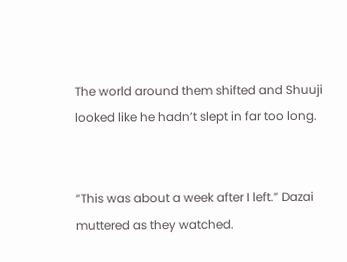The world around them shifted and Shuuji looked like he hadn’t slept in far too long.


“This was about a week after I left.” Dazai muttered as they watched.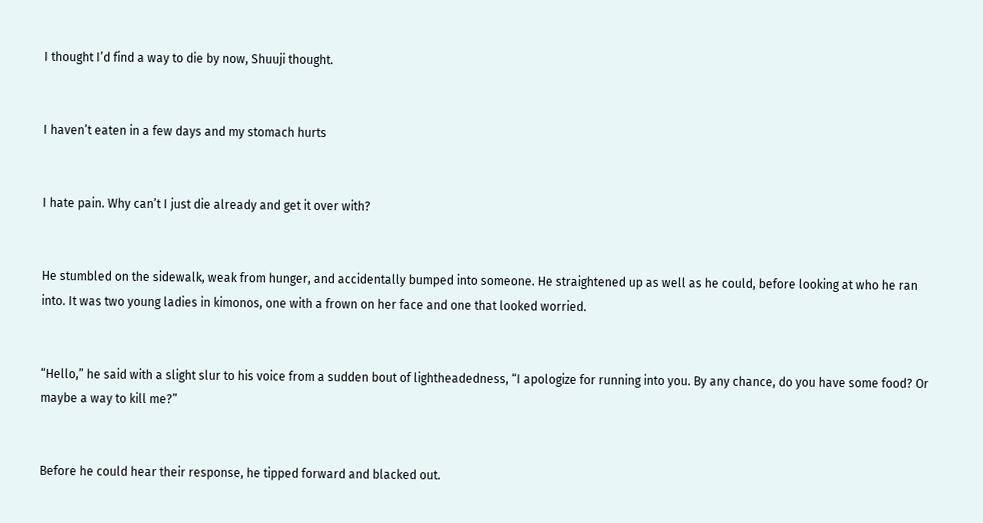I thought I’d find a way to die by now, Shuuji thought.


I haven’t eaten in a few days and my stomach hurts


I hate pain. Why can’t I just die already and get it over with?


He stumbled on the sidewalk, weak from hunger, and accidentally bumped into someone. He straightened up as well as he could, before looking at who he ran into. It was two young ladies in kimonos, one with a frown on her face and one that looked worried.


“Hello,” he said with a slight slur to his voice from a sudden bout of lightheadedness, “I apologize for running into you. By any chance, do you have some food? Or maybe a way to kill me?”


Before he could hear their response, he tipped forward and blacked out.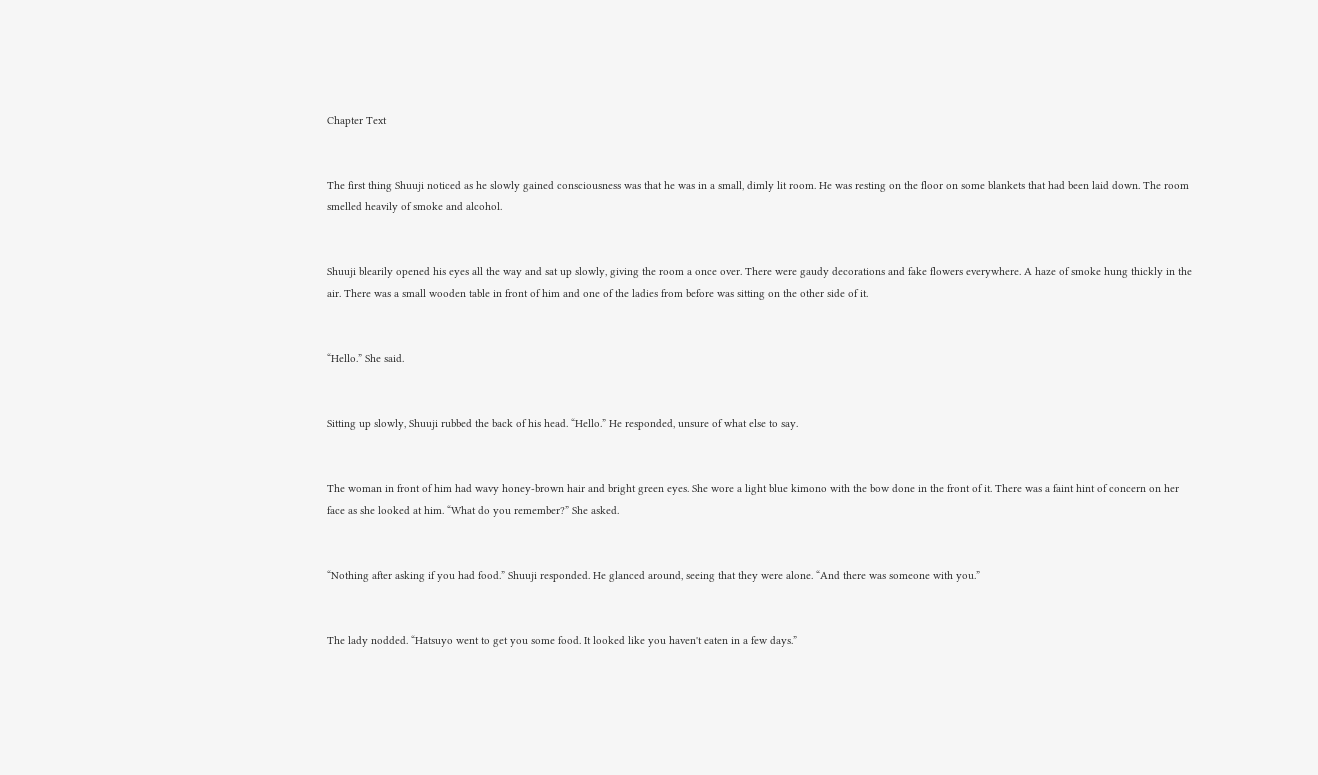Chapter Text


The first thing Shuuji noticed as he slowly gained consciousness was that he was in a small, dimly lit room. He was resting on the floor on some blankets that had been laid down. The room smelled heavily of smoke and alcohol.


Shuuji blearily opened his eyes all the way and sat up slowly, giving the room a once over. There were gaudy decorations and fake flowers everywhere. A haze of smoke hung thickly in the air. There was a small wooden table in front of him and one of the ladies from before was sitting on the other side of it.


“Hello.” She said.


Sitting up slowly, Shuuji rubbed the back of his head. “Hello.” He responded, unsure of what else to say.


The woman in front of him had wavy honey-brown hair and bright green eyes. She wore a light blue kimono with the bow done in the front of it. There was a faint hint of concern on her face as she looked at him. “What do you remember?” She asked.


“Nothing after asking if you had food.” Shuuji responded. He glanced around, seeing that they were alone. “And there was someone with you.”


The lady nodded. “Hatsuyo went to get you some food. It looked like you haven't eaten in a few days.”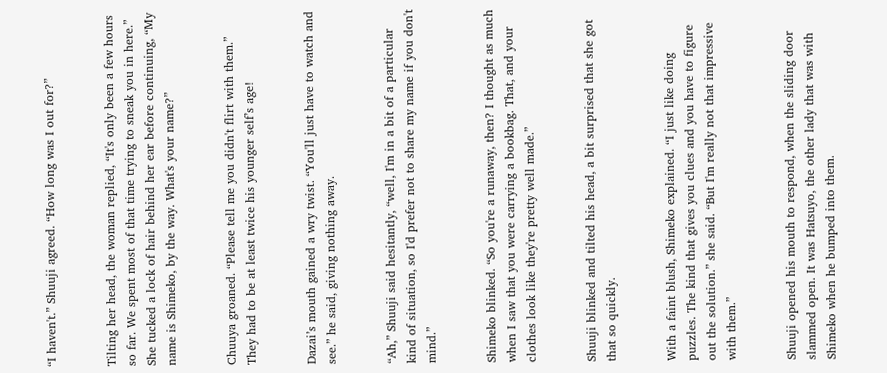“I haven't.” Shuuji agreed. “How long was I out for?”


Tilting her head, the woman replied, “It's only been a few hours so far. We spent most of that time trying to sneak you in here.” She tucked a lock of hair behind her ear before continuing, “My name is Shimeko, by the way. What's your name?”


Chuuya groaned. “Please tell me you didn't flirt with them.” They had to be at least twice his younger self’s age!


Dazai’s mouth gained a wry twist. “You'll just have to watch and see.” he said, giving nothing away.


“Ah,” Shuuji said hesitantly, “well, I'm in a bit of a particular kind of situation, so I'd prefer not to share my name if you don't mind.”


Shimeko blinked. “So you're a runaway, then? I thought as much when I saw that you were carrying a bookbag. That, and your clothes look like they're pretty well made.”


Shuuji blinked and tilted his head, a bit surprised that she got that so quickly.


With a faint blush, Shimeko explained. “I just like doing puzzles. The kind that gives you clues and you have to figure out the solution.” she said. “But I'm really not that impressive with them.”


Shuuji opened his mouth to respond, when the sliding door slammed open. It was Hatsuyo, the other lady that was with Shimeko when he bumped into them.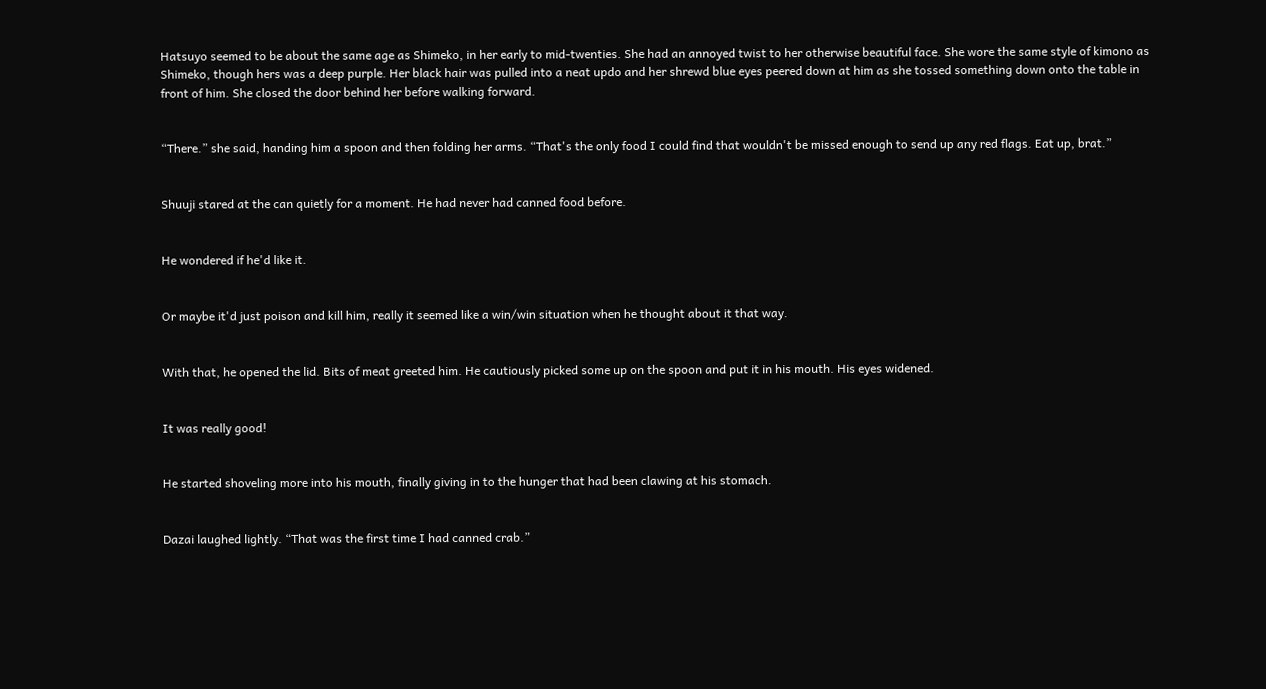Hatsuyo seemed to be about the same age as Shimeko, in her early to mid-twenties. She had an annoyed twist to her otherwise beautiful face. She wore the same style of kimono as Shimeko, though hers was a deep purple. Her black hair was pulled into a neat updo and her shrewd blue eyes peered down at him as she tossed something down onto the table in front of him. She closed the door behind her before walking forward.


“There.” she said, handing him a spoon and then folding her arms. “That's the only food I could find that wouldn't be missed enough to send up any red flags. Eat up, brat.”


Shuuji stared at the can quietly for a moment. He had never had canned food before.


He wondered if he'd like it.


Or maybe it'd just poison and kill him, really it seemed like a win/win situation when he thought about it that way.


With that, he opened the lid. Bits of meat greeted him. He cautiously picked some up on the spoon and put it in his mouth. His eyes widened.


It was really good!


He started shoveling more into his mouth, finally giving in to the hunger that had been clawing at his stomach.


Dazai laughed lightly. “That was the first time I had canned crab.”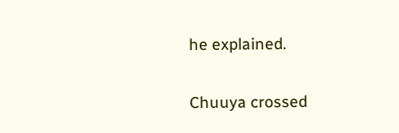he explained.


Chuuya crossed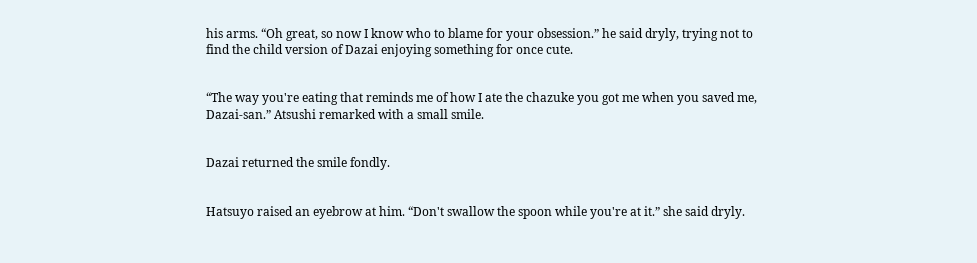his arms. “Oh great, so now I know who to blame for your obsession.” he said dryly, trying not to find the child version of Dazai enjoying something for once cute.


“The way you're eating that reminds me of how I ate the chazuke you got me when you saved me, Dazai-san.” Atsushi remarked with a small smile.


Dazai returned the smile fondly.


Hatsuyo raised an eyebrow at him. “Don't swallow the spoon while you're at it.” she said dryly.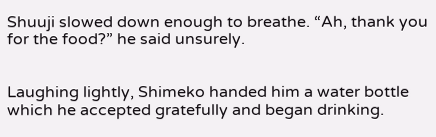Shuuji slowed down enough to breathe. “Ah, thank you for the food?” he said unsurely.


Laughing lightly, Shimeko handed him a water bottle which he accepted gratefully and began drinking.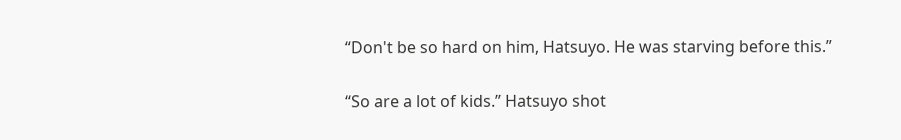“Don't be so hard on him, Hatsuyo. He was starving before this.”


“So are a lot of kids.” Hatsuyo shot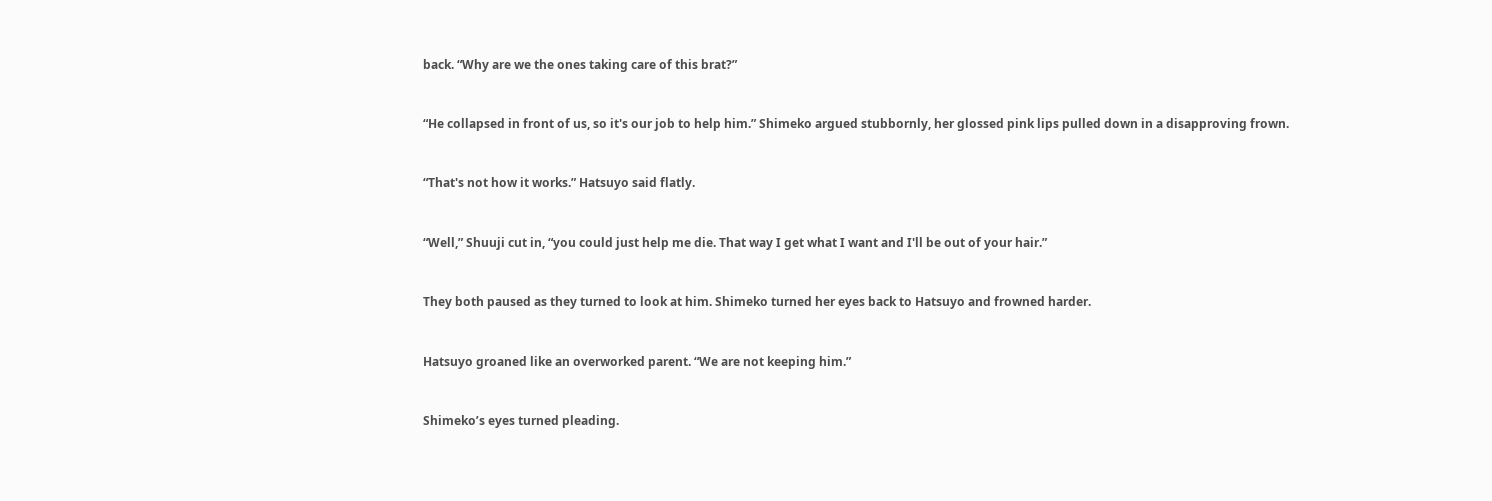back. “Why are we the ones taking care of this brat?”


“He collapsed in front of us, so it's our job to help him.” Shimeko argued stubbornly, her glossed pink lips pulled down in a disapproving frown.


“That's not how it works.” Hatsuyo said flatly.


“Well,” Shuuji cut in, “you could just help me die. That way I get what I want and I'll be out of your hair.”


They both paused as they turned to look at him. Shimeko turned her eyes back to Hatsuyo and frowned harder.


Hatsuyo groaned like an overworked parent. “We are not keeping him.”


Shimeko’s eyes turned pleading.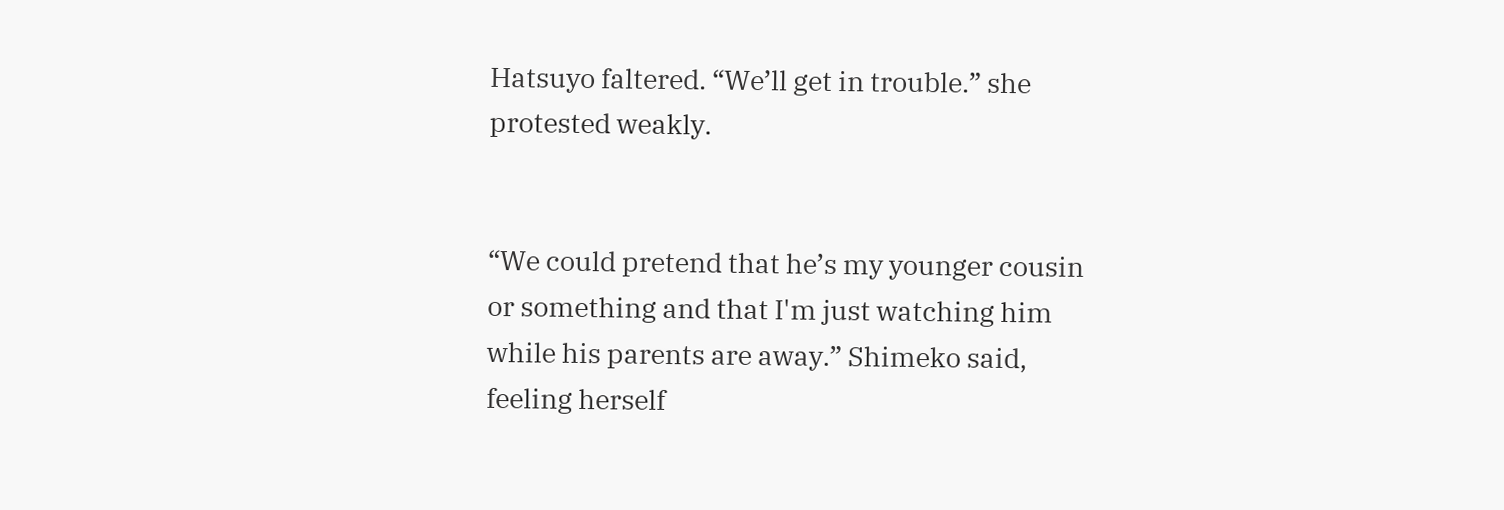Hatsuyo faltered. “We’ll get in trouble.” she protested weakly.


“We could pretend that he’s my younger cousin or something and that I'm just watching him while his parents are away.” Shimeko said, feeling herself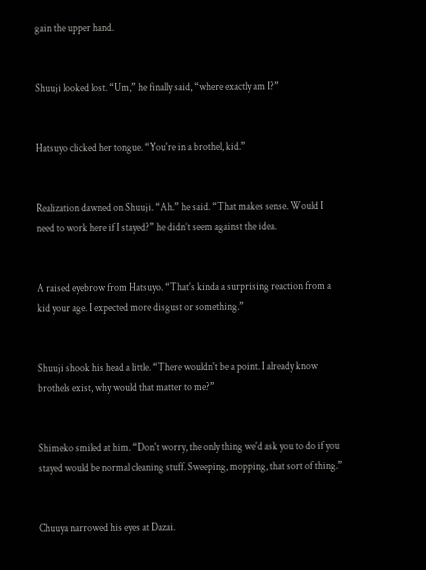gain the upper hand.


Shuuji looked lost. “Um,” he finally said, “where exactly am I?”


Hatsuyo clicked her tongue. “You're in a brothel, kid.”


Realization dawned on Shuuji. “Ah.” he said. “That makes sense. Would I need to work here if I stayed?” he didn’t seem against the idea.


A raised eyebrow from Hatsuyo. “That's kinda a surprising reaction from a kid your age. I expected more disgust or something.”


Shuuji shook his head a little. “There wouldn't be a point. I already know brothels exist, why would that matter to me?”


Shimeko smiled at him. “Don't worry, the only thing we'd ask you to do if you stayed would be normal cleaning stuff. Sweeping, mopping, that sort of thing.”


Chuuya narrowed his eyes at Dazai.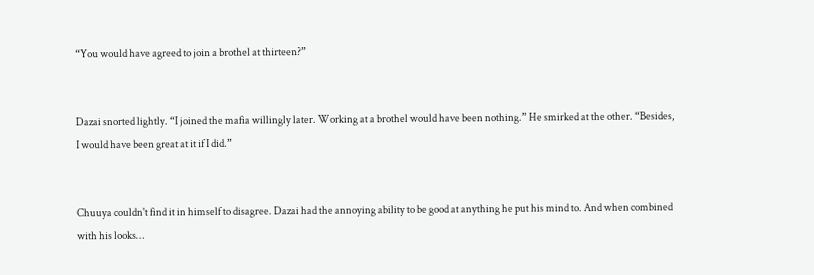“You would have agreed to join a brothel at thirteen?”


Dazai snorted lightly. “I joined the mafia willingly later. Working at a brothel would have been nothing.” He smirked at the other. “Besides, I would have been great at it if I did.”


Chuuya couldn't find it in himself to disagree. Dazai had the annoying ability to be good at anything he put his mind to. And when combined with his looks…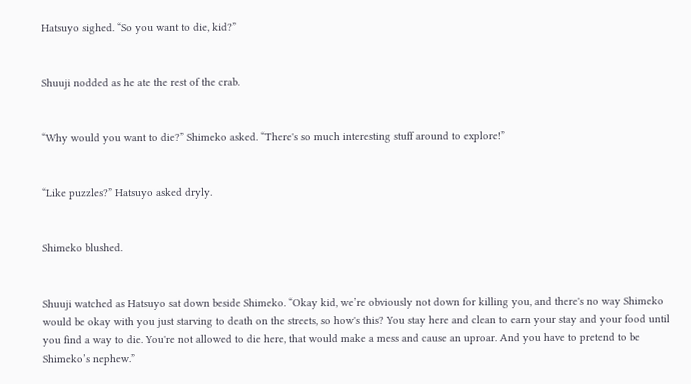Hatsuyo sighed. “So you want to die, kid?”


Shuuji nodded as he ate the rest of the crab.


“Why would you want to die?” Shimeko asked. “There's so much interesting stuff around to explore!”


“Like puzzles?” Hatsuyo asked dryly.


Shimeko blushed.


Shuuji watched as Hatsuyo sat down beside Shimeko. “Okay kid, we’re obviously not down for killing you, and there's no way Shimeko would be okay with you just starving to death on the streets, so how's this? You stay here and clean to earn your stay and your food until you find a way to die. You're not allowed to die here, that would make a mess and cause an uproar. And you have to pretend to be Shimeko’s nephew.”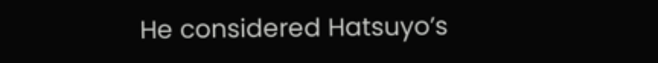He considered Hatsuyo’s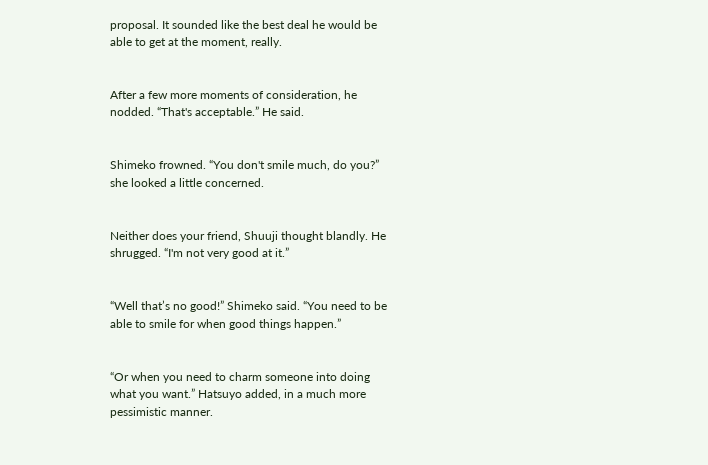proposal. It sounded like the best deal he would be able to get at the moment, really.


After a few more moments of consideration, he nodded. “That's acceptable.” He said.


Shimeko frowned. “You don't smile much, do you?” she looked a little concerned.


Neither does your friend, Shuuji thought blandly. He shrugged. “I'm not very good at it.”


“Well that’s no good!” Shimeko said. “You need to be able to smile for when good things happen.”


“Or when you need to charm someone into doing what you want.” Hatsuyo added, in a much more pessimistic manner.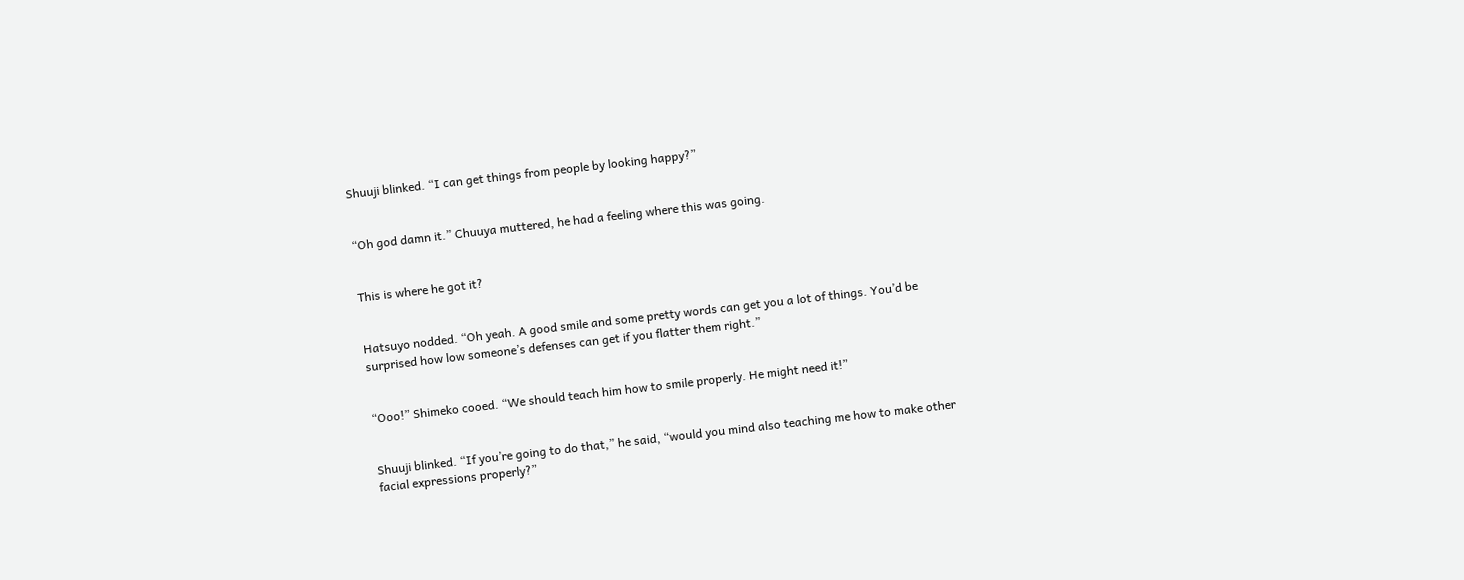Shuuji blinked. “I can get things from people by looking happy?”


“Oh god damn it.” Chuuya muttered, he had a feeling where this was going.


This is where he got it?


Hatsuyo nodded. “Oh yeah. A good smile and some pretty words can get you a lot of things. You’d be surprised how low someone’s defenses can get if you flatter them right.”


“Ooo!” Shimeko cooed. “We should teach him how to smile properly. He might need it!”


Shuuji blinked. “If you’re going to do that,” he said, “would you mind also teaching me how to make other facial expressions properly?”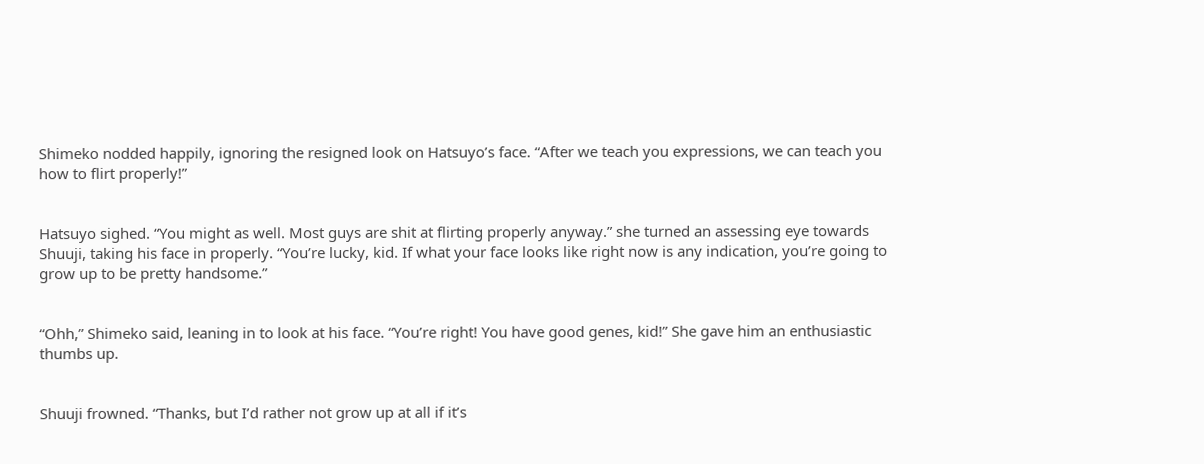Shimeko nodded happily, ignoring the resigned look on Hatsuyo’s face. “After we teach you expressions, we can teach you how to flirt properly!”


Hatsuyo sighed. “You might as well. Most guys are shit at flirting properly anyway.” she turned an assessing eye towards Shuuji, taking his face in properly. “You’re lucky, kid. If what your face looks like right now is any indication, you’re going to grow up to be pretty handsome.”


“Ohh,” Shimeko said, leaning in to look at his face. “You’re right! You have good genes, kid!” She gave him an enthusiastic thumbs up.


Shuuji frowned. “Thanks, but I’d rather not grow up at all if it’s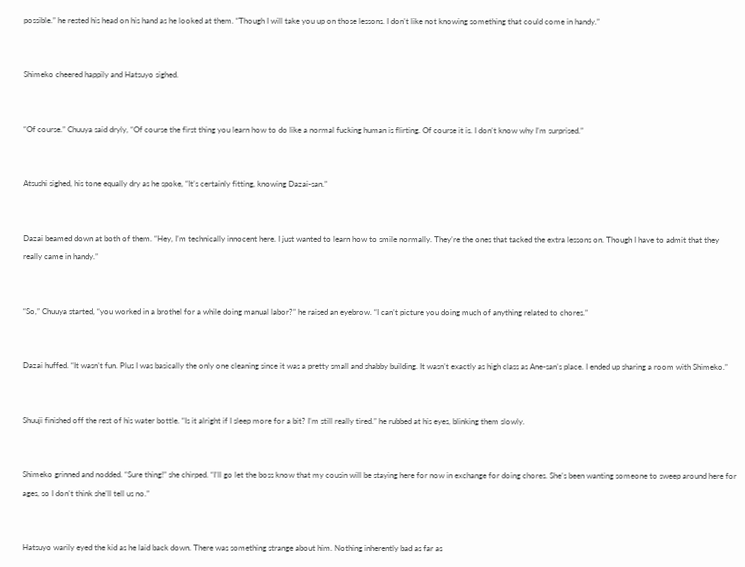possible.” he rested his head on his hand as he looked at them. “Though I will take you up on those lessons. I don’t like not knowing something that could come in handy.”


Shimeko cheered happily and Hatsuyo sighed.


“Of course.” Chuuya said dryly, “Of course the first thing you learn how to do like a normal fucking human is flirting. Of course it is. I don’t know why I’m surprised.”


Atsushi sighed, his tone equally dry as he spoke, “It’s certainly fitting, knowing Dazai-san.”


Dazai beamed down at both of them. “Hey, I’m technically innocent here. I just wanted to learn how to smile normally. They’re the ones that tacked the extra lessons on. Though I have to admit that they really came in handy.”


“So,” Chuuya started, “you worked in a brothel for a while doing manual labor?” he raised an eyebrow. “I can’t picture you doing much of anything related to chores.”


Dazai huffed. “It wasn’t fun. Plus I was basically the only one cleaning since it was a pretty small and shabby building. It wasn’t exactly as high class as Ane-san’s place. I ended up sharing a room with Shimeko.”


Shuuji finished off the rest of his water bottle. “Is it alright if I sleep more for a bit? I’m still really tired.” he rubbed at his eyes, blinking them slowly.


Shimeko grinned and nodded. “Sure thing!” she chirped. “I’ll go let the boss know that my cousin will be staying here for now in exchange for doing chores. She’s been wanting someone to sweep around here for ages, so I don’t think she’ll tell us no.”


Hatsuyo warily eyed the kid as he laid back down. There was something strange about him. Nothing inherently bad as far as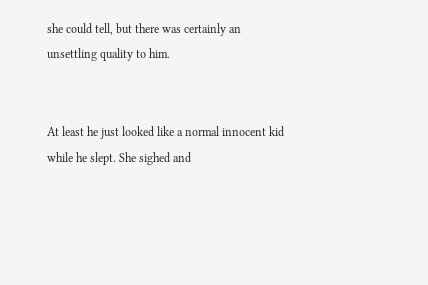she could tell, but there was certainly an unsettling quality to him.


At least he just looked like a normal innocent kid while he slept. She sighed and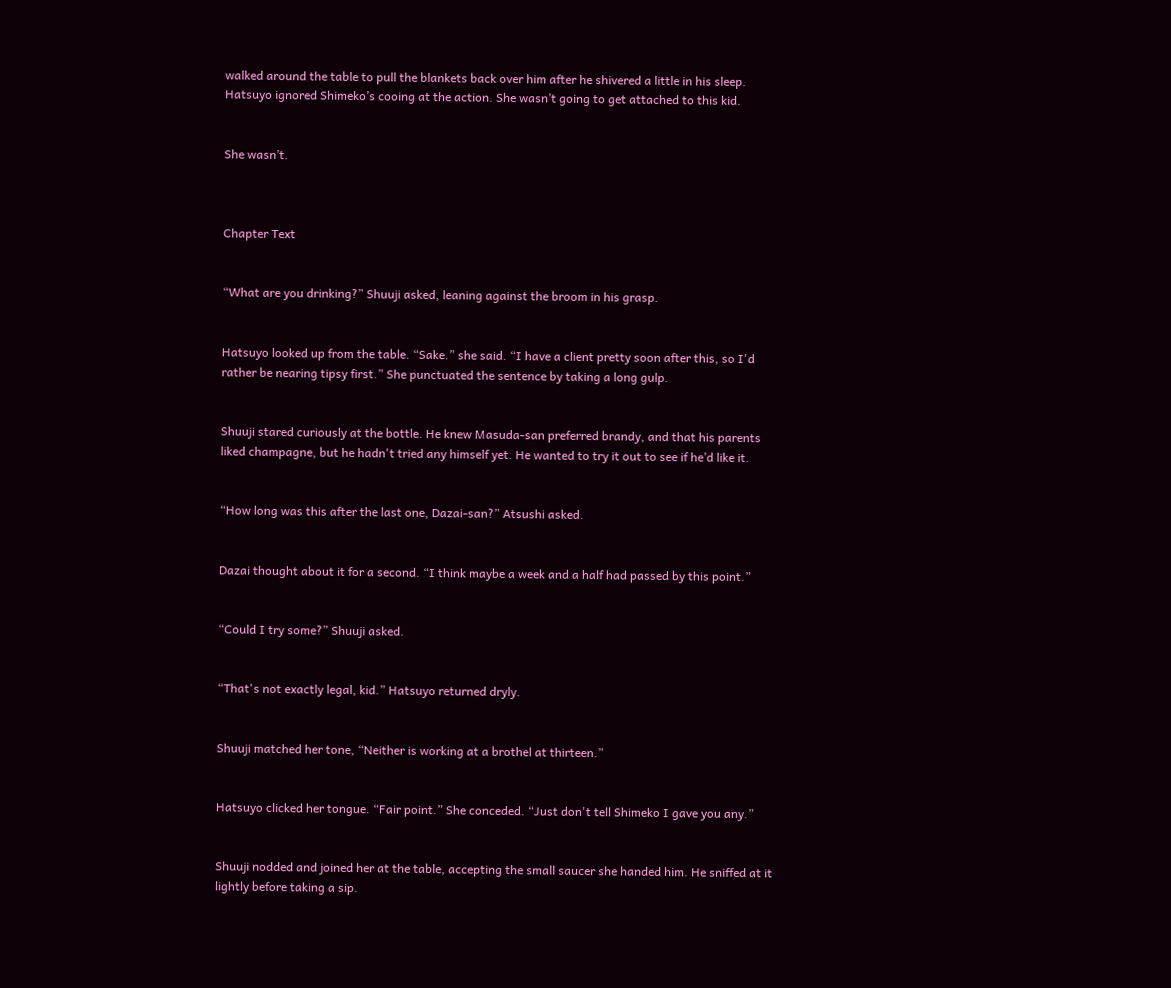walked around the table to pull the blankets back over him after he shivered a little in his sleep. Hatsuyo ignored Shimeko’s cooing at the action. She wasn’t going to get attached to this kid.


She wasn’t.



Chapter Text


“What are you drinking?” Shuuji asked, leaning against the broom in his grasp.


Hatsuyo looked up from the table. “Sake.” she said. “I have a client pretty soon after this, so I'd rather be nearing tipsy first.” She punctuated the sentence by taking a long gulp.


Shuuji stared curiously at the bottle. He knew Masuda-san preferred brandy, and that his parents liked champagne, but he hadn't tried any himself yet. He wanted to try it out to see if he’d like it.


“How long was this after the last one, Dazai-san?” Atsushi asked.


Dazai thought about it for a second. “I think maybe a week and a half had passed by this point.”


“Could I try some?” Shuuji asked.


“That's not exactly legal, kid.” Hatsuyo returned dryly.


Shuuji matched her tone, “Neither is working at a brothel at thirteen.”


Hatsuyo clicked her tongue. “Fair point.” She conceded. “Just don't tell Shimeko I gave you any.”


Shuuji nodded and joined her at the table, accepting the small saucer she handed him. He sniffed at it lightly before taking a sip.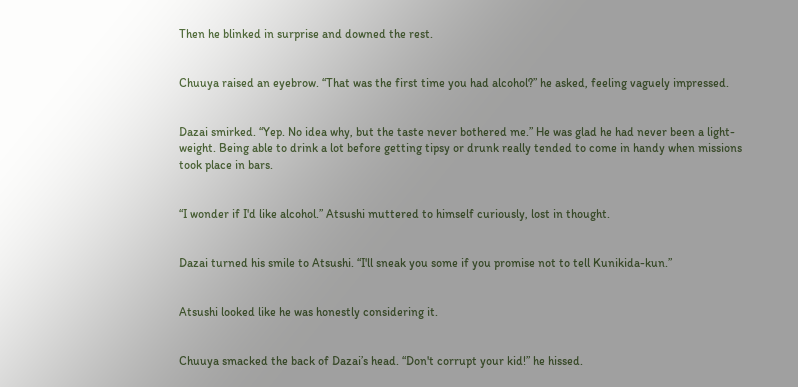Then he blinked in surprise and downed the rest.


Chuuya raised an eyebrow. “That was the first time you had alcohol?” he asked, feeling vaguely impressed.


Dazai smirked. “Yep. No idea why, but the taste never bothered me.” He was glad he had never been a light-weight. Being able to drink a lot before getting tipsy or drunk really tended to come in handy when missions took place in bars.


“I wonder if I'd like alcohol.” Atsushi muttered to himself curiously, lost in thought.


Dazai turned his smile to Atsushi. “I'll sneak you some if you promise not to tell Kunikida-kun.”


Atsushi looked like he was honestly considering it.


Chuuya smacked the back of Dazai’s head. “Don't corrupt your kid!” he hissed.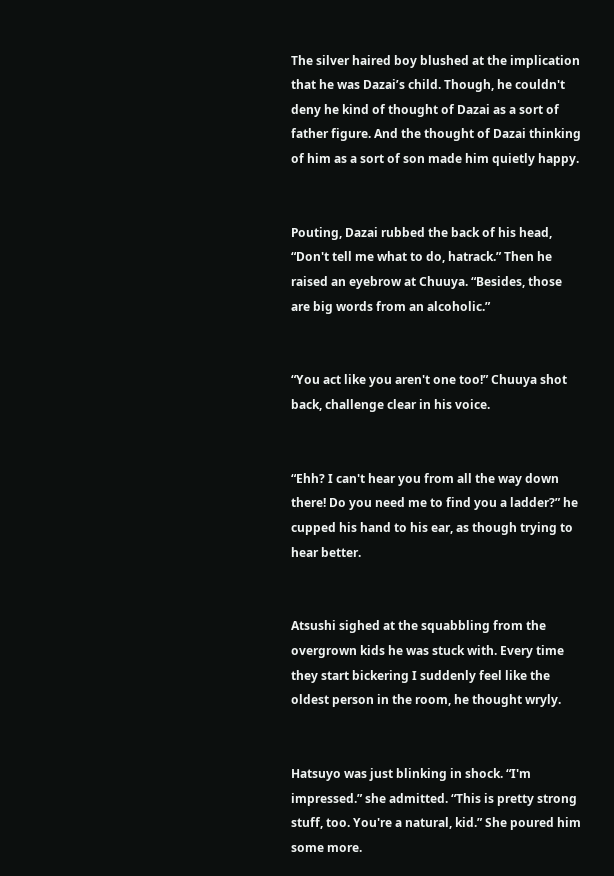The silver haired boy blushed at the implication that he was Dazai’s child. Though, he couldn't deny he kind of thought of Dazai as a sort of father figure. And the thought of Dazai thinking of him as a sort of son made him quietly happy.


Pouting, Dazai rubbed the back of his head, “Don't tell me what to do, hatrack.” Then he raised an eyebrow at Chuuya. “Besides, those are big words from an alcoholic.”


“You act like you aren't one too!” Chuuya shot back, challenge clear in his voice.


“Ehh? I can't hear you from all the way down there! Do you need me to find you a ladder?” he cupped his hand to his ear, as though trying to hear better.


Atsushi sighed at the squabbling from the overgrown kids he was stuck with. Every time they start bickering I suddenly feel like the oldest person in the room, he thought wryly.


Hatsuyo was just blinking in shock. “I'm impressed.” she admitted. “This is pretty strong stuff, too. You're a natural, kid.” She poured him some more.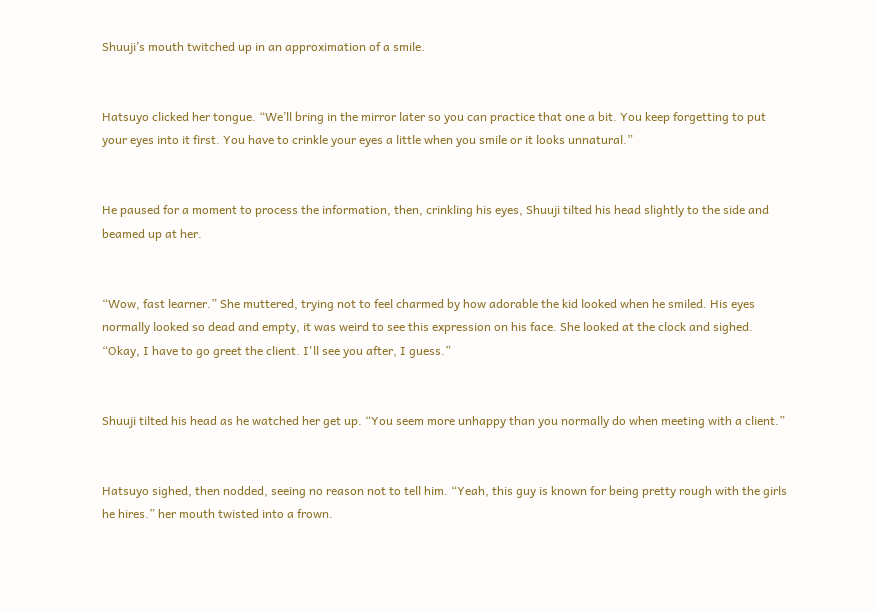Shuuji’s mouth twitched up in an approximation of a smile.


Hatsuyo clicked her tongue. “We’ll bring in the mirror later so you can practice that one a bit. You keep forgetting to put your eyes into it first. You have to crinkle your eyes a little when you smile or it looks unnatural.”


He paused for a moment to process the information, then, crinkling his eyes, Shuuji tilted his head slightly to the side and beamed up at her.


“Wow, fast learner.” She muttered, trying not to feel charmed by how adorable the kid looked when he smiled. His eyes normally looked so dead and empty, it was weird to see this expression on his face. She looked at the clock and sighed. “Okay, I have to go greet the client. I'll see you after, I guess.”


Shuuji tilted his head as he watched her get up. “You seem more unhappy than you normally do when meeting with a client.”


Hatsuyo sighed, then nodded, seeing no reason not to tell him. “Yeah, this guy is known for being pretty rough with the girls he hires.” her mouth twisted into a frown.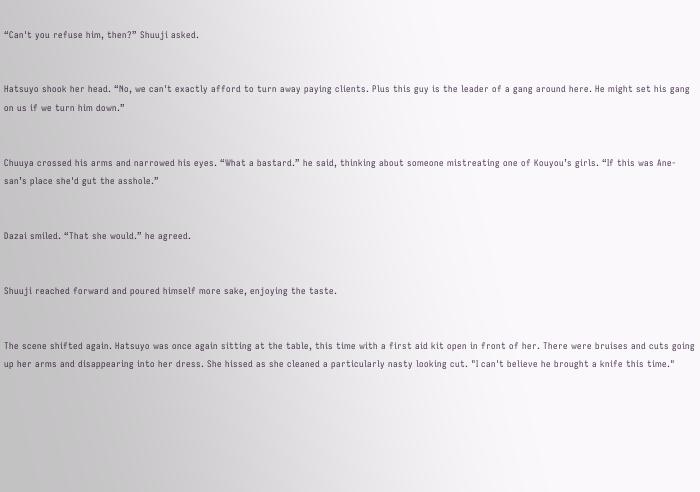“Can't you refuse him, then?” Shuuji asked.


Hatsuyo shook her head. “No, we can't exactly afford to turn away paying clients. Plus this guy is the leader of a gang around here. He might set his gang on us if we turn him down.”


Chuuya crossed his arms and narrowed his eyes. “What a bastard.” he said, thinking about someone mistreating one of Kouyou’s girls. “If this was Ane-san’s place she'd gut the asshole.”


Dazai smiled. “That she would.” he agreed.


Shuuji reached forward and poured himself more sake, enjoying the taste.


The scene shifted again. Hatsuyo was once again sitting at the table, this time with a first aid kit open in front of her. There were bruises and cuts going up her arms and disappearing into her dress. She hissed as she cleaned a particularly nasty looking cut. "I can't believe he brought a knife this time."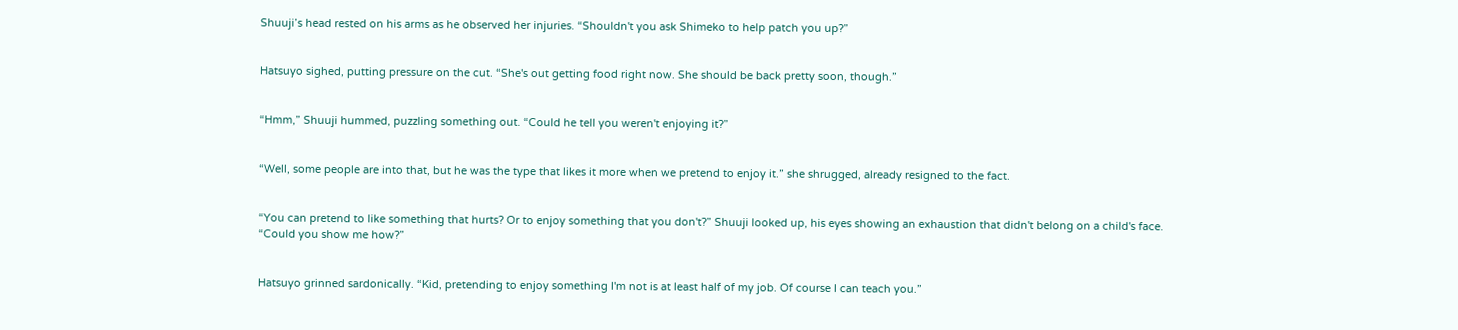Shuuji’s head rested on his arms as he observed her injuries. “Shouldn't you ask Shimeko to help patch you up?”


Hatsuyo sighed, putting pressure on the cut. “She's out getting food right now. She should be back pretty soon, though.”


“Hmm,” Shuuji hummed, puzzling something out. “Could he tell you weren't enjoying it?”


“Well, some people are into that, but he was the type that likes it more when we pretend to enjoy it.” she shrugged, already resigned to the fact.


“You can pretend to like something that hurts? Or to enjoy something that you don't?” Shuuji looked up, his eyes showing an exhaustion that didn't belong on a child's face. “Could you show me how?”


Hatsuyo grinned sardonically. “Kid, pretending to enjoy something I'm not is at least half of my job. Of course I can teach you.”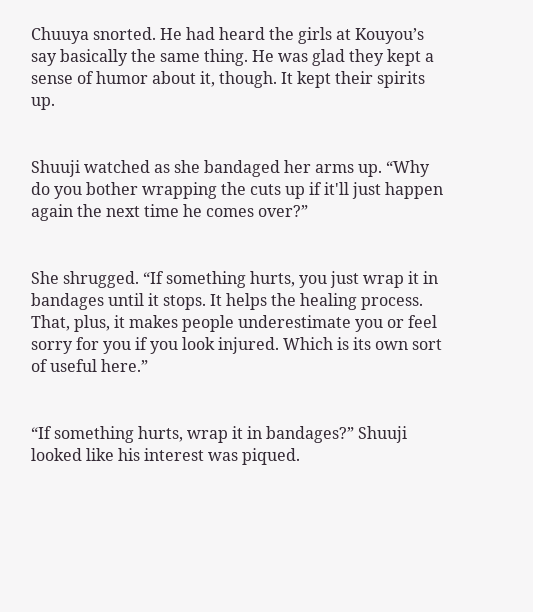Chuuya snorted. He had heard the girls at Kouyou’s say basically the same thing. He was glad they kept a sense of humor about it, though. It kept their spirits up.


Shuuji watched as she bandaged her arms up. “Why do you bother wrapping the cuts up if it'll just happen again the next time he comes over?”


She shrugged. “If something hurts, you just wrap it in bandages until it stops. It helps the healing process. That, plus, it makes people underestimate you or feel sorry for you if you look injured. Which is its own sort of useful here.”


“If something hurts, wrap it in bandages?” Shuuji looked like his interest was piqued.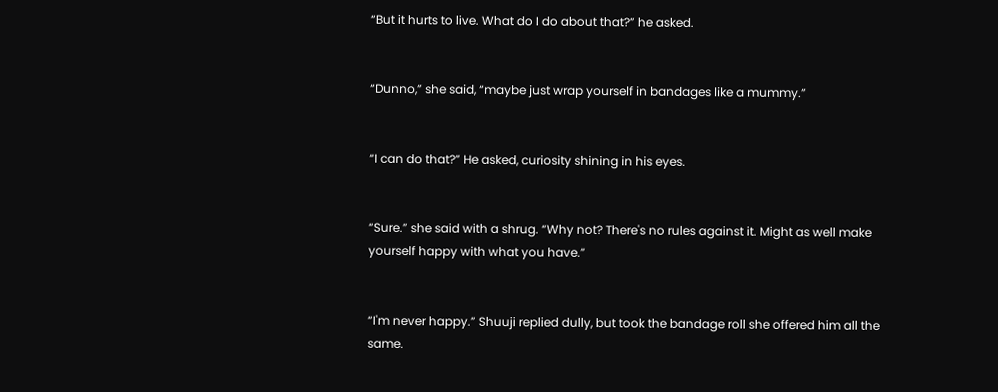“But it hurts to live. What do I do about that?” he asked.


“Dunno,” she said, “maybe just wrap yourself in bandages like a mummy.”


“I can do that?” He asked, curiosity shining in his eyes.


“Sure.” she said with a shrug. “Why not? There's no rules against it. Might as well make yourself happy with what you have.”


“I'm never happy.” Shuuji replied dully, but took the bandage roll she offered him all the same.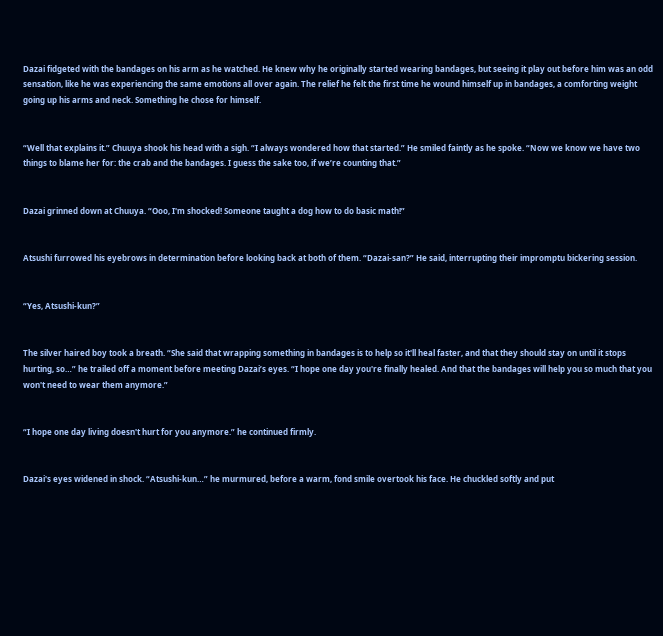Dazai fidgeted with the bandages on his arm as he watched. He knew why he originally started wearing bandages, but seeing it play out before him was an odd sensation, like he was experiencing the same emotions all over again. The relief he felt the first time he wound himself up in bandages, a comforting weight going up his arms and neck. Something he chose for himself.


“Well that explains it.” Chuuya shook his head with a sigh. “I always wondered how that started.” He smiled faintly as he spoke. “Now we know we have two things to blame her for: the crab and the bandages. I guess the sake too, if we’re counting that.”


Dazai grinned down at Chuuya. “Ooo, I'm shocked! Someone taught a dog how to do basic math!”


Atsushi furrowed his eyebrows in determination before looking back at both of them. “Dazai-san?” He said, interrupting their impromptu bickering session.


“Yes, Atsushi-kun?”


The silver haired boy took a breath. “She said that wrapping something in bandages is to help so it'll heal faster, and that they should stay on until it stops hurting, so…” he trailed off a moment before meeting Dazai’s eyes. “I hope one day you're finally healed. And that the bandages will help you so much that you won't need to wear them anymore.”


“I hope one day living doesn't hurt for you anymore.” he continued firmly.


Dazai's eyes widened in shock. “Atsushi-kun…” he murmured, before a warm, fond smile overtook his face. He chuckled softly and put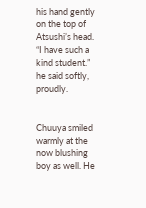his hand gently on the top of Atsushi’s head. “I have such a kind student.” he said softly, proudly.


Chuuya smiled warmly at the now blushing boy as well. He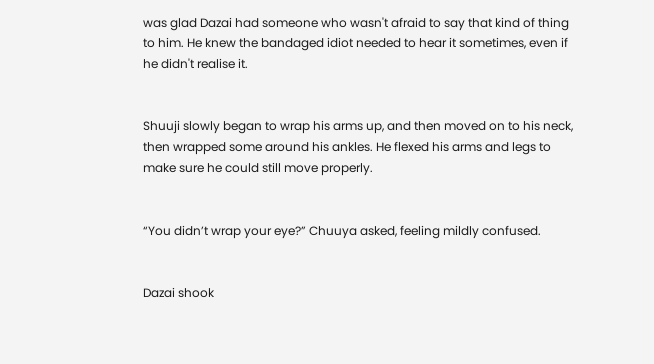was glad Dazai had someone who wasn't afraid to say that kind of thing to him. He knew the bandaged idiot needed to hear it sometimes, even if he didn't realise it.


Shuuji slowly began to wrap his arms up, and then moved on to his neck, then wrapped some around his ankles. He flexed his arms and legs to make sure he could still move properly.


“You didn’t wrap your eye?” Chuuya asked, feeling mildly confused.


Dazai shook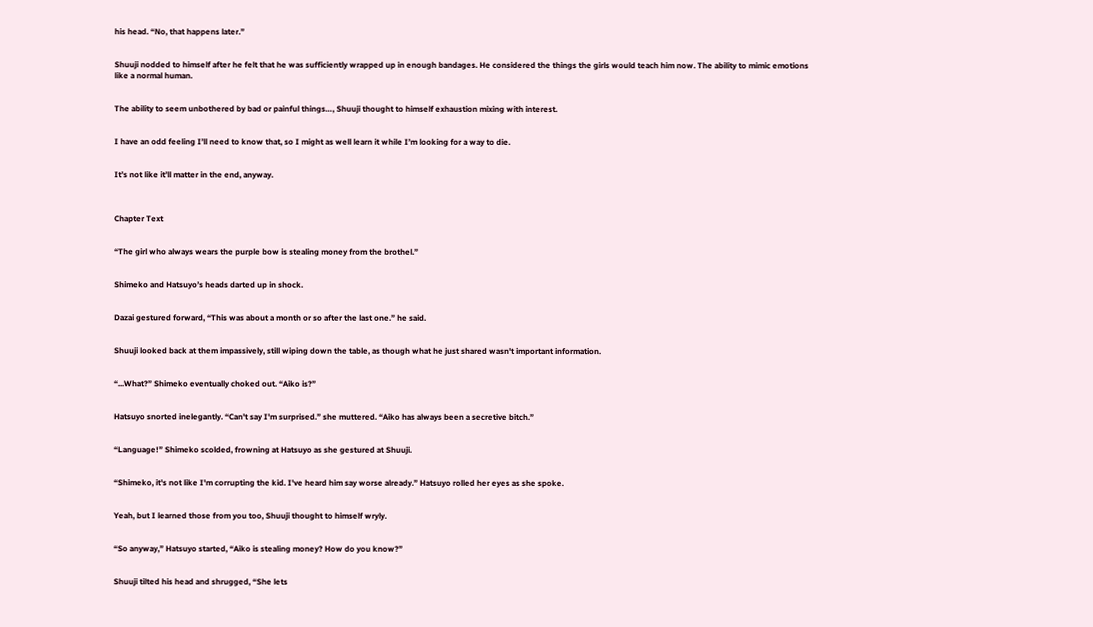his head. “No, that happens later.”


Shuuji nodded to himself after he felt that he was sufficiently wrapped up in enough bandages. He considered the things the girls would teach him now. The ability to mimic emotions like a normal human.


The ability to seem unbothered by bad or painful things…, Shuuji thought to himself exhaustion mixing with interest.


I have an odd feeling I’ll need to know that, so I might as well learn it while I’m looking for a way to die.


It’s not like it’ll matter in the end, anyway.



Chapter Text


“The girl who always wears the purple bow is stealing money from the brothel.”


Shimeko and Hatsuyo’s heads darted up in shock.


Dazai gestured forward, “This was about a month or so after the last one.” he said.


Shuuji looked back at them impassively, still wiping down the table, as though what he just shared wasn't important information.


“...What?” Shimeko eventually choked out. “Aiko is?”


Hatsuyo snorted inelegantly. “Can't say I'm surprised.” she muttered. “Aiko has always been a secretive bitch.”


“Language!” Shimeko scolded, frowning at Hatsuyo as she gestured at Shuuji.


“Shimeko, it's not like I'm corrupting the kid. I've heard him say worse already.” Hatsuyo rolled her eyes as she spoke.


Yeah, but I learned those from you too, Shuuji thought to himself wryly.


“So anyway,” Hatsuyo started, “Aiko is stealing money? How do you know?”


Shuuji tilted his head and shrugged, “She lets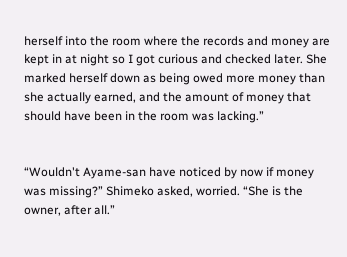herself into the room where the records and money are kept in at night so I got curious and checked later. She marked herself down as being owed more money than she actually earned, and the amount of money that should have been in the room was lacking.”


“Wouldn't Ayame-san have noticed by now if money was missing?” Shimeko asked, worried. “She is the owner, after all.”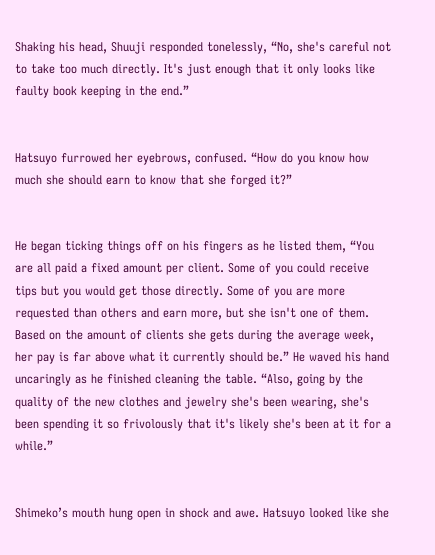Shaking his head, Shuuji responded tonelessly, “No, she's careful not to take too much directly. It's just enough that it only looks like faulty book keeping in the end.”


Hatsuyo furrowed her eyebrows, confused. “How do you know how much she should earn to know that she forged it?”


He began ticking things off on his fingers as he listed them, “You are all paid a fixed amount per client. Some of you could receive tips but you would get those directly. Some of you are more requested than others and earn more, but she isn't one of them. Based on the amount of clients she gets during the average week, her pay is far above what it currently should be.” He waved his hand uncaringly as he finished cleaning the table. “Also, going by the quality of the new clothes and jewelry she's been wearing, she's been spending it so frivolously that it's likely she's been at it for a while.”


Shimeko’s mouth hung open in shock and awe. Hatsuyo looked like she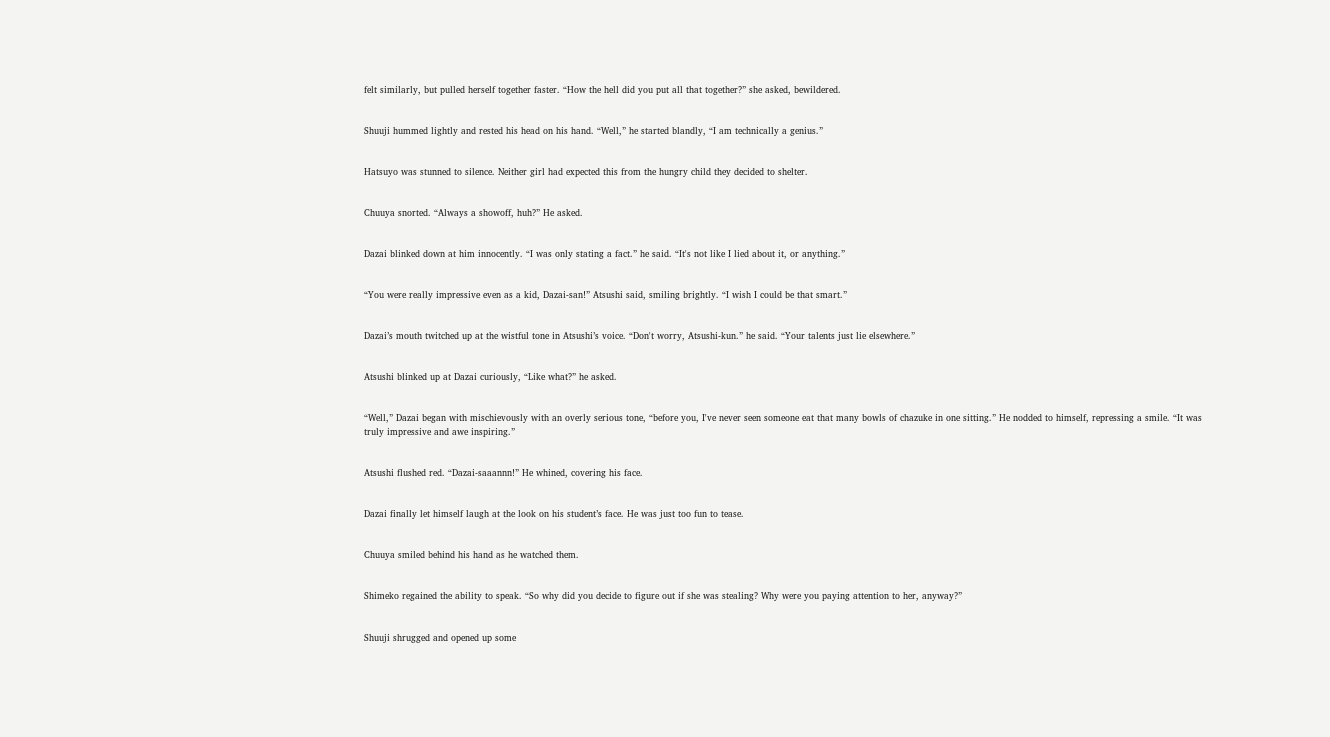felt similarly, but pulled herself together faster. “How the hell did you put all that together?” she asked, bewildered.


Shuuji hummed lightly and rested his head on his hand. “Well,” he started blandly, “I am technically a genius.”


Hatsuyo was stunned to silence. Neither girl had expected this from the hungry child they decided to shelter.


Chuuya snorted. “Always a showoff, huh?” He asked.


Dazai blinked down at him innocently. “I was only stating a fact.” he said. “It's not like I lied about it, or anything.”


“You were really impressive even as a kid, Dazai-san!” Atsushi said, smiling brightly. “I wish I could be that smart.”


Dazai’s mouth twitched up at the wistful tone in Atsushi’s voice. “Don't worry, Atsushi-kun.” he said. “Your talents just lie elsewhere.”


Atsushi blinked up at Dazai curiously, “Like what?” he asked.


“Well,” Dazai began with mischievously with an overly serious tone, “before you, I've never seen someone eat that many bowls of chazuke in one sitting.” He nodded to himself, repressing a smile. “It was truly impressive and awe inspiring.”


Atsushi flushed red. “Dazai-saaannn!” He whined, covering his face.


Dazai finally let himself laugh at the look on his student’s face. He was just too fun to tease.


Chuuya smiled behind his hand as he watched them.


Shimeko regained the ability to speak. “So why did you decide to figure out if she was stealing? Why were you paying attention to her, anyway?”


Shuuji shrugged and opened up some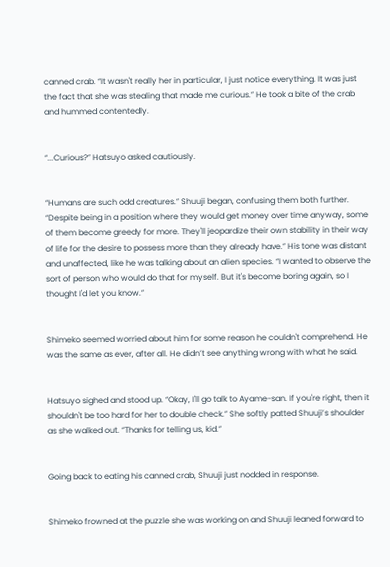canned crab. “It wasn't really her in particular, I just notice everything. It was just the fact that she was stealing that made me curious.” He took a bite of the crab and hummed contentedly.


“...Curious?” Hatsuyo asked cautiously.


“Humans are such odd creatures.” Shuuji began, confusing them both further. “Despite being in a position where they would get money over time anyway, some of them become greedy for more. They'll jeopardize their own stability in their way of life for the desire to possess more than they already have.” His tone was distant and unaffected, like he was talking about an alien species. “I wanted to observe the sort of person who would do that for myself. But it's become boring again, so I thought I'd let you know.”


Shimeko seemed worried about him for some reason he couldn't comprehend. He was the same as ever, after all. He didn’t see anything wrong with what he said.


Hatsuyo sighed and stood up. “Okay, I'll go talk to Ayame-san. If you're right, then it shouldn't be too hard for her to double check.” She softly patted Shuuji’s shoulder as she walked out. “Thanks for telling us, kid.”


Going back to eating his canned crab, Shuuji just nodded in response.


Shimeko frowned at the puzzle she was working on and Shuuji leaned forward to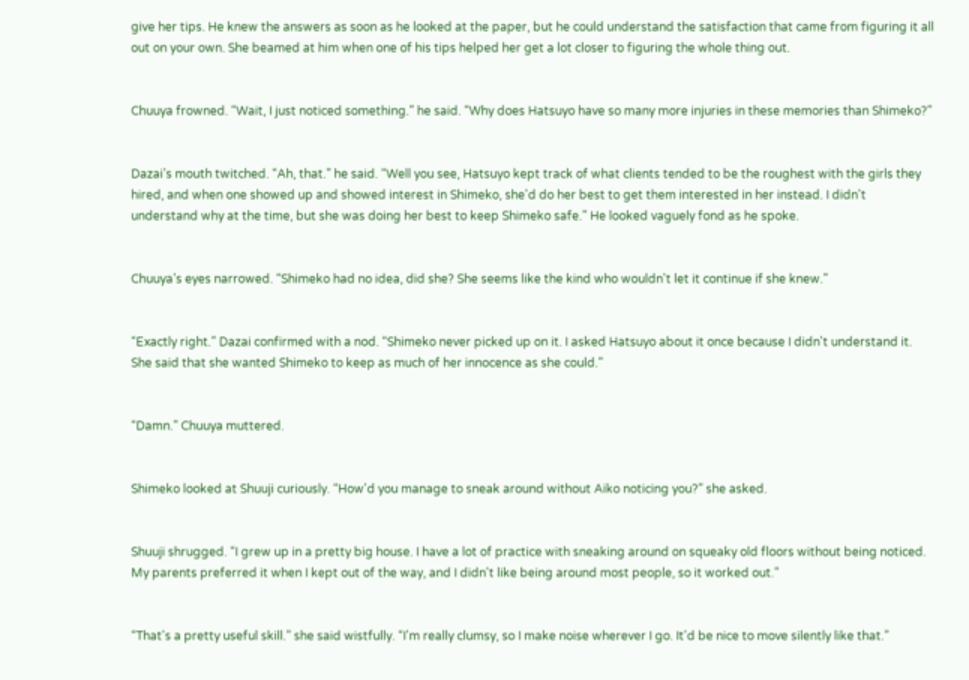give her tips. He knew the answers as soon as he looked at the paper, but he could understand the satisfaction that came from figuring it all out on your own. She beamed at him when one of his tips helped her get a lot closer to figuring the whole thing out.


Chuuya frowned. “Wait, I just noticed something.” he said. “Why does Hatsuyo have so many more injuries in these memories than Shimeko?”


Dazai’s mouth twitched. “Ah, that.” he said. “Well you see, Hatsuyo kept track of what clients tended to be the roughest with the girls they hired, and when one showed up and showed interest in Shimeko, she'd do her best to get them interested in her instead. I didn't understand why at the time, but she was doing her best to keep Shimeko safe.” He looked vaguely fond as he spoke.


Chuuya’s eyes narrowed. “Shimeko had no idea, did she? She seems like the kind who wouldn't let it continue if she knew.”


“Exactly right.” Dazai confirmed with a nod. “Shimeko never picked up on it. I asked Hatsuyo about it once because I didn't understand it. She said that she wanted Shimeko to keep as much of her innocence as she could.”


“Damn.” Chuuya muttered.


Shimeko looked at Shuuji curiously. “How'd you manage to sneak around without Aiko noticing you?” she asked.


Shuuji shrugged. “I grew up in a pretty big house. I have a lot of practice with sneaking around on squeaky old floors without being noticed. My parents preferred it when I kept out of the way, and I didn't like being around most people, so it worked out.”


“That's a pretty useful skill.” she said wistfully. “I'm really clumsy, so I make noise wherever I go. It'd be nice to move silently like that.”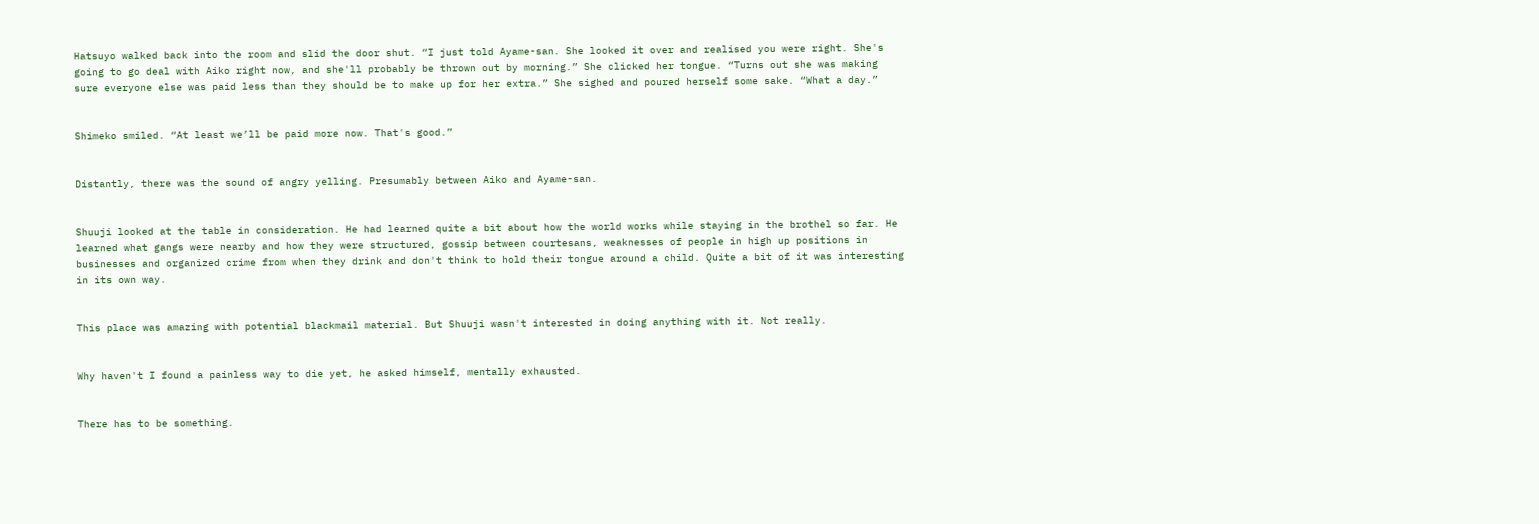Hatsuyo walked back into the room and slid the door shut. “I just told Ayame-san. She looked it over and realised you were right. She's going to go deal with Aiko right now, and she'll probably be thrown out by morning.” She clicked her tongue. “Turns out she was making sure everyone else was paid less than they should be to make up for her extra.” She sighed and poured herself some sake. “What a day.”


Shimeko smiled. “At least we’ll be paid more now. That's good.”


Distantly, there was the sound of angry yelling. Presumably between Aiko and Ayame-san.


Shuuji looked at the table in consideration. He had learned quite a bit about how the world works while staying in the brothel so far. He learned what gangs were nearby and how they were structured, gossip between courtesans, weaknesses of people in high up positions in businesses and organized crime from when they drink and don't think to hold their tongue around a child. Quite a bit of it was interesting in its own way.


This place was amazing with potential blackmail material. But Shuuji wasn't interested in doing anything with it. Not really.


Why haven't I found a painless way to die yet, he asked himself, mentally exhausted.


There has to be something.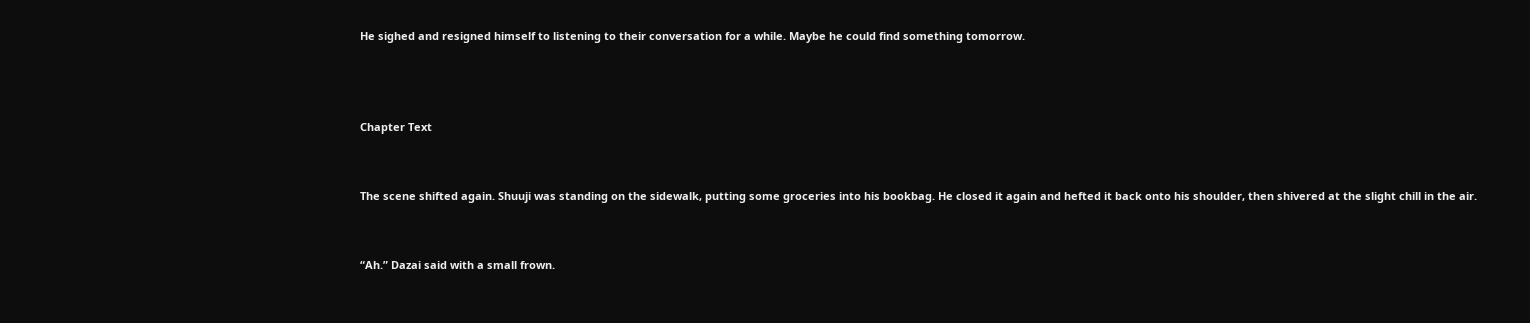He sighed and resigned himself to listening to their conversation for a while. Maybe he could find something tomorrow.



Chapter Text


The scene shifted again. Shuuji was standing on the sidewalk, putting some groceries into his bookbag. He closed it again and hefted it back onto his shoulder, then shivered at the slight chill in the air.


“Ah.” Dazai said with a small frown.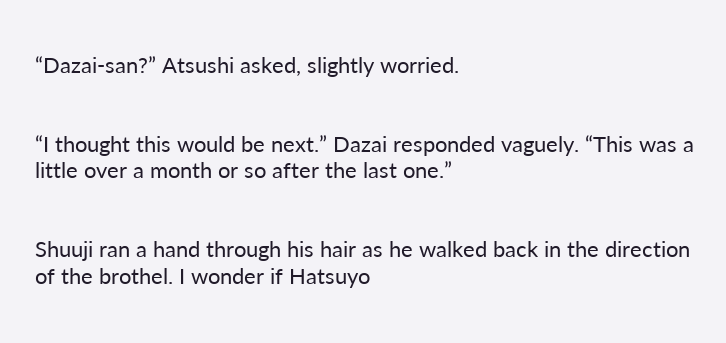“Dazai-san?” Atsushi asked, slightly worried.


“I thought this would be next.” Dazai responded vaguely. “This was a little over a month or so after the last one.”


Shuuji ran a hand through his hair as he walked back in the direction of the brothel. I wonder if Hatsuyo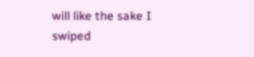will like the sake I swiped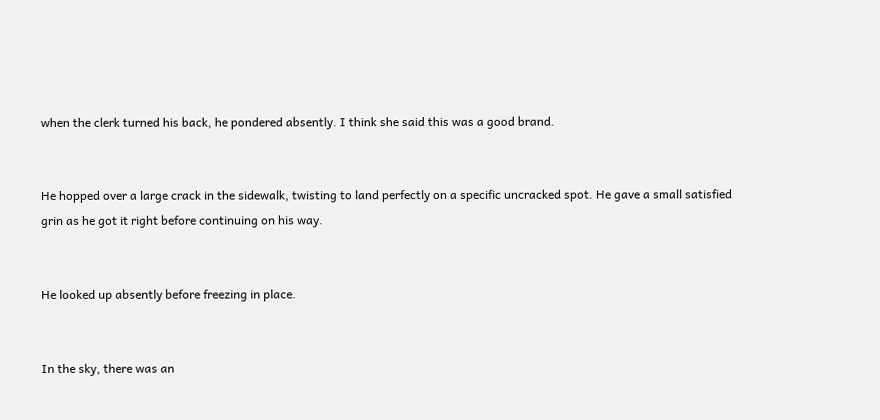when the clerk turned his back, he pondered absently. I think she said this was a good brand.


He hopped over a large crack in the sidewalk, twisting to land perfectly on a specific uncracked spot. He gave a small satisfied grin as he got it right before continuing on his way.


He looked up absently before freezing in place.


In the sky, there was an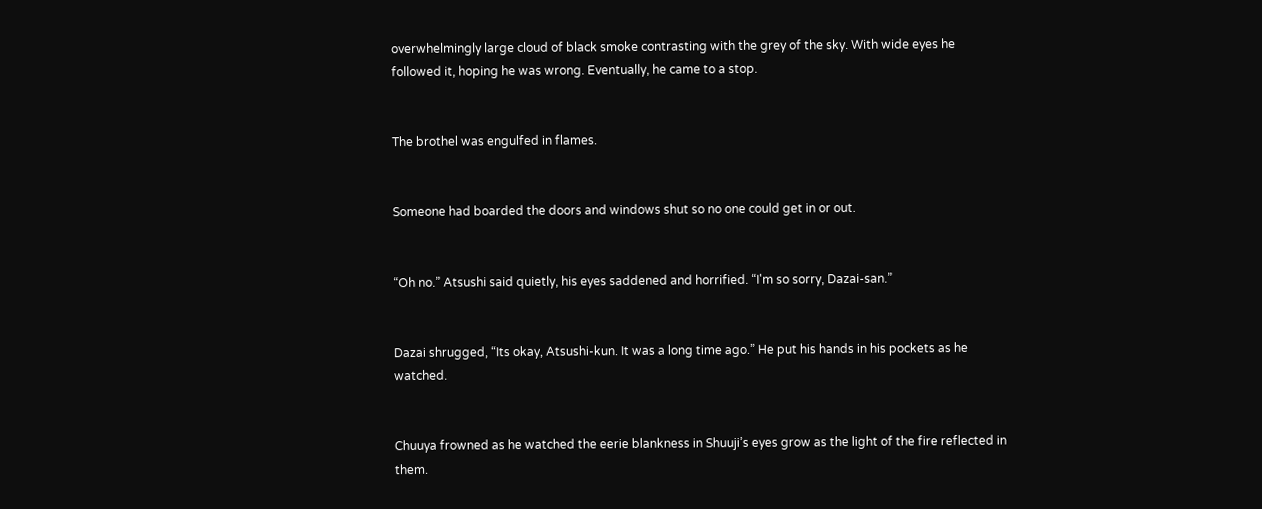overwhelmingly large cloud of black smoke contrasting with the grey of the sky. With wide eyes he followed it, hoping he was wrong. Eventually, he came to a stop.


The brothel was engulfed in flames.


Someone had boarded the doors and windows shut so no one could get in or out.


“Oh no.” Atsushi said quietly, his eyes saddened and horrified. “I'm so sorry, Dazai-san.”


Dazai shrugged, “Its okay, Atsushi-kun. It was a long time ago.” He put his hands in his pockets as he watched.


Chuuya frowned as he watched the eerie blankness in Shuuji’s eyes grow as the light of the fire reflected in them.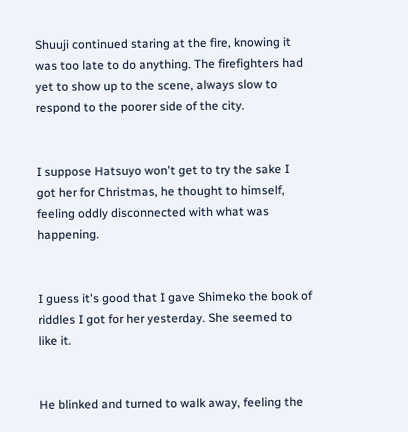Shuuji continued staring at the fire, knowing it was too late to do anything. The firefighters had yet to show up to the scene, always slow to respond to the poorer side of the city.


I suppose Hatsuyo won't get to try the sake I got her for Christmas, he thought to himself, feeling oddly disconnected with what was happening.


I guess it's good that I gave Shimeko the book of riddles I got for her yesterday. She seemed to like it.


He blinked and turned to walk away, feeling the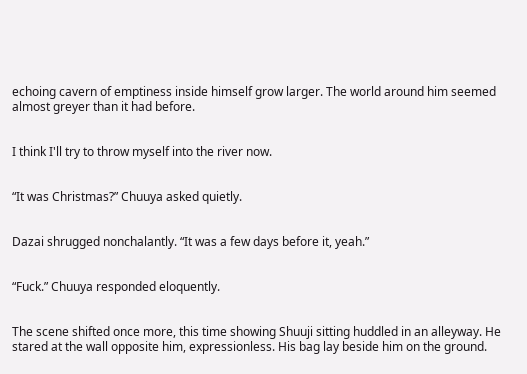echoing cavern of emptiness inside himself grow larger. The world around him seemed almost greyer than it had before.


I think I'll try to throw myself into the river now.


“It was Christmas?” Chuuya asked quietly.


Dazai shrugged nonchalantly. “It was a few days before it, yeah.”


“Fuck.” Chuuya responded eloquently.


The scene shifted once more, this time showing Shuuji sitting huddled in an alleyway. He stared at the wall opposite him, expressionless. His bag lay beside him on the ground.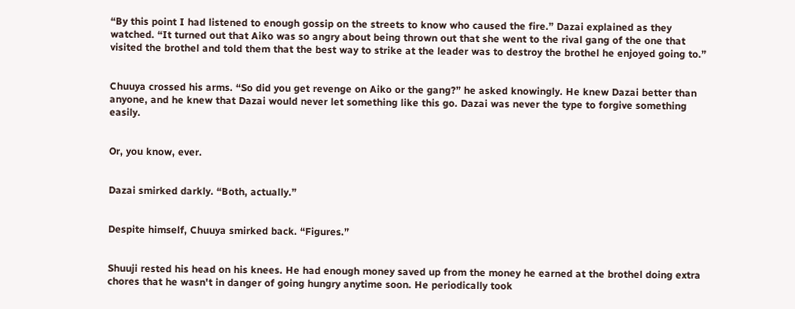“By this point I had listened to enough gossip on the streets to know who caused the fire.” Dazai explained as they watched. “It turned out that Aiko was so angry about being thrown out that she went to the rival gang of the one that visited the brothel and told them that the best way to strike at the leader was to destroy the brothel he enjoyed going to.”


Chuuya crossed his arms. “So did you get revenge on Aiko or the gang?” he asked knowingly. He knew Dazai better than anyone, and he knew that Dazai would never let something like this go. Dazai was never the type to forgive something easily.


Or, you know, ever.


Dazai smirked darkly. “Both, actually.”


Despite himself, Chuuya smirked back. “Figures.”


Shuuji rested his head on his knees. He had enough money saved up from the money he earned at the brothel doing extra chores that he wasn't in danger of going hungry anytime soon. He periodically took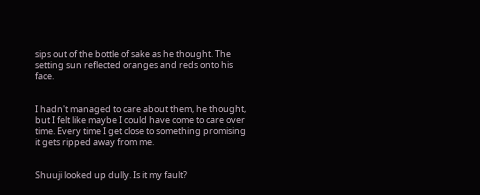sips out of the bottle of sake as he thought. The setting sun reflected oranges and reds onto his face.


I hadn't managed to care about them, he thought, but I felt like maybe I could have come to care over time. Every time I get close to something promising it gets ripped away from me.


Shuuji looked up dully. Is it my fault?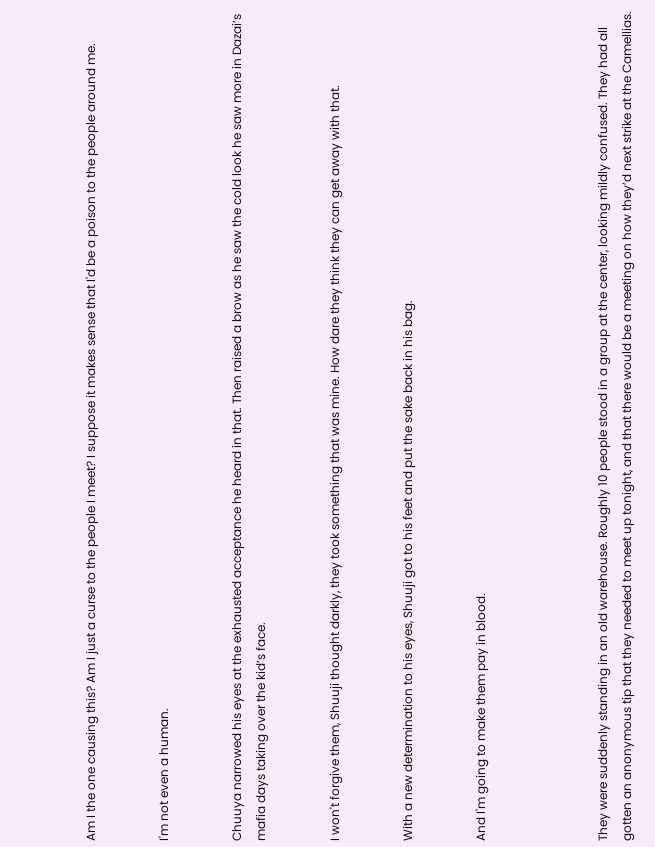Am I the one causing this? Am I just a curse to the people I meet? I suppose it makes sense that I'd be a poison to the people around me.


I'm not even a human.


Chuuya narrowed his eyes at the exhausted acceptance he heard in that. Then raised a brow as he saw the cold look he saw more in Dazai’s mafia days taking over the kid’s face.


I won't forgive them, Shuuji thought darkly, they took something that was mine. How dare they think they can get away with that.


With a new determination to his eyes, Shuuji got to his feet and put the sake back in his bag.


And I'm going to make them pay in blood.




They were suddenly standing in an old warehouse. Roughly 10 people stood in a group at the center, looking mildly confused. They had all gotten an anonymous tip that they needed to meet up tonight, and that there would be a meeting on how they’d next strike at the Camellias.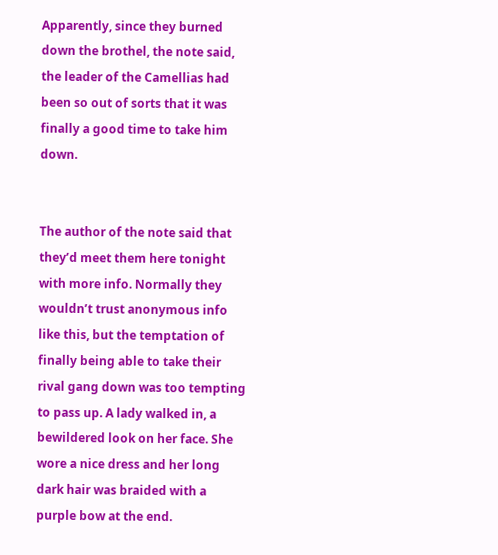Apparently, since they burned down the brothel, the note said, the leader of the Camellias had been so out of sorts that it was finally a good time to take him down.


The author of the note said that they’d meet them here tonight with more info. Normally they wouldn’t trust anonymous info like this, but the temptation of finally being able to take their rival gang down was too tempting to pass up. A lady walked in, a bewildered look on her face. She wore a nice dress and her long dark hair was braided with a purple bow at the end.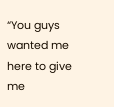“You guys wanted me here to give me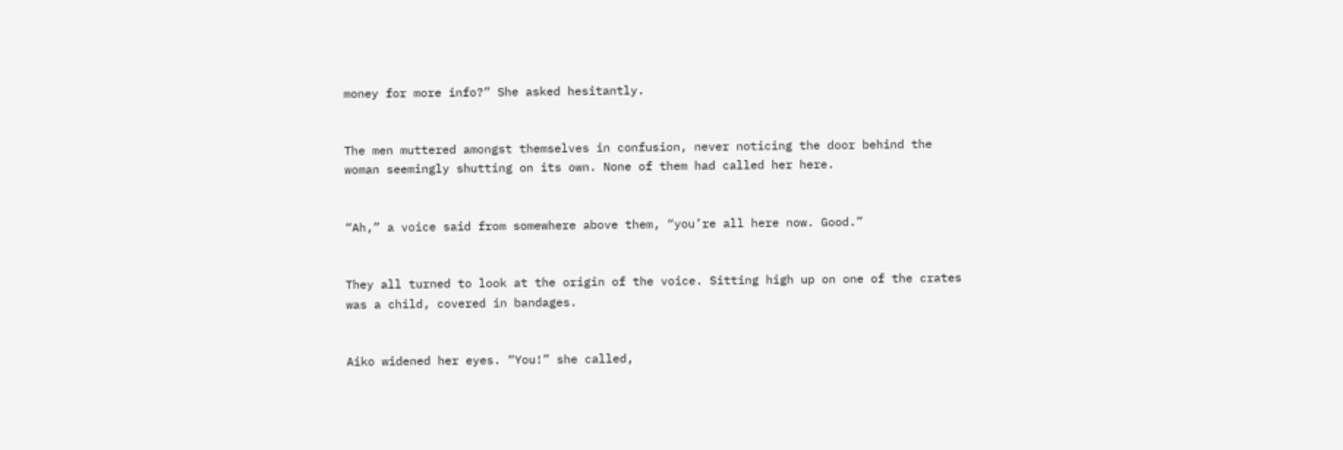money for more info?” She asked hesitantly.


The men muttered amongst themselves in confusion, never noticing the door behind the woman seemingly shutting on its own. None of them had called her here.


“Ah,” a voice said from somewhere above them, “you’re all here now. Good.”


They all turned to look at the origin of the voice. Sitting high up on one of the crates was a child, covered in bandages.


Aiko widened her eyes. “You!” she called,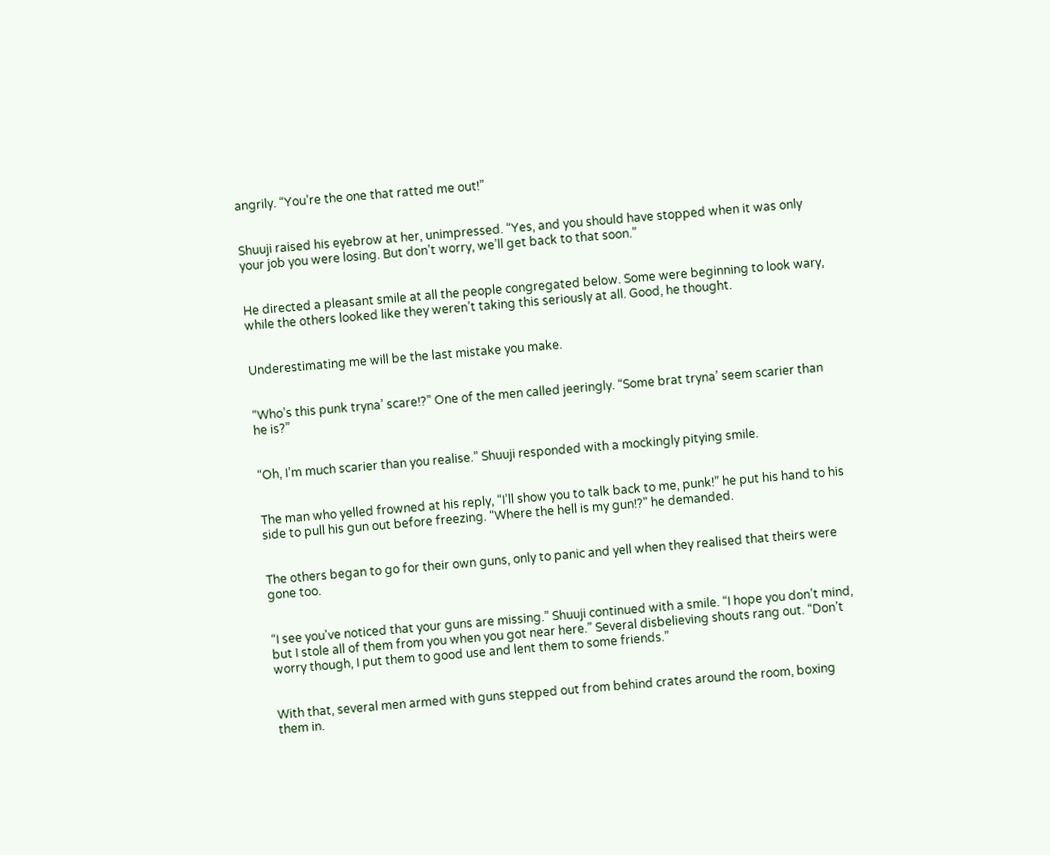angrily. “You’re the one that ratted me out!”


Shuuji raised his eyebrow at her, unimpressed. “Yes, and you should have stopped when it was only your job you were losing. But don’t worry, we’ll get back to that soon.”


He directed a pleasant smile at all the people congregated below. Some were beginning to look wary, while the others looked like they weren’t taking this seriously at all. Good, he thought.


Underestimating me will be the last mistake you make.


“Who’s this punk tryna’ scare!?” One of the men called jeeringly. “Some brat tryna’ seem scarier than he is?”


“Oh, I’m much scarier than you realise.” Shuuji responded with a mockingly pitying smile.


The man who yelled frowned at his reply, “I’ll show you to talk back to me, punk!” he put his hand to his side to pull his gun out before freezing. “Where the hell is my gun!?” he demanded.


The others began to go for their own guns, only to panic and yell when they realised that theirs were gone too.


“I see you've noticed that your guns are missing.” Shuuji continued with a smile. “I hope you don’t mind, but I stole all of them from you when you got near here.” Several disbelieving shouts rang out. “Don’t worry though, I put them to good use and lent them to some friends.”


With that, several men armed with guns stepped out from behind crates around the room, boxing them in.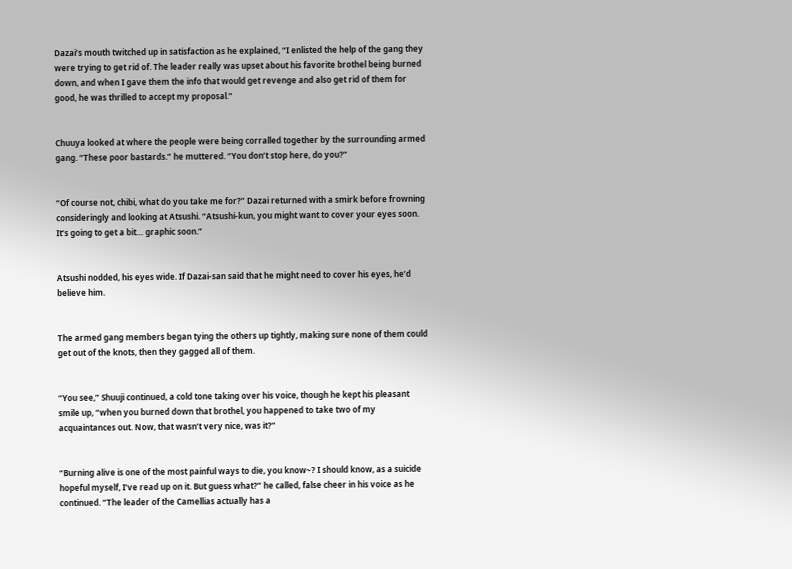Dazai’s mouth twitched up in satisfaction as he explained, “I enlisted the help of the gang they were trying to get rid of. The leader really was upset about his favorite brothel being burned down, and when I gave them the info that would get revenge and also get rid of them for good, he was thrilled to accept my proposal.”


Chuuya looked at where the people were being corralled together by the surrounding armed gang. “These poor bastards.” he muttered. “You don’t stop here, do you?”


“Of course not, chibi, what do you take me for?” Dazai returned with a smirk before frowning consideringly and looking at Atsushi. “Atsushi-kun, you might want to cover your eyes soon. It’s going to get a bit… graphic soon.”


Atsushi nodded, his eyes wide. If Dazai-san said that he might need to cover his eyes, he’d believe him.


The armed gang members began tying the others up tightly, making sure none of them could get out of the knots, then they gagged all of them.


“You see,” Shuuji continued, a cold tone taking over his voice, though he kept his pleasant smile up, “when you burned down that brothel, you happened to take two of my acquaintances out. Now, that wasn’t very nice, was it?”


“Burning alive is one of the most painful ways to die, you know~? I should know, as a suicide hopeful myself, I’ve read up on it. But guess what?” he called, false cheer in his voice as he continued. “The leader of the Camellias actually has a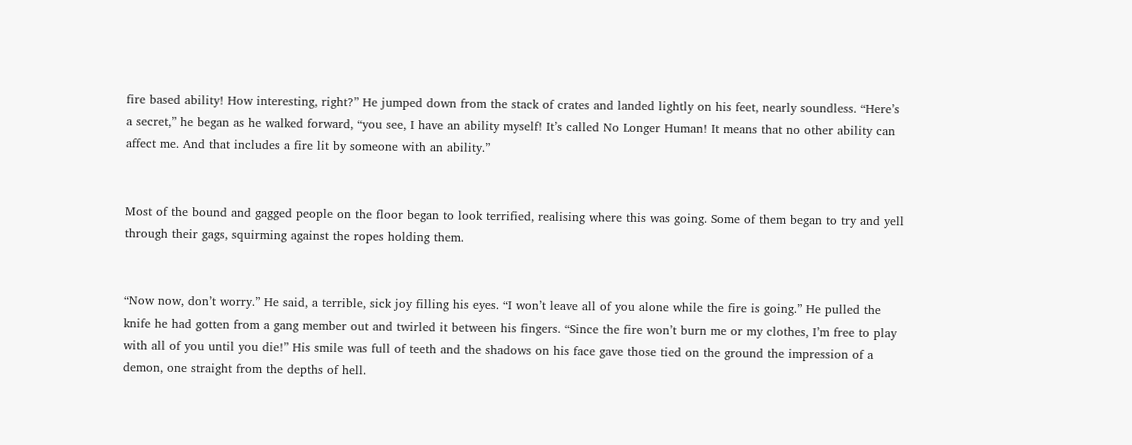fire based ability! How interesting, right?” He jumped down from the stack of crates and landed lightly on his feet, nearly soundless. “Here’s a secret,” he began as he walked forward, “you see, I have an ability myself! It’s called No Longer Human! It means that no other ability can affect me. And that includes a fire lit by someone with an ability.”


Most of the bound and gagged people on the floor began to look terrified, realising where this was going. Some of them began to try and yell through their gags, squirming against the ropes holding them.


“Now now, don’t worry.” He said, a terrible, sick joy filling his eyes. “I won’t leave all of you alone while the fire is going.” He pulled the knife he had gotten from a gang member out and twirled it between his fingers. “Since the fire won’t burn me or my clothes, I’m free to play with all of you until you die!” His smile was full of teeth and the shadows on his face gave those tied on the ground the impression of a demon, one straight from the depths of hell.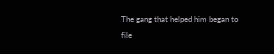The gang that helped him began to file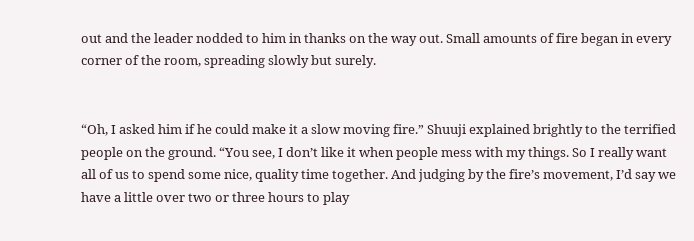out and the leader nodded to him in thanks on the way out. Small amounts of fire began in every corner of the room, spreading slowly but surely.


“Oh, I asked him if he could make it a slow moving fire.” Shuuji explained brightly to the terrified people on the ground. “You see, I don’t like it when people mess with my things. So I really want all of us to spend some nice, quality time together. And judging by the fire’s movement, I’d say we have a little over two or three hours to play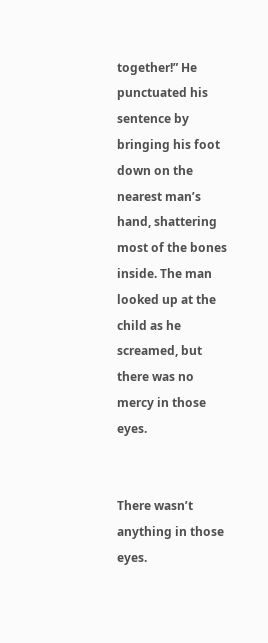together!” He punctuated his sentence by bringing his foot down on the nearest man’s hand, shattering most of the bones inside. The man looked up at the child as he screamed, but there was no mercy in those eyes.


There wasn’t anything in those eyes.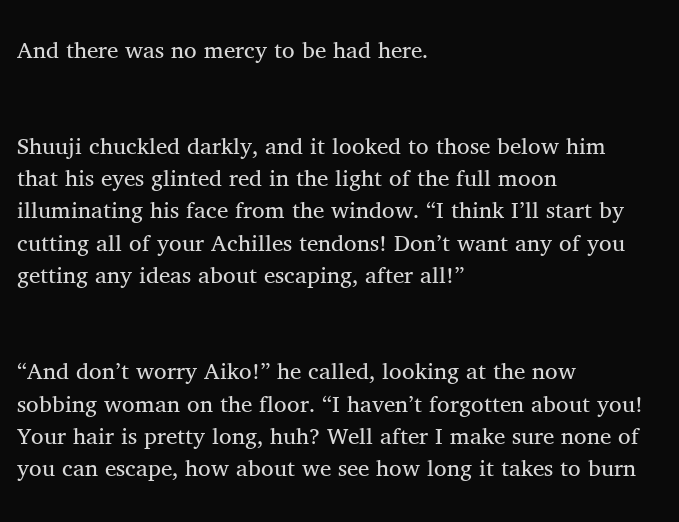And there was no mercy to be had here.


Shuuji chuckled darkly, and it looked to those below him that his eyes glinted red in the light of the full moon illuminating his face from the window. “I think I’ll start by cutting all of your Achilles tendons! Don’t want any of you getting any ideas about escaping, after all!”


“And don’t worry Aiko!” he called, looking at the now sobbing woman on the floor. “I haven’t forgotten about you! Your hair is pretty long, huh? Well after I make sure none of you can escape, how about we see how long it takes to burn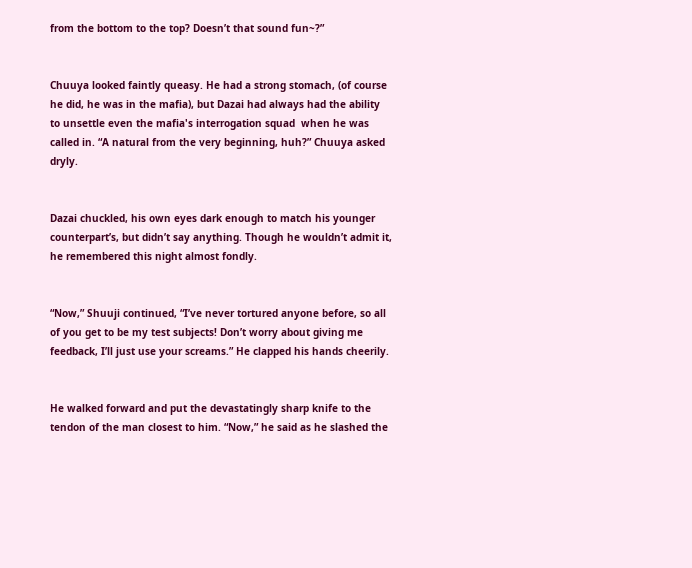from the bottom to the top? Doesn’t that sound fun~?”


Chuuya looked faintly queasy. He had a strong stomach, (of course he did, he was in the mafia), but Dazai had always had the ability to unsettle even the mafia's interrogation squad  when he was called in. “A natural from the very beginning, huh?” Chuuya asked dryly.


Dazai chuckled, his own eyes dark enough to match his younger counterpart’s, but didn’t say anything. Though he wouldn’t admit it, he remembered this night almost fondly.


“Now,” Shuuji continued, “I’ve never tortured anyone before, so all of you get to be my test subjects! Don’t worry about giving me feedback, I’ll just use your screams.” He clapped his hands cheerily.


He walked forward and put the devastatingly sharp knife to the tendon of the man closest to him. “Now,” he said as he slashed the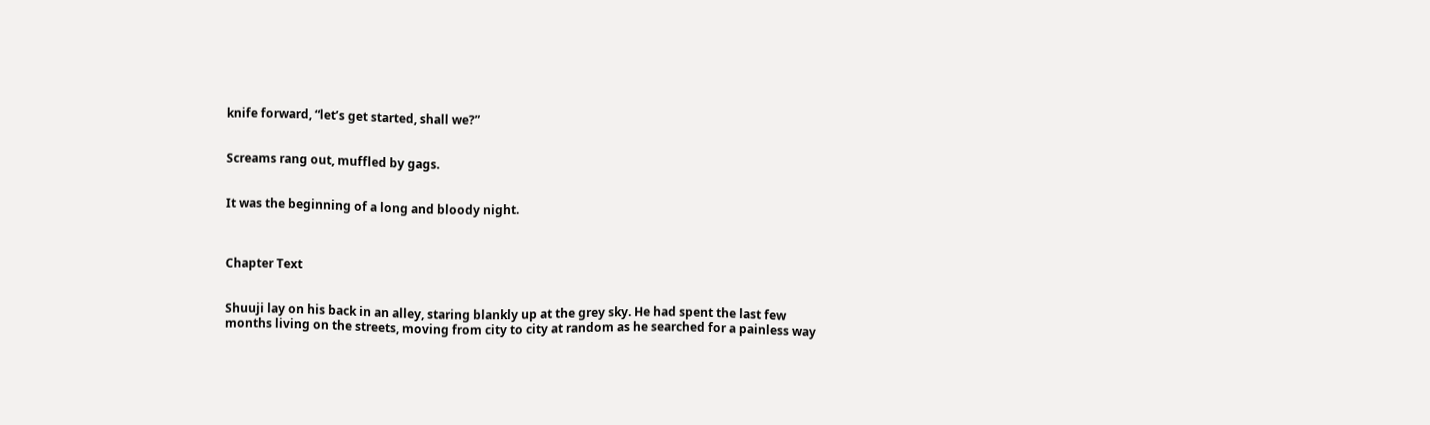knife forward, “let’s get started, shall we?”


Screams rang out, muffled by gags.


It was the beginning of a long and bloody night.



Chapter Text


Shuuji lay on his back in an alley, staring blankly up at the grey sky. He had spent the last few months living on the streets, moving from city to city at random as he searched for a painless way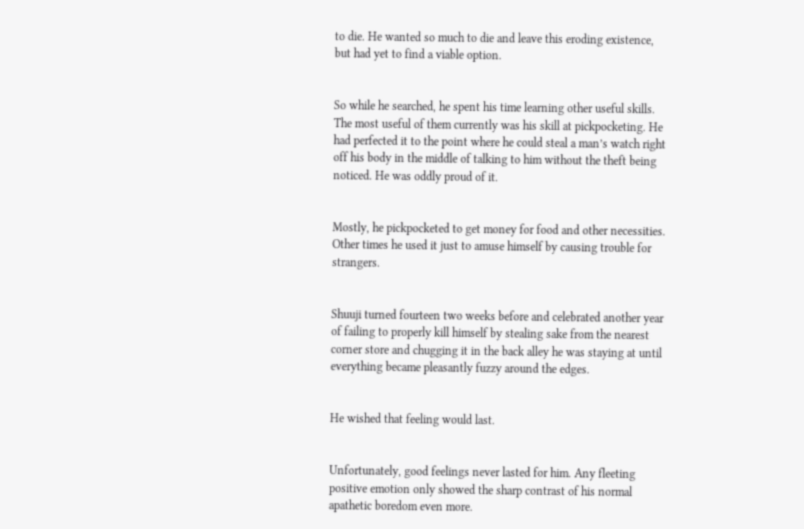to die. He wanted so much to die and leave this eroding existence, but had yet to find a viable option.


So while he searched, he spent his time learning other useful skills. The most useful of them currently was his skill at pickpocketing. He had perfected it to the point where he could steal a man’s watch right off his body in the middle of talking to him without the theft being noticed. He was oddly proud of it.


Mostly, he pickpocketed to get money for food and other necessities. Other times he used it just to amuse himself by causing trouble for strangers.


Shuuji turned fourteen two weeks before and celebrated another year of failing to properly kill himself by stealing sake from the nearest corner store and chugging it in the back alley he was staying at until everything became pleasantly fuzzy around the edges.


He wished that feeling would last.


Unfortunately, good feelings never lasted for him. Any fleeting positive emotion only showed the sharp contrast of his normal apathetic boredom even more.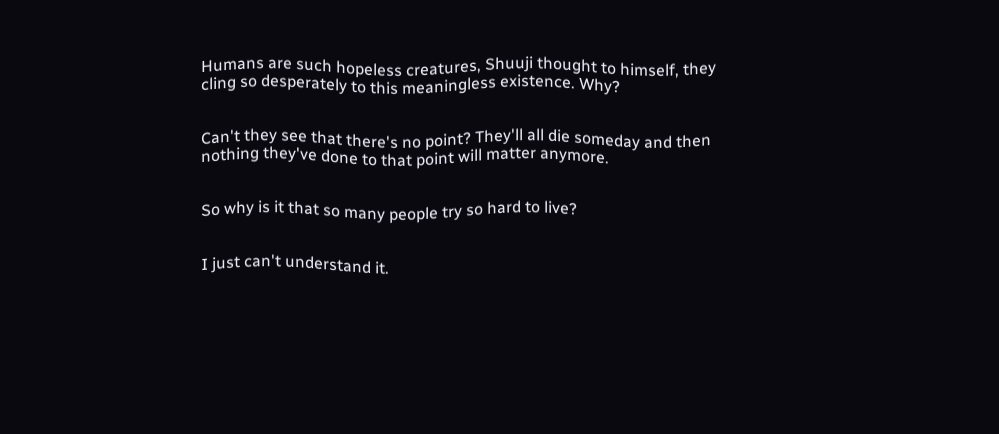Humans are such hopeless creatures, Shuuji thought to himself, they cling so desperately to this meaningless existence. Why?


Can't they see that there's no point? They'll all die someday and then nothing they've done to that point will matter anymore.


So why is it that so many people try so hard to live?


I just can't understand it.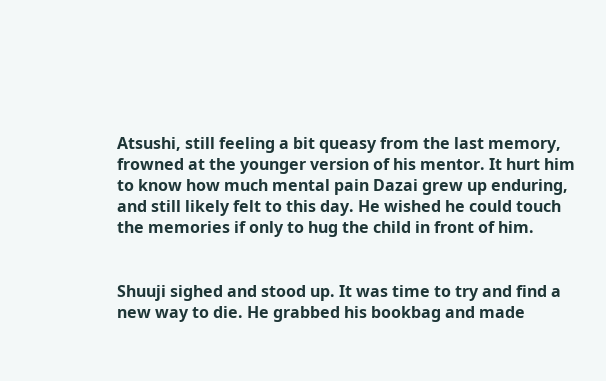Atsushi, still feeling a bit queasy from the last memory, frowned at the younger version of his mentor. It hurt him to know how much mental pain Dazai grew up enduring, and still likely felt to this day. He wished he could touch the memories if only to hug the child in front of him.


Shuuji sighed and stood up. It was time to try and find a new way to die. He grabbed his bookbag and made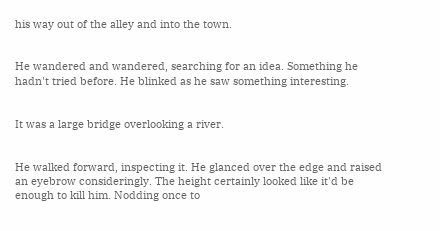his way out of the alley and into the town.


He wandered and wandered, searching for an idea. Something he hadn't tried before. He blinked as he saw something interesting.


It was a large bridge overlooking a river.


He walked forward, inspecting it. He glanced over the edge and raised an eyebrow consideringly. The height certainly looked like it'd be enough to kill him. Nodding once to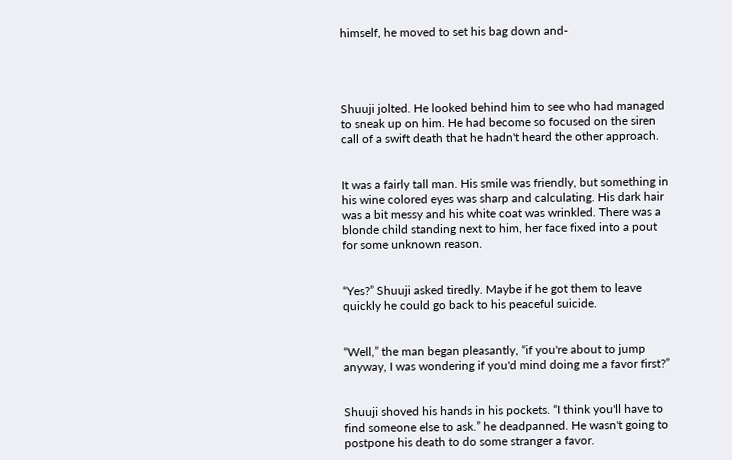himself, he moved to set his bag down and-




Shuuji jolted. He looked behind him to see who had managed to sneak up on him. He had become so focused on the siren call of a swift death that he hadn't heard the other approach.


It was a fairly tall man. His smile was friendly, but something in his wine colored eyes was sharp and calculating. His dark hair was a bit messy and his white coat was wrinkled. There was a blonde child standing next to him, her face fixed into a pout for some unknown reason.


“Yes?” Shuuji asked tiredly. Maybe if he got them to leave quickly he could go back to his peaceful suicide.


“Well,” the man began pleasantly, “if you're about to jump anyway, I was wondering if you'd mind doing me a favor first?”


Shuuji shoved his hands in his pockets. “I think you'll have to find someone else to ask.” he deadpanned. He wasn't going to postpone his death to do some stranger a favor.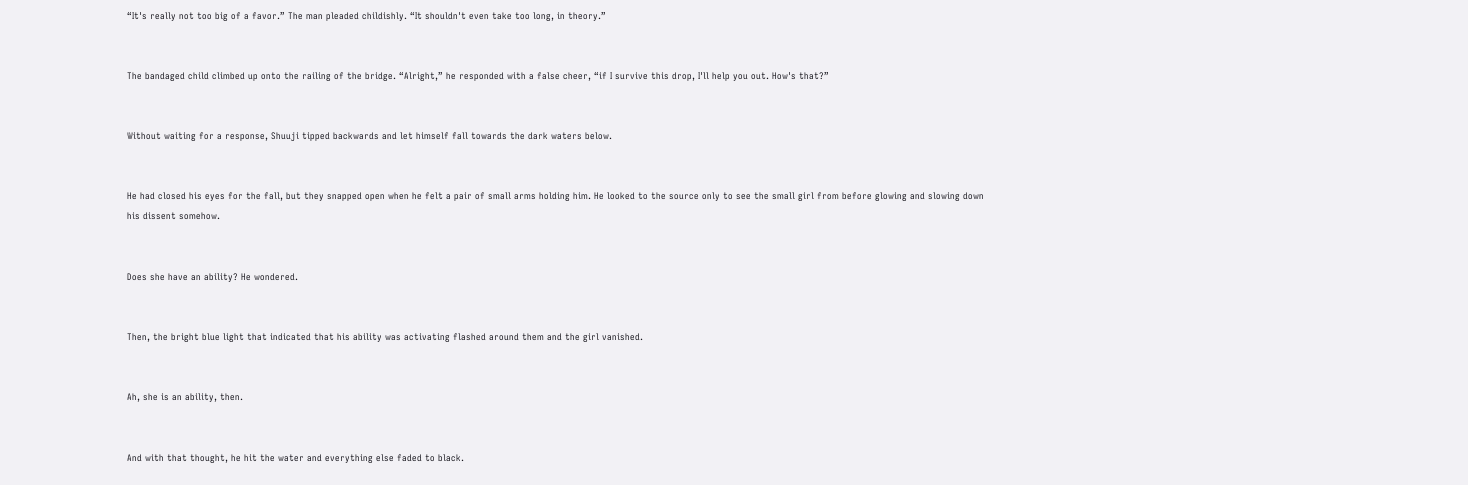“It's really not too big of a favor.” The man pleaded childishly. “It shouldn't even take too long, in theory.”


The bandaged child climbed up onto the railing of the bridge. “Alright,” he responded with a false cheer, “if I survive this drop, I'll help you out. How's that?”


Without waiting for a response, Shuuji tipped backwards and let himself fall towards the dark waters below.


He had closed his eyes for the fall, but they snapped open when he felt a pair of small arms holding him. He looked to the source only to see the small girl from before glowing and slowing down his dissent somehow.


Does she have an ability? He wondered.


Then, the bright blue light that indicated that his ability was activating flashed around them and the girl vanished.


Ah, she is an ability, then.


And with that thought, he hit the water and everything else faded to black.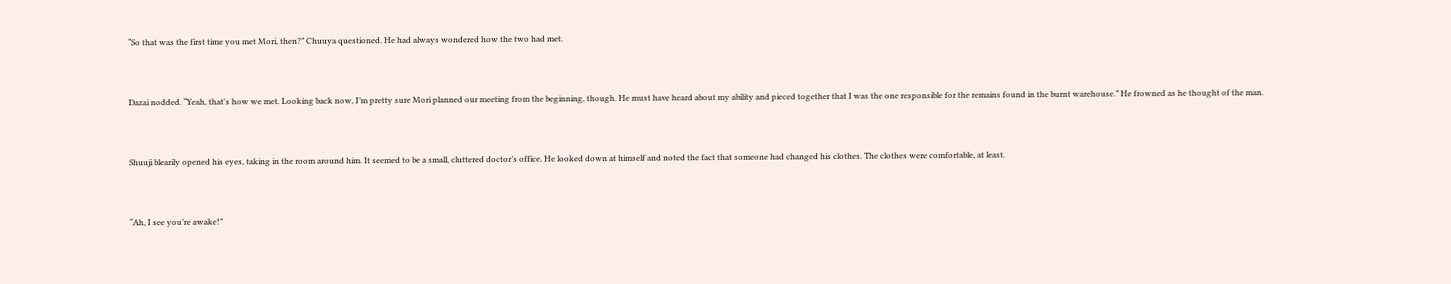“So that was the first time you met Mori, then?” Chuuya questioned. He had always wondered how the two had met.


Dazai nodded. “Yeah, that's how we met. Looking back now, I’m pretty sure Mori planned our meeting from the beginning, though. He must have heard about my ability and pieced together that I was the one responsible for the remains found in the burnt warehouse.” He frowned as he thought of the man.


Shuuji blearily opened his eyes, taking in the room around him. It seemed to be a small, cluttered doctor’s office. He looked down at himself and noted the fact that someone had changed his clothes. The clothes were comfortable, at least.


“Ah, I see you’re awake!”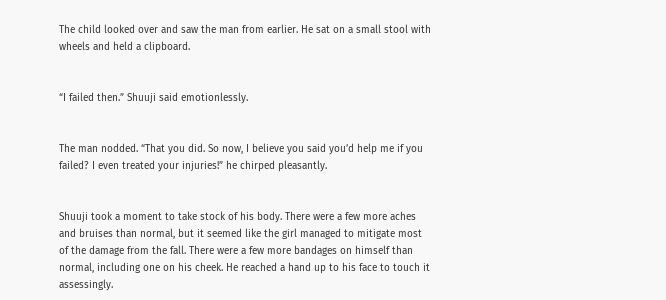The child looked over and saw the man from earlier. He sat on a small stool with wheels and held a clipboard.


“I failed then.” Shuuji said emotionlessly.


The man nodded. “That you did. So now, I believe you said you’d help me if you failed? I even treated your injuries!” he chirped pleasantly.


Shuuji took a moment to take stock of his body. There were a few more aches and bruises than normal, but it seemed like the girl managed to mitigate most of the damage from the fall. There were a few more bandages on himself than normal, including one on his cheek. He reached a hand up to his face to touch it assessingly.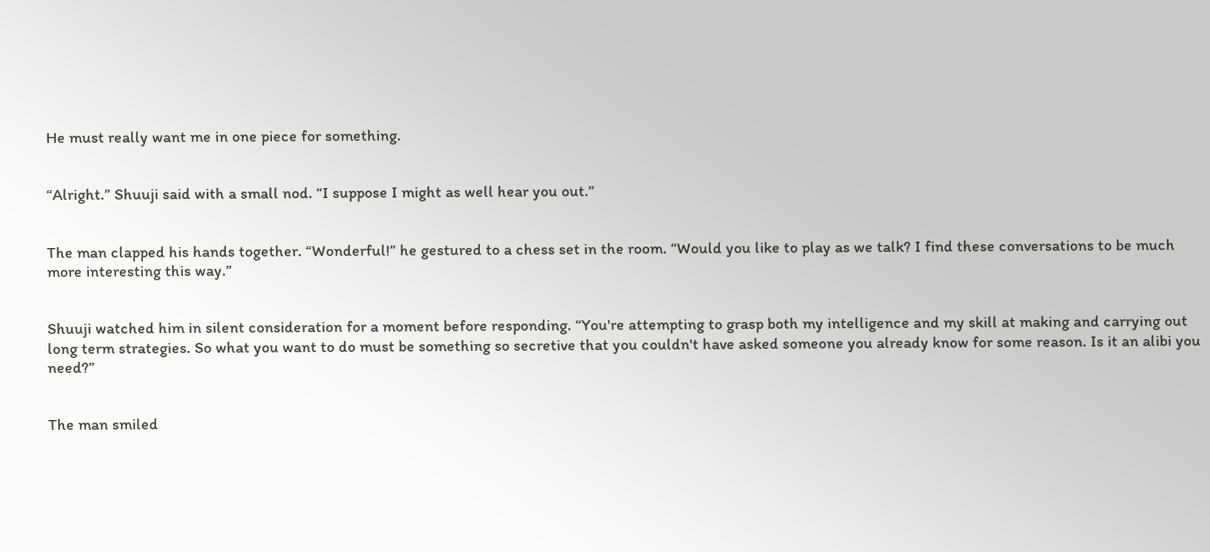He must really want me in one piece for something.


“Alright.” Shuuji said with a small nod. “I suppose I might as well hear you out.”


The man clapped his hands together. “Wonderful!” he gestured to a chess set in the room. “Would you like to play as we talk? I find these conversations to be much more interesting this way.”


Shuuji watched him in silent consideration for a moment before responding. “You're attempting to grasp both my intelligence and my skill at making and carrying out long term strategies. So what you want to do must be something so secretive that you couldn't have asked someone you already know for some reason. Is it an alibi you need?”


The man smiled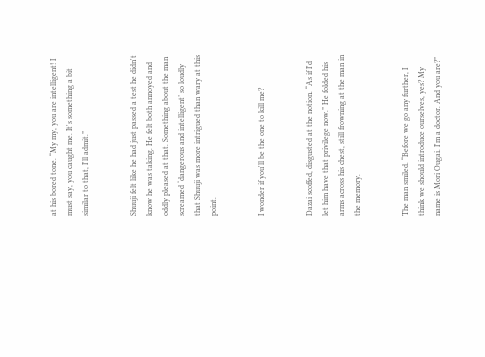at his bored tone. “My my, you are intelligent! I must say, you caught me. It's something a bit similar to that, I'll admit.”


Shuuji felt like he had just passed a test he didn't know he was taking. He felt both annoyed and oddly pleased at that. Something about the man screamed ‘dangerous and intelligent’ so loudly that Shuuji was more intrigued than wary at this point.


I wonder if you'll be the one to kill me?


Dazai scoffed, disgusted at the notion. “As if I'd let him have that privilege now.” He folded his arms across his chest, still frowning at the man in the memory.


The man smiled. “Before we go any further, I think we should introduce ourselves, yes? My name is Mori Ougai. I'm a doctor. And you are?”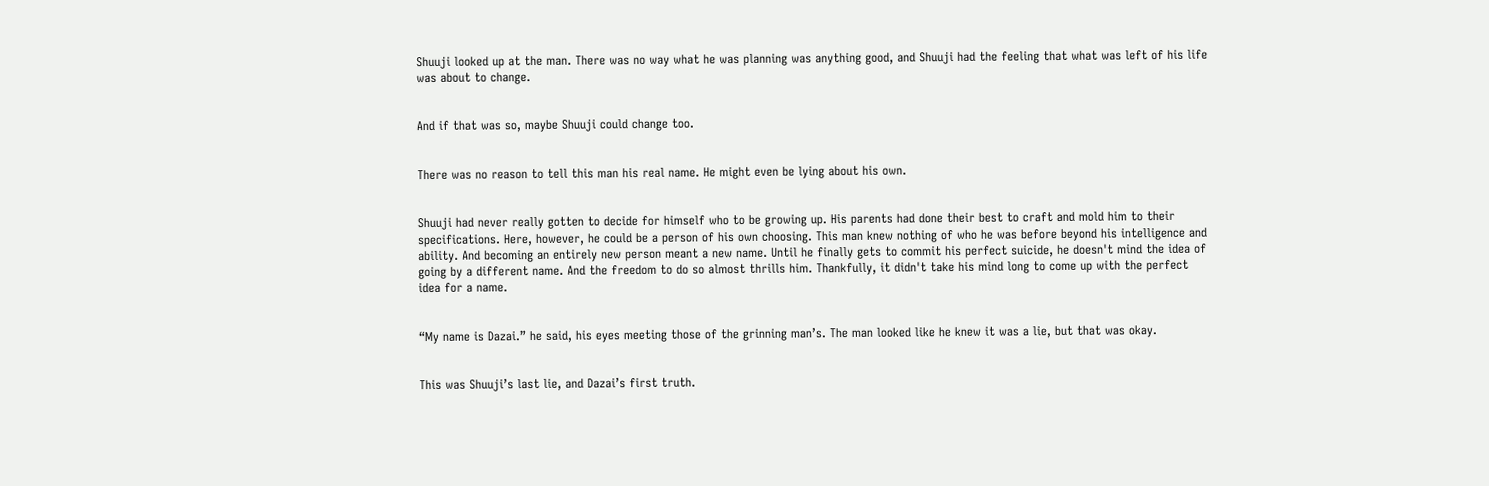Shuuji looked up at the man. There was no way what he was planning was anything good, and Shuuji had the feeling that what was left of his life was about to change.


And if that was so, maybe Shuuji could change too.


There was no reason to tell this man his real name. He might even be lying about his own.


Shuuji had never really gotten to decide for himself who to be growing up. His parents had done their best to craft and mold him to their specifications. Here, however, he could be a person of his own choosing. This man knew nothing of who he was before beyond his intelligence and ability. And becoming an entirely new person meant a new name. Until he finally gets to commit his perfect suicide, he doesn't mind the idea of going by a different name. And the freedom to do so almost thrills him. Thankfully, it didn't take his mind long to come up with the perfect idea for a name.


“My name is Dazai.” he said, his eyes meeting those of the grinning man’s. The man looked like he knew it was a lie, but that was okay.


This was Shuuji’s last lie, and Dazai’s first truth.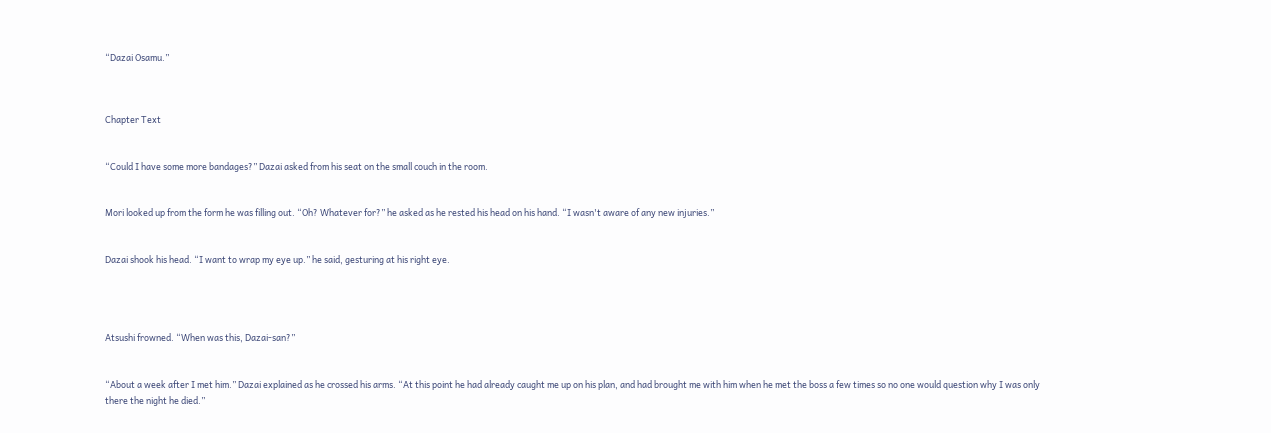“Dazai Osamu.”



Chapter Text


“Could I have some more bandages?” Dazai asked from his seat on the small couch in the room.


Mori looked up from the form he was filling out. “Oh? Whatever for?” he asked as he rested his head on his hand. “I wasn't aware of any new injuries.”


Dazai shook his head. “I want to wrap my eye up.” he said, gesturing at his right eye.




Atsushi frowned. “When was this, Dazai-san?”


“About a week after I met him.” Dazai explained as he crossed his arms. “At this point he had already caught me up on his plan, and had brought me with him when he met the boss a few times so no one would question why I was only there the night he died.”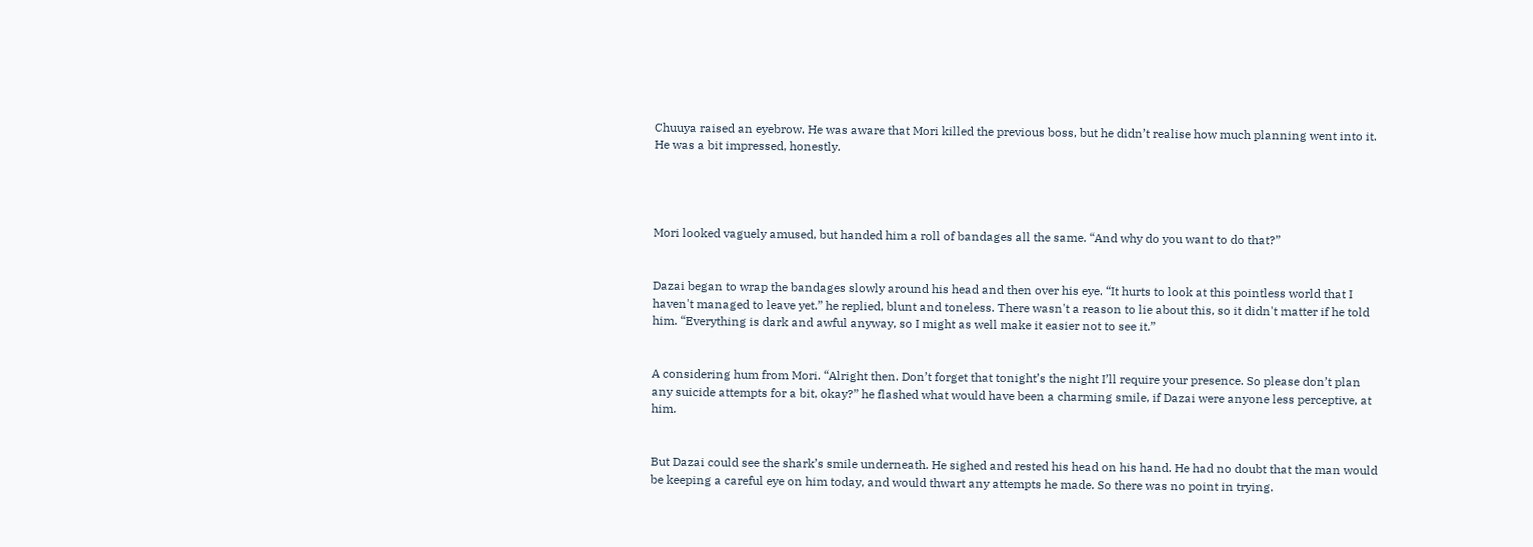Chuuya raised an eyebrow. He was aware that Mori killed the previous boss, but he didn’t realise how much planning went into it. He was a bit impressed, honestly.




Mori looked vaguely amused, but handed him a roll of bandages all the same. “And why do you want to do that?”


Dazai began to wrap the bandages slowly around his head and then over his eye. “It hurts to look at this pointless world that I haven't managed to leave yet.” he replied, blunt and toneless. There wasn't a reason to lie about this, so it didn't matter if he told him. “Everything is dark and awful anyway, so I might as well make it easier not to see it.”


A considering hum from Mori. “Alright then. Don’t forget that tonight’s the night I’ll require your presence. So please don’t plan any suicide attempts for a bit, okay?” he flashed what would have been a charming smile, if Dazai were anyone less perceptive, at him.


But Dazai could see the shark’s smile underneath. He sighed and rested his head on his hand. He had no doubt that the man would be keeping a careful eye on him today, and would thwart any attempts he made. So there was no point in trying.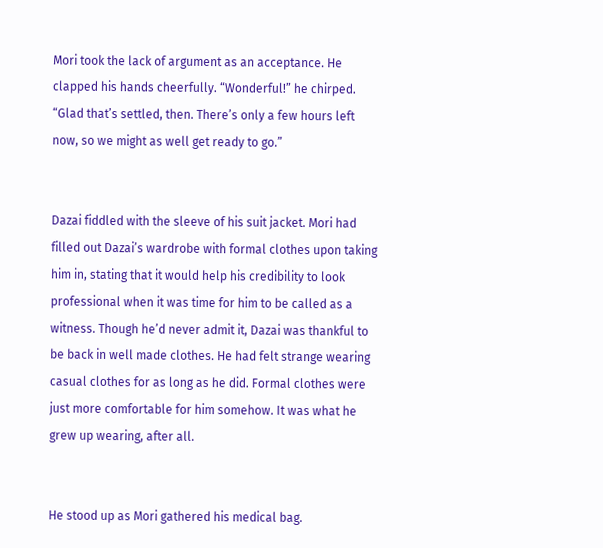Mori took the lack of argument as an acceptance. He clapped his hands cheerfully. “Wonderful!” he chirped. “Glad that’s settled, then. There’s only a few hours left now, so we might as well get ready to go.”


Dazai fiddled with the sleeve of his suit jacket. Mori had filled out Dazai’s wardrobe with formal clothes upon taking him in, stating that it would help his credibility to look professional when it was time for him to be called as a witness. Though he’d never admit it, Dazai was thankful to be back in well made clothes. He had felt strange wearing casual clothes for as long as he did. Formal clothes were just more comfortable for him somehow. It was what he grew up wearing, after all.


He stood up as Mori gathered his medical bag.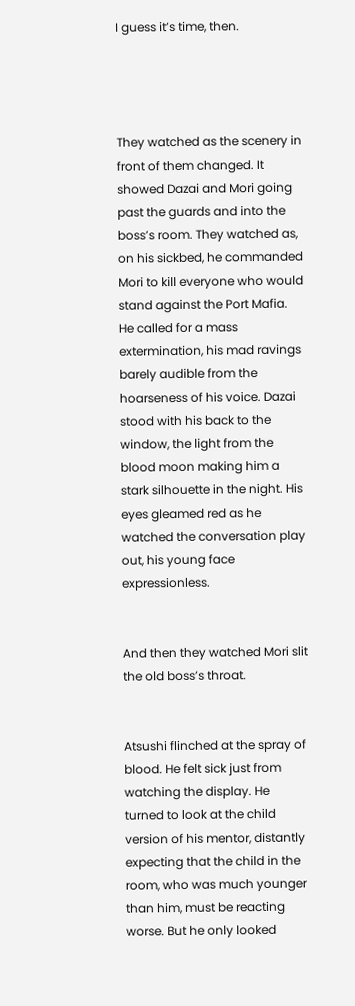I guess it’s time, then.




They watched as the scenery in front of them changed. It showed Dazai and Mori going past the guards and into the boss’s room. They watched as, on his sickbed, he commanded Mori to kill everyone who would stand against the Port Mafia. He called for a mass extermination, his mad ravings barely audible from the hoarseness of his voice. Dazai stood with his back to the window, the light from the blood moon making him a stark silhouette in the night. His eyes gleamed red as he watched the conversation play out, his young face expressionless.


And then they watched Mori slit the old boss’s throat.


Atsushi flinched at the spray of blood. He felt sick just from watching the display. He turned to look at the child version of his mentor, distantly expecting that the child in the room, who was much younger than him, must be reacting worse. But he only looked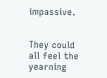impassive.


They could all feel the yearning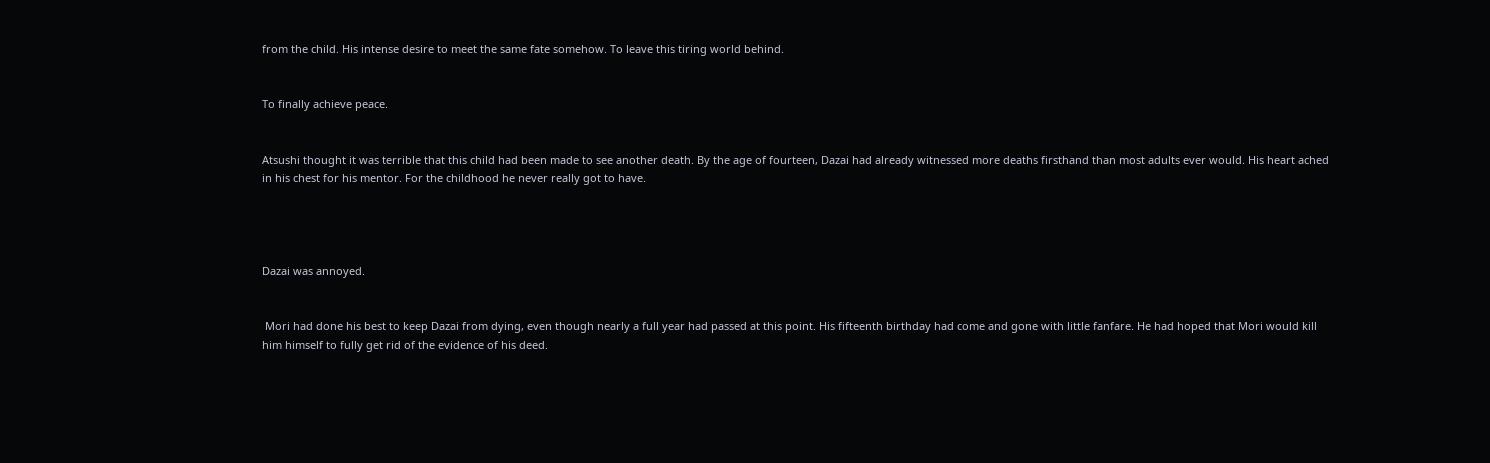from the child. His intense desire to meet the same fate somehow. To leave this tiring world behind.


To finally achieve peace.


Atsushi thought it was terrible that this child had been made to see another death. By the age of fourteen, Dazai had already witnessed more deaths firsthand than most adults ever would. His heart ached in his chest for his mentor. For the childhood he never really got to have.




Dazai was annoyed.


 Mori had done his best to keep Dazai from dying, even though nearly a full year had passed at this point. His fifteenth birthday had come and gone with little fanfare. He had hoped that Mori would kill him himself to fully get rid of the evidence of his deed.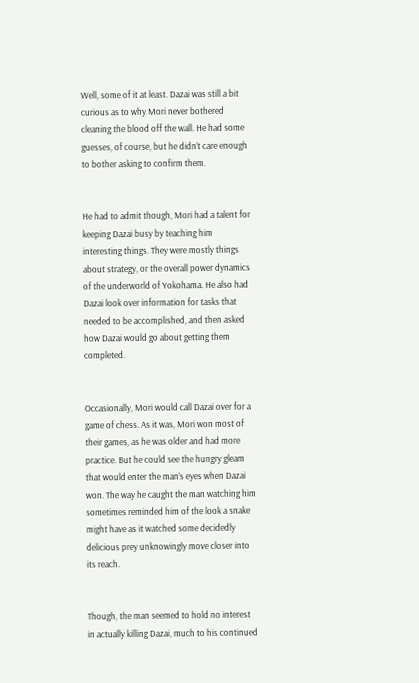Well, some of it at least. Dazai was still a bit curious as to why Mori never bothered cleaning the blood off the wall. He had some guesses, of course, but he didn’t care enough to bother asking to confirm them.


He had to admit though, Mori had a talent for keeping Dazai busy by teaching him interesting things. They were mostly things about strategy, or the overall power dynamics of the underworld of Yokohama. He also had Dazai look over information for tasks that needed to be accomplished, and then asked how Dazai would go about getting them completed.


Occasionally, Mori would call Dazai over for a game of chess. As it was, Mori won most of their games, as he was older and had more practice. But he could see the hungry gleam that would enter the man’s eyes when Dazai won. The way he caught the man watching him sometimes reminded him of the look a snake might have as it watched some decidedly delicious prey unknowingly move closer into its reach.


Though, the man seemed to hold no interest in actually killing Dazai, much to his continued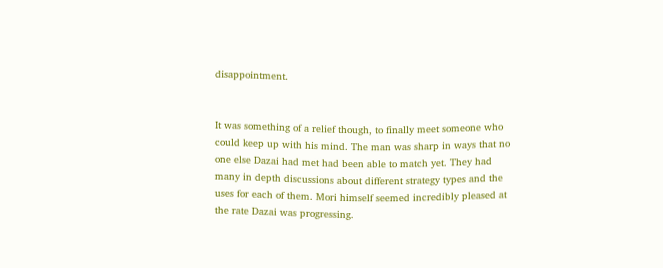disappointment.


It was something of a relief though, to finally meet someone who could keep up with his mind. The man was sharp in ways that no one else Dazai had met had been able to match yet. They had many in depth discussions about different strategy types and the uses for each of them. Mori himself seemed incredibly pleased at the rate Dazai was progressing.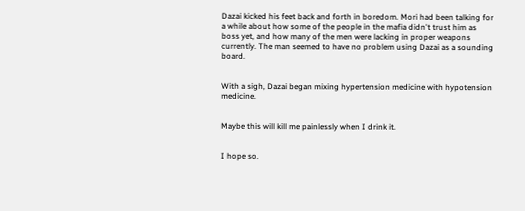Dazai kicked his feet back and forth in boredom. Mori had been talking for a while about how some of the people in the mafia didn't trust him as boss yet, and how many of the men were lacking in proper weapons currently. The man seemed to have no problem using Dazai as a sounding board.


With a sigh, Dazai began mixing hypertension medicine with hypotension medicine.


Maybe this will kill me painlessly when I drink it.


I hope so.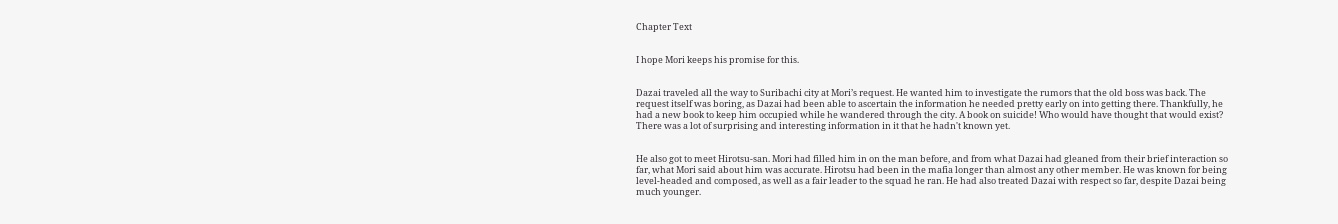Chapter Text


I hope Mori keeps his promise for this.


Dazai traveled all the way to Suribachi city at Mori’s request. He wanted him to investigate the rumors that the old boss was back. The request itself was boring, as Dazai had been able to ascertain the information he needed pretty early on into getting there. Thankfully, he had a new book to keep him occupied while he wandered through the city. A book on suicide! Who would have thought that would exist? There was a lot of surprising and interesting information in it that he hadn't known yet.


He also got to meet Hirotsu-san. Mori had filled him in on the man before, and from what Dazai had gleaned from their brief interaction so far, what Mori said about him was accurate. Hirotsu had been in the mafia longer than almost any other member. He was known for being level-headed and composed, as well as a fair leader to the squad he ran. He had also treated Dazai with respect so far, despite Dazai being much younger.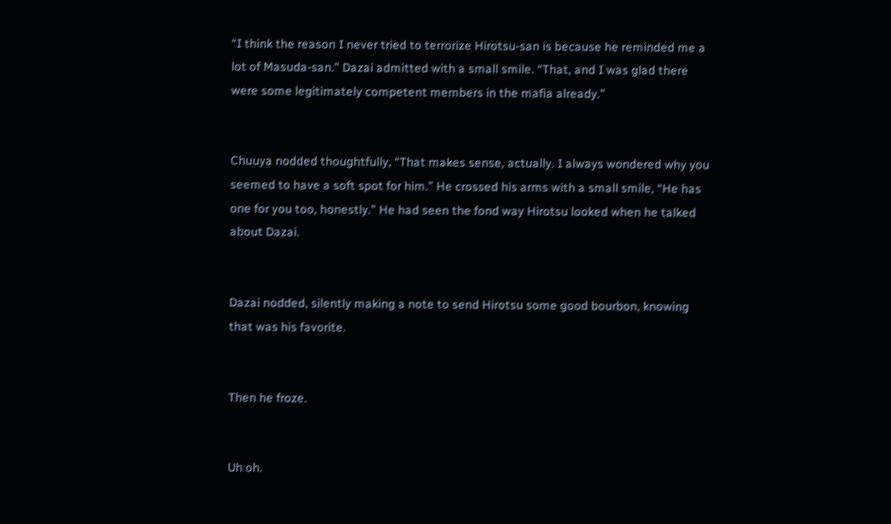“I think the reason I never tried to terrorize Hirotsu-san is because he reminded me a lot of Masuda-san.” Dazai admitted with a small smile. “That, and I was glad there were some legitimately competent members in the mafia already.”


Chuuya nodded thoughtfully, “That makes sense, actually. I always wondered why you seemed to have a soft spot for him.” He crossed his arms with a small smile, “He has one for you too, honestly.” He had seen the fond way Hirotsu looked when he talked about Dazai.


Dazai nodded, silently making a note to send Hirotsu some good bourbon, knowing that was his favorite.


Then he froze.


Uh oh.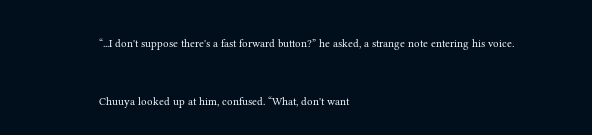“...I don't suppose there's a fast forward button?” he asked, a strange note entering his voice.


Chuuya looked up at him, confused. “What, don't want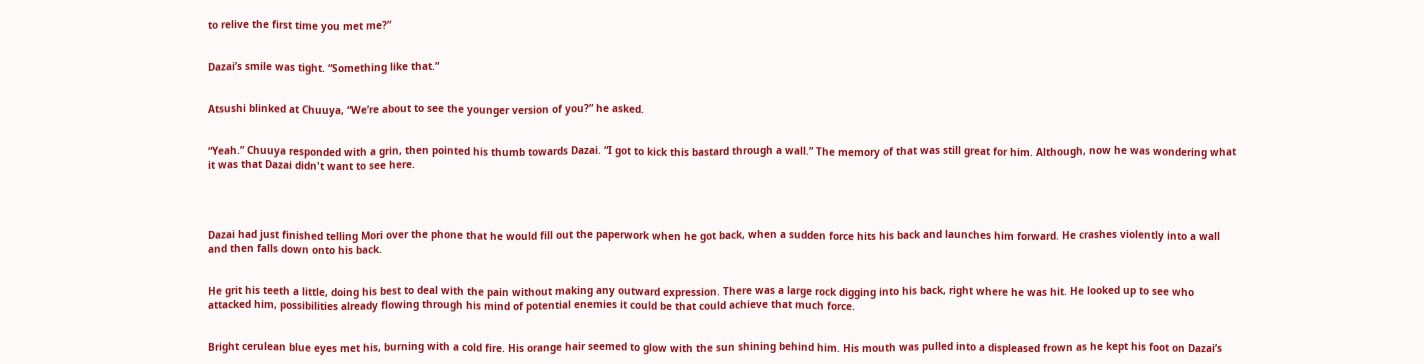to relive the first time you met me?”


Dazai’s smile was tight. “Something like that.”


Atsushi blinked at Chuuya, “We’re about to see the younger version of you?” he asked.


“Yeah.” Chuuya responded with a grin, then pointed his thumb towards Dazai. “I got to kick this bastard through a wall.” The memory of that was still great for him. Although, now he was wondering what it was that Dazai didn't want to see here.




Dazai had just finished telling Mori over the phone that he would fill out the paperwork when he got back, when a sudden force hits his back and launches him forward. He crashes violently into a wall and then falls down onto his back.


He grit his teeth a little, doing his best to deal with the pain without making any outward expression. There was a large rock digging into his back, right where he was hit. He looked up to see who attacked him, possibilities already flowing through his mind of potential enemies it could be that could achieve that much force.


Bright cerulean blue eyes met his, burning with a cold fire. His orange hair seemed to glow with the sun shining behind him. His mouth was pulled into a displeased frown as he kept his foot on Dazai’s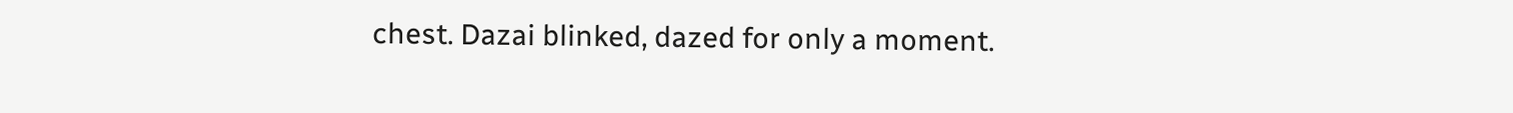chest. Dazai blinked, dazed for only a moment.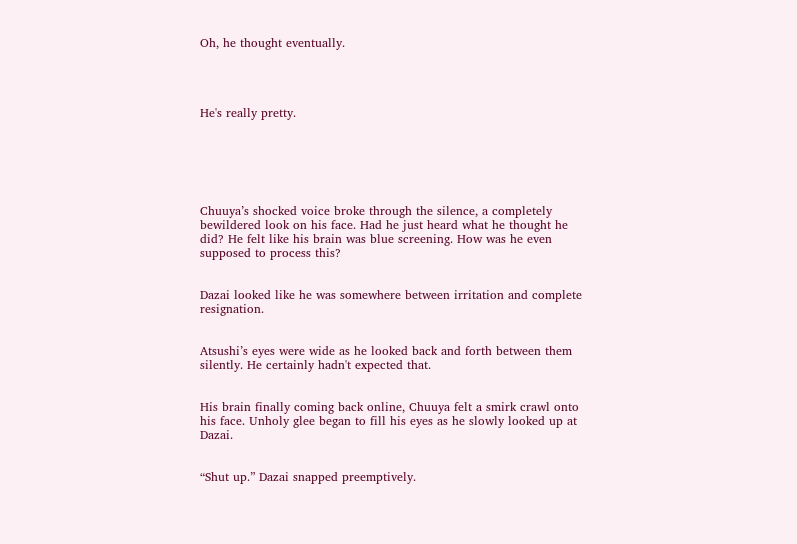Oh, he thought eventually.




He's really pretty.






Chuuya’s shocked voice broke through the silence, a completely bewildered look on his face. Had he just heard what he thought he did? He felt like his brain was blue screening. How was he even supposed to process this?


Dazai looked like he was somewhere between irritation and complete resignation.


Atsushi’s eyes were wide as he looked back and forth between them silently. He certainly hadn't expected that.


His brain finally coming back online, Chuuya felt a smirk crawl onto his face. Unholy glee began to fill his eyes as he slowly looked up at Dazai.


“Shut up.” Dazai snapped preemptively.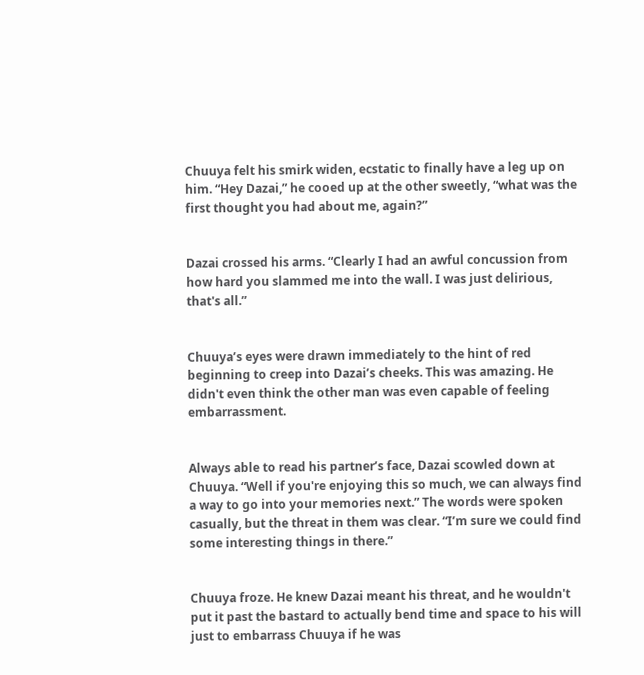Chuuya felt his smirk widen, ecstatic to finally have a leg up on him. “Hey Dazai,” he cooed up at the other sweetly, “what was the first thought you had about me, again?”


Dazai crossed his arms. “Clearly I had an awful concussion from how hard you slammed me into the wall. I was just delirious, that's all.”


Chuuya’s eyes were drawn immediately to the hint of red beginning to creep into Dazai’s cheeks. This was amazing. He didn't even think the other man was even capable of feeling embarrassment.


Always able to read his partner’s face, Dazai scowled down at Chuuya. “Well if you're enjoying this so much, we can always find a way to go into your memories next.” The words were spoken casually, but the threat in them was clear. “I’m sure we could find some interesting things in there.”


Chuuya froze. He knew Dazai meant his threat, and he wouldn't put it past the bastard to actually bend time and space to his will just to embarrass Chuuya if he was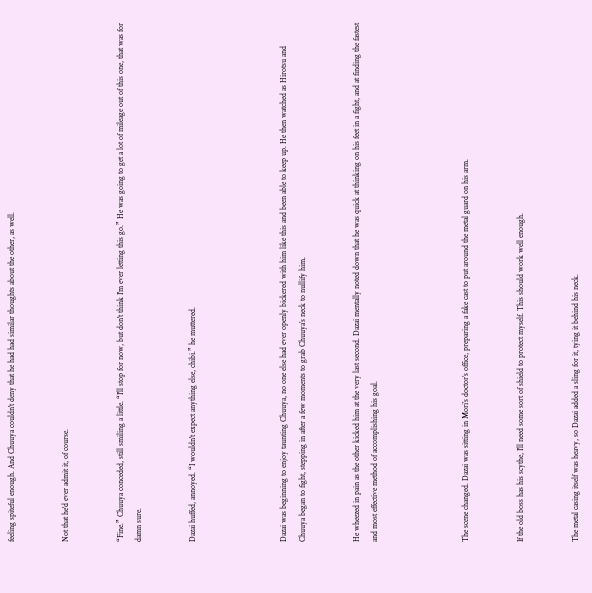feeling spiteful enough. And Chuuya couldn't deny that he had had similar thoughts about the other, as well.


Not that he'd ever admit it, of course.


“Fine.” Chuuya conceded, still smiling a little. “I'll stop for now, but don't think I'm ever letting this go.” He was going to get a lot of mileage out of this one, that was for damn sure.


Dazai huffed, annoyed. “I wouldn't expect anything else, chibi.” he muttered.




Dazai was beginning to enjoy taunting Chuuya, no one else had ever openly bickered with him like this and been able to keep up. He then watched as Hirotsu and Chuuya began to fight, stepping in after a few moments to grab Chuuya’s neck to nullify him.


He wheezed in pain as the other kicked him at the very last second. Dazai mentally noted down that he was quick at thinking on his feet in a fight, and at finding the fastest and most effective method of accomplishing his goal.




The scene changed. Dazai was sitting in Mori’s doctor’s office, preparing a fake cast to put around the metal guard on his arm.


If the old boss has his scythe, I'll need some sort of shield to protect myself. This should work well enough.


The metal casing itself was heavy, so Dazai added a sling for it, tying it behind his neck.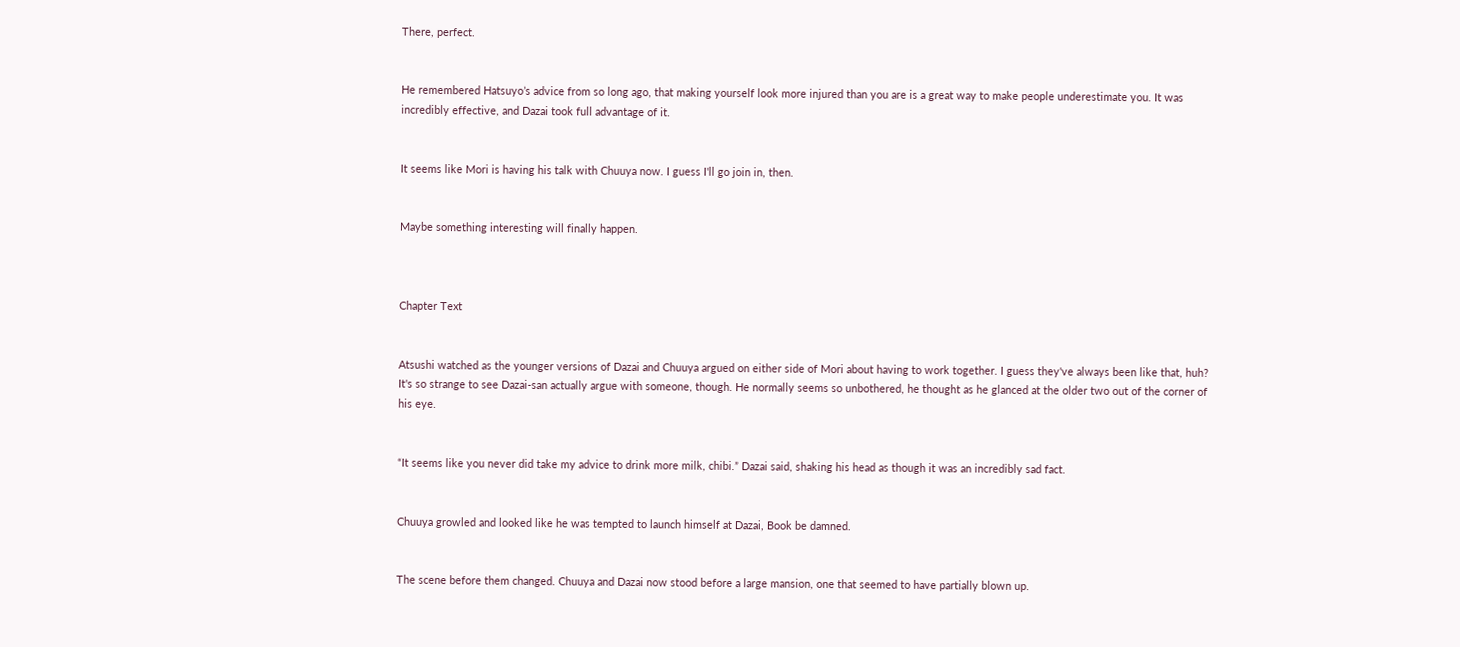There, perfect.


He remembered Hatsuyo’s advice from so long ago, that making yourself look more injured than you are is a great way to make people underestimate you. It was incredibly effective, and Dazai took full advantage of it.


It seems like Mori is having his talk with Chuuya now. I guess I'll go join in, then.


Maybe something interesting will finally happen.



Chapter Text


Atsushi watched as the younger versions of Dazai and Chuuya argued on either side of Mori about having to work together. I guess they've always been like that, huh? It's so strange to see Dazai-san actually argue with someone, though. He normally seems so unbothered, he thought as he glanced at the older two out of the corner of his eye.


“It seems like you never did take my advice to drink more milk, chibi.” Dazai said, shaking his head as though it was an incredibly sad fact.


Chuuya growled and looked like he was tempted to launch himself at Dazai, Book be damned.


The scene before them changed. Chuuya and Dazai now stood before a large mansion, one that seemed to have partially blown up.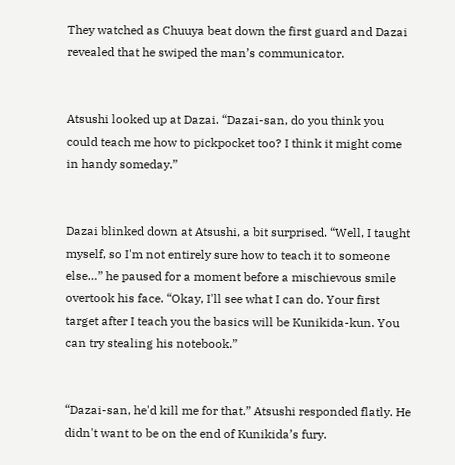They watched as Chuuya beat down the first guard and Dazai revealed that he swiped the man’s communicator.


Atsushi looked up at Dazai. “Dazai-san, do you think you could teach me how to pickpocket too? I think it might come in handy someday.”


Dazai blinked down at Atsushi, a bit surprised. “Well, I taught myself, so I'm not entirely sure how to teach it to someone else…” he paused for a moment before a mischievous smile overtook his face. “Okay, I'll see what I can do. Your first target after I teach you the basics will be Kunikida-kun. You can try stealing his notebook.”


“Dazai-san, he'd kill me for that.” Atsushi responded flatly. He didn't want to be on the end of Kunikida’s fury.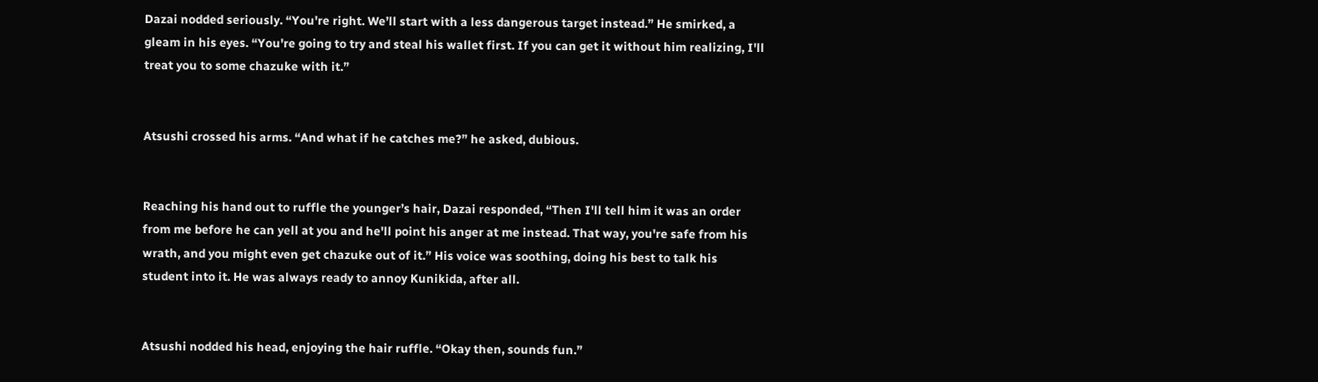Dazai nodded seriously. “You're right. We’ll start with a less dangerous target instead.” He smirked, a gleam in his eyes. “You're going to try and steal his wallet first. If you can get it without him realizing, I'll treat you to some chazuke with it.”


Atsushi crossed his arms. “And what if he catches me?” he asked, dubious.


Reaching his hand out to ruffle the younger’s hair, Dazai responded, “Then I'll tell him it was an order from me before he can yell at you and he'll point his anger at me instead. That way, you're safe from his wrath, and you might even get chazuke out of it.” His voice was soothing, doing his best to talk his student into it. He was always ready to annoy Kunikida, after all.


Atsushi nodded his head, enjoying the hair ruffle. “Okay then, sounds fun.”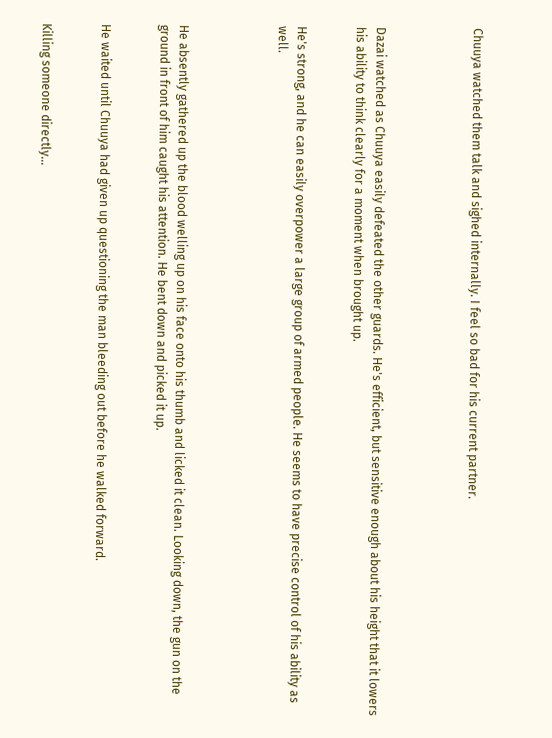Chuuya watched them talk and sighed internally. I feel so bad for his current partner.




Dazai watched as Chuuya easily defeated the other guards. He's efficient, but sensitive enough about his height that it lowers his ability to think clearly for a moment when brought up.


He's strong, and he can easily overpower a large group of armed people. He seems to have precise control of his ability as well.




He absently gathered up the blood welling up on his face onto his thumb and licked it clean. Looking down, the gun on the ground in front of him caught his attention. He bent down and picked it up.


He waited until Chuuya had given up questioning the man bleeding out before he walked forward.


Killing someone directly…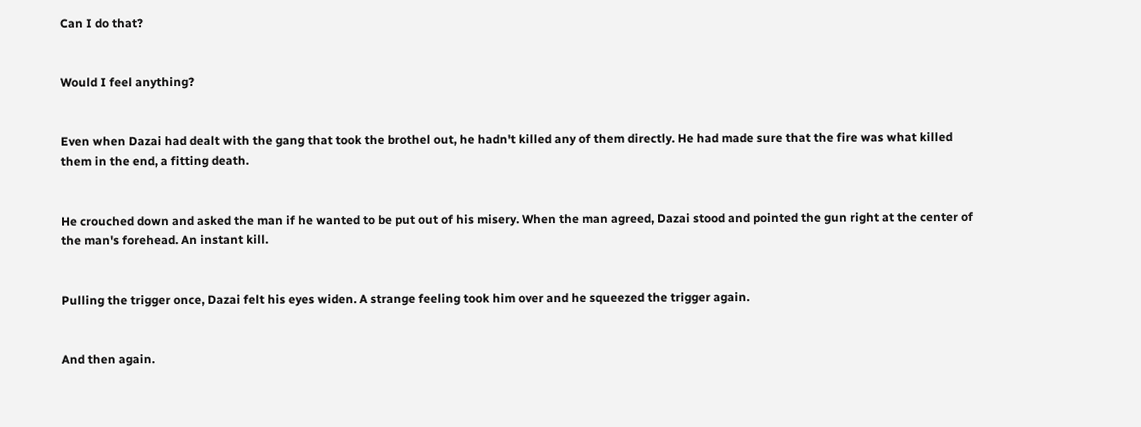Can I do that?


Would I feel anything?


Even when Dazai had dealt with the gang that took the brothel out, he hadn't killed any of them directly. He had made sure that the fire was what killed them in the end, a fitting death.


He crouched down and asked the man if he wanted to be put out of his misery. When the man agreed, Dazai stood and pointed the gun right at the center of the man's forehead. An instant kill.


Pulling the trigger once, Dazai felt his eyes widen. A strange feeling took him over and he squeezed the trigger again.


And then again.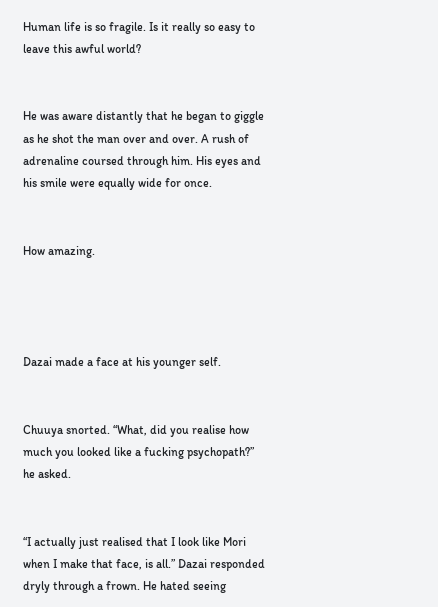Human life is so fragile. Is it really so easy to leave this awful world?


He was aware distantly that he began to giggle as he shot the man over and over. A rush of adrenaline coursed through him. His eyes and his smile were equally wide for once.


How amazing.




Dazai made a face at his younger self.


Chuuya snorted. “What, did you realise how much you looked like a fucking psychopath?” he asked.


“I actually just realised that I look like Mori when I make that face, is all.” Dazai responded dryly through a frown. He hated seeing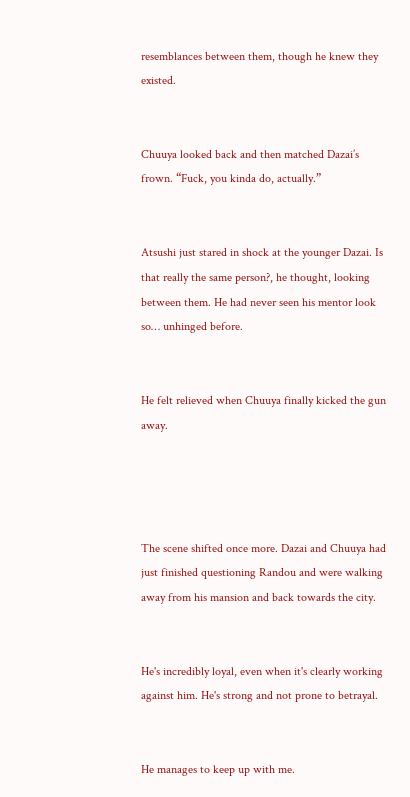resemblances between them, though he knew they existed.


Chuuya looked back and then matched Dazai’s frown. “Fuck, you kinda do, actually.”


Atsushi just stared in shock at the younger Dazai. Is that really the same person?, he thought, looking between them. He had never seen his mentor look so… unhinged before.


He felt relieved when Chuuya finally kicked the gun away.




The scene shifted once more. Dazai and Chuuya had just finished questioning Randou and were walking away from his mansion and back towards the city.


He's incredibly loyal, even when it's clearly working against him. He's strong and not prone to betrayal.


He manages to keep up with me.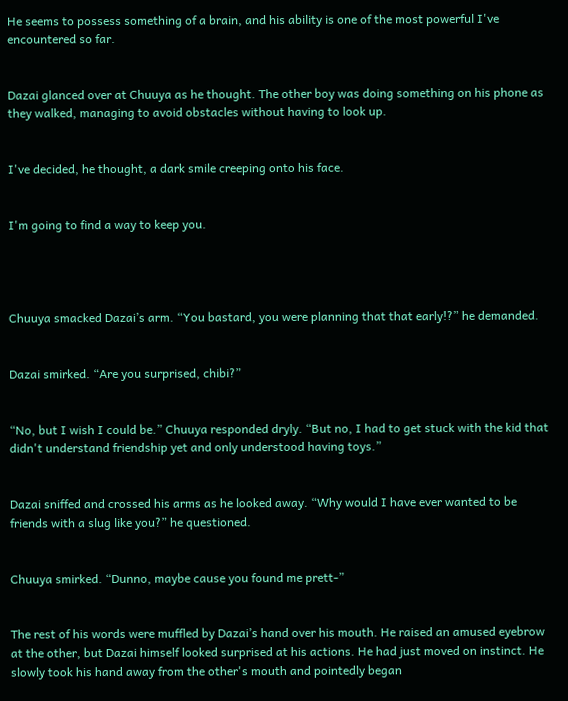He seems to possess something of a brain, and his ability is one of the most powerful I've encountered so far.


Dazai glanced over at Chuuya as he thought. The other boy was doing something on his phone as they walked, managing to avoid obstacles without having to look up.


I've decided, he thought, a dark smile creeping onto his face.


I'm going to find a way to keep you.




Chuuya smacked Dazai’s arm. “You bastard, you were planning that that early!?” he demanded.


Dazai smirked. “Are you surprised, chibi?”


“No, but I wish I could be.” Chuuya responded dryly. “But no, I had to get stuck with the kid that didn't understand friendship yet and only understood having toys.”


Dazai sniffed and crossed his arms as he looked away. “Why would I have ever wanted to be friends with a slug like you?” he questioned.


Chuuya smirked. “Dunno, maybe cause you found me prett-”


The rest of his words were muffled by Dazai’s hand over his mouth. He raised an amused eyebrow at the other, but Dazai himself looked surprised at his actions. He had just moved on instinct. He slowly took his hand away from the other's mouth and pointedly began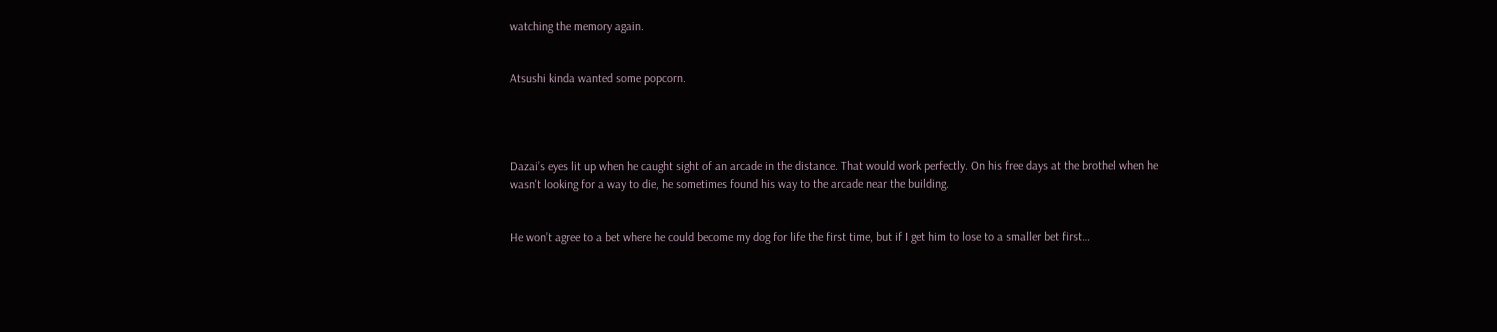watching the memory again.


Atsushi kinda wanted some popcorn.




Dazai’s eyes lit up when he caught sight of an arcade in the distance. That would work perfectly. On his free days at the brothel when he wasn't looking for a way to die, he sometimes found his way to the arcade near the building.


He won’t agree to a bet where he could become my dog for life the first time, but if I get him to lose to a smaller bet first…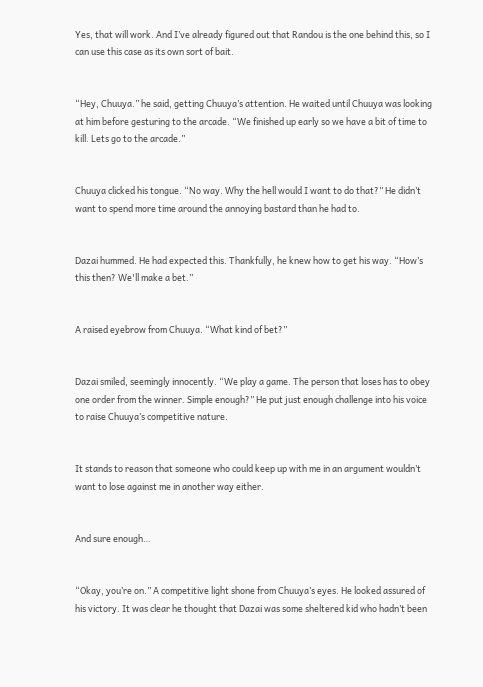Yes, that will work. And I’ve already figured out that Randou is the one behind this, so I can use this case as its own sort of bait.


“Hey, Chuuya.” he said, getting Chuuya’s attention. He waited until Chuuya was looking at him before gesturing to the arcade. “We finished up early so we have a bit of time to kill. Lets go to the arcade.”


Chuuya clicked his tongue. “No way. Why the hell would I want to do that?” He didn’t want to spend more time around the annoying bastard than he had to.


Dazai hummed. He had expected this. Thankfully, he knew how to get his way. “How’s this then? We'll make a bet.”


A raised eyebrow from Chuuya. “What kind of bet?”


Dazai smiled, seemingly innocently. “We play a game. The person that loses has to obey one order from the winner. Simple enough?” He put just enough challenge into his voice to raise Chuuya’s competitive nature.


It stands to reason that someone who could keep up with me in an argument wouldn’t want to lose against me in another way either.


And sure enough…


“Okay, you’re on.” A competitive light shone from Chuuya’s eyes. He looked assured of his victory. It was clear he thought that Dazai was some sheltered kid who hadn’t been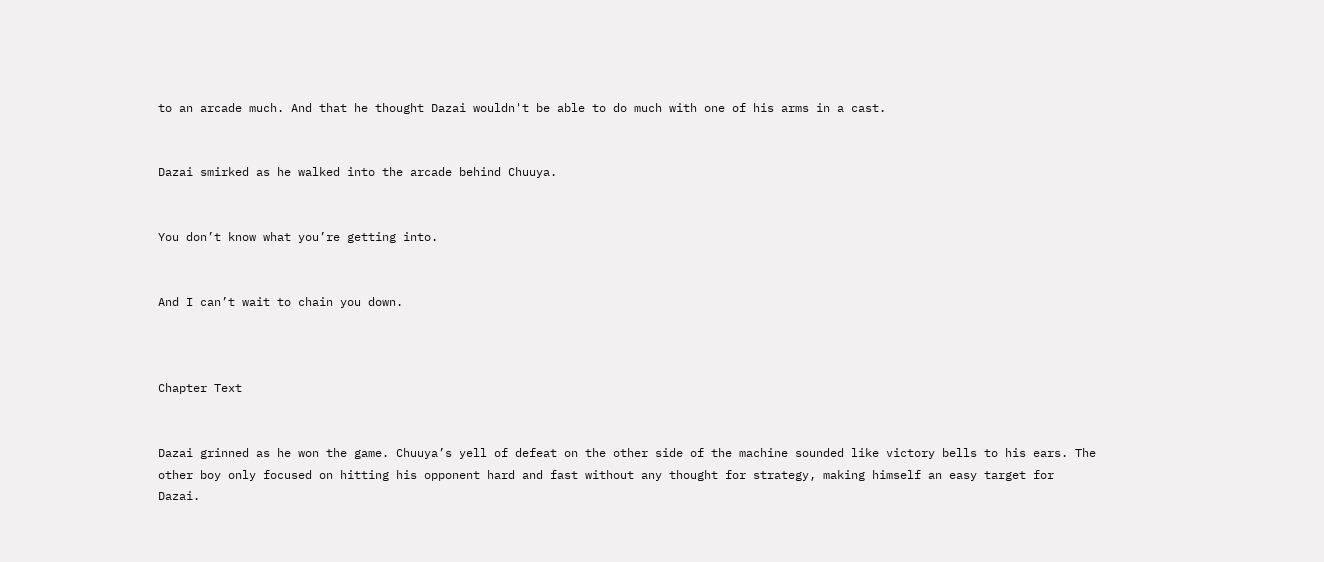to an arcade much. And that he thought Dazai wouldn't be able to do much with one of his arms in a cast.


Dazai smirked as he walked into the arcade behind Chuuya.


You don’t know what you’re getting into.


And I can’t wait to chain you down.



Chapter Text


Dazai grinned as he won the game. Chuuya’s yell of defeat on the other side of the machine sounded like victory bells to his ears. The other boy only focused on hitting his opponent hard and fast without any thought for strategy, making himself an easy target for Dazai.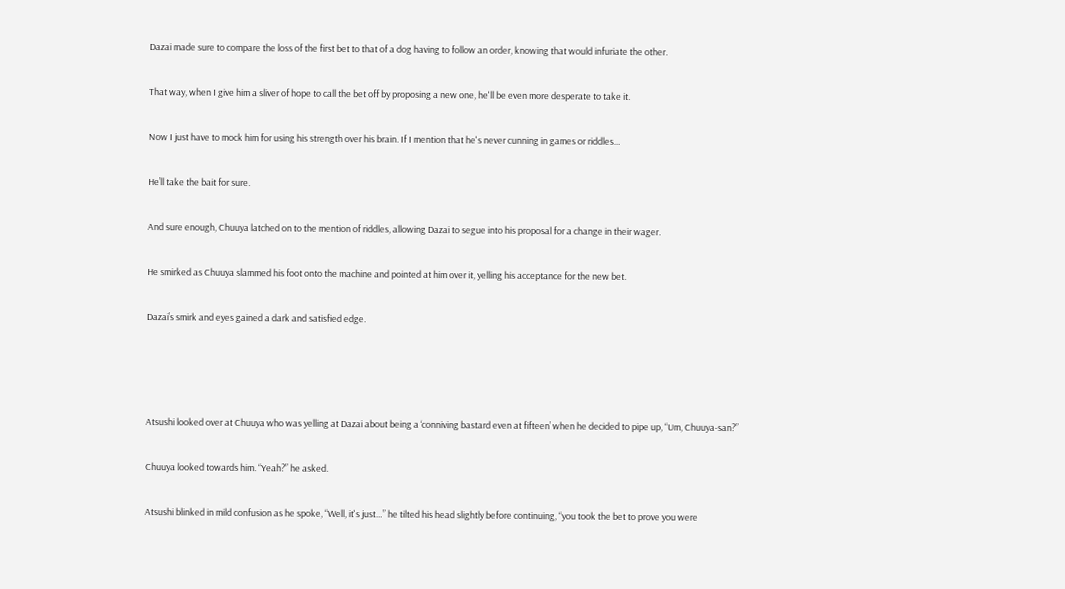Dazai made sure to compare the loss of the first bet to that of a dog having to follow an order, knowing that would infuriate the other.


That way, when I give him a sliver of hope to call the bet off by proposing a new one, he'll be even more desperate to take it.


Now I just have to mock him for using his strength over his brain. If I mention that he's never cunning in games or riddles…


He’ll take the bait for sure.


And sure enough, Chuuya latched on to the mention of riddles, allowing Dazai to segue into his proposal for a change in their wager.


He smirked as Chuuya slammed his foot onto the machine and pointed at him over it, yelling his acceptance for the new bet.


Dazai’s smirk and eyes gained a dark and satisfied edge.






Atsushi looked over at Chuuya who was yelling at Dazai about being a ‘conniving bastard even at fifteen’ when he decided to pipe up, “Um, Chuuya-san?”


Chuuya looked towards him. “Yeah?” he asked.


Atsushi blinked in mild confusion as he spoke, “Well, it's just…” he tilted his head slightly before continuing, “you took the bet to prove you were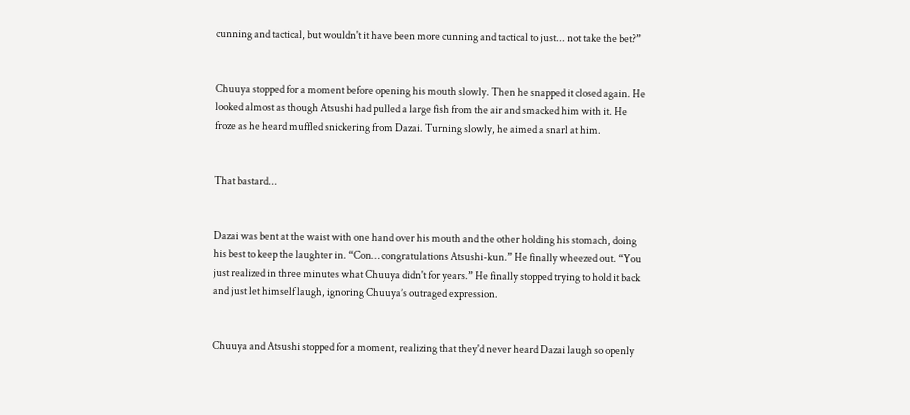cunning and tactical, but wouldn't it have been more cunning and tactical to just... not take the bet?”


Chuuya stopped for a moment before opening his mouth slowly. Then he snapped it closed again. He looked almost as though Atsushi had pulled a large fish from the air and smacked him with it. He froze as he heard muffled snickering from Dazai. Turning slowly, he aimed a snarl at him.


That bastard...


Dazai was bent at the waist with one hand over his mouth and the other holding his stomach, doing his best to keep the laughter in. “Con… congratulations Atsushi-kun.” He finally wheezed out. “You just realized in three minutes what Chuuya didn't for years.” He finally stopped trying to hold it back and just let himself laugh, ignoring Chuuya’s outraged expression.


Chuuya and Atsushi stopped for a moment, realizing that they'd never heard Dazai laugh so openly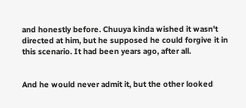and honestly before. Chuuya kinda wished it wasn't directed at him, but he supposed he could forgive it in this scenario. It had been years ago, after all.


And he would never admit it, but the other looked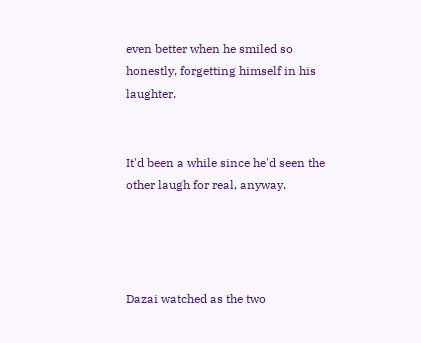even better when he smiled so honestly, forgetting himself in his laughter.


It'd been a while since he'd seen the other laugh for real, anyway.




Dazai watched as the two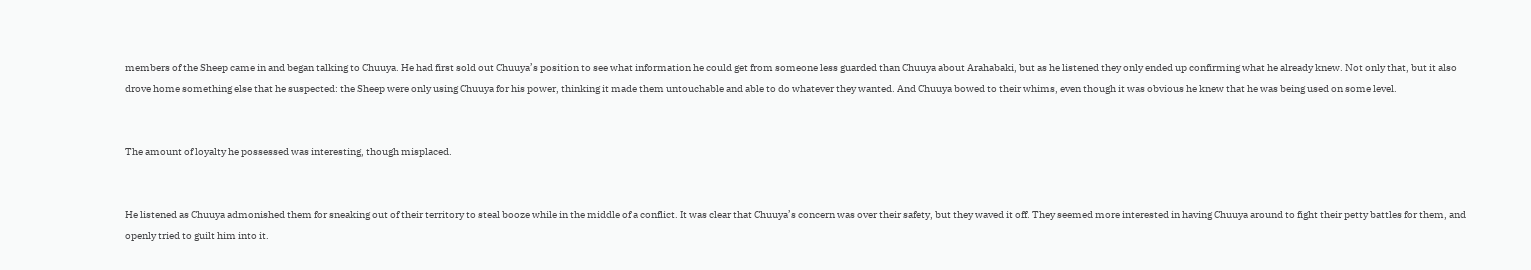members of the Sheep came in and began talking to Chuuya. He had first sold out Chuuya’s position to see what information he could get from someone less guarded than Chuuya about Arahabaki, but as he listened they only ended up confirming what he already knew. Not only that, but it also drove home something else that he suspected: the Sheep were only using Chuuya for his power, thinking it made them untouchable and able to do whatever they wanted. And Chuuya bowed to their whims, even though it was obvious he knew that he was being used on some level.


The amount of loyalty he possessed was interesting, though misplaced.


He listened as Chuuya admonished them for sneaking out of their territory to steal booze while in the middle of a conflict. It was clear that Chuuya’s concern was over their safety, but they waved it off. They seemed more interested in having Chuuya around to fight their petty battles for them, and openly tried to guilt him into it.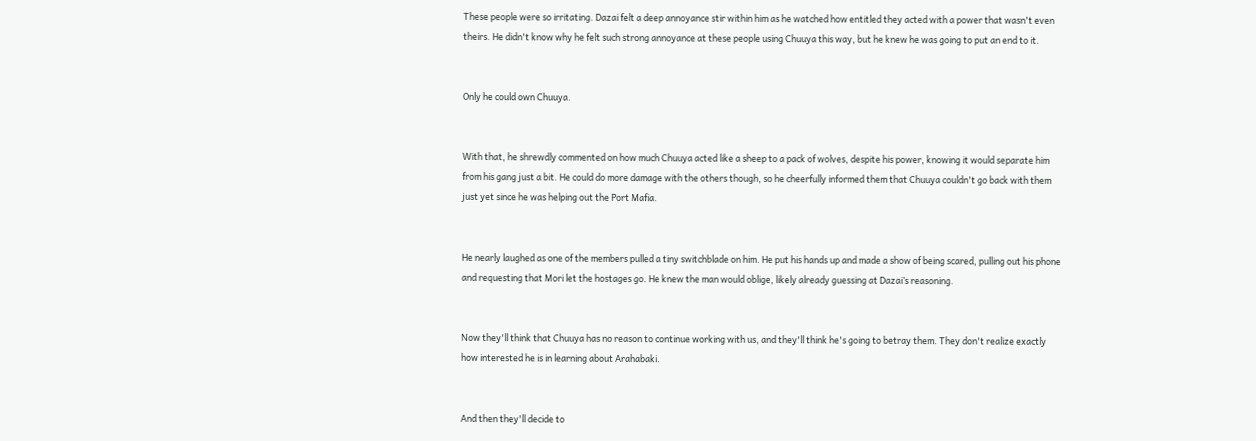These people were so irritating. Dazai felt a deep annoyance stir within him as he watched how entitled they acted with a power that wasn't even theirs. He didn't know why he felt such strong annoyance at these people using Chuuya this way, but he knew he was going to put an end to it.


Only he could own Chuuya.


With that, he shrewdly commented on how much Chuuya acted like a sheep to a pack of wolves, despite his power, knowing it would separate him from his gang just a bit. He could do more damage with the others though, so he cheerfully informed them that Chuuya couldn't go back with them just yet since he was helping out the Port Mafia.


He nearly laughed as one of the members pulled a tiny switchblade on him. He put his hands up and made a show of being scared, pulling out his phone and requesting that Mori let the hostages go. He knew the man would oblige, likely already guessing at Dazai’s reasoning.


Now they'll think that Chuuya has no reason to continue working with us, and they'll think he's going to betray them. They don't realize exactly how interested he is in learning about Arahabaki.


And then they'll decide to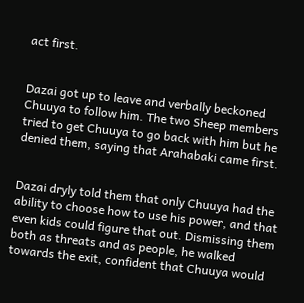act first.


Dazai got up to leave and verbally beckoned Chuuya to follow him. The two Sheep members tried to get Chuuya to go back with him but he denied them, saying that Arahabaki came first.


Dazai dryly told them that only Chuuya had the ability to choose how to use his power, and that even kids could figure that out. Dismissing them both as threats and as people, he walked towards the exit, confident that Chuuya would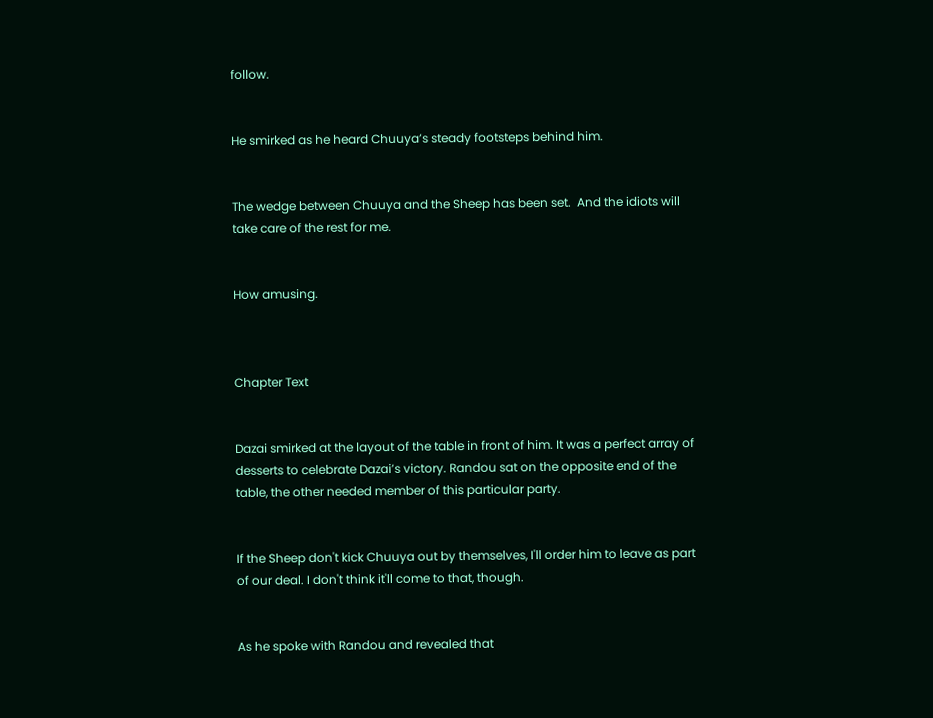follow.


He smirked as he heard Chuuya’s steady footsteps behind him.


The wedge between Chuuya and the Sheep has been set.  And the idiots will take care of the rest for me.


How amusing.



Chapter Text


Dazai smirked at the layout of the table in front of him. It was a perfect array of desserts to celebrate Dazai’s victory. Randou sat on the opposite end of the table, the other needed member of this particular party.


If the Sheep don't kick Chuuya out by themselves, I'll order him to leave as part of our deal. I don't think it'll come to that, though.


As he spoke with Randou and revealed that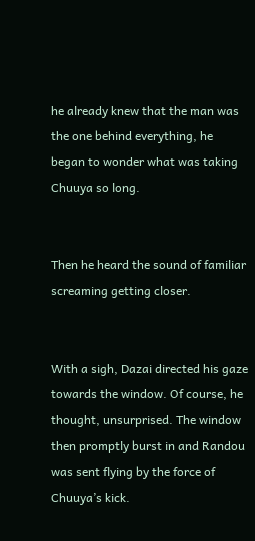he already knew that the man was the one behind everything, he began to wonder what was taking Chuuya so long.


Then he heard the sound of familiar screaming getting closer.


With a sigh, Dazai directed his gaze towards the window. Of course, he thought, unsurprised. The window then promptly burst in and Randou was sent flying by the force of Chuuya’s kick.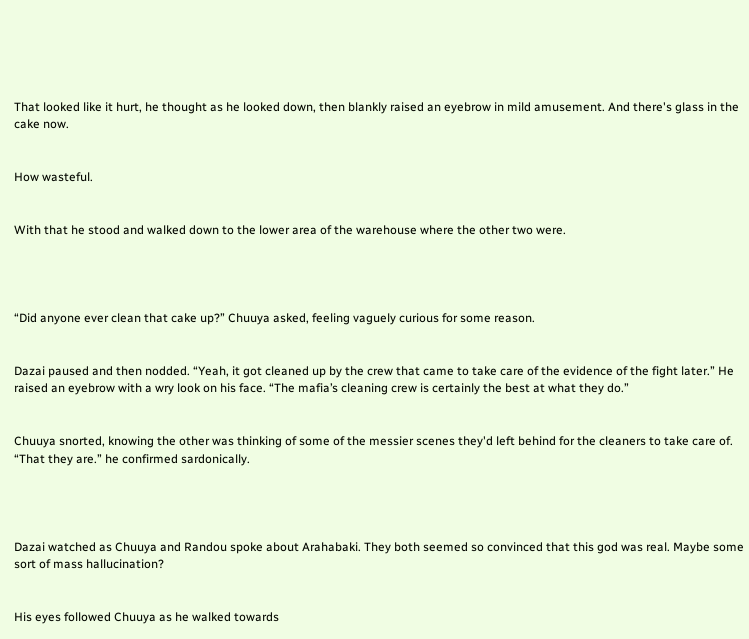That looked like it hurt, he thought as he looked down, then blankly raised an eyebrow in mild amusement. And there's glass in the cake now.


How wasteful.


With that he stood and walked down to the lower area of the warehouse where the other two were.




“Did anyone ever clean that cake up?” Chuuya asked, feeling vaguely curious for some reason.


Dazai paused and then nodded. “Yeah, it got cleaned up by the crew that came to take care of the evidence of the fight later.” He raised an eyebrow with a wry look on his face. “The mafia’s cleaning crew is certainly the best at what they do.”


Chuuya snorted, knowing the other was thinking of some of the messier scenes they'd left behind for the cleaners to take care of. “That they are.” he confirmed sardonically.




Dazai watched as Chuuya and Randou spoke about Arahabaki. They both seemed so convinced that this god was real. Maybe some sort of mass hallucination?


His eyes followed Chuuya as he walked towards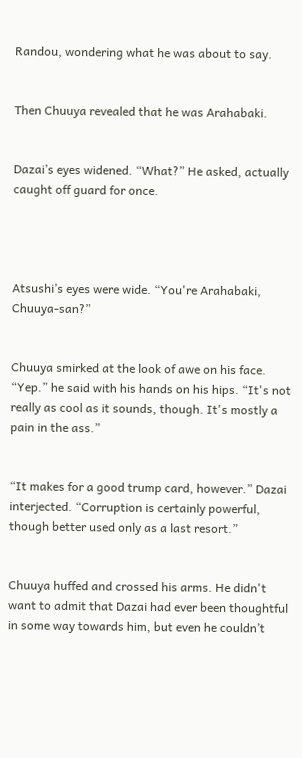Randou, wondering what he was about to say.


Then Chuuya revealed that he was Arahabaki.


Dazai’s eyes widened. “What?” He asked, actually caught off guard for once.




Atsushi’s eyes were wide. “You're Arahabaki, Chuuya-san?”


Chuuya smirked at the look of awe on his face. “Yep.” he said with his hands on his hips. “It's not really as cool as it sounds, though. It's mostly a pain in the ass.”


“It makes for a good trump card, however.” Dazai interjected. “Corruption is certainly powerful, though better used only as a last resort.”


Chuuya huffed and crossed his arms. He didn't want to admit that Dazai had ever been thoughtful in some way towards him, but even he couldn’t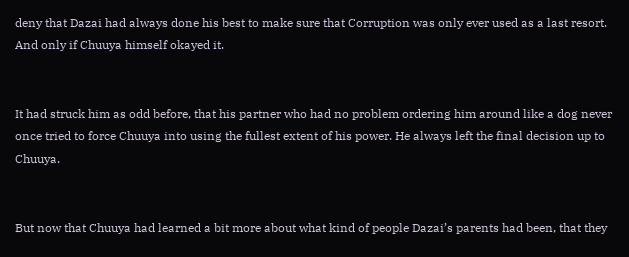deny that Dazai had always done his best to make sure that Corruption was only ever used as a last resort. And only if Chuuya himself okayed it.


It had struck him as odd before, that his partner who had no problem ordering him around like a dog never once tried to force Chuuya into using the fullest extent of his power. He always left the final decision up to Chuuya.


But now that Chuuya had learned a bit more about what kind of people Dazai’s parents had been, that they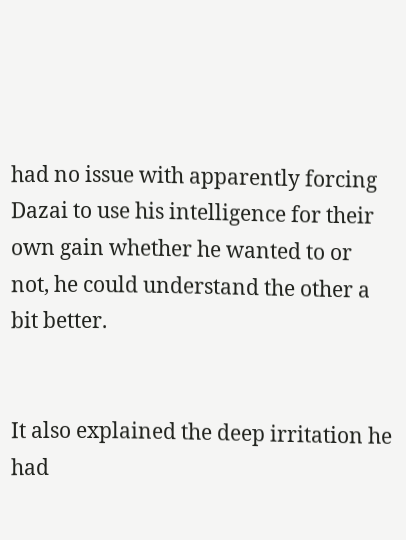had no issue with apparently forcing Dazai to use his intelligence for their own gain whether he wanted to or not, he could understand the other a bit better.


It also explained the deep irritation he had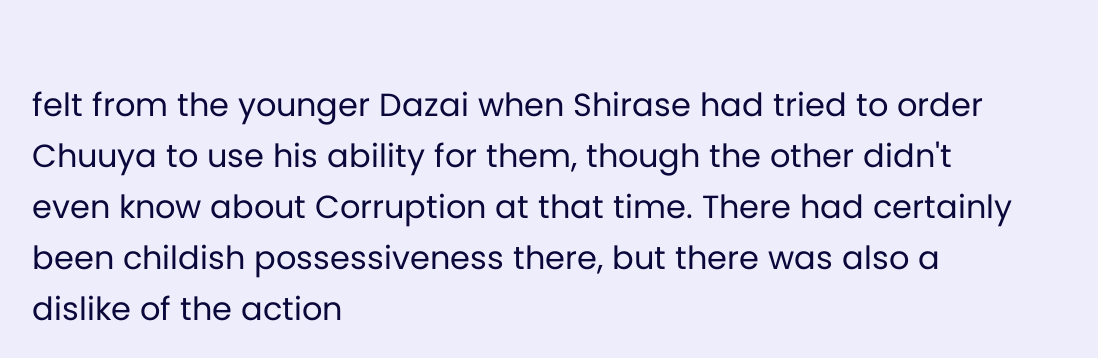felt from the younger Dazai when Shirase had tried to order Chuuya to use his ability for them, though the other didn't even know about Corruption at that time. There had certainly been childish possessiveness there, but there was also a dislike of the action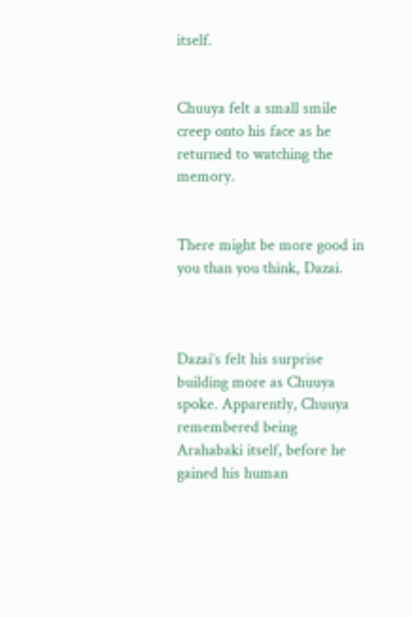itself.


Chuuya felt a small smile creep onto his face as he returned to watching the memory.


There might be more good in you than you think, Dazai.



Dazai’s felt his surprise building more as Chuuya spoke. Apparently, Chuuya remembered being Arahabaki itself, before he gained his human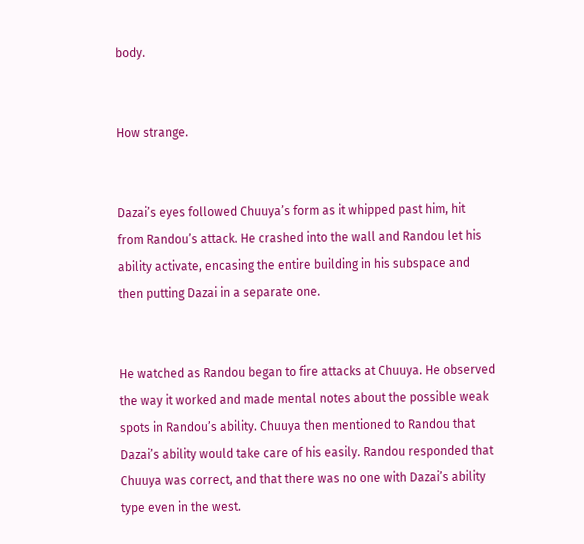body.


How strange.


Dazai’s eyes followed Chuuya’s form as it whipped past him, hit from Randou’s attack. He crashed into the wall and Randou let his ability activate, encasing the entire building in his subspace and then putting Dazai in a separate one.


He watched as Randou began to fire attacks at Chuuya. He observed the way it worked and made mental notes about the possible weak spots in Randou’s ability. Chuuya then mentioned to Randou that Dazai’s ability would take care of his easily. Randou responded that Chuuya was correct, and that there was no one with Dazai’s ability type even in the west.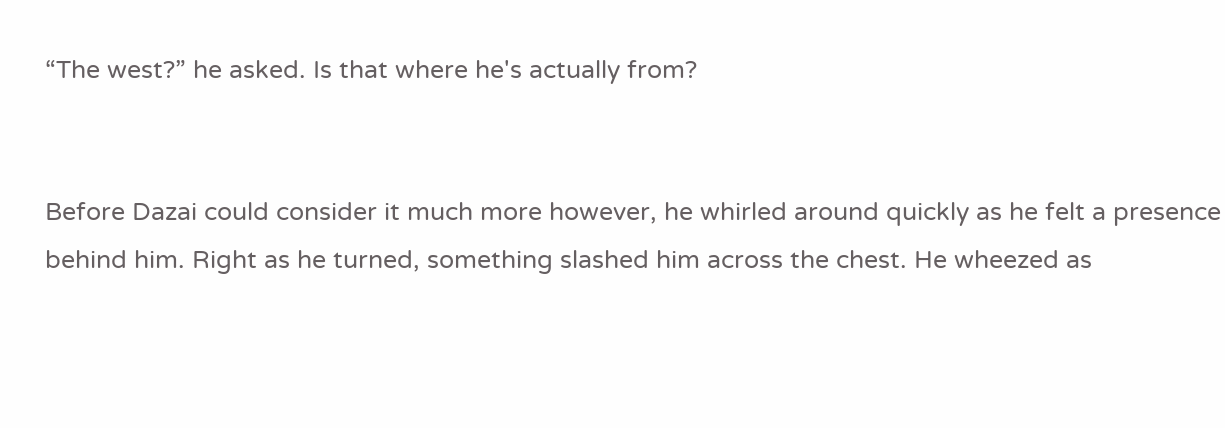“The west?” he asked. Is that where he's actually from?


Before Dazai could consider it much more however, he whirled around quickly as he felt a presence behind him. Right as he turned, something slashed him across the chest. He wheezed as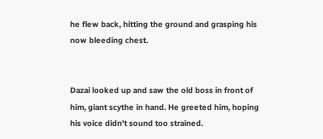he flew back, hitting the ground and grasping his now bleeding chest.


Dazai looked up and saw the old boss in front of him, giant scythe in hand. He greeted him, hoping his voice didn't sound too strained.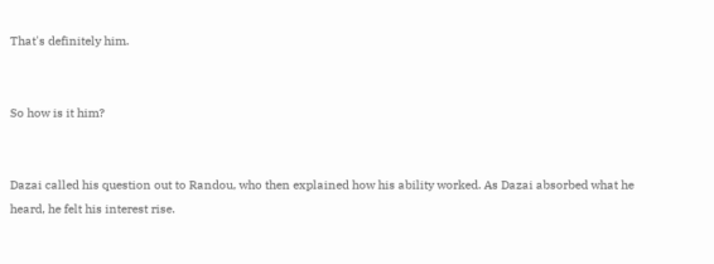That's definitely him.


So how is it him?


Dazai called his question out to Randou, who then explained how his ability worked. As Dazai absorbed what he heard, he felt his interest rise.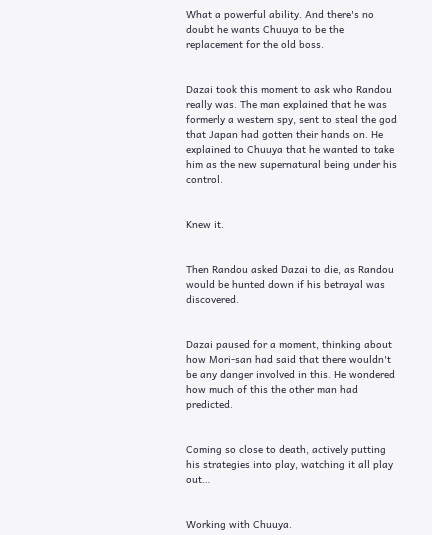What a powerful ability. And there's no doubt he wants Chuuya to be the replacement for the old boss.


Dazai took this moment to ask who Randou really was. The man explained that he was formerly a western spy, sent to steal the god that Japan had gotten their hands on. He explained to Chuuya that he wanted to take him as the new supernatural being under his control.


Knew it.


Then Randou asked Dazai to die, as Randou would be hunted down if his betrayal was discovered.


Dazai paused for a moment, thinking about how Mori-san had said that there wouldn't be any danger involved in this. He wondered how much of this the other man had predicted.


Coming so close to death, actively putting his strategies into play, watching it all play out…


Working with Chuuya.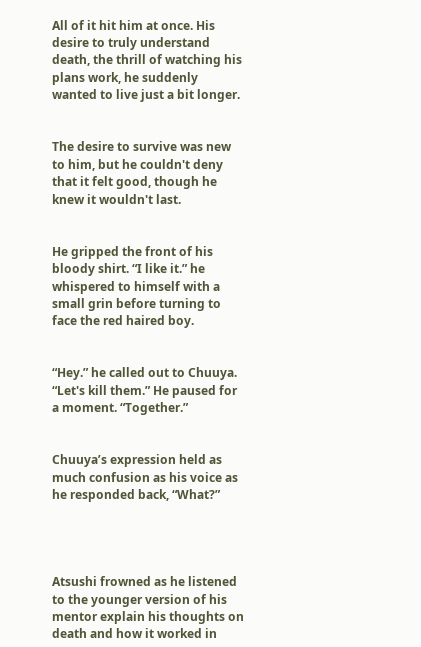All of it hit him at once. His desire to truly understand death, the thrill of watching his plans work, he suddenly wanted to live just a bit longer.


The desire to survive was new to him, but he couldn't deny that it felt good, though he knew it wouldn't last.


He gripped the front of his bloody shirt. “I like it.” he whispered to himself with a small grin before turning to face the red haired boy.


“Hey.” he called out to Chuuya. “Let's kill them.” He paused for a moment. “Together.”


Chuuya’s expression held as much confusion as his voice as he responded back, “What?”




Atsushi frowned as he listened to the younger version of his mentor explain his thoughts on death and how it worked in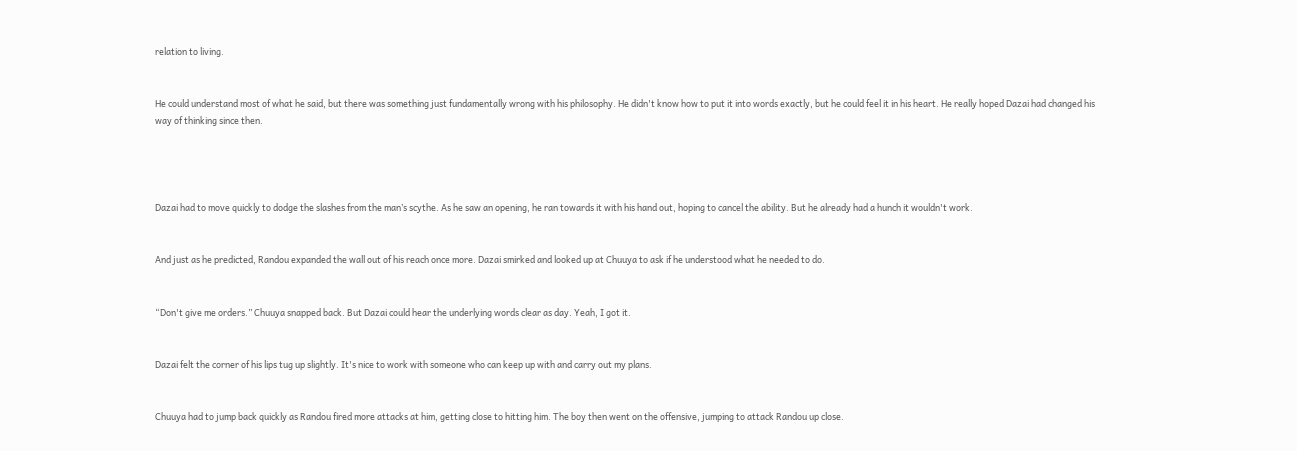relation to living.


He could understand most of what he said, but there was something just fundamentally wrong with his philosophy. He didn't know how to put it into words exactly, but he could feel it in his heart. He really hoped Dazai had changed his way of thinking since then.




Dazai had to move quickly to dodge the slashes from the man’s scythe. As he saw an opening, he ran towards it with his hand out, hoping to cancel the ability. But he already had a hunch it wouldn't work.


And just as he predicted, Randou expanded the wall out of his reach once more. Dazai smirked and looked up at Chuuya to ask if he understood what he needed to do.


“Don't give me orders.” Chuuya snapped back. But Dazai could hear the underlying words clear as day. Yeah, I got it.


Dazai felt the corner of his lips tug up slightly. It's nice to work with someone who can keep up with and carry out my plans.


Chuuya had to jump back quickly as Randou fired more attacks at him, getting close to hitting him. The boy then went on the offensive, jumping to attack Randou up close.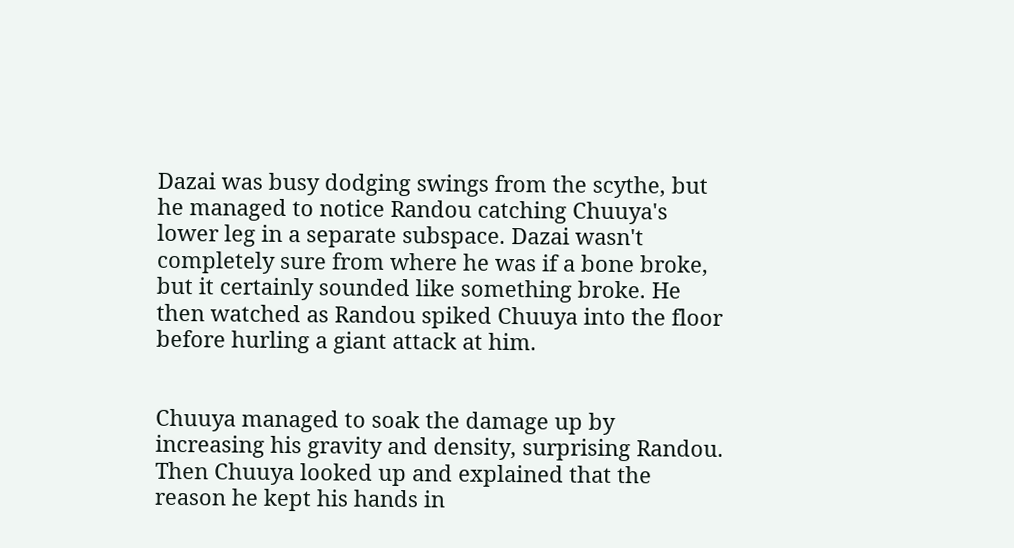Dazai was busy dodging swings from the scythe, but he managed to notice Randou catching Chuuya's lower leg in a separate subspace. Dazai wasn't completely sure from where he was if a bone broke, but it certainly sounded like something broke. He then watched as Randou spiked Chuuya into the floor before hurling a giant attack at him.


Chuuya managed to soak the damage up by increasing his gravity and density, surprising Randou. Then Chuuya looked up and explained that the reason he kept his hands in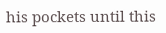his pockets until this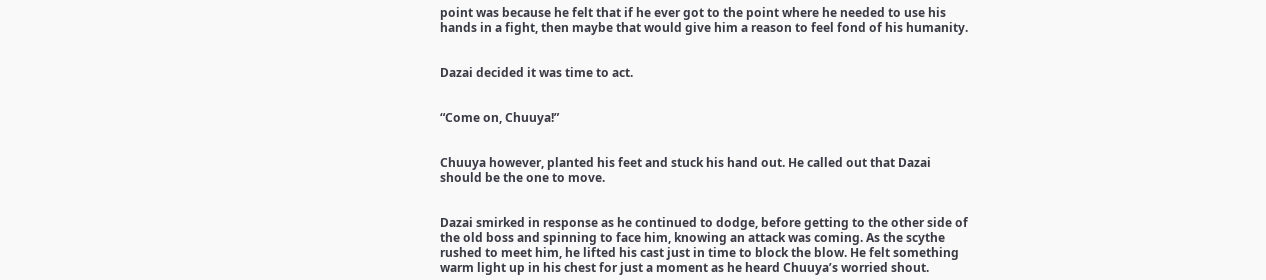point was because he felt that if he ever got to the point where he needed to use his hands in a fight, then maybe that would give him a reason to feel fond of his humanity.


Dazai decided it was time to act.


“Come on, Chuuya!”


Chuuya however, planted his feet and stuck his hand out. He called out that Dazai should be the one to move.


Dazai smirked in response as he continued to dodge, before getting to the other side of the old boss and spinning to face him, knowing an attack was coming. As the scythe rushed to meet him, he lifted his cast just in time to block the blow. He felt something warm light up in his chest for just a moment as he heard Chuuya’s worried shout.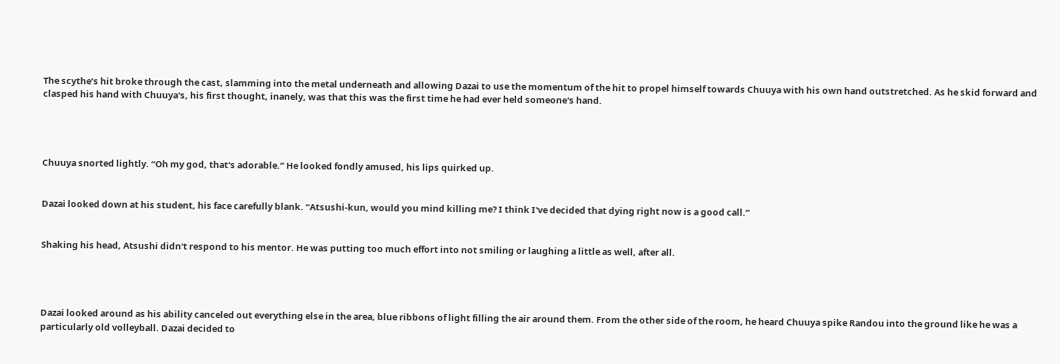The scythe’s hit broke through the cast, slamming into the metal underneath and allowing Dazai to use the momentum of the hit to propel himself towards Chuuya with his own hand outstretched. As he skid forward and clasped his hand with Chuuya's, his first thought, inanely, was that this was the first time he had ever held someone's hand.




Chuuya snorted lightly. “Oh my god, that's adorable.” He looked fondly amused, his lips quirked up.


Dazai looked down at his student, his face carefully blank. “Atsushi-kun, would you mind killing me? I think I've decided that dying right now is a good call.”


Shaking his head, Atsushi didn't respond to his mentor. He was putting too much effort into not smiling or laughing a little as well, after all.




Dazai looked around as his ability canceled out everything else in the area, blue ribbons of light filling the air around them. From the other side of the room, he heard Chuuya spike Randou into the ground like he was a particularly old volleyball. Dazai decided to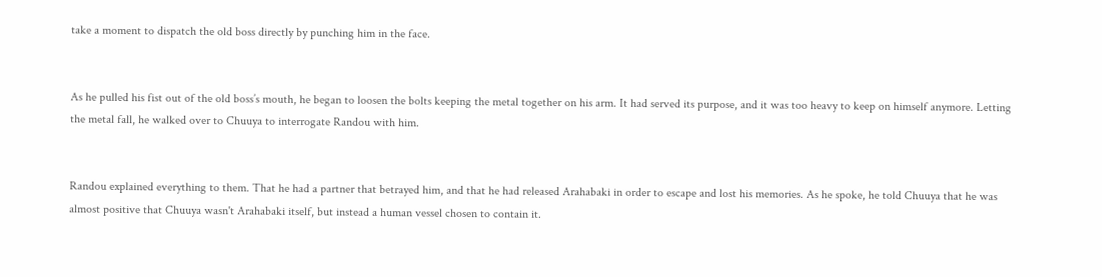take a moment to dispatch the old boss directly by punching him in the face.


As he pulled his fist out of the old boss’s mouth, he began to loosen the bolts keeping the metal together on his arm. It had served its purpose, and it was too heavy to keep on himself anymore. Letting the metal fall, he walked over to Chuuya to interrogate Randou with him.


Randou explained everything to them. That he had a partner that betrayed him, and that he had released Arahabaki in order to escape and lost his memories. As he spoke, he told Chuuya that he was almost positive that Chuuya wasn't Arahabaki itself, but instead a human vessel chosen to contain it.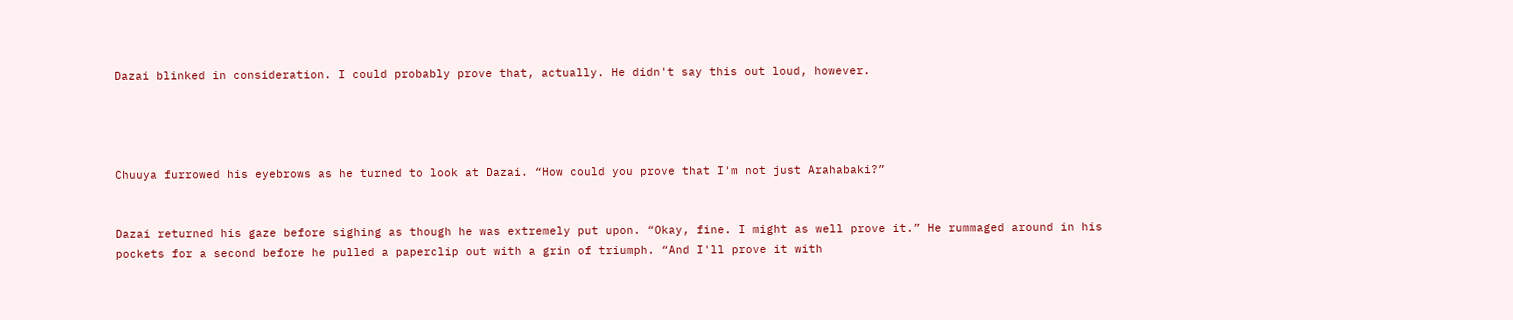Dazai blinked in consideration. I could probably prove that, actually. He didn't say this out loud, however.




Chuuya furrowed his eyebrows as he turned to look at Dazai. “How could you prove that I'm not just Arahabaki?”


Dazai returned his gaze before sighing as though he was extremely put upon. “Okay, fine. I might as well prove it.” He rummaged around in his pockets for a second before he pulled a paperclip out with a grin of triumph. “And I'll prove it with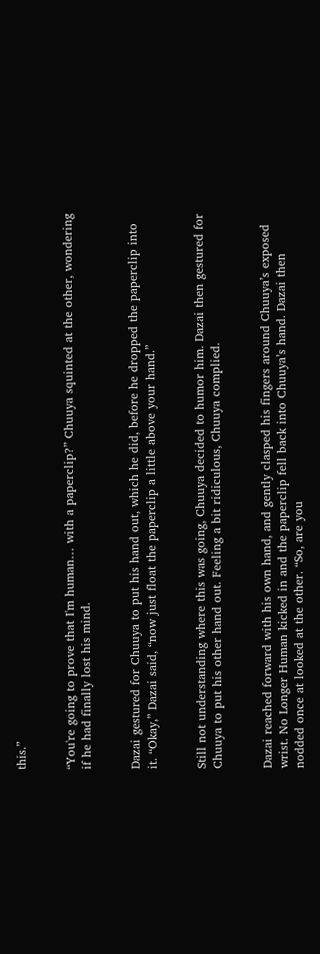this.”


“You're going to prove that I'm human… with a paperclip?” Chuuya squinted at the other, wondering if he had finally lost his mind.


Dazai gestured for Chuuya to put his hand out, which he did, before he dropped the paperclip into it. “Okay,” Dazai said, “now just float the paperclip a little above your hand.”


Still not understanding where this was going, Chuuya decided to humor him. Dazai then gestured for Chuuya to put his other hand out. Feeling a bit ridiculous, Chuuya complied.


Dazai reached forward with his own hand, and gently clasped his fingers around Chuuya’s exposed wrist. No Longer Human kicked in and the paperclip fell back into Chuuya’s hand. Dazai then nodded once at looked at the other. “So, are you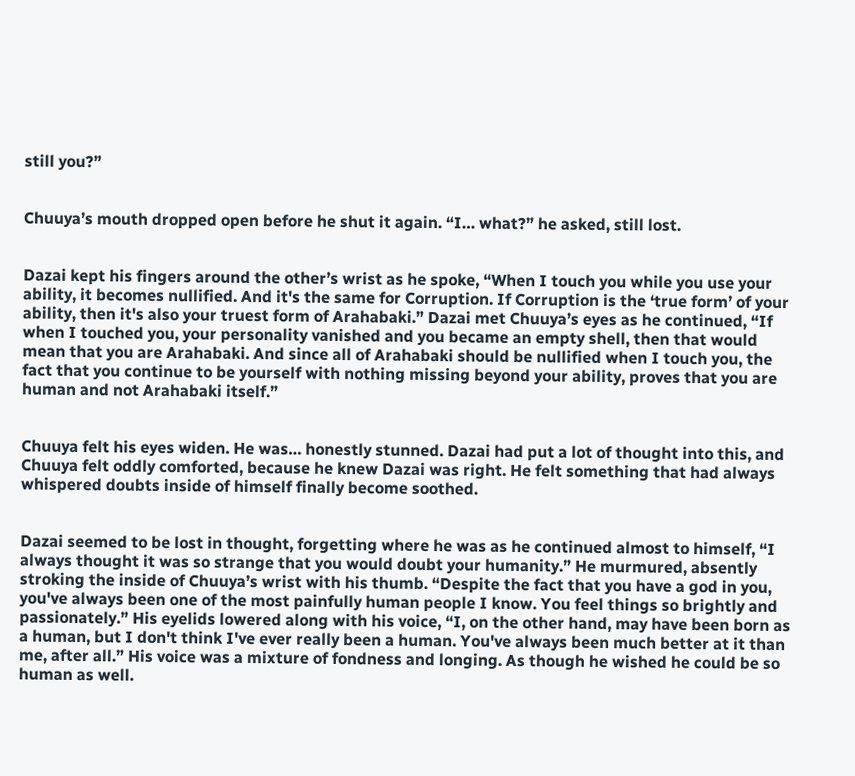still you?”


Chuuya’s mouth dropped open before he shut it again. “I… what?” he asked, still lost.


Dazai kept his fingers around the other’s wrist as he spoke, “When I touch you while you use your ability, it becomes nullified. And it's the same for Corruption. If Corruption is the ‘true form’ of your ability, then it's also your truest form of Arahabaki.” Dazai met Chuuya’s eyes as he continued, “If when I touched you, your personality vanished and you became an empty shell, then that would mean that you are Arahabaki. And since all of Arahabaki should be nullified when I touch you, the fact that you continue to be yourself with nothing missing beyond your ability, proves that you are human and not Arahabaki itself.”


Chuuya felt his eyes widen. He was… honestly stunned. Dazai had put a lot of thought into this, and Chuuya felt oddly comforted, because he knew Dazai was right. He felt something that had always whispered doubts inside of himself finally become soothed.


Dazai seemed to be lost in thought, forgetting where he was as he continued almost to himself, “I always thought it was so strange that you would doubt your humanity.” He murmured, absently stroking the inside of Chuuya’s wrist with his thumb. “Despite the fact that you have a god in you, you've always been one of the most painfully human people I know. You feel things so brightly and passionately.” His eyelids lowered along with his voice, “I, on the other hand, may have been born as a human, but I don't think I've ever really been a human. You've always been much better at it than me, after all.” His voice was a mixture of fondness and longing. As though he wished he could be so human as well.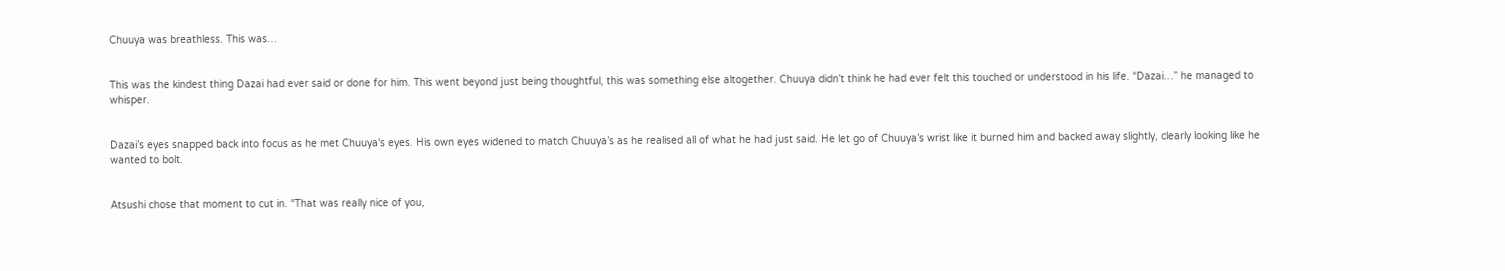Chuuya was breathless. This was…


This was the kindest thing Dazai had ever said or done for him. This went beyond just being thoughtful, this was something else altogether. Chuuya didn't think he had ever felt this touched or understood in his life. “Dazai…” he managed to whisper.


Dazai’s eyes snapped back into focus as he met Chuuya's eyes. His own eyes widened to match Chuuya’s as he realised all of what he had just said. He let go of Chuuya’s wrist like it burned him and backed away slightly, clearly looking like he wanted to bolt.


Atsushi chose that moment to cut in. “That was really nice of you,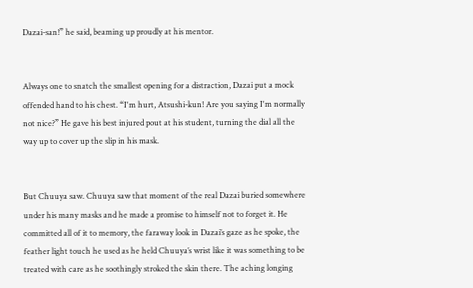Dazai-san!” he said, beaming up proudly at his mentor.


Always one to snatch the smallest opening for a distraction, Dazai put a mock offended hand to his chest. “I'm hurt, Atsushi-kun! Are you saying I'm normally not nice?” He gave his best injured pout at his student, turning the dial all the way up to cover up the slip in his mask.


But Chuuya saw. Chuuya saw that moment of the real Dazai buried somewhere under his many masks and he made a promise to himself not to forget it. He committed all of it to memory, the faraway look in Dazai’s gaze as he spoke, the feather light touch he used as he held Chuuya’s wrist like it was something to be treated with care as he soothingly stroked the skin there. The aching longing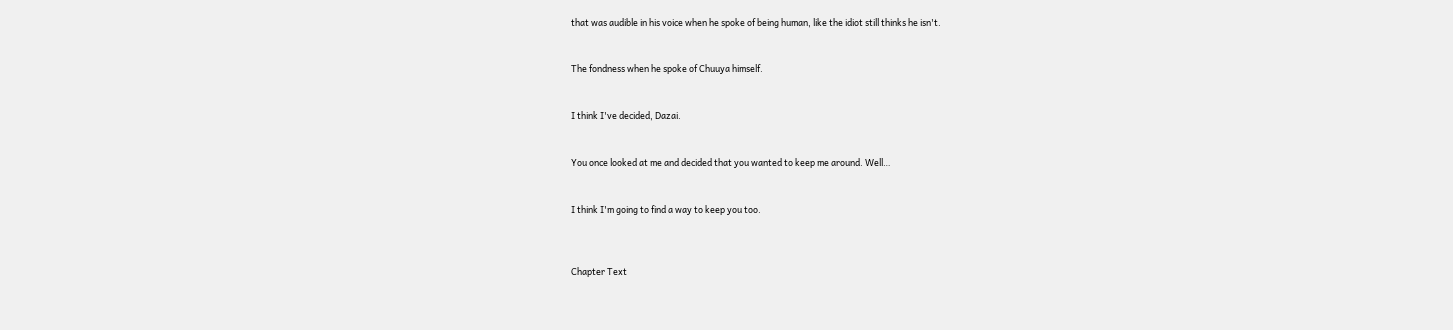that was audible in his voice when he spoke of being human, like the idiot still thinks he isn't.


The fondness when he spoke of Chuuya himself.


I think I've decided, Dazai.


You once looked at me and decided that you wanted to keep me around. Well…


I think I'm going to find a way to keep you too.



Chapter Text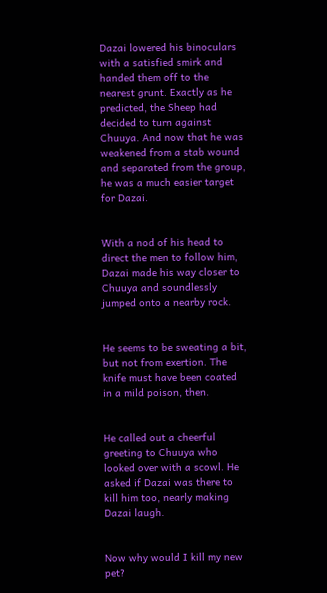Dazai lowered his binoculars with a satisfied smirk and handed them off to the nearest grunt. Exactly as he predicted, the Sheep had decided to turn against Chuuya. And now that he was weakened from a stab wound and separated from the group, he was a much easier target for Dazai.


With a nod of his head to direct the men to follow him, Dazai made his way closer to Chuuya and soundlessly jumped onto a nearby rock.


He seems to be sweating a bit, but not from exertion. The knife must have been coated in a mild poison, then.


He called out a cheerful greeting to Chuuya who looked over with a scowl. He asked if Dazai was there to kill him too, nearly making Dazai laugh.


Now why would I kill my new pet?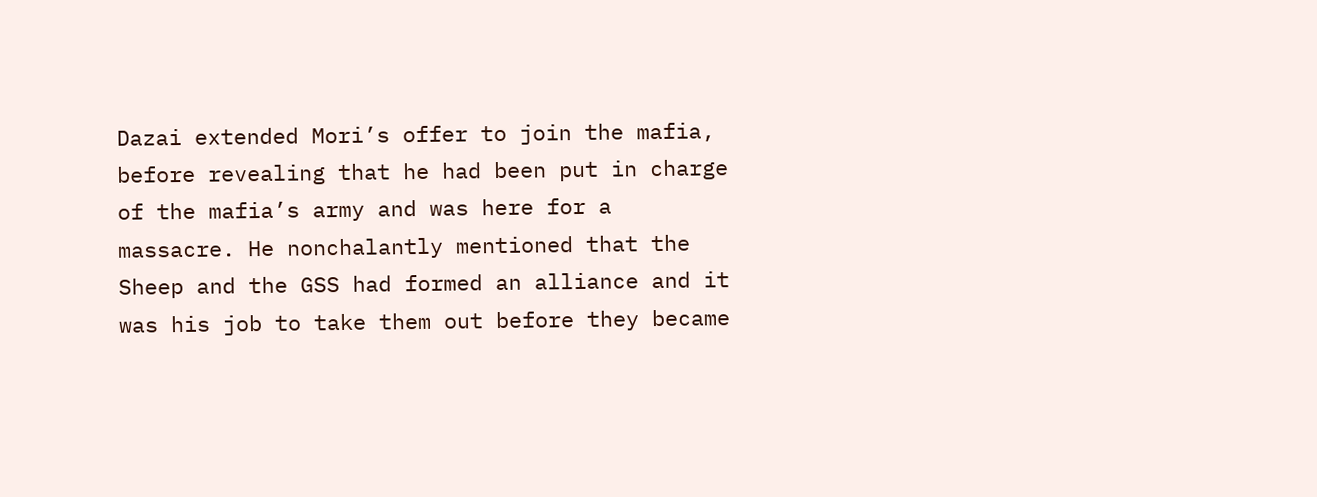Dazai extended Mori’s offer to join the mafia, before revealing that he had been put in charge of the mafia’s army and was here for a massacre. He nonchalantly mentioned that the Sheep and the GSS had formed an alliance and it was his job to take them out before they became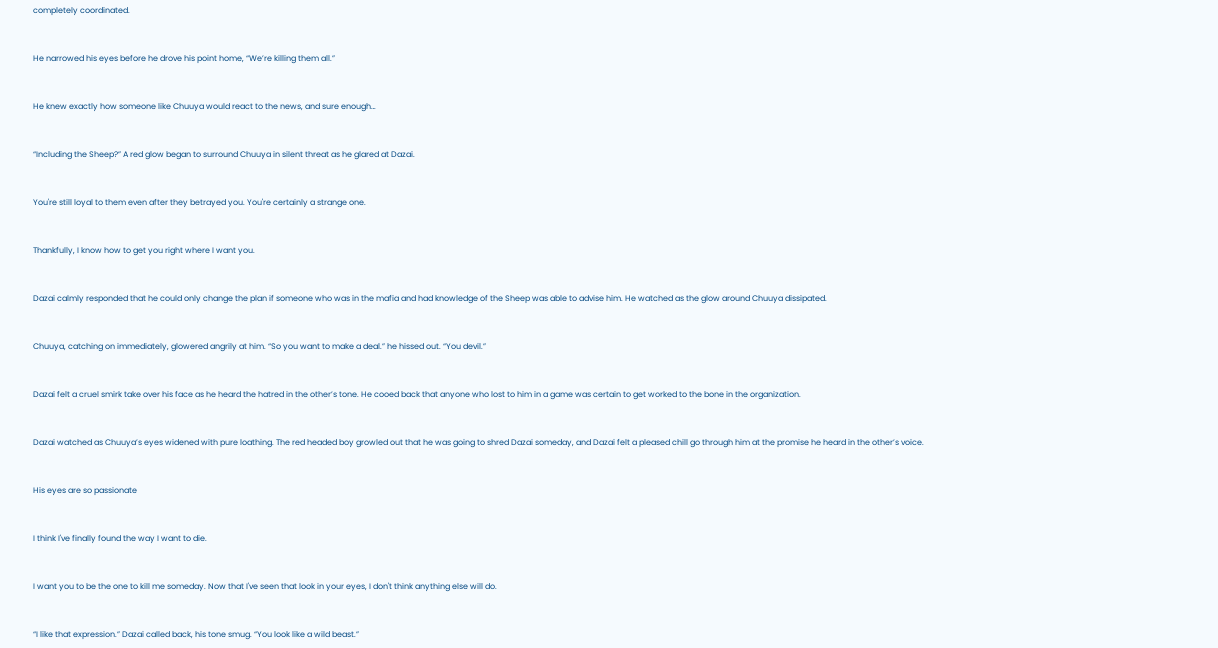completely coordinated.


He narrowed his eyes before he drove his point home, “We’re killing them all.”


He knew exactly how someone like Chuuya would react to the news, and sure enough…


“Including the Sheep?” A red glow began to surround Chuuya in silent threat as he glared at Dazai.


You're still loyal to them even after they betrayed you. You're certainly a strange one.


Thankfully, I know how to get you right where I want you.


Dazai calmly responded that he could only change the plan if someone who was in the mafia and had knowledge of the Sheep was able to advise him. He watched as the glow around Chuuya dissipated.


Chuuya, catching on immediately, glowered angrily at him. “So you want to make a deal.” he hissed out. “You devil.”


Dazai felt a cruel smirk take over his face as he heard the hatred in the other’s tone. He cooed back that anyone who lost to him in a game was certain to get worked to the bone in the organization.


Dazai watched as Chuuya’s eyes widened with pure loathing. The red headed boy growled out that he was going to shred Dazai someday, and Dazai felt a pleased chill go through him at the promise he heard in the other’s voice.


His eyes are so passionate


I think I've finally found the way I want to die.


I want you to be the one to kill me someday. Now that I've seen that look in your eyes, I don't think anything else will do.


“I like that expression.” Dazai called back, his tone smug. “You look like a wild beast.”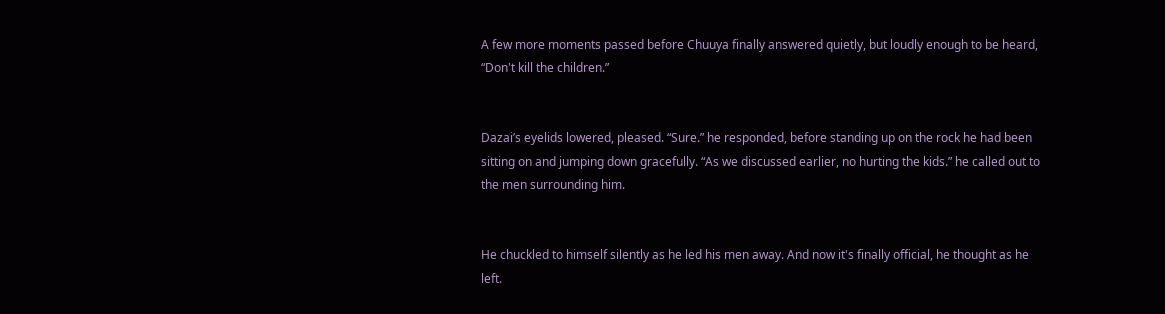A few more moments passed before Chuuya finally answered quietly, but loudly enough to be heard, “Don't kill the children.”


Dazai’s eyelids lowered, pleased. “Sure.” he responded, before standing up on the rock he had been sitting on and jumping down gracefully. “As we discussed earlier, no hurting the kids.” he called out to the men surrounding him.


He chuckled to himself silently as he led his men away. And now it's finally official, he thought as he left.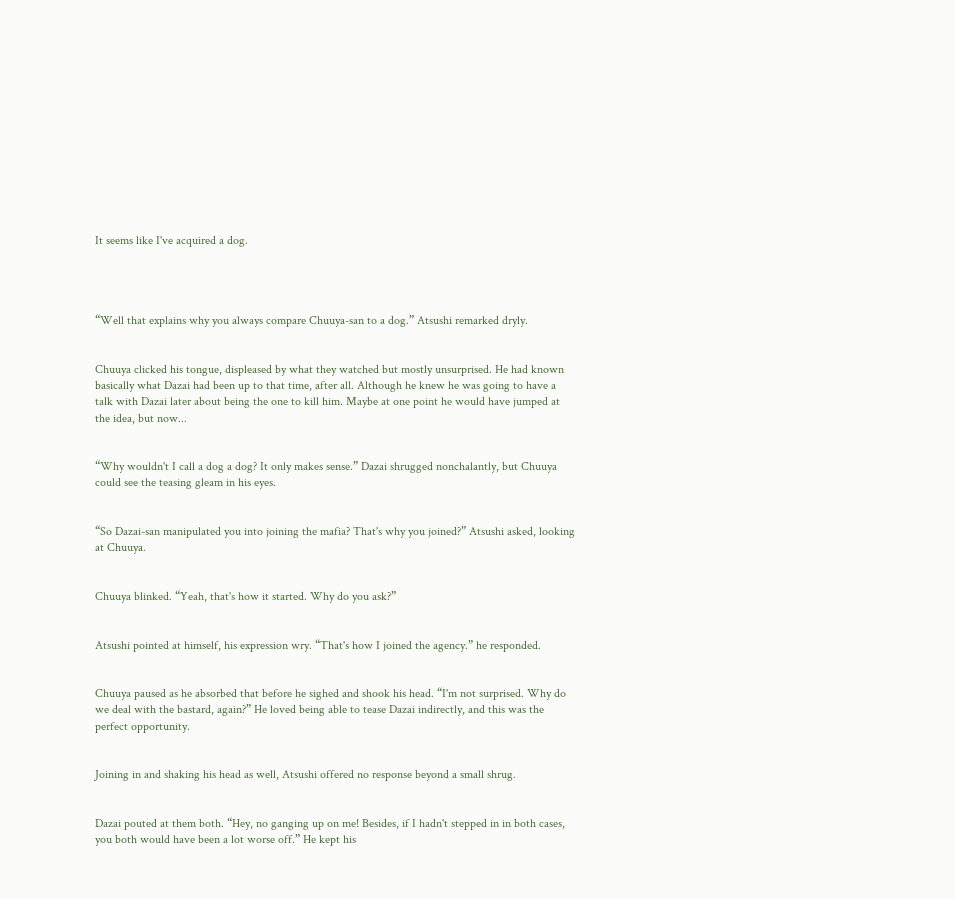It seems like I've acquired a dog.




“Well that explains why you always compare Chuuya-san to a dog.” Atsushi remarked dryly.


Chuuya clicked his tongue, displeased by what they watched but mostly unsurprised. He had known basically what Dazai had been up to that time, after all. Although he knew he was going to have a talk with Dazai later about being the one to kill him. Maybe at one point he would have jumped at the idea, but now...


“Why wouldn't I call a dog a dog? It only makes sense.” Dazai shrugged nonchalantly, but Chuuya could see the teasing gleam in his eyes.


“So Dazai-san manipulated you into joining the mafia? That's why you joined?” Atsushi asked, looking at Chuuya.


Chuuya blinked. “Yeah, that's how it started. Why do you ask?”


Atsushi pointed at himself, his expression wry. “That's how I joined the agency.” he responded.


Chuuya paused as he absorbed that before he sighed and shook his head. “I'm not surprised. Why do we deal with the bastard, again?” He loved being able to tease Dazai indirectly, and this was the perfect opportunity.


Joining in and shaking his head as well, Atsushi offered no response beyond a small shrug.


Dazai pouted at them both. “Hey, no ganging up on me! Besides, if I hadn't stepped in in both cases, you both would have been a lot worse off.” He kept his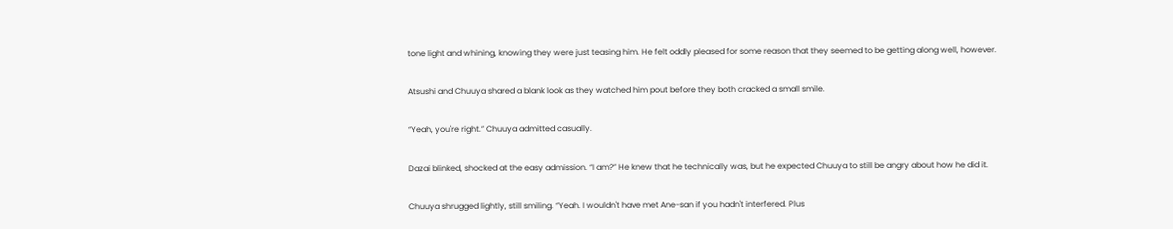tone light and whining, knowing they were just teasing him. He felt oddly pleased for some reason that they seemed to be getting along well, however.


Atsushi and Chuuya shared a blank look as they watched him pout before they both cracked a small smile.


“Yeah, you're right.” Chuuya admitted casually.


Dazai blinked, shocked at the easy admission. “I am?” He knew that he technically was, but he expected Chuuya to still be angry about how he did it.


Chuuya shrugged lightly, still smiling. “Yeah. I wouldn't have met Ane-san if you hadn't interfered. Plus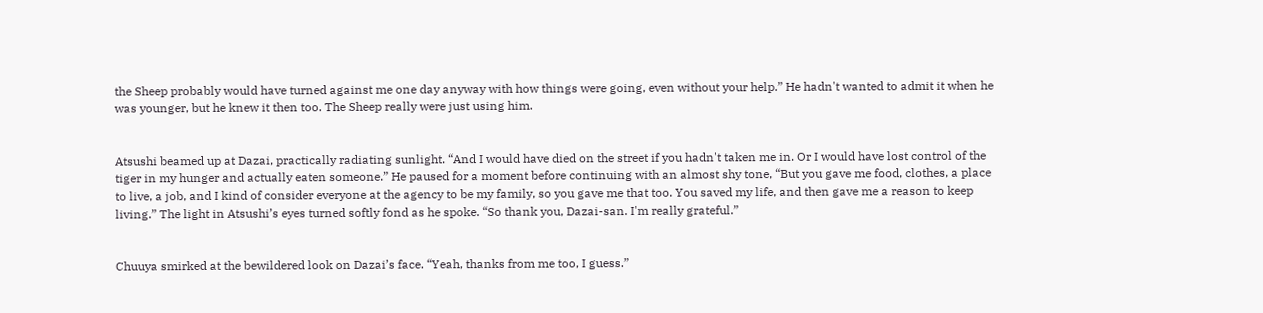the Sheep probably would have turned against me one day anyway with how things were going, even without your help.” He hadn't wanted to admit it when he was younger, but he knew it then too. The Sheep really were just using him.


Atsushi beamed up at Dazai, practically radiating sunlight. “And I would have died on the street if you hadn't taken me in. Or I would have lost control of the tiger in my hunger and actually eaten someone.” He paused for a moment before continuing with an almost shy tone, “But you gave me food, clothes, a place to live, a job, and I kind of consider everyone at the agency to be my family, so you gave me that too. You saved my life, and then gave me a reason to keep living.” The light in Atsushi’s eyes turned softly fond as he spoke. “So thank you, Dazai-san. I'm really grateful.”


Chuuya smirked at the bewildered look on Dazai’s face. “Yeah, thanks from me too, I guess.”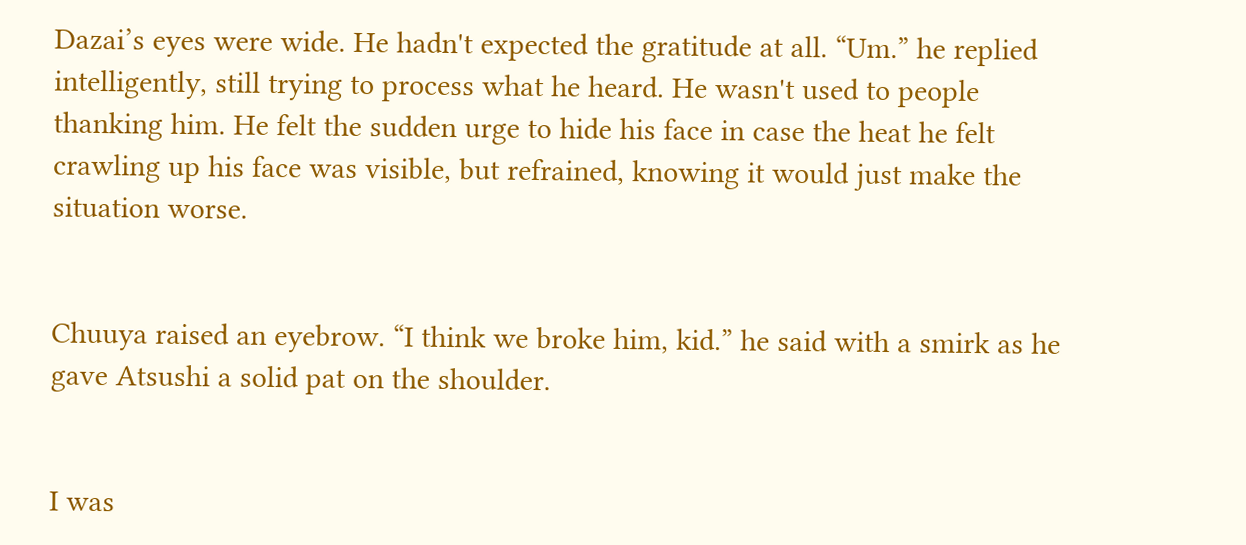Dazai’s eyes were wide. He hadn't expected the gratitude at all. “Um.” he replied intelligently, still trying to process what he heard. He wasn't used to people thanking him. He felt the sudden urge to hide his face in case the heat he felt crawling up his face was visible, but refrained, knowing it would just make the situation worse.


Chuuya raised an eyebrow. “I think we broke him, kid.” he said with a smirk as he gave Atsushi a solid pat on the shoulder.


I was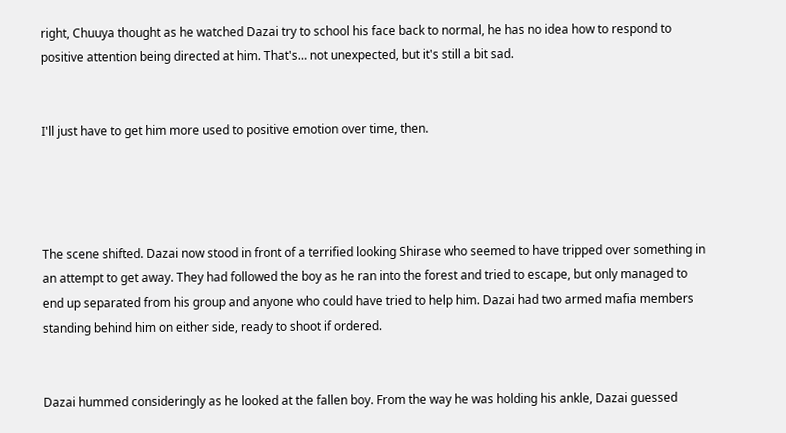right, Chuuya thought as he watched Dazai try to school his face back to normal, he has no idea how to respond to positive attention being directed at him. That's… not unexpected, but it's still a bit sad.


I'll just have to get him more used to positive emotion over time, then.




The scene shifted. Dazai now stood in front of a terrified looking Shirase who seemed to have tripped over something in an attempt to get away. They had followed the boy as he ran into the forest and tried to escape, but only managed to end up separated from his group and anyone who could have tried to help him. Dazai had two armed mafia members standing behind him on either side, ready to shoot if ordered.


Dazai hummed consideringly as he looked at the fallen boy. From the way he was holding his ankle, Dazai guessed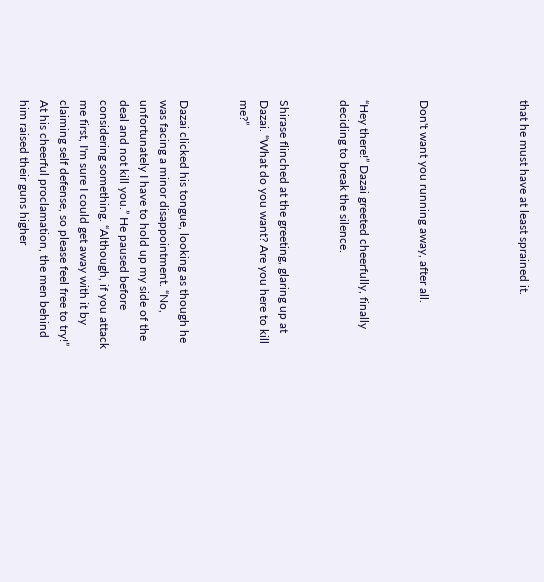that he must have at least sprained it.




Don't want you running away, after all.


“Hey there!” Dazai greeted cheerfully, finally deciding to break the silence.


Shirase flinched at the greeting, glaring up at Dazai. “What do you want? Are you here to kill me?”


Dazai clicked his tongue, looking as though he was facing a minor disappointment. “No, unfortunately I have to hold up my side of the deal and not kill you.” He paused before considering something. “Although, if you attack me first, I'm sure I could get away with it by claiming self defense, so please feel free to try!” At his cheerful proclamation, the men behind him raised their guns higher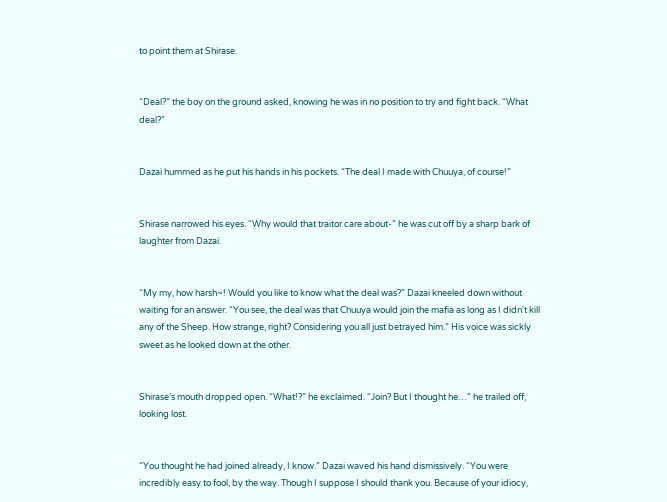to point them at Shirase.


“Deal?” the boy on the ground asked, knowing he was in no position to try and fight back. “What deal?”


Dazai hummed as he put his hands in his pockets. “The deal I made with Chuuya, of course!”


Shirase narrowed his eyes. “Why would that traitor care about-” he was cut off by a sharp bark of laughter from Dazai.


“My my, how harsh~! Would you like to know what the deal was?” Dazai kneeled down without waiting for an answer. “You see, the deal was that Chuuya would join the mafia as long as I didn't kill any of the Sheep. How strange, right? Considering you all just betrayed him.” His voice was sickly sweet as he looked down at the other.


Shirase’s mouth dropped open. “What!?” he exclaimed. “Join? But I thought he…” he trailed off, looking lost.


“You thought he had joined already, I know.” Dazai waved his hand dismissively. “You were incredibly easy to fool, by the way. Though I suppose I should thank you. Because of your idiocy,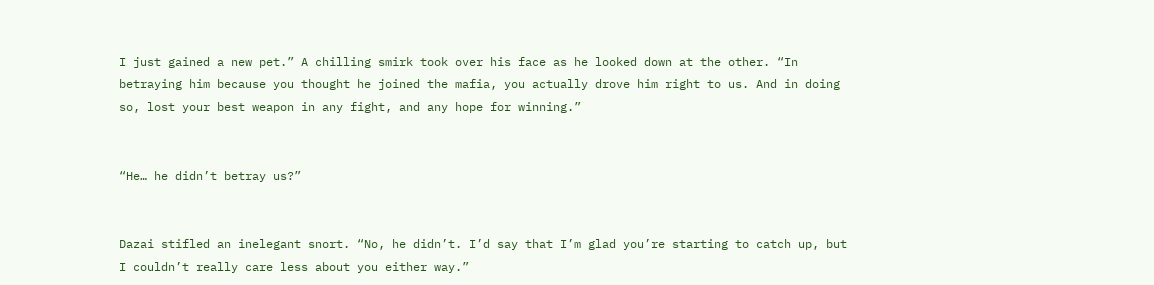I just gained a new pet.” A chilling smirk took over his face as he looked down at the other. “In betraying him because you thought he joined the mafia, you actually drove him right to us. And in doing so, lost your best weapon in any fight, and any hope for winning.”


“He… he didn’t betray us?”


Dazai stifled an inelegant snort. “No, he didn’t. I’d say that I’m glad you’re starting to catch up, but I couldn’t really care less about you either way.”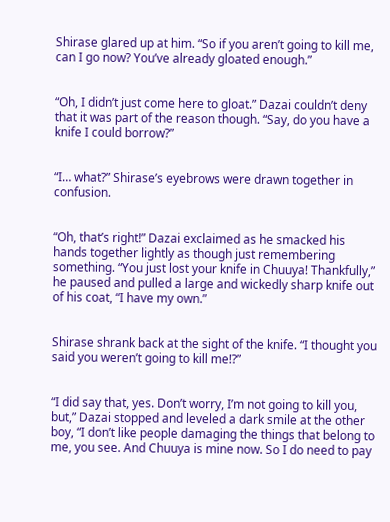Shirase glared up at him. “So if you aren’t going to kill me, can I go now? You’ve already gloated enough.”


“Oh, I didn’t just come here to gloat.” Dazai couldn’t deny that it was part of the reason though. “Say, do you have a knife I could borrow?”


“I… what?” Shirase’s eyebrows were drawn together in confusion.


“Oh, that’s right!” Dazai exclaimed as he smacked his hands together lightly as though just remembering something. “You just lost your knife in Chuuya! Thankfully,” he paused and pulled a large and wickedly sharp knife out of his coat, “I have my own.”


Shirase shrank back at the sight of the knife. “I thought you said you weren’t going to kill me!?”


“I did say that, yes. Don’t worry, I’m not going to kill you, but,” Dazai stopped and leveled a dark smile at the other boy, “I don’t like people damaging the things that belong to me, you see. And Chuuya is mine now. So I do need to pay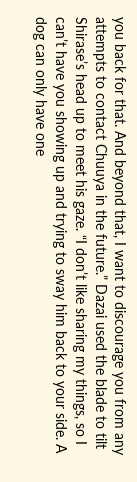you back for that. And beyond that, I want to discourage you from any attempts to contact Chuuya in the future.” Dazai used the blade to tilt Shirase’s head up to meet his gaze. “I don’t like sharing my things, so I can’t have you showing up and trying to sway him back to your side. A dog can only have one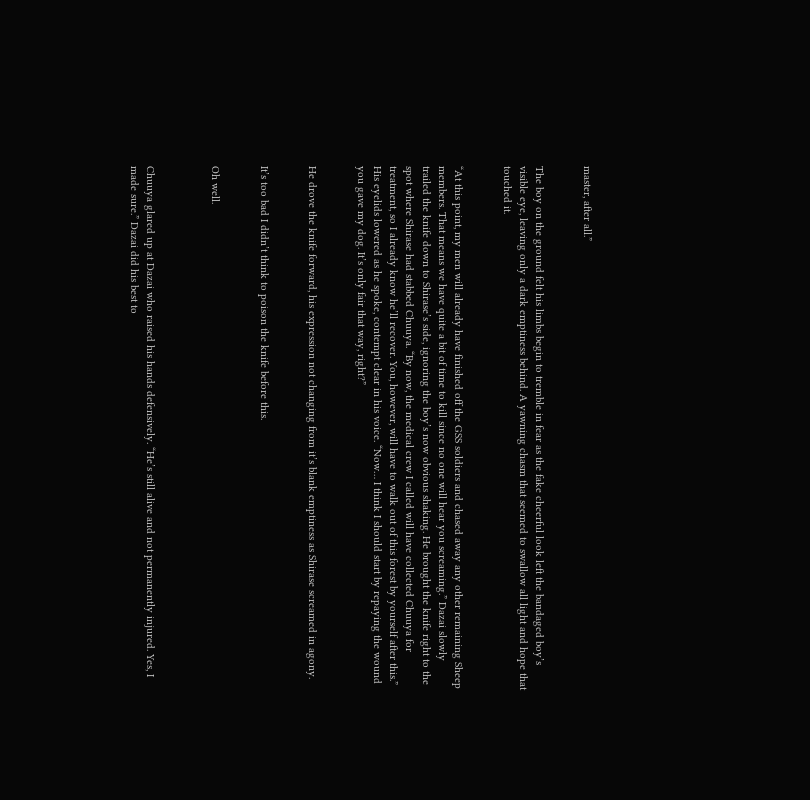master, after all.”


The boy on the ground felt his limbs begin to tremble in fear as the fake cheerful look left the bandaged boy’s visible eye, leaving only a dark emptiness behind. A yawning chasm that seemed to swallow all light and hope that touched it.


“At this point, my men will already have finished off the GSS soldiers and chased away any other remaining Sheep members. That means we have quite a bit of time to kill since no one will hear you screaming.” Dazai slowly trailed the knife down to Shirase’s side, ignoring the boy’s now obvious shaking. He brought the knife right to the spot where Shirase had stabbed Chuuya. “By now, the medical crew I called will have collected Chuuya for treatment, so I already know he’ll recover. You, however, will have to walk out of this forest by yourself after this.” His eyelids lowered as he spoke, contempt clear in his voice. “Now… I think I should start by repaying the wound you gave my dog. It’s only fair that way, right?”


He drove the knife forward, his expression not changing from it’s blank emptiness as Shirase screamed in agony.


It’s too bad I didn’t think to poison the knife before this.


Oh well.



Chuuya glared up at Dazai who raised his hands defensively. “He’s still alive and not permanently injured. Yes, I made sure.” Dazai did his best to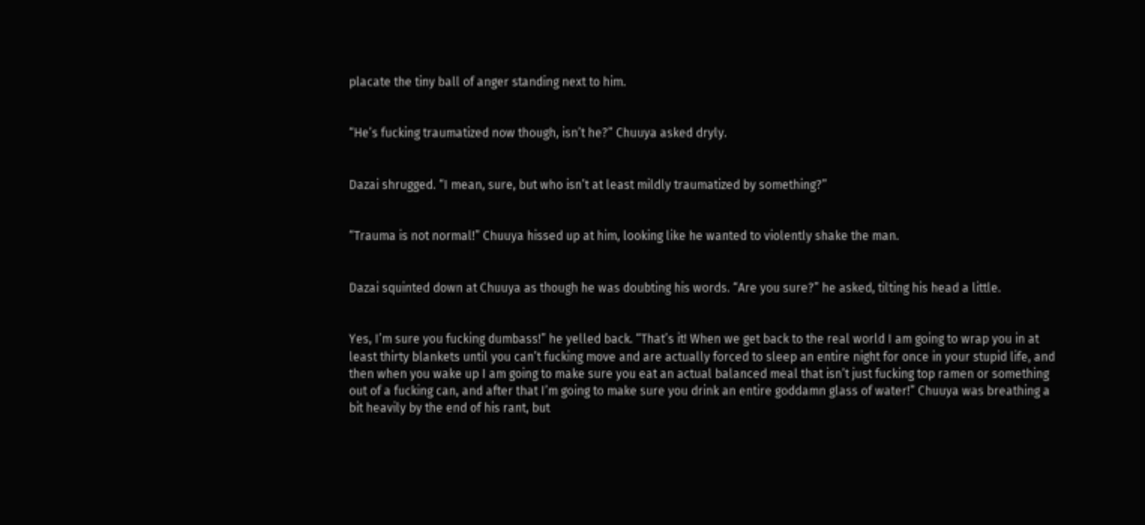placate the tiny ball of anger standing next to him.


“He’s fucking traumatized now though, isn’t he?” Chuuya asked dryly.


Dazai shrugged. “I mean, sure, but who isn’t at least mildly traumatized by something?”


“Trauma is not normal!” Chuuya hissed up at him, looking like he wanted to violently shake the man.


Dazai squinted down at Chuuya as though he was doubting his words. “Are you sure?” he asked, tilting his head a little.


Yes, I’m sure you fucking dumbass!” he yelled back. “That’s it! When we get back to the real world I am going to wrap you in at least thirty blankets until you can’t fucking move and are actually forced to sleep an entire night for once in your stupid life, and then when you wake up I am going to make sure you eat an actual balanced meal that isn’t just fucking top ramen or something out of a fucking can, and after that I’m going to make sure you drink an entire goddamn glass of water!” Chuuya was breathing a bit heavily by the end of his rant, but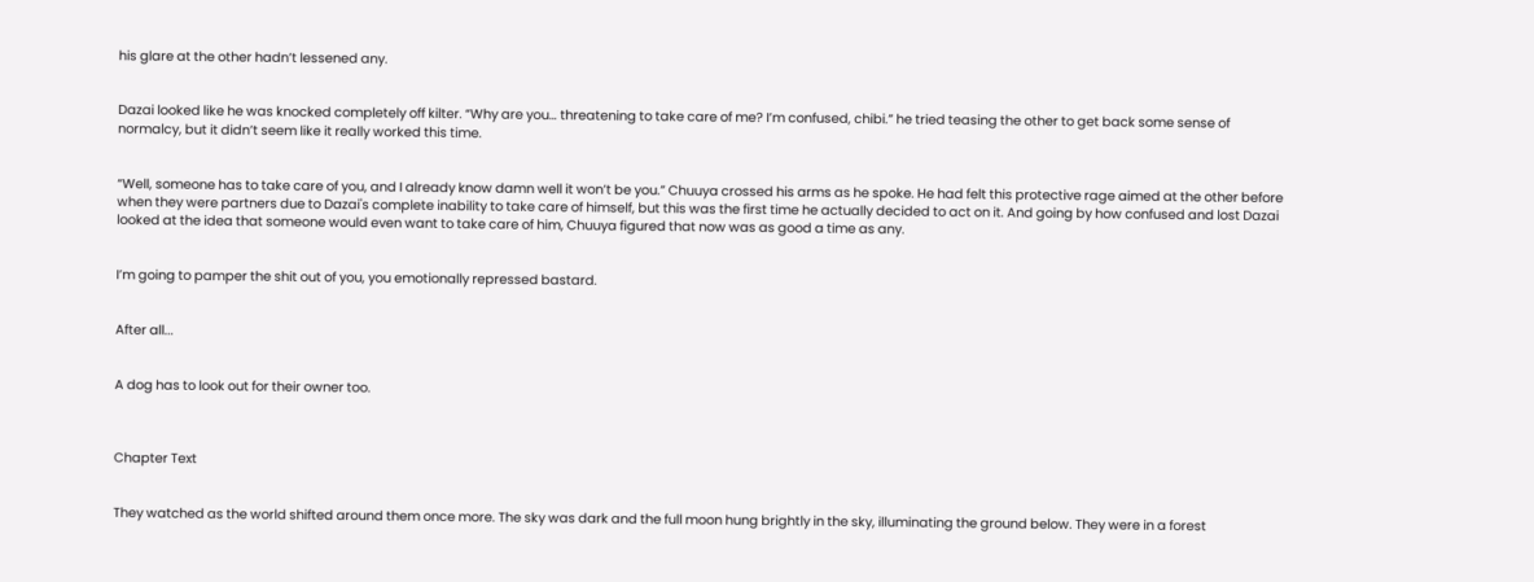his glare at the other hadn’t lessened any.


Dazai looked like he was knocked completely off kilter. “Why are you… threatening to take care of me? I’m confused, chibi.” he tried teasing the other to get back some sense of normalcy, but it didn’t seem like it really worked this time.


“Well, someone has to take care of you, and I already know damn well it won’t be you.” Chuuya crossed his arms as he spoke. He had felt this protective rage aimed at the other before when they were partners due to Dazai's complete inability to take care of himself, but this was the first time he actually decided to act on it. And going by how confused and lost Dazai looked at the idea that someone would even want to take care of him, Chuuya figured that now was as good a time as any.


I’m going to pamper the shit out of you, you emotionally repressed bastard.


After all...


A dog has to look out for their owner too.



Chapter Text


They watched as the world shifted around them once more. The sky was dark and the full moon hung brightly in the sky, illuminating the ground below. They were in a forest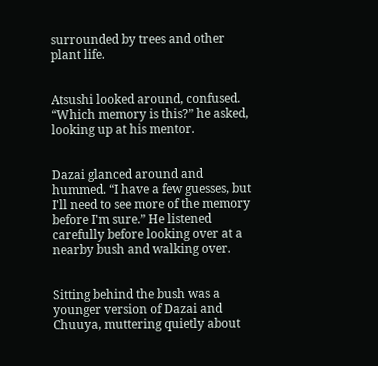surrounded by trees and other plant life.


Atsushi looked around, confused. “Which memory is this?” he asked, looking up at his mentor.


Dazai glanced around and hummed. “I have a few guesses, but I'll need to see more of the memory before I'm sure.” He listened carefully before looking over at a nearby bush and walking over.


Sitting behind the bush was a younger version of Dazai and Chuuya, muttering quietly about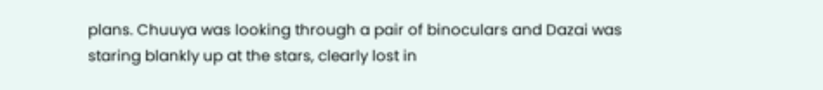plans. Chuuya was looking through a pair of binoculars and Dazai was staring blankly up at the stars, clearly lost in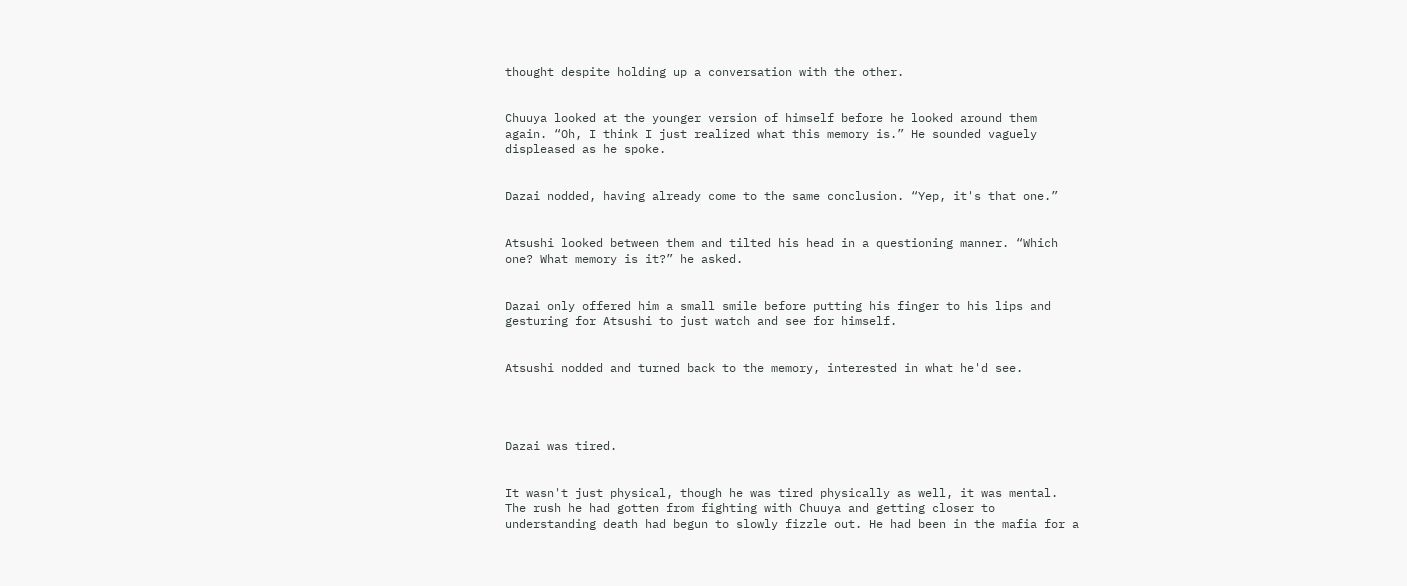thought despite holding up a conversation with the other.


Chuuya looked at the younger version of himself before he looked around them again. “Oh, I think I just realized what this memory is.” He sounded vaguely displeased as he spoke.


Dazai nodded, having already come to the same conclusion. “Yep, it's that one.”


Atsushi looked between them and tilted his head in a questioning manner. “Which one? What memory is it?” he asked.


Dazai only offered him a small smile before putting his finger to his lips and gesturing for Atsushi to just watch and see for himself.


Atsushi nodded and turned back to the memory, interested in what he'd see.




Dazai was tired.


It wasn't just physical, though he was tired physically as well, it was mental. The rush he had gotten from fighting with Chuuya and getting closer to understanding death had begun to slowly fizzle out. He had been in the mafia for a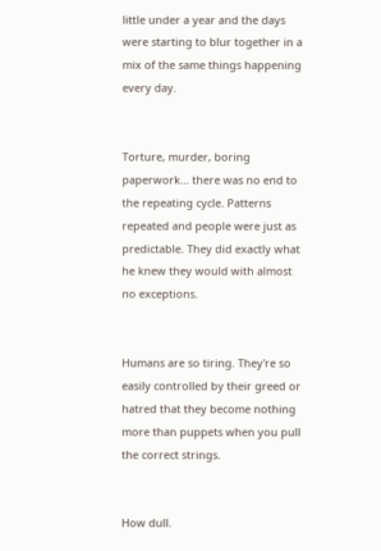little under a year and the days were starting to blur together in a mix of the same things happening every day.


Torture, murder, boring paperwork… there was no end to the repeating cycle. Patterns repeated and people were just as predictable. They did exactly what he knew they would with almost no exceptions.


Humans are so tiring. They're so easily controlled by their greed or hatred that they become nothing more than puppets when you pull the correct strings.


How dull.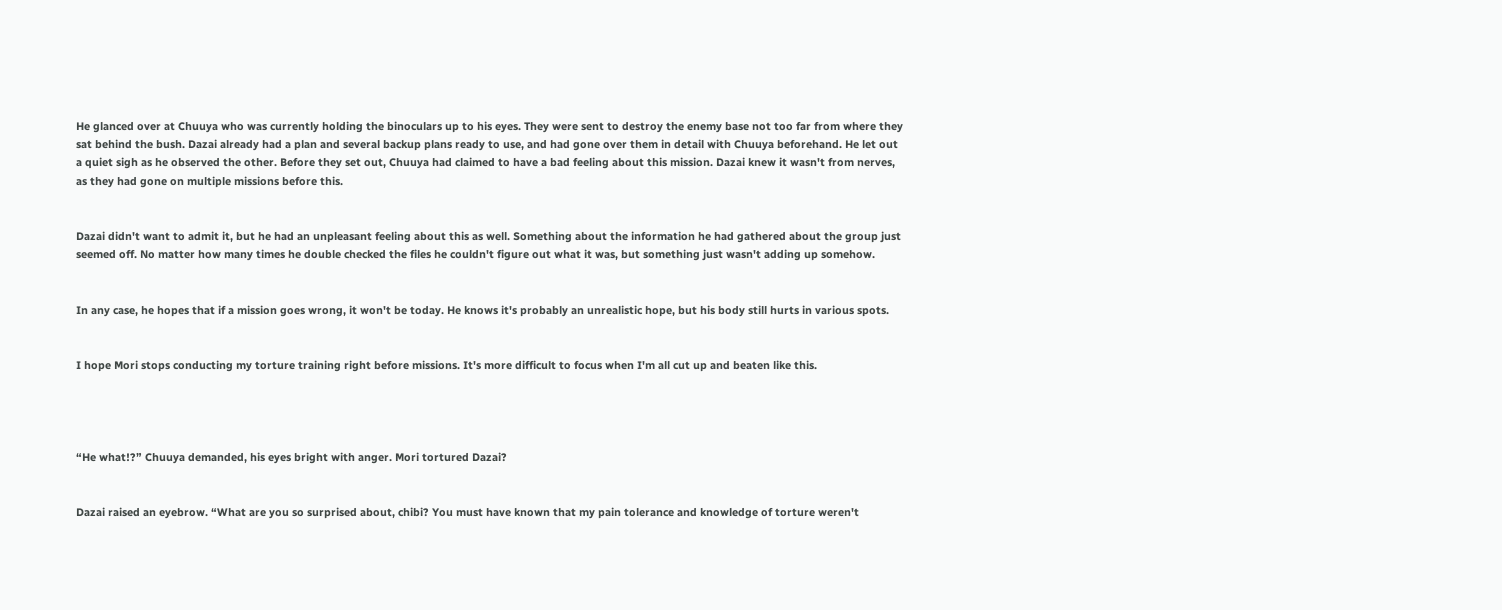He glanced over at Chuuya who was currently holding the binoculars up to his eyes. They were sent to destroy the enemy base not too far from where they sat behind the bush. Dazai already had a plan and several backup plans ready to use, and had gone over them in detail with Chuuya beforehand. He let out a quiet sigh as he observed the other. Before they set out, Chuuya had claimed to have a bad feeling about this mission. Dazai knew it wasn't from nerves, as they had gone on multiple missions before this.


Dazai didn't want to admit it, but he had an unpleasant feeling about this as well. Something about the information he had gathered about the group just seemed off. No matter how many times he double checked the files he couldn't figure out what it was, but something just wasn't adding up somehow.


In any case, he hopes that if a mission goes wrong, it won't be today. He knows it's probably an unrealistic hope, but his body still hurts in various spots.


I hope Mori stops conducting my torture training right before missions. It's more difficult to focus when I'm all cut up and beaten like this.




“He what!?” Chuuya demanded, his eyes bright with anger. Mori tortured Dazai?


Dazai raised an eyebrow. “What are you so surprised about, chibi? You must have known that my pain tolerance and knowledge of torture weren't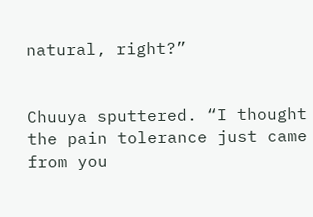natural, right?”


Chuuya sputtered. “I thought the pain tolerance just came from you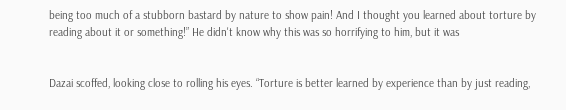being too much of a stubborn bastard by nature to show pain! And I thought you learned about torture by reading about it or something!” He didn't know why this was so horrifying to him, but it was


Dazai scoffed, looking close to rolling his eyes. “Torture is better learned by experience than by just reading,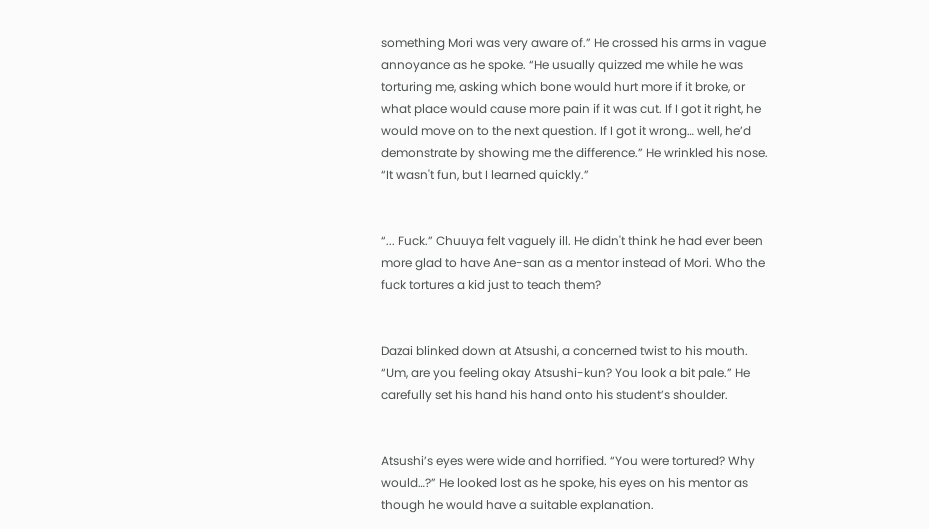something Mori was very aware of.” He crossed his arms in vague annoyance as he spoke. “He usually quizzed me while he was torturing me, asking which bone would hurt more if it broke, or what place would cause more pain if it was cut. If I got it right, he would move on to the next question. If I got it wrong… well, he’d demonstrate by showing me the difference.” He wrinkled his nose. “It wasn't fun, but I learned quickly.”


“... Fuck.” Chuuya felt vaguely ill. He didn't think he had ever been more glad to have Ane-san as a mentor instead of Mori. Who the fuck tortures a kid just to teach them?


Dazai blinked down at Atsushi, a concerned twist to his mouth. “Um, are you feeling okay Atsushi-kun? You look a bit pale.” He carefully set his hand his hand onto his student’s shoulder.


Atsushi’s eyes were wide and horrified. “You were tortured? Why would…?” He looked lost as he spoke, his eyes on his mentor as though he would have a suitable explanation.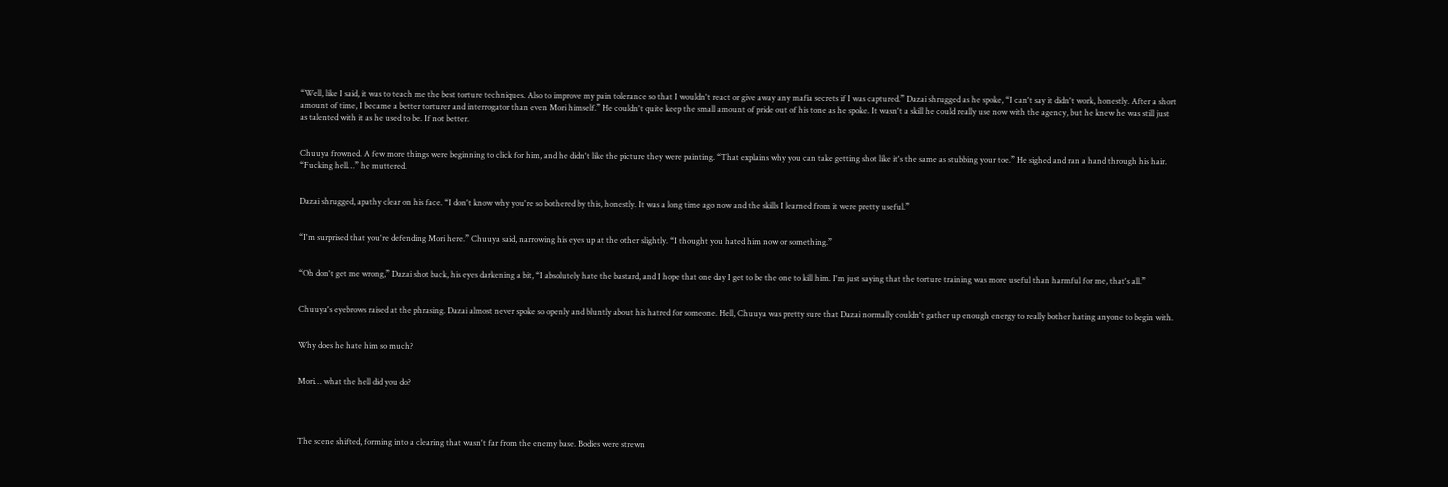“Well, like I said, it was to teach me the best torture techniques. Also to improve my pain tolerance so that I wouldn't react or give away any mafia secrets if I was captured.” Dazai shrugged as he spoke, “I can't say it didn't work, honestly. After a short amount of time, I became a better torturer and interrogator than even Mori himself.” He couldn't quite keep the small amount of pride out of his tone as he spoke. It wasn't a skill he could really use now with the agency, but he knew he was still just as talented with it as he used to be. If not better.


Chuuya frowned. A few more things were beginning to click for him, and he didn't like the picture they were painting. “That explains why you can take getting shot like it's the same as stubbing your toe.” He sighed and ran a hand through his hair. “Fucking hell…” he muttered.


Dazai shrugged, apathy clear on his face. “I don't know why you're so bothered by this, honestly. It was a long time ago now and the skills I learned from it were pretty useful.”


“I'm surprised that you're defending Mori here.” Chuuya said, narrowing his eyes up at the other slightly. “I thought you hated him now or something.”


“Oh don't get me wrong,” Dazai shot back, his eyes darkening a bit, “I absolutely hate the bastard, and I hope that one day I get to be the one to kill him. I'm just saying that the torture training was more useful than harmful for me, that's all.”


Chuuya's eyebrows raised at the phrasing. Dazai almost never spoke so openly and bluntly about his hatred for someone. Hell, Chuuya was pretty sure that Dazai normally couldn't gather up enough energy to really bother hating anyone to begin with.


Why does he hate him so much?


Mori… what the hell did you do?




The scene shifted, forming into a clearing that wasn't far from the enemy base. Bodies were strewn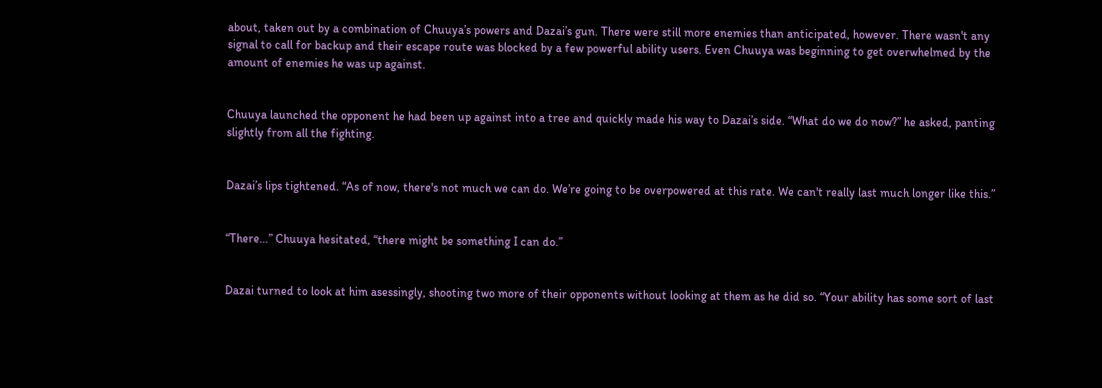about, taken out by a combination of Chuuya’s powers and Dazai’s gun. There were still more enemies than anticipated, however. There wasn't any signal to call for backup and their escape route was blocked by a few powerful ability users. Even Chuuya was beginning to get overwhelmed by the amount of enemies he was up against.


Chuuya launched the opponent he had been up against into a tree and quickly made his way to Dazai’s side. “What do we do now?” he asked, panting slightly from all the fighting.


Dazai’s lips tightened. “As of now, there's not much we can do. We’re going to be overpowered at this rate. We can't really last much longer like this.”


“There…” Chuuya hesitated, “there might be something I can do.”


Dazai turned to look at him asessingly, shooting two more of their opponents without looking at them as he did so. “Your ability has some sort of last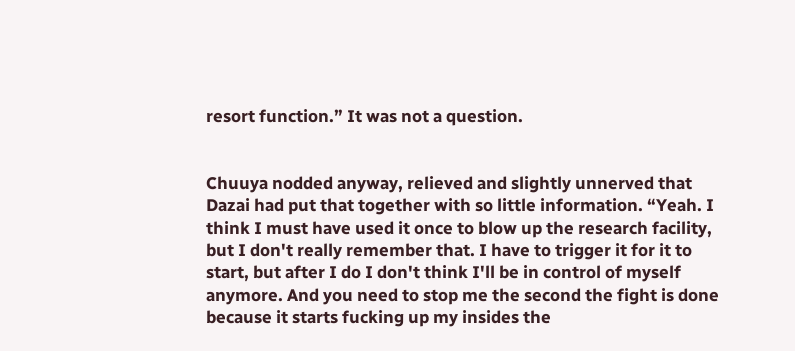resort function.” It was not a question.


Chuuya nodded anyway, relieved and slightly unnerved that Dazai had put that together with so little information. “Yeah. I think I must have used it once to blow up the research facility, but I don't really remember that. I have to trigger it for it to start, but after I do I don't think I'll be in control of myself anymore. And you need to stop me the second the fight is done because it starts fucking up my insides the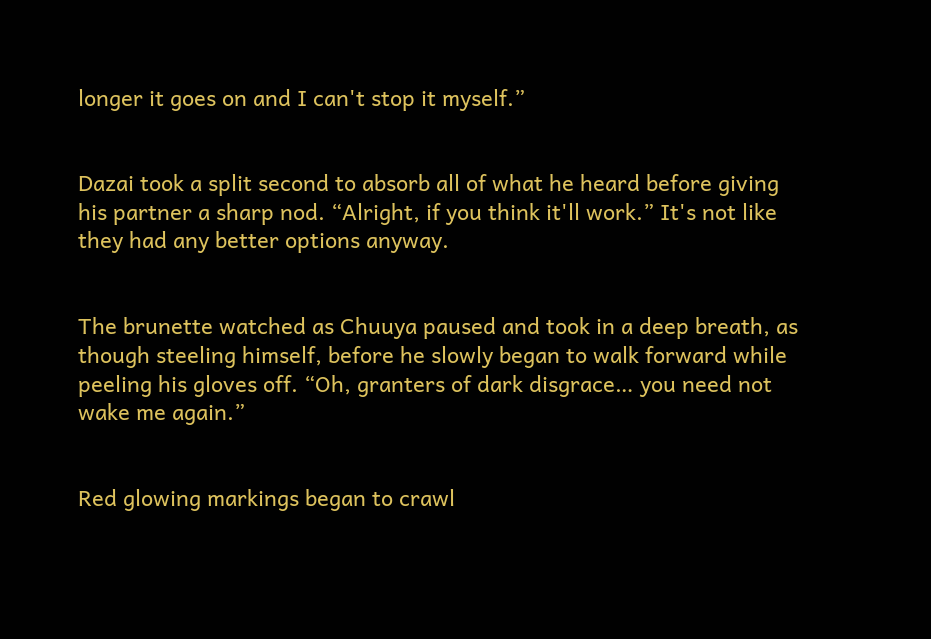longer it goes on and I can't stop it myself.”


Dazai took a split second to absorb all of what he heard before giving his partner a sharp nod. “Alright, if you think it'll work.” It's not like they had any better options anyway.


The brunette watched as Chuuya paused and took in a deep breath, as though steeling himself, before he slowly began to walk forward while peeling his gloves off. “Oh, granters of dark disgrace… you need not wake me again.”


Red glowing markings began to crawl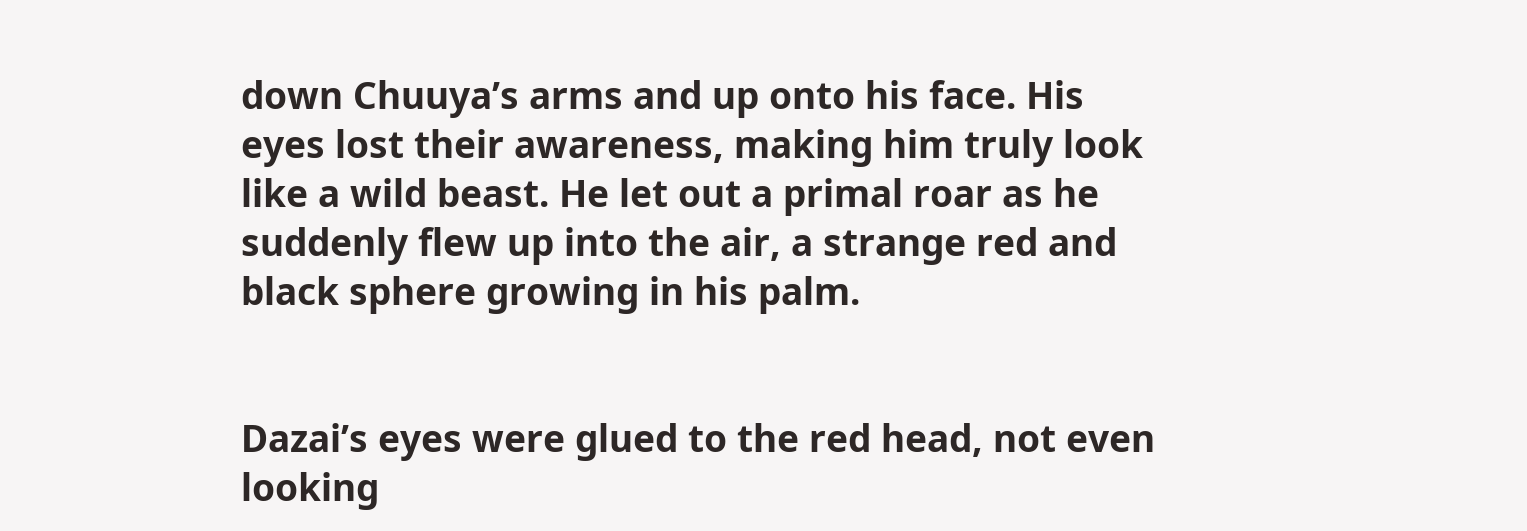down Chuuya’s arms and up onto his face. His eyes lost their awareness, making him truly look like a wild beast. He let out a primal roar as he suddenly flew up into the air, a strange red and black sphere growing in his palm.


Dazai’s eyes were glued to the red head, not even looking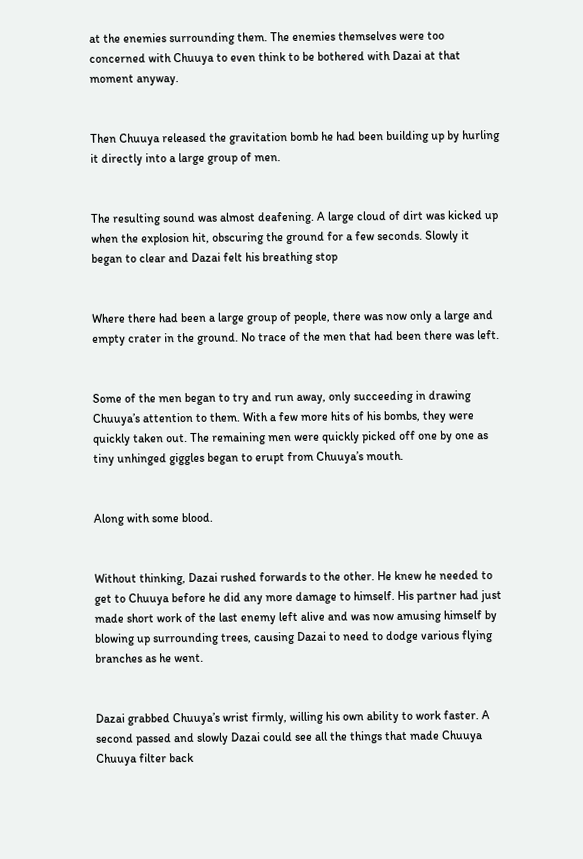at the enemies surrounding them. The enemies themselves were too concerned with Chuuya to even think to be bothered with Dazai at that moment anyway.


Then Chuuya released the gravitation bomb he had been building up by hurling it directly into a large group of men.


The resulting sound was almost deafening. A large cloud of dirt was kicked up when the explosion hit, obscuring the ground for a few seconds. Slowly it began to clear and Dazai felt his breathing stop


Where there had been a large group of people, there was now only a large and empty crater in the ground. No trace of the men that had been there was left.


Some of the men began to try and run away, only succeeding in drawing Chuuya’s attention to them. With a few more hits of his bombs, they were quickly taken out. The remaining men were quickly picked off one by one as tiny unhinged giggles began to erupt from Chuuya’s mouth.


Along with some blood.


Without thinking, Dazai rushed forwards to the other. He knew he needed to get to Chuuya before he did any more damage to himself. His partner had just made short work of the last enemy left alive and was now amusing himself by blowing up surrounding trees, causing Dazai to need to dodge various flying branches as he went.


Dazai grabbed Chuuya’s wrist firmly, willing his own ability to work faster. A second passed and slowly Dazai could see all the things that made Chuuya Chuuya filter back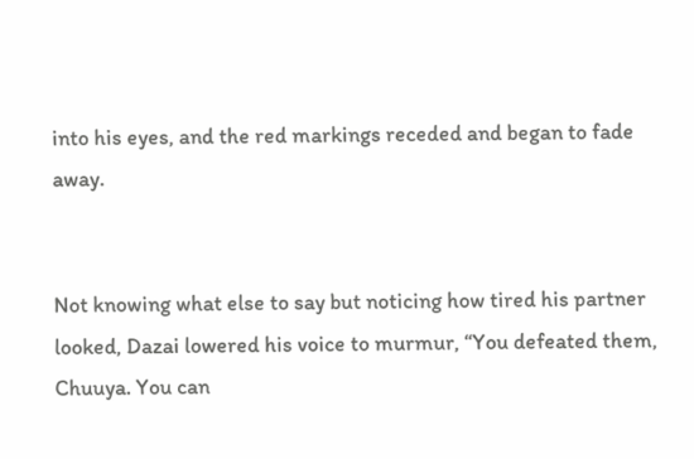into his eyes, and the red markings receded and began to fade away.


Not knowing what else to say but noticing how tired his partner looked, Dazai lowered his voice to murmur, “You defeated them, Chuuya. You can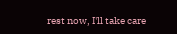rest now, I'll take care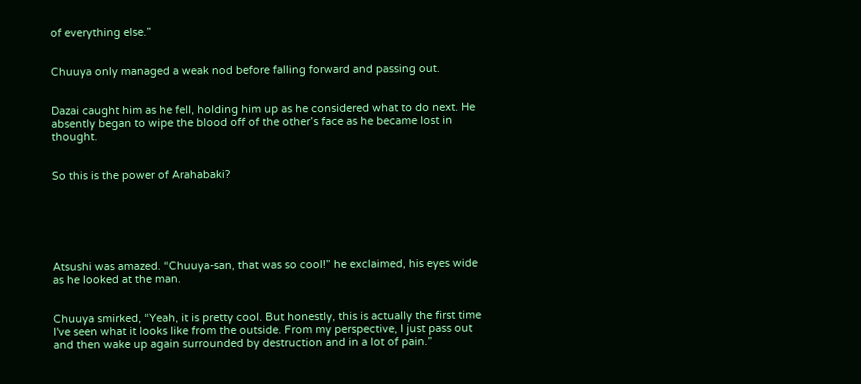of everything else.”


Chuuya only managed a weak nod before falling forward and passing out.


Dazai caught him as he fell, holding him up as he considered what to do next. He absently began to wipe the blood off of the other’s face as he became lost in thought.


So this is the power of Arahabaki?






Atsushi was amazed. “Chuuya-san, that was so cool!” he exclaimed, his eyes wide as he looked at the man.


Chuuya smirked, “Yeah, it is pretty cool. But honestly, this is actually the first time I've seen what it looks like from the outside. From my perspective, I just pass out and then wake up again surrounded by destruction and in a lot of pain.”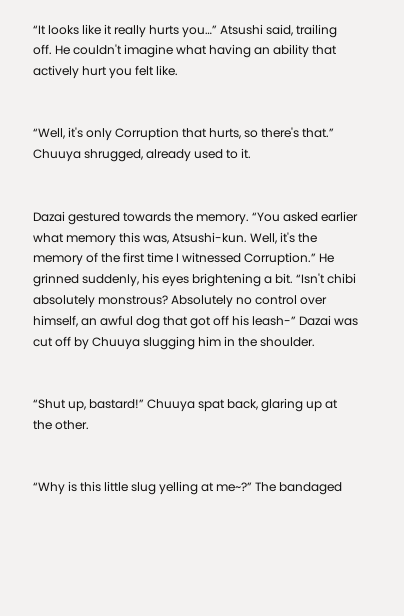“It looks like it really hurts you…” Atsushi said, trailing off. He couldn't imagine what having an ability that actively hurt you felt like.


“Well, it's only Corruption that hurts, so there's that.” Chuuya shrugged, already used to it.


Dazai gestured towards the memory. “You asked earlier what memory this was, Atsushi-kun. Well, it's the memory of the first time I witnessed Corruption.” He grinned suddenly, his eyes brightening a bit. “Isn't chibi absolutely monstrous? Absolutely no control over himself, an awful dog that got off his leash-” Dazai was cut off by Chuuya slugging him in the shoulder.


“Shut up, bastard!” Chuuya spat back, glaring up at the other.


“Why is this little slug yelling at me~?” The bandaged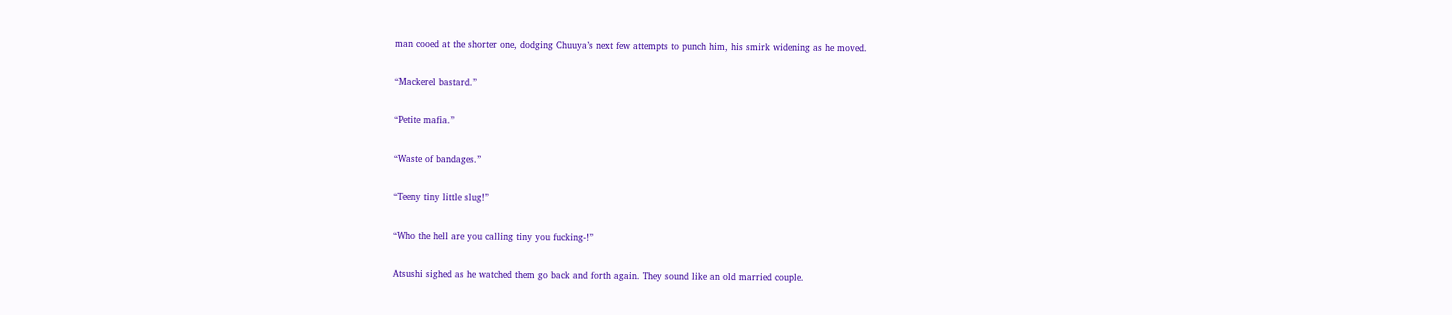man cooed at the shorter one, dodging Chuuya’s next few attempts to punch him, his smirk widening as he moved.


“Mackerel bastard.”


“Petite mafia.”


“Waste of bandages.”


“Teeny tiny little slug!”


“Who the hell are you calling tiny you fucking-!”


Atsushi sighed as he watched them go back and forth again. They sound like an old married couple.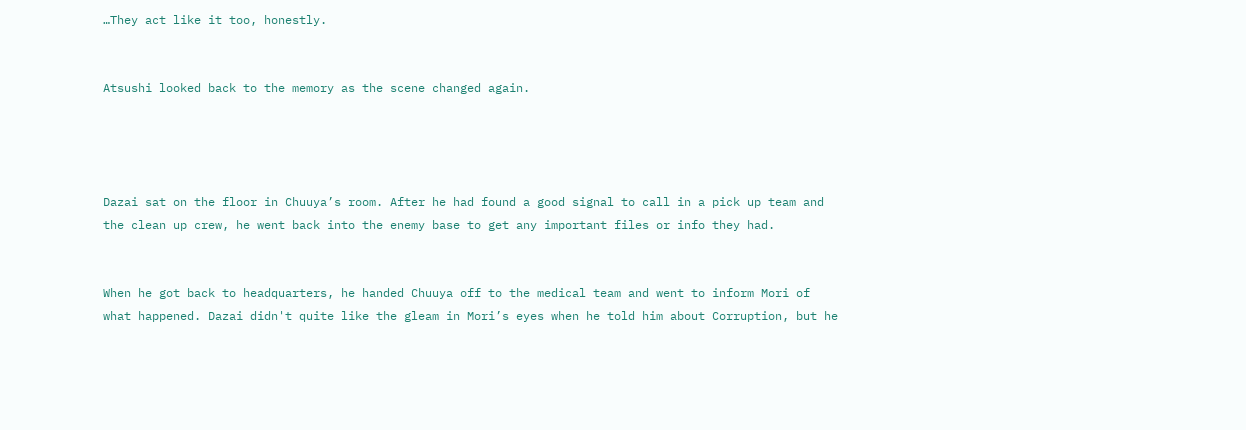…They act like it too, honestly.


Atsushi looked back to the memory as the scene changed again.




Dazai sat on the floor in Chuuya’s room. After he had found a good signal to call in a pick up team and the clean up crew, he went back into the enemy base to get any important files or info they had.


When he got back to headquarters, he handed Chuuya off to the medical team and went to inform Mori of what happened. Dazai didn't quite like the gleam in Mori’s eyes when he told him about Corruption, but he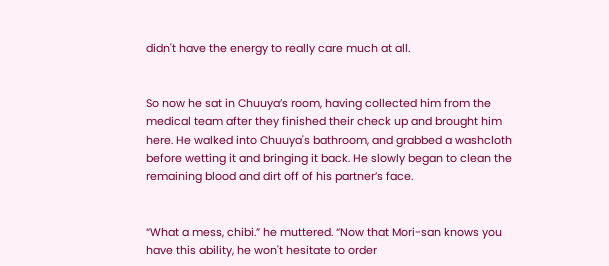didn't have the energy to really care much at all.


So now he sat in Chuuya’s room, having collected him from the medical team after they finished their check up and brought him here. He walked into Chuuya's bathroom, and grabbed a washcloth before wetting it and bringing it back. He slowly began to clean the remaining blood and dirt off of his partner’s face.


“What a mess, chibi.” he muttered. “Now that Mori-san knows you have this ability, he won't hesitate to order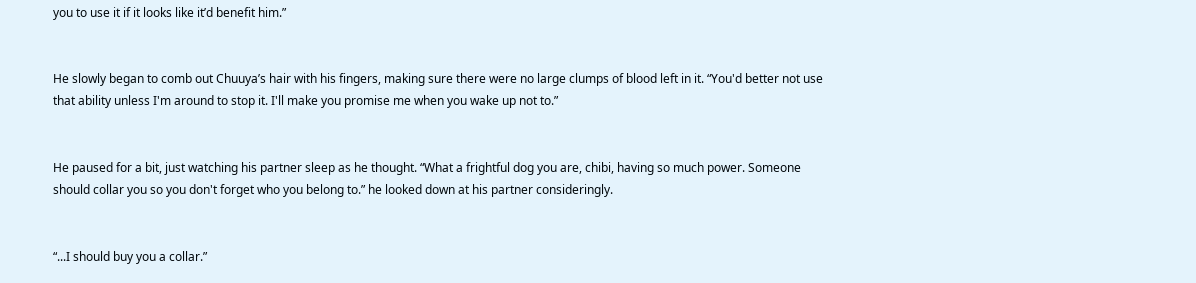you to use it if it looks like it’d benefit him.”


He slowly began to comb out Chuuya’s hair with his fingers, making sure there were no large clumps of blood left in it. “You'd better not use that ability unless I'm around to stop it. I'll make you promise me when you wake up not to.”


He paused for a bit, just watching his partner sleep as he thought. “What a frightful dog you are, chibi, having so much power. Someone should collar you so you don't forget who you belong to.” he looked down at his partner consideringly.


“...I should buy you a collar.”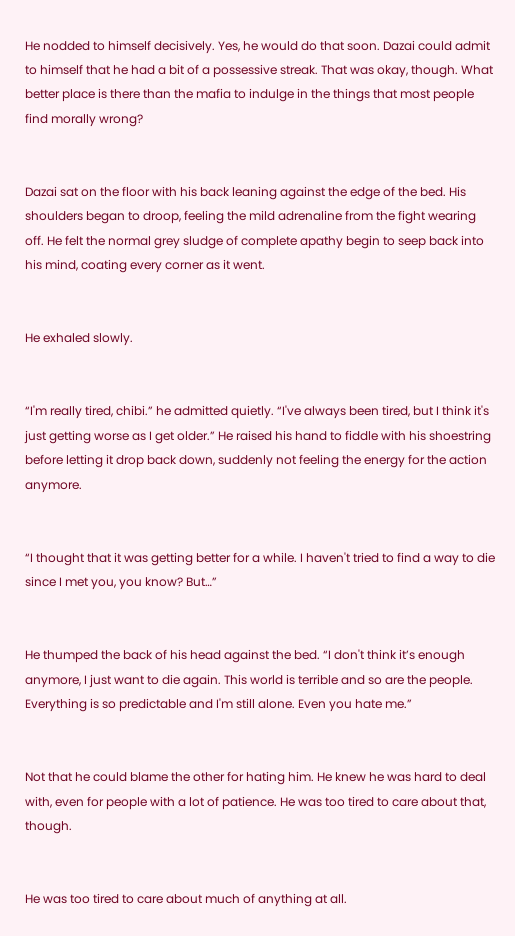He nodded to himself decisively. Yes, he would do that soon. Dazai could admit to himself that he had a bit of a possessive streak. That was okay, though. What better place is there than the mafia to indulge in the things that most people find morally wrong?


Dazai sat on the floor with his back leaning against the edge of the bed. His shoulders began to droop, feeling the mild adrenaline from the fight wearing off. He felt the normal grey sludge of complete apathy begin to seep back into his mind, coating every corner as it went.


He exhaled slowly.


“I'm really tired, chibi.” he admitted quietly. “I've always been tired, but I think it's just getting worse as I get older.” He raised his hand to fiddle with his shoestring before letting it drop back down, suddenly not feeling the energy for the action anymore.


“I thought that it was getting better for a while. I haven't tried to find a way to die since I met you, you know? But…”


He thumped the back of his head against the bed. “I don't think it’s enough anymore, I just want to die again. This world is terrible and so are the people. Everything is so predictable and I'm still alone. Even you hate me.”


Not that he could blame the other for hating him. He knew he was hard to deal with, even for people with a lot of patience. He was too tired to care about that, though.


He was too tired to care about much of anything at all.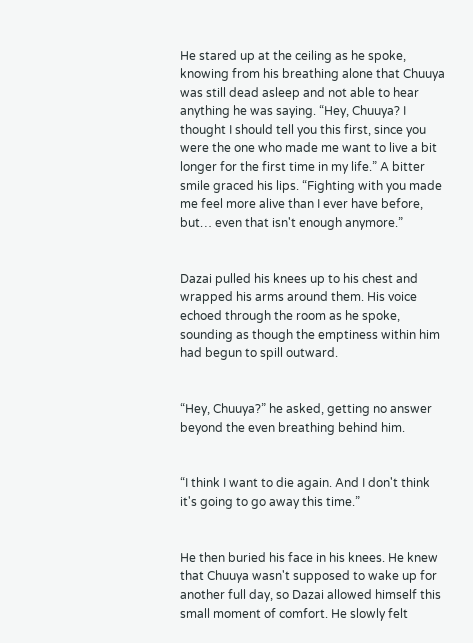He stared up at the ceiling as he spoke, knowing from his breathing alone that Chuuya was still dead asleep and not able to hear anything he was saying. “Hey, Chuuya? I thought I should tell you this first, since you were the one who made me want to live a bit longer for the first time in my life.” A bitter smile graced his lips. “Fighting with you made me feel more alive than I ever have before, but… even that isn't enough anymore.”


Dazai pulled his knees up to his chest and wrapped his arms around them. His voice echoed through the room as he spoke, sounding as though the emptiness within him had begun to spill outward.


“Hey, Chuuya?” he asked, getting no answer beyond the even breathing behind him.


“I think I want to die again. And I don't think it's going to go away this time.”


He then buried his face in his knees. He knew that Chuuya wasn't supposed to wake up for another full day, so Dazai allowed himself this small moment of comfort. He slowly felt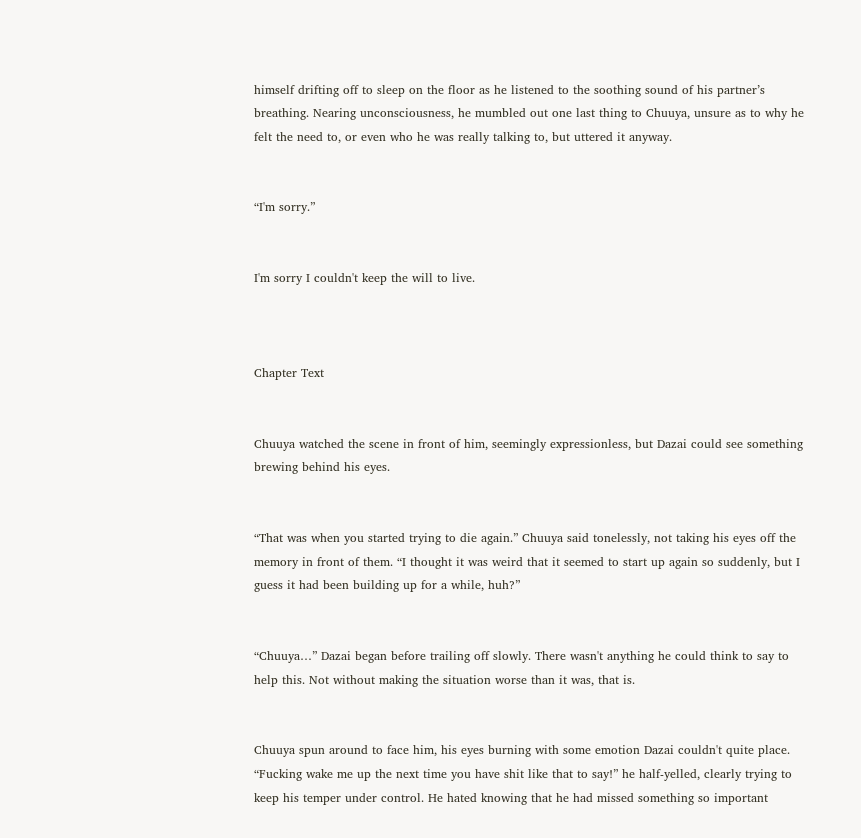himself drifting off to sleep on the floor as he listened to the soothing sound of his partner’s breathing. Nearing unconsciousness, he mumbled out one last thing to Chuuya, unsure as to why he felt the need to, or even who he was really talking to, but uttered it anyway.


“I'm sorry.”


I'm sorry I couldn't keep the will to live.



Chapter Text


Chuuya watched the scene in front of him, seemingly expressionless, but Dazai could see something brewing behind his eyes.


“That was when you started trying to die again.” Chuuya said tonelessly, not taking his eyes off the memory in front of them. “I thought it was weird that it seemed to start up again so suddenly, but I guess it had been building up for a while, huh?”


“Chuuya…” Dazai began before trailing off slowly. There wasn't anything he could think to say to help this. Not without making the situation worse than it was, that is.


Chuuya spun around to face him, his eyes burning with some emotion Dazai couldn't quite place. “Fucking wake me up the next time you have shit like that to say!” he half-yelled, clearly trying to keep his temper under control. He hated knowing that he had missed something so important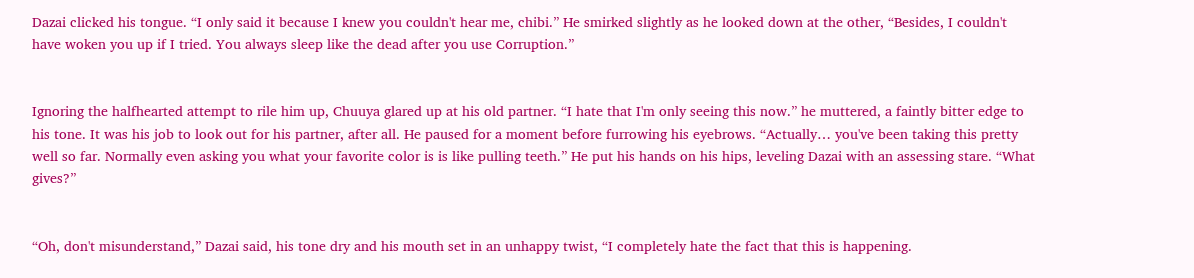Dazai clicked his tongue. “I only said it because I knew you couldn't hear me, chibi.” He smirked slightly as he looked down at the other, “Besides, I couldn't have woken you up if I tried. You always sleep like the dead after you use Corruption.”


Ignoring the halfhearted attempt to rile him up, Chuuya glared up at his old partner. “I hate that I'm only seeing this now.” he muttered, a faintly bitter edge to his tone. It was his job to look out for his partner, after all. He paused for a moment before furrowing his eyebrows. “Actually… you've been taking this pretty well so far. Normally even asking you what your favorite color is is like pulling teeth.” He put his hands on his hips, leveling Dazai with an assessing stare. “What gives?”


“Oh, don't misunderstand,” Dazai said, his tone dry and his mouth set in an unhappy twist, “I completely hate the fact that this is happening.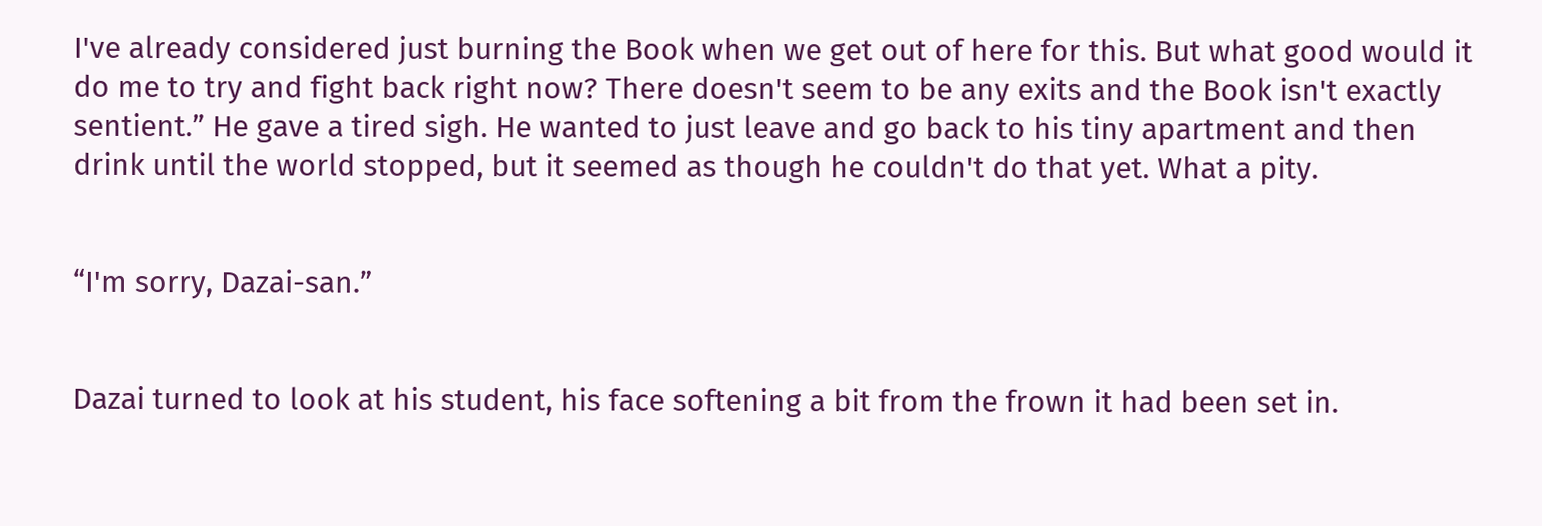I've already considered just burning the Book when we get out of here for this. But what good would it do me to try and fight back right now? There doesn't seem to be any exits and the Book isn't exactly sentient.” He gave a tired sigh. He wanted to just leave and go back to his tiny apartment and then drink until the world stopped, but it seemed as though he couldn't do that yet. What a pity.


“I'm sorry, Dazai-san.”


Dazai turned to look at his student, his face softening a bit from the frown it had been set in.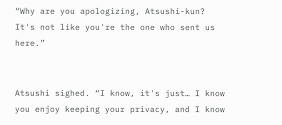“Why are you apologizing, Atsushi-kun? It's not like you're the one who sent us here.”


Atsushi sighed. “I know, it's just… I know you enjoy keeping your privacy, and I know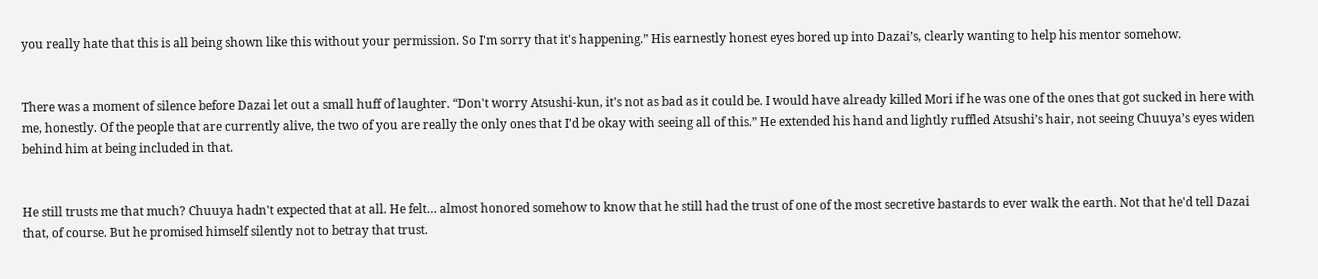you really hate that this is all being shown like this without your permission. So I'm sorry that it's happening.” His earnestly honest eyes bored up into Dazai’s, clearly wanting to help his mentor somehow.


There was a moment of silence before Dazai let out a small huff of laughter. “Don't worry Atsushi-kun, it's not as bad as it could be. I would have already killed Mori if he was one of the ones that got sucked in here with me, honestly. Of the people that are currently alive, the two of you are really the only ones that I'd be okay with seeing all of this.” He extended his hand and lightly ruffled Atsushi’s hair, not seeing Chuuya’s eyes widen behind him at being included in that.


He still trusts me that much? Chuuya hadn't expected that at all. He felt… almost honored somehow to know that he still had the trust of one of the most secretive bastards to ever walk the earth. Not that he'd tell Dazai that, of course. But he promised himself silently not to betray that trust.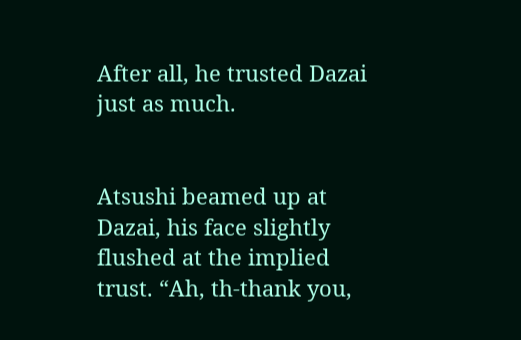After all, he trusted Dazai just as much.


Atsushi beamed up at Dazai, his face slightly flushed at the implied trust. “Ah, th-thank you,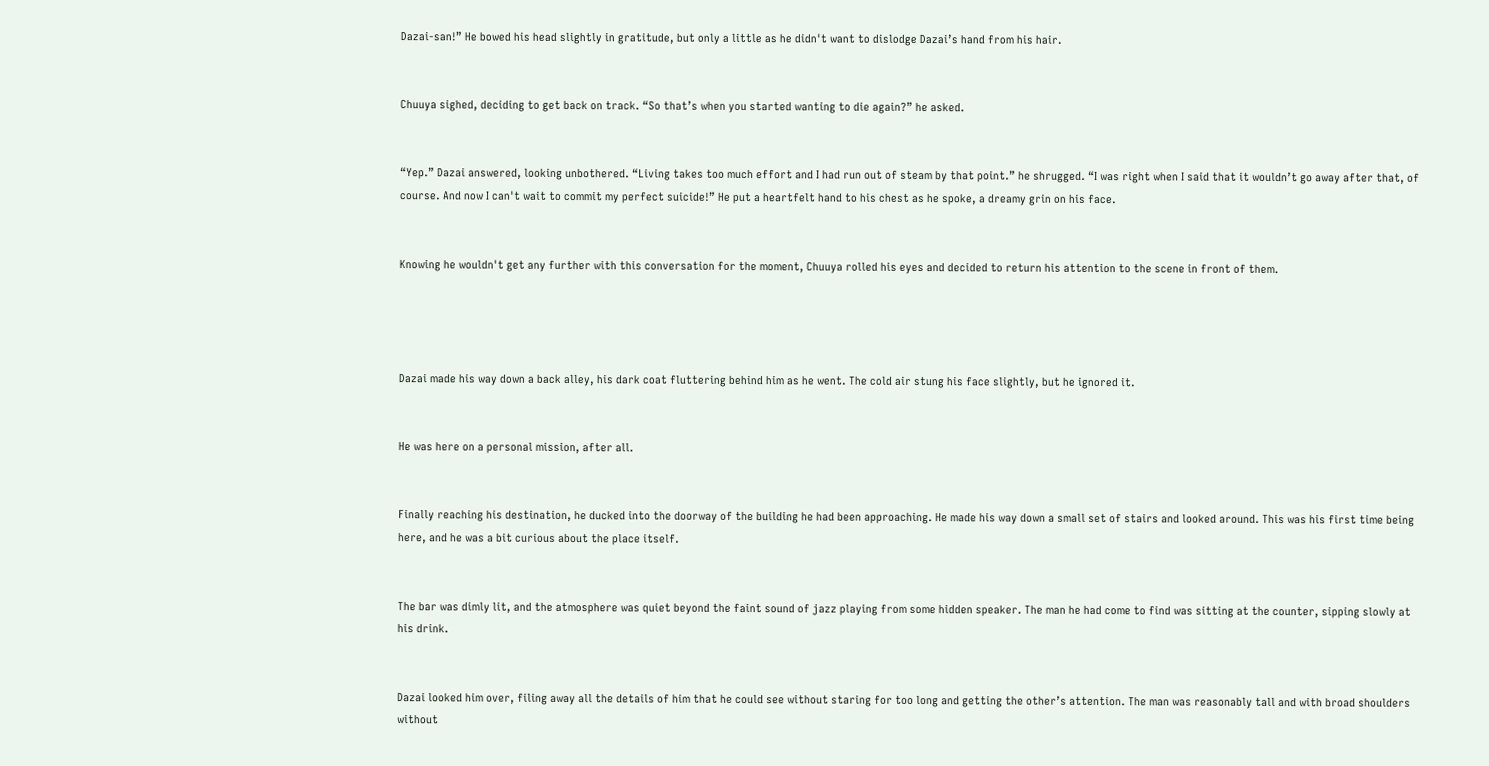Dazai-san!” He bowed his head slightly in gratitude, but only a little as he didn't want to dislodge Dazai’s hand from his hair.


Chuuya sighed, deciding to get back on track. “So that’s when you started wanting to die again?” he asked.


“Yep.” Dazai answered, looking unbothered. “Living takes too much effort and I had run out of steam by that point.” he shrugged. “I was right when I said that it wouldn’t go away after that, of course. And now I can't wait to commit my perfect suicide!” He put a heartfelt hand to his chest as he spoke, a dreamy grin on his face.


Knowing he wouldn't get any further with this conversation for the moment, Chuuya rolled his eyes and decided to return his attention to the scene in front of them.




Dazai made his way down a back alley, his dark coat fluttering behind him as he went. The cold air stung his face slightly, but he ignored it.


He was here on a personal mission, after all.


Finally reaching his destination, he ducked into the doorway of the building he had been approaching. He made his way down a small set of stairs and looked around. This was his first time being here, and he was a bit curious about the place itself.


The bar was dimly lit, and the atmosphere was quiet beyond the faint sound of jazz playing from some hidden speaker. The man he had come to find was sitting at the counter, sipping slowly at his drink.


Dazai looked him over, filing away all the details of him that he could see without staring for too long and getting the other’s attention. The man was reasonably tall and with broad shoulders without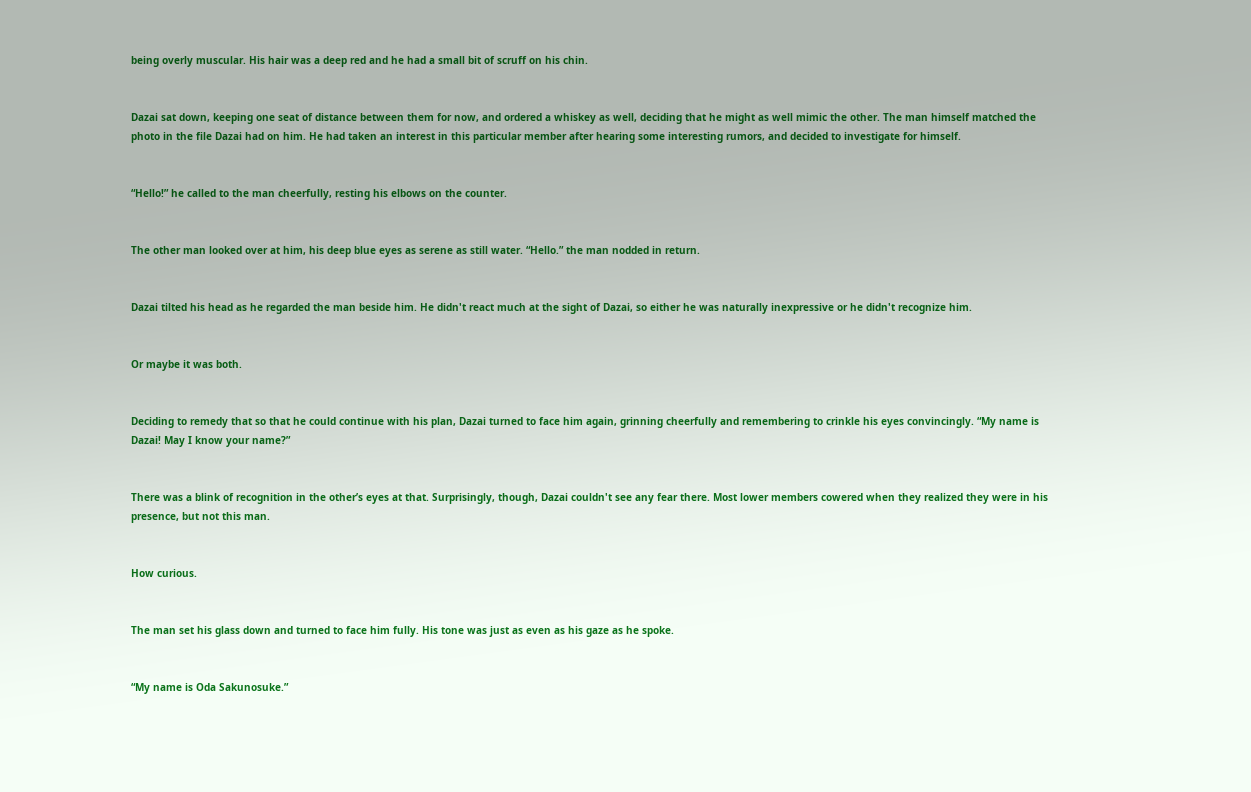being overly muscular. His hair was a deep red and he had a small bit of scruff on his chin.


Dazai sat down, keeping one seat of distance between them for now, and ordered a whiskey as well, deciding that he might as well mimic the other. The man himself matched the photo in the file Dazai had on him. He had taken an interest in this particular member after hearing some interesting rumors, and decided to investigate for himself.


“Hello!” he called to the man cheerfully, resting his elbows on the counter.


The other man looked over at him, his deep blue eyes as serene as still water. “Hello.” the man nodded in return.


Dazai tilted his head as he regarded the man beside him. He didn't react much at the sight of Dazai, so either he was naturally inexpressive or he didn't recognize him.


Or maybe it was both.


Deciding to remedy that so that he could continue with his plan, Dazai turned to face him again, grinning cheerfully and remembering to crinkle his eyes convincingly. “My name is Dazai! May I know your name?”


There was a blink of recognition in the other’s eyes at that. Surprisingly, though, Dazai couldn't see any fear there. Most lower members cowered when they realized they were in his presence, but not this man.


How curious.


The man set his glass down and turned to face him fully. His tone was just as even as his gaze as he spoke.


“My name is Oda Sakunosuke.”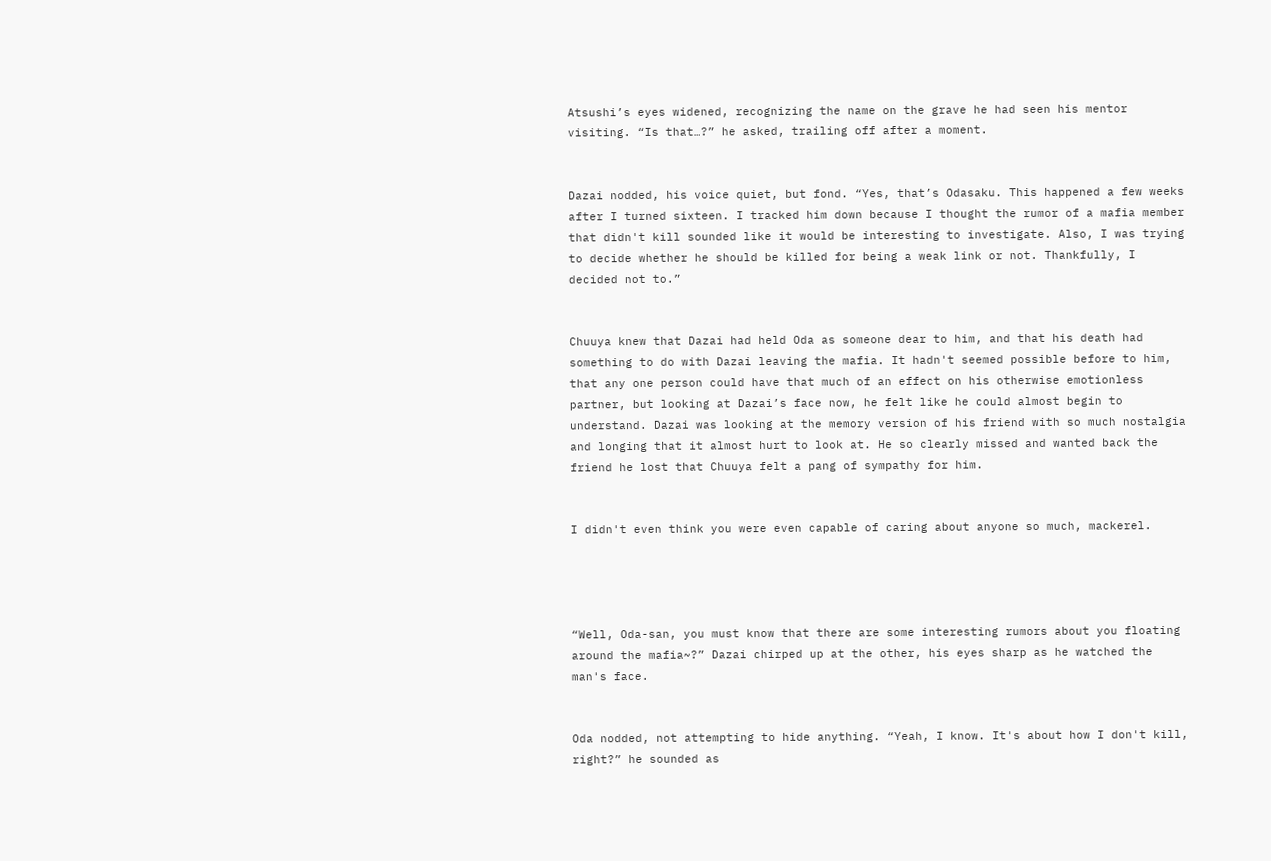Atsushi’s eyes widened, recognizing the name on the grave he had seen his mentor visiting. “Is that…?” he asked, trailing off after a moment.


Dazai nodded, his voice quiet, but fond. “Yes, that’s Odasaku. This happened a few weeks after I turned sixteen. I tracked him down because I thought the rumor of a mafia member that didn't kill sounded like it would be interesting to investigate. Also, I was trying to decide whether he should be killed for being a weak link or not. Thankfully, I decided not to.”


Chuuya knew that Dazai had held Oda as someone dear to him, and that his death had something to do with Dazai leaving the mafia. It hadn't seemed possible before to him, that any one person could have that much of an effect on his otherwise emotionless partner, but looking at Dazai’s face now, he felt like he could almost begin to understand. Dazai was looking at the memory version of his friend with so much nostalgia and longing that it almost hurt to look at. He so clearly missed and wanted back the friend he lost that Chuuya felt a pang of sympathy for him.


I didn't even think you were even capable of caring about anyone so much, mackerel.




“Well, Oda-san, you must know that there are some interesting rumors about you floating around the mafia~?” Dazai chirped up at the other, his eyes sharp as he watched the man's face.


Oda nodded, not attempting to hide anything. “Yeah, I know. It's about how I don't kill, right?” he sounded as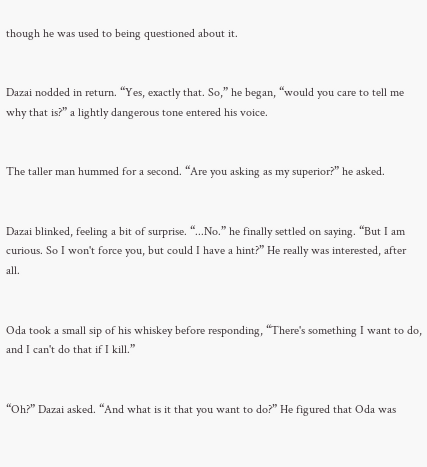though he was used to being questioned about it.


Dazai nodded in return. “Yes, exactly that. So,” he began, “would you care to tell me why that is?” a lightly dangerous tone entered his voice.


The taller man hummed for a second. “Are you asking as my superior?” he asked.


Dazai blinked, feeling a bit of surprise. “...No.” he finally settled on saying. “But I am curious. So I won't force you, but could I have a hint?” He really was interested, after all.


Oda took a small sip of his whiskey before responding, “There's something I want to do, and I can't do that if I kill.”


“Oh?” Dazai asked. “And what is it that you want to do?” He figured that Oda was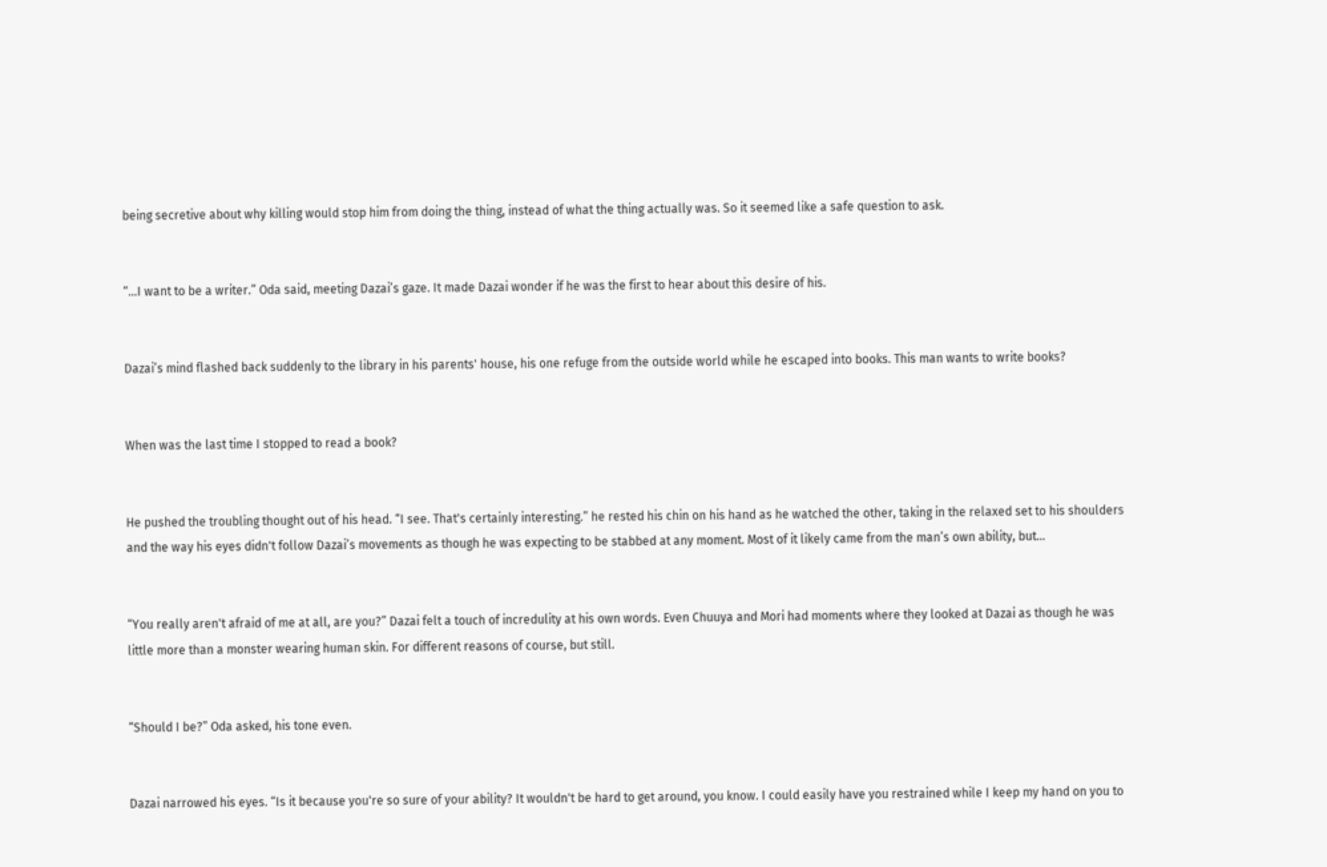being secretive about why killing would stop him from doing the thing, instead of what the thing actually was. So it seemed like a safe question to ask.


“...I want to be a writer.” Oda said, meeting Dazai’s gaze. It made Dazai wonder if he was the first to hear about this desire of his.


Dazai’s mind flashed back suddenly to the library in his parents' house, his one refuge from the outside world while he escaped into books. This man wants to write books?


When was the last time I stopped to read a book?


He pushed the troubling thought out of his head. “I see. That's certainly interesting.” he rested his chin on his hand as he watched the other, taking in the relaxed set to his shoulders and the way his eyes didn't follow Dazai’s movements as though he was expecting to be stabbed at any moment. Most of it likely came from the man’s own ability, but…


“You really aren't afraid of me at all, are you?” Dazai felt a touch of incredulity at his own words. Even Chuuya and Mori had moments where they looked at Dazai as though he was little more than a monster wearing human skin. For different reasons of course, but still.


“Should I be?” Oda asked, his tone even.


Dazai narrowed his eyes. “Is it because you're so sure of your ability? It wouldn't be hard to get around, you know. I could easily have you restrained while I keep my hand on you to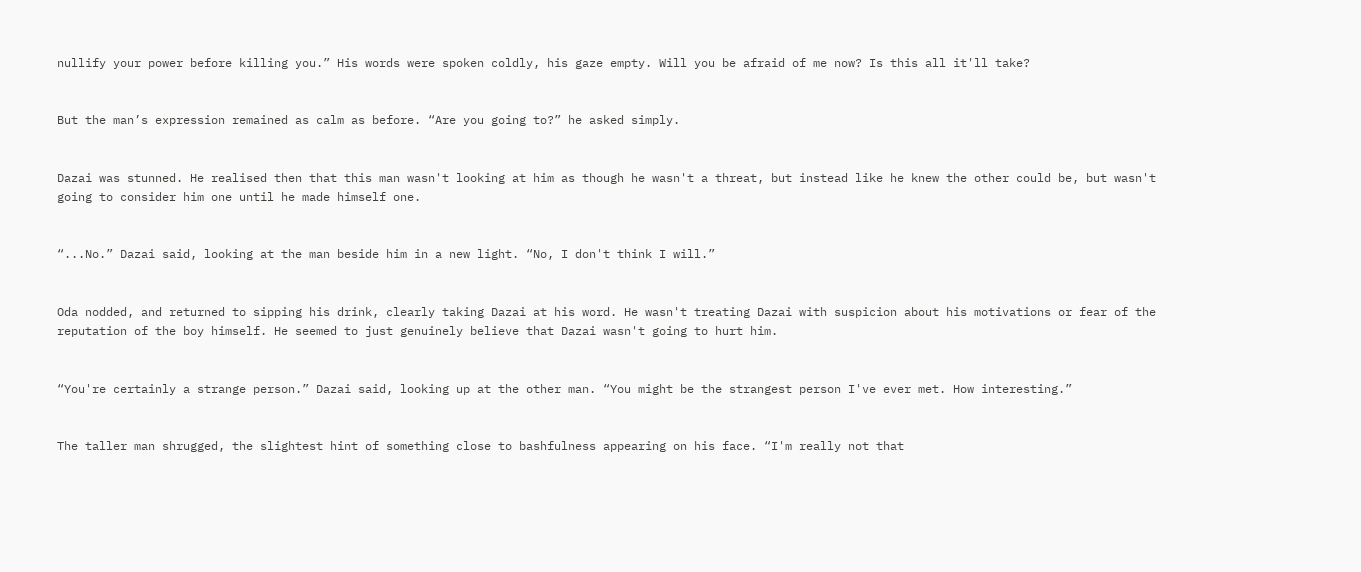nullify your power before killing you.” His words were spoken coldly, his gaze empty. Will you be afraid of me now? Is this all it'll take?


But the man’s expression remained as calm as before. “Are you going to?” he asked simply.


Dazai was stunned. He realised then that this man wasn't looking at him as though he wasn't a threat, but instead like he knew the other could be, but wasn't going to consider him one until he made himself one.


“...No.” Dazai said, looking at the man beside him in a new light. “No, I don't think I will.”


Oda nodded, and returned to sipping his drink, clearly taking Dazai at his word. He wasn't treating Dazai with suspicion about his motivations or fear of the reputation of the boy himself. He seemed to just genuinely believe that Dazai wasn't going to hurt him.


“You're certainly a strange person.” Dazai said, looking up at the other man. “You might be the strangest person I've ever met. How interesting.”


The taller man shrugged, the slightest hint of something close to bashfulness appearing on his face. “I'm really not that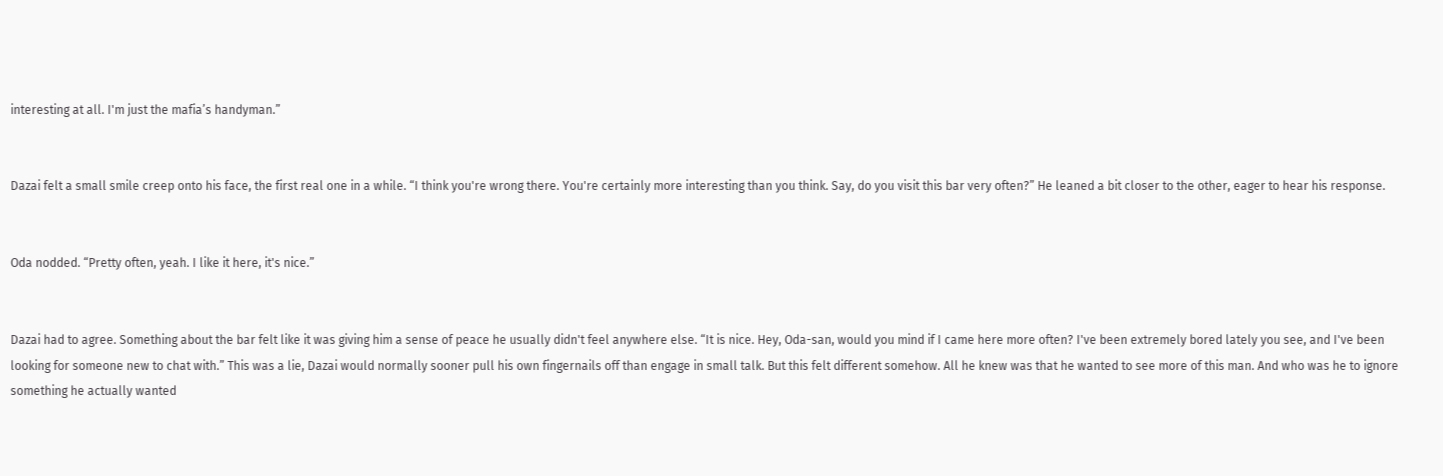interesting at all. I'm just the mafia’s handyman.”


Dazai felt a small smile creep onto his face, the first real one in a while. “I think you're wrong there. You're certainly more interesting than you think. Say, do you visit this bar very often?” He leaned a bit closer to the other, eager to hear his response.


Oda nodded. “Pretty often, yeah. I like it here, it's nice.”


Dazai had to agree. Something about the bar felt like it was giving him a sense of peace he usually didn't feel anywhere else. “It is nice. Hey, Oda-san, would you mind if I came here more often? I've been extremely bored lately you see, and I've been looking for someone new to chat with.” This was a lie, Dazai would normally sooner pull his own fingernails off than engage in small talk. But this felt different somehow. All he knew was that he wanted to see more of this man. And who was he to ignore something he actually wanted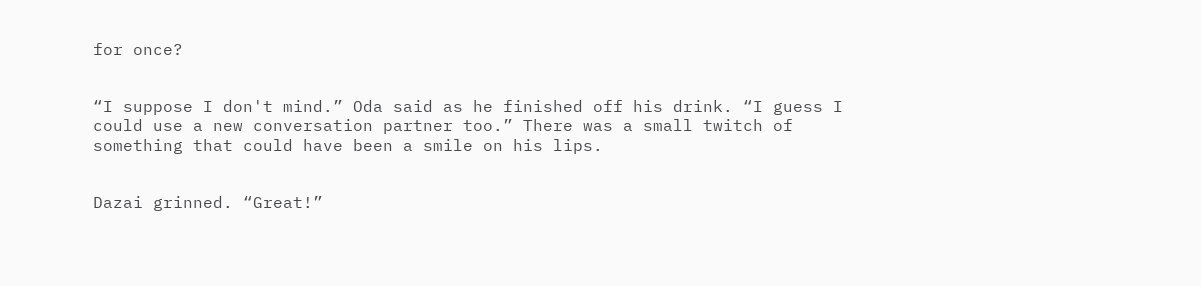for once?


“I suppose I don't mind.” Oda said as he finished off his drink. “I guess I could use a new conversation partner too.” There was a small twitch of something that could have been a smile on his lips.


Dazai grinned. “Great!”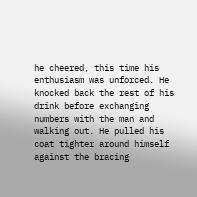he cheered, this time his enthusiasm was unforced. He knocked back the rest of his drink before exchanging numbers with the man and walking out. He pulled his coat tighter around himself against the bracing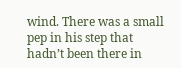wind. There was a small pep in his step that hadn’t been there in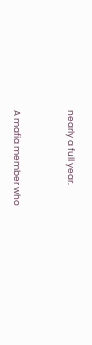nearly a full year.


A mafia member who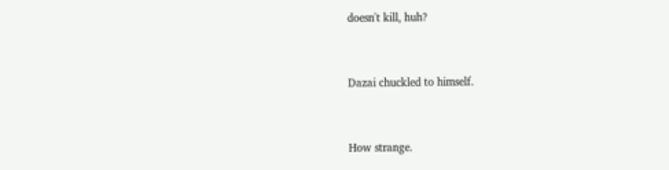doesn't kill, huh?


Dazai chuckled to himself.


How strange.